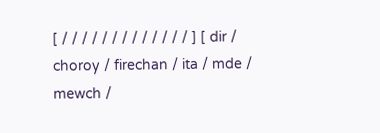[ / / / / / / / / / / / / / ] [ dir / choroy / firechan / ita / mde / mewch /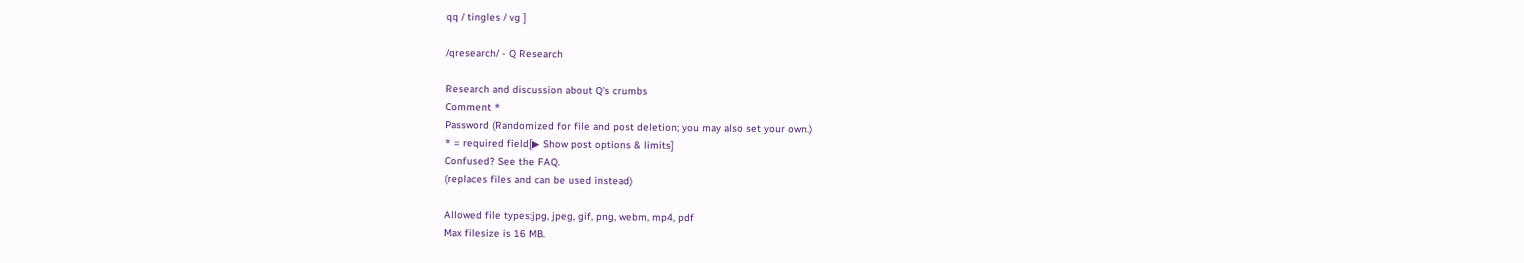qq / tingles / vg ]

/qresearch/ - Q Research

Research and discussion about Q's crumbs
Comment *
Password (Randomized for file and post deletion; you may also set your own.)
* = required field[▶ Show post options & limits]
Confused? See the FAQ.
(replaces files and can be used instead)

Allowed file types:jpg, jpeg, gif, png, webm, mp4, pdf
Max filesize is 16 MB.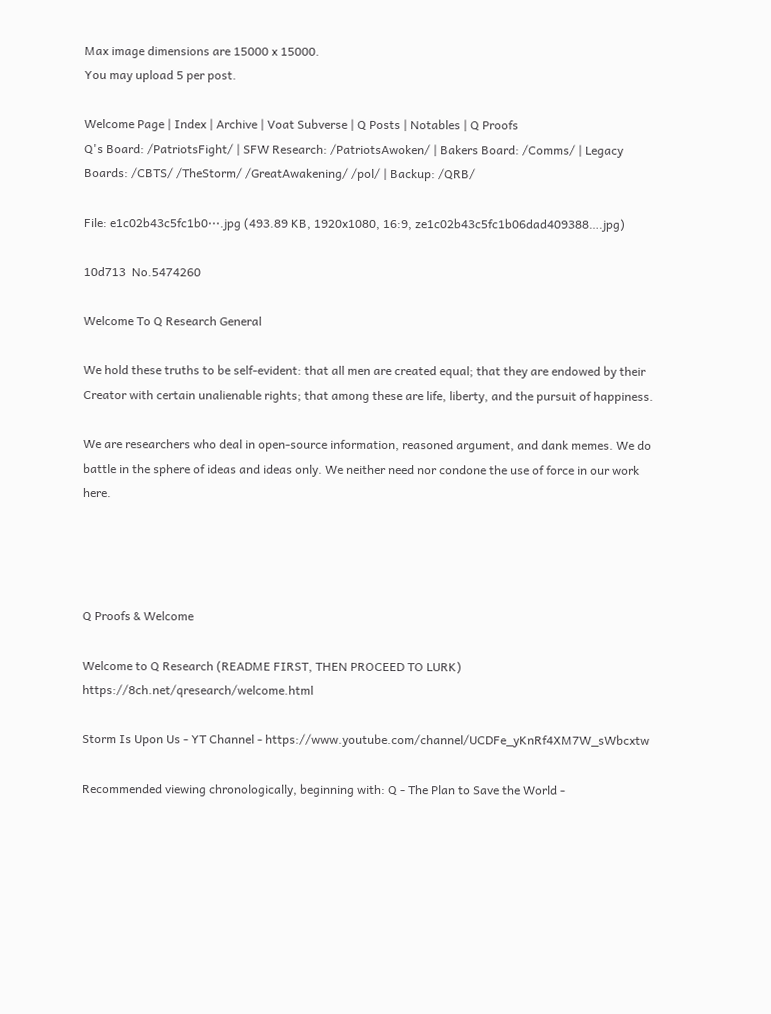Max image dimensions are 15000 x 15000.
You may upload 5 per post.

Welcome Page | Index | Archive | Voat Subverse | Q Posts | Notables | Q Proofs
Q's Board: /PatriotsFight/ | SFW Research: /PatriotsAwoken/ | Bakers Board: /Comms/ | Legacy Boards: /CBTS/ /TheStorm/ /GreatAwakening/ /pol/ | Backup: /QRB/

File: e1c02b43c5fc1b0⋯.jpg (493.89 KB, 1920x1080, 16:9, ze1c02b43c5fc1b06dad409388….jpg)

10d713  No.5474260

Welcome To Q Research General

We hold these truths to be self-evident: that all men are created equal; that they are endowed by their Creator with certain unalienable rights; that among these are life, liberty, and the pursuit of happiness.

We are researchers who deal in open-source information, reasoned argument, and dank memes. We do battle in the sphere of ideas and ideas only. We neither need nor condone the use of force in our work here.




Q Proofs & Welcome

Welcome to Q Research (README FIRST, THEN PROCEED TO LURK) https://8ch.net/qresearch/welcome.html

Storm Is Upon Us - YT Channel - https://www.youtube.com/channel/UCDFe_yKnRf4XM7W_sWbcxtw

Recommended viewing chronologically, beginning with: Q - The Plan to Save the World -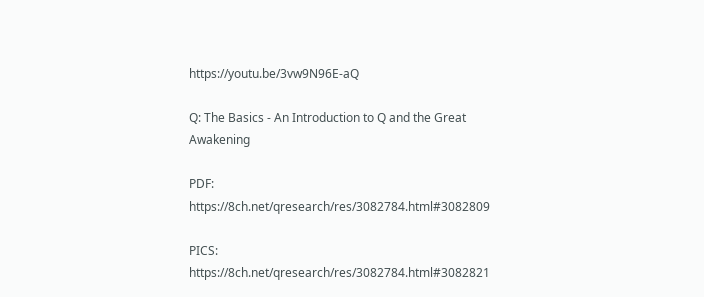https://youtu.be/3vw9N96E-aQ

Q: The Basics - An Introduction to Q and the Great Awakening

PDF: https://8ch.net/qresearch/res/3082784.html#3082809

PICS: https://8ch.net/qresearch/res/3082784.html#3082821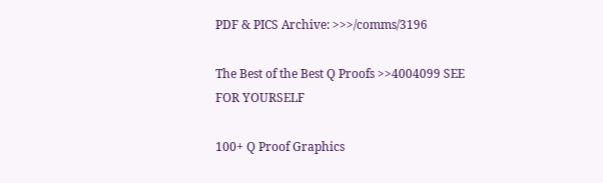PDF & PICS Archive: >>>/comms/3196

The Best of the Best Q Proofs >>4004099 SEE FOR YOURSELF

100+ Q Proof Graphics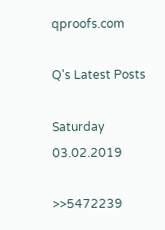qproofs.com

Q's Latest Posts

Saturday 03.02.2019

>>5472239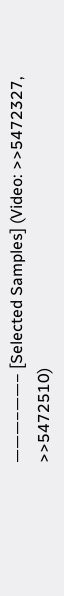———–——– [Selected Samples] (Video: >>5472327, >>5472510)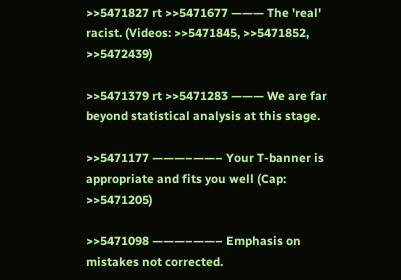>>5471827 rt >>5471677 ——— The 'real' racist. (Videos: >>5471845, >>5471852, >>5472439)

>>5471379 rt >>5471283 ——— We are far beyond statistical analysis at this stage.

>>5471177 ———–——– Your T-banner is appropriate and fits you well (Cap: >>5471205)

>>5471098 ———–——– Emphasis on mistakes not corrected.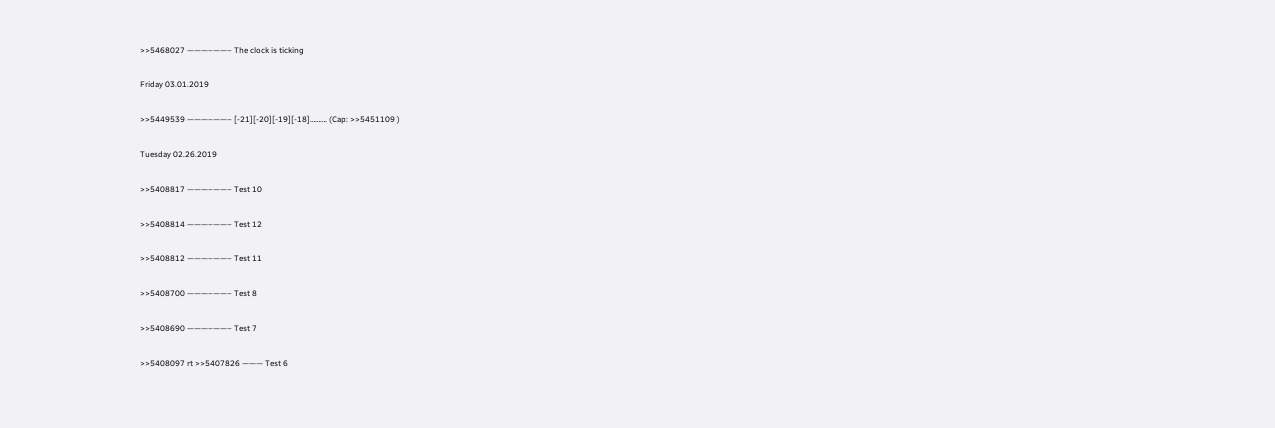>>5468027 ———–——– The clock is ticking

Friday 03.01.2019

>>5449539 ———–——– [-21][-20][-19][-18]………. (Cap: >>5451109 )

Tuesday 02.26.2019

>>5408817 ———–——– Test 10

>>5408814 ———–——– Test 12

>>5408812 ———–——– Test 11

>>5408700 ———–——– Test 8

>>5408690 ———–——– Test 7

>>5408097 rt >>5407826 ——— Test 6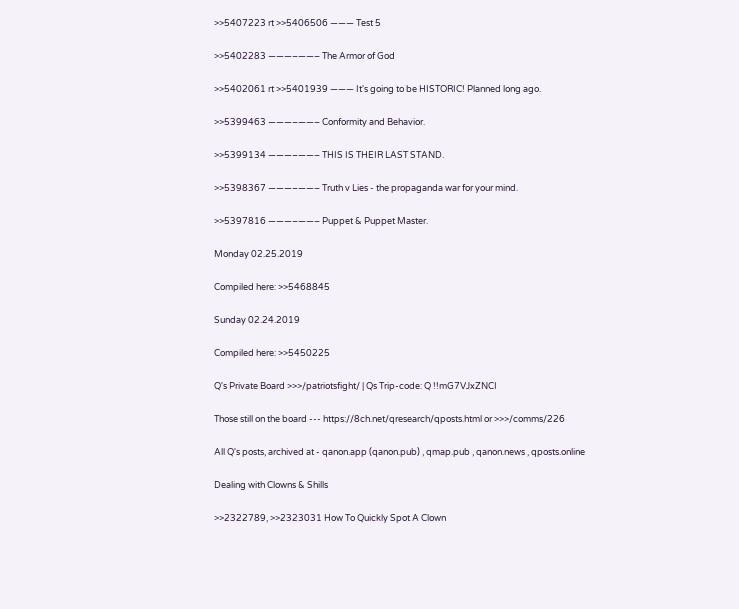>>5407223 rt >>5406506 ——— Test 5

>>5402283 ———–——– The Armor of God

>>5402061 rt >>5401939 ——— It's going to be HISTORIC! Planned long ago.

>>5399463 ———–——– Conformity and Behavior.

>>5399134 ———–——– THIS IS THEIR LAST STAND.

>>5398367 ———–——– Truth v Lies - the propaganda war for your mind.

>>5397816 ———–——– Puppet & Puppet Master.

Monday 02.25.2019

Compiled here: >>5468845

Sunday 02.24.2019

Compiled here: >>5450225

Q's Private Board >>>/patriotsfight/ | Qs Trip-code: Q !!mG7VJxZNCI

Those still on the board --- https://8ch.net/qresearch/qposts.html or >>>/comms/226

All Q's posts, archived at - qanon.app (qanon.pub) , qmap.pub , qanon.news , qposts.online

Dealing with Clowns & Shills

>>2322789, >>2323031 How To Quickly Spot A Clown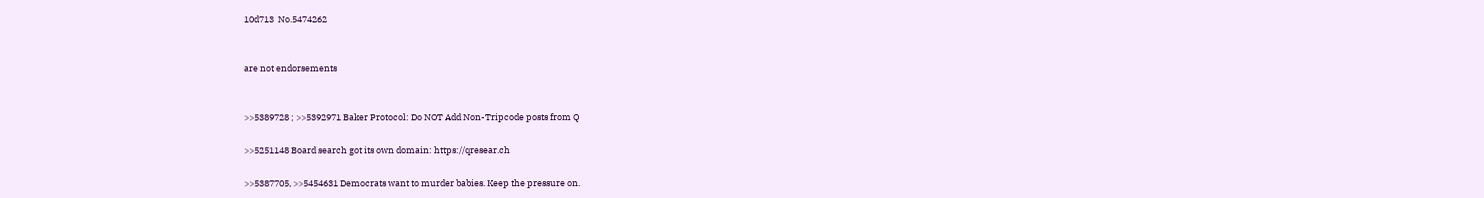10d713  No.5474262


are not endorsements


>>5389728 ; >>5392971 Baker Protocol: Do NOT Add Non-Tripcode posts from Q

>>5251148 Board search got its own domain: https://qresear.ch

>>5387705, >>5454631 Democrats want to murder babies. Keep the pressure on.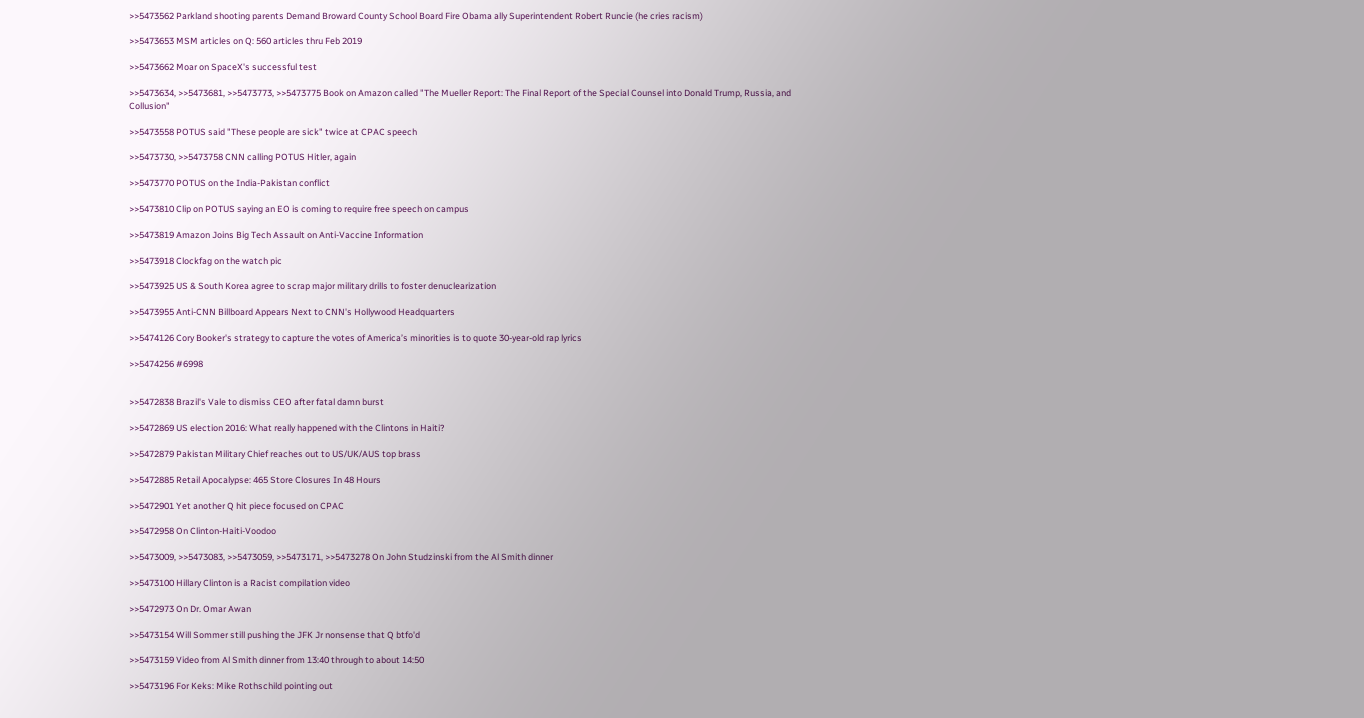>>5473562 Parkland shooting parents Demand Broward County School Board Fire Obama ally Superintendent Robert Runcie (he cries racism)

>>5473653 MSM articles on Q: 560 articles thru Feb 2019

>>5473662 Moar on SpaceX's successful test

>>5473634, >>5473681, >>5473773, >>5473775 Book on Amazon called "The Mueller Report: The Final Report of the Special Counsel into Donald Trump, Russia, and Collusion"

>>5473558 POTUS said "These people are sick" twice at CPAC speech

>>5473730, >>5473758 CNN calling POTUS Hitler, again

>>5473770 POTUS on the India-Pakistan conflict

>>5473810 Clip on POTUS saying an EO is coming to require free speech on campus

>>5473819 Amazon Joins Big Tech Assault on Anti-Vaccine Information

>>5473918 Clockfag on the watch pic

>>5473925 US & South Korea agree to scrap major military drills to foster denuclearization

>>5473955 Anti-CNN Billboard Appears Next to CNN's Hollywood Headquarters

>>5474126 Cory Booker's strategy to capture the votes of America’s minorities is to quote 30-year-old rap lyrics

>>5474256 #6998


>>5472838 Brazil's Vale to dismiss CEO after fatal damn burst

>>5472869 US election 2016: What really happened with the Clintons in Haiti?

>>5472879 Pakistan Military Chief reaches out to US/UK/AUS top brass

>>5472885 Retail Apocalypse: 465 Store Closures In 48 Hours

>>5472901 Yet another Q hit piece focused on CPAC

>>5472958 On Clinton-Haiti-Voodoo

>>5473009, >>5473083, >>5473059, >>5473171, >>5473278 On John Studzinski from the Al Smith dinner

>>5473100 Hillary Clinton is a Racist compilation video

>>5472973 On Dr. Omar Awan

>>5473154 Will Sommer still pushing the JFK Jr nonsense that Q btfo'd

>>5473159 Video from Al Smith dinner from 13:40 through to about 14:50

>>5473196 For Keks: Mike Rothschild pointing out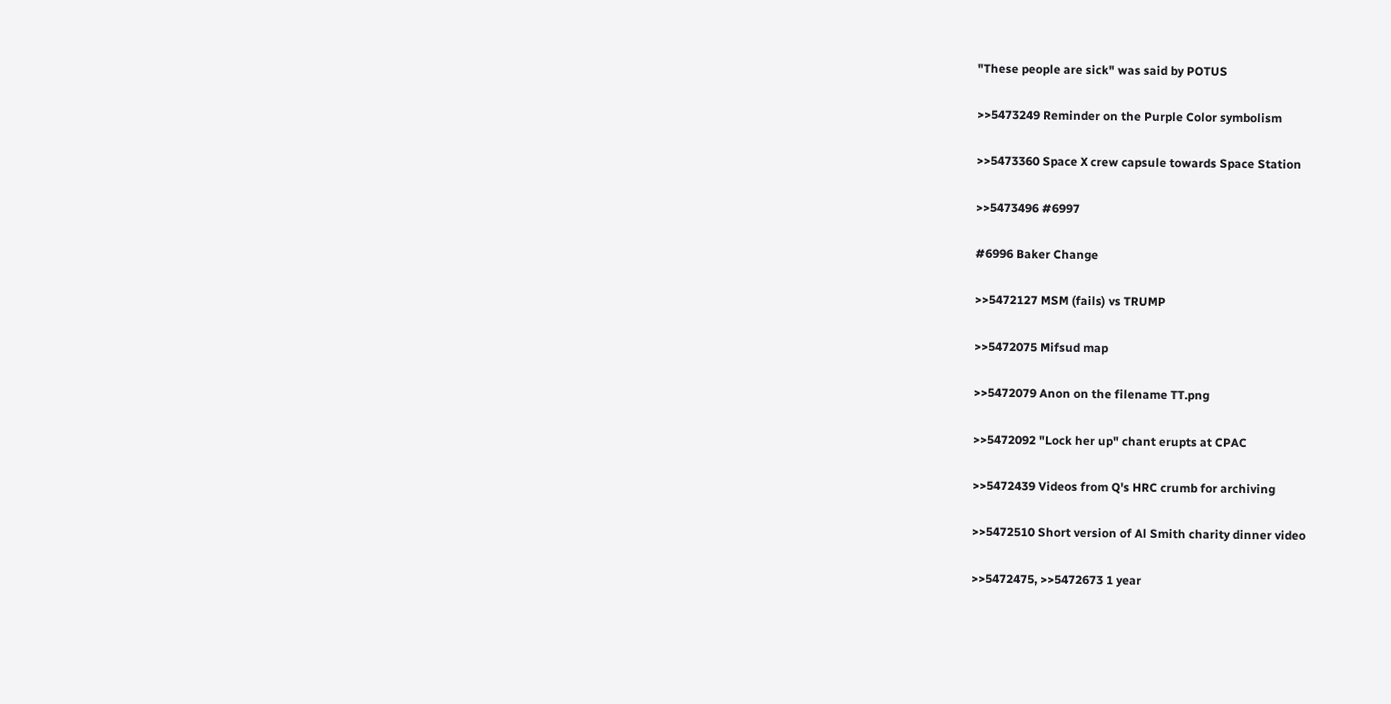"These people are sick" was said by POTUS

>>5473249 Reminder on the Purple Color symbolism

>>5473360 Space X crew capsule towards Space Station

>>5473496 #6997

#6996 Baker Change

>>5472127 MSM (fails) vs TRUMP

>>5472075 Mifsud map

>>5472079 Anon on the filename TT.png

>>5472092 "Lock her up" chant erupts at CPAC

>>5472439 Videos from Q's HRC crumb for archiving

>>5472510 Short version of Al Smith charity dinner video

>>5472475, >>5472673 1 year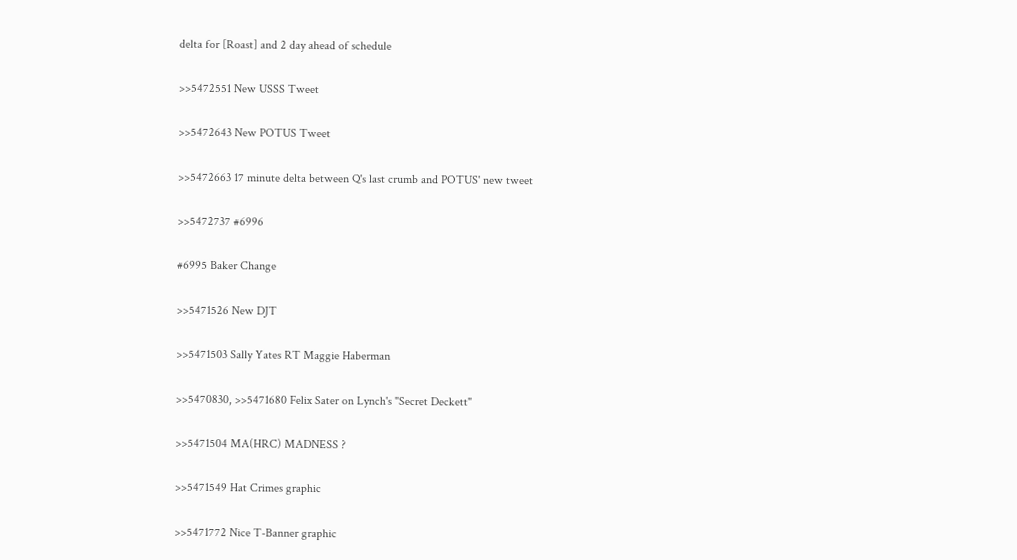delta for [Roast] and 2 day ahead of schedule

>>5472551 New USSS Tweet

>>5472643 New POTUS Tweet

>>5472663 17 minute delta between Q's last crumb and POTUS' new tweet

>>5472737 #6996

#6995 Baker Change

>>5471526 New DJT

>>5471503 Sally Yates RT Maggie Haberman

>>5470830, >>5471680 Felix Sater on Lynch's "Secret Deckett"

>>5471504 MA(HRC) MADNESS ?

>>5471549 Hat Crimes graphic

>>5471772 Nice T-Banner graphic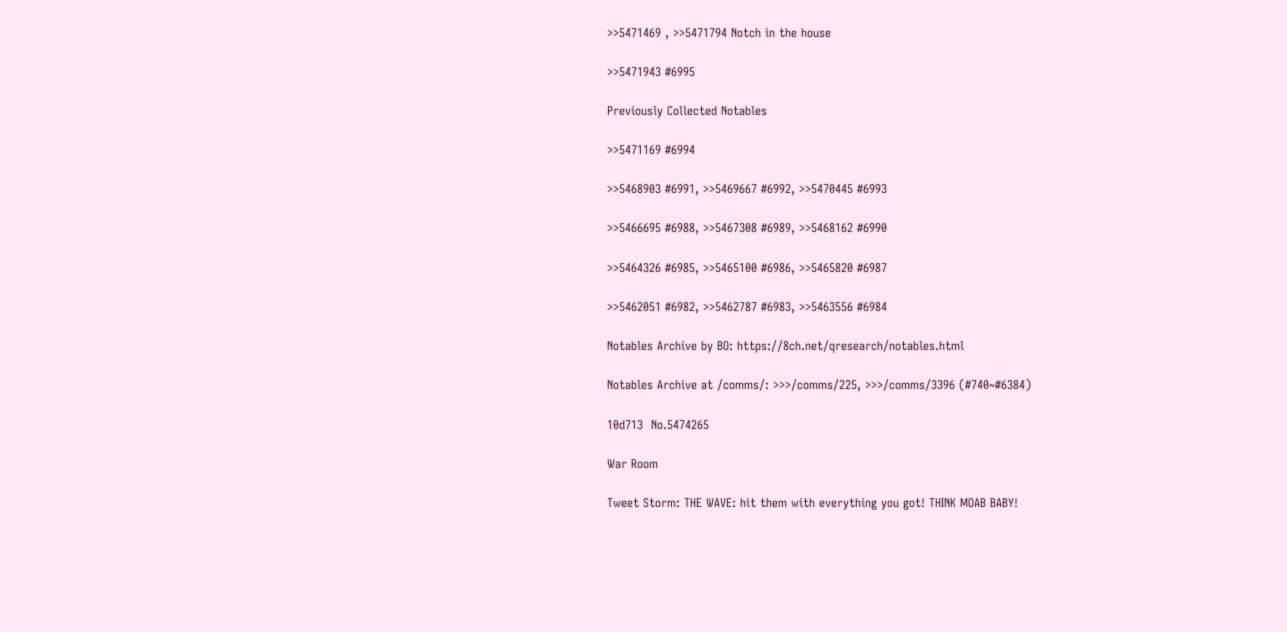>>5471469 , >>5471794 Notch in the house

>>5471943 #6995

Previously Collected Notables

>>5471169 #6994

>>5468903 #6991, >>5469667 #6992, >>5470445 #6993

>>5466695 #6988, >>5467308 #6989, >>5468162 #6990

>>5464326 #6985, >>5465100 #6986, >>5465820 #6987

>>5462051 #6982, >>5462787 #6983, >>5463556 #6984

Notables Archive by BO: https://8ch.net/qresearch/notables.html

Notables Archive at /comms/: >>>/comms/225, >>>/comms/3396 (#740~#6384)

10d713  No.5474265

War Room

Tweet Storm: THE WAVE: hit them with everything you got! THINK MOAB BABY!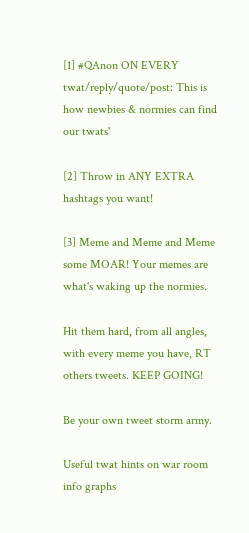[1] #QAnon ON EVERY twat/reply/quote/post: This is how newbies & normies can find our twats'

[2] Throw in ANY EXTRA hashtags you want!

[3] Meme and Meme and Meme some MOAR! Your memes are what's waking up the normies.

Hit them hard, from all angles, with every meme you have, RT others tweets. KEEP GOING!

Be your own tweet storm army.

Useful twat hints on war room info graphs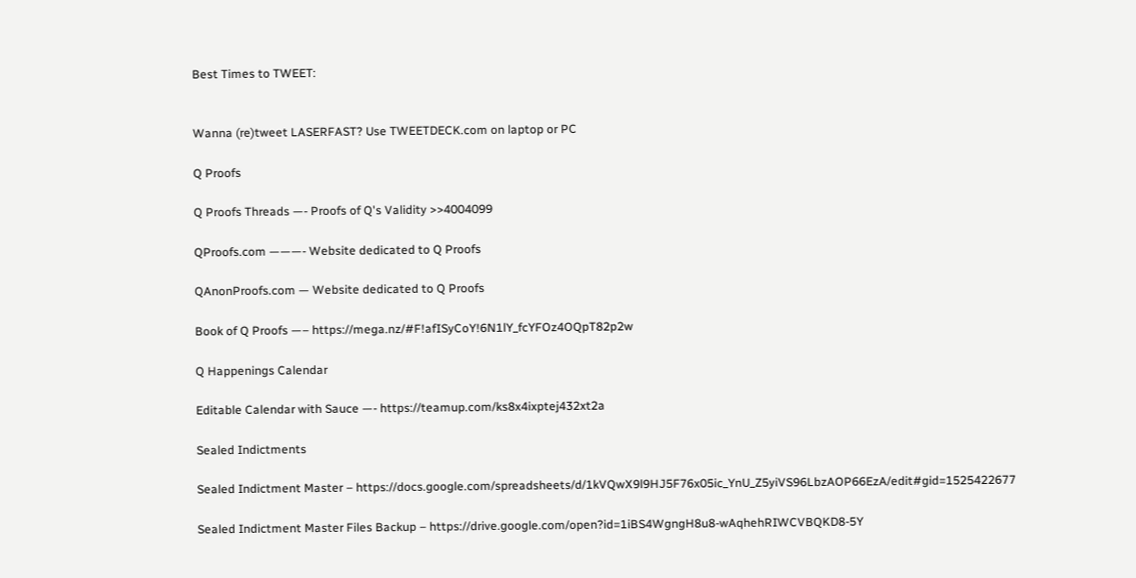Best Times to TWEET:


Wanna (re)tweet LASERFAST? Use TWEETDECK.com on laptop or PC

Q Proofs

Q Proofs Threads —- Proofs of Q's Validity >>4004099

QProofs.com ———- Website dedicated to Q Proofs

QAnonProofs.com — Website dedicated to Q Proofs

Book of Q Proofs —– https://mega.nz/#F!afISyCoY!6N1lY_fcYFOz4OQpT82p2w

Q Happenings Calendar

Editable Calendar with Sauce —- https://teamup.com/ks8x4ixptej432xt2a

Sealed Indictments

Sealed Indictment Master – https://docs.google.com/spreadsheets/d/1kVQwX9l9HJ5F76x05ic_YnU_Z5yiVS96LbzAOP66EzA/edit#gid=1525422677

Sealed Indictment Master Files Backup – https://drive.google.com/open?id=1iBS4WgngH8u8-wAqhehRIWCVBQKD8-5Y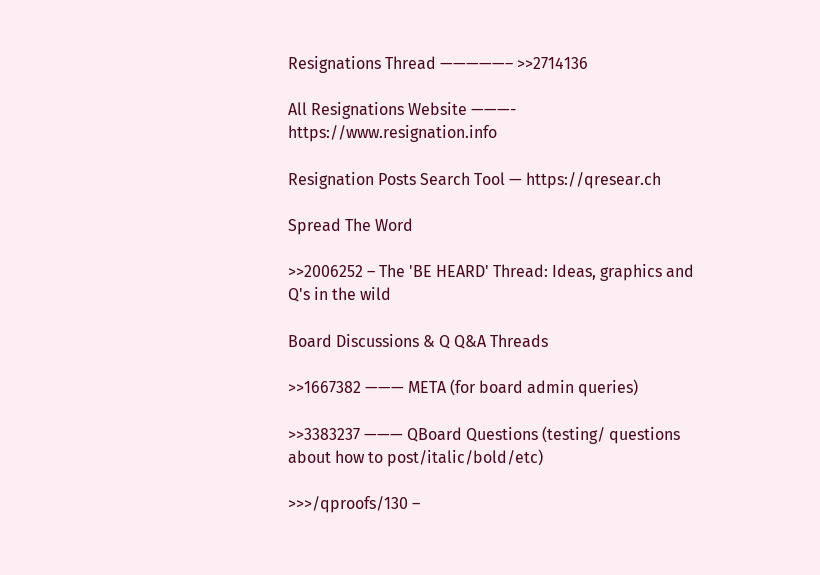Resignations Thread —————– >>2714136

All Resignations Website ———- https://www.resignation.info

Resignation Posts Search Tool — https://qresear.ch

Spread The Word

>>2006252 – The 'BE HEARD' Thread: Ideas, graphics and Q's in the wild

Board Discussions & Q Q&A Threads

>>1667382 ——— META (for board admin queries)

>>3383237 ——— QBoard Questions (testing/ questions about how to post/italic/bold/etc)

>>>/qproofs/130 –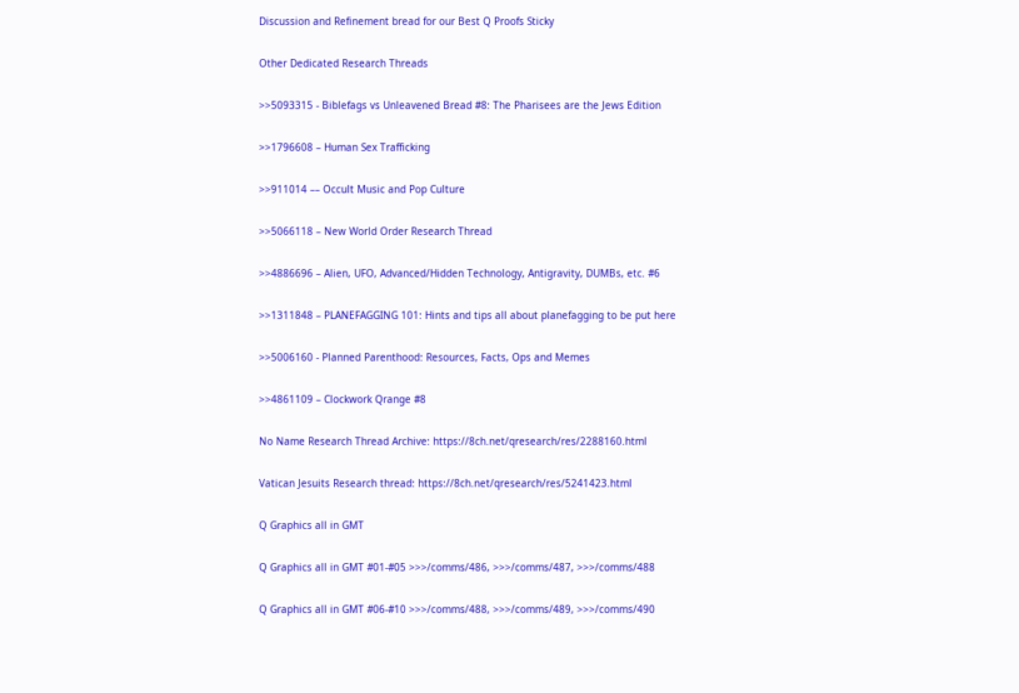Discussion and Refinement bread for our Best Q Proofs Sticky

Other Dedicated Research Threads

>>5093315 - Biblefags vs Unleavened Bread #8: The Pharisees are the Jews Edition

>>1796608 – Human Sex Trafficking

>>911014 –– Occult Music and Pop Culture

>>5066118 – New World Order Research Thread

>>4886696 – Alien, UFO, Advanced/Hidden Technology, Antigravity, DUMBs, etc. #6

>>1311848 – PLANEFAGGING 101: Hints and tips all about planefagging to be put here

>>5006160 - Planned Parenthood: Resources, Facts, Ops and Memes

>>4861109 – Clockwork Qrange #8

No Name Research Thread Archive: https://8ch.net/qresearch/res/2288160.html

Vatican Jesuits Research thread: https://8ch.net/qresearch/res/5241423.html

Q Graphics all in GMT

Q Graphics all in GMT #01-#05 >>>/comms/486, >>>/comms/487, >>>/comms/488

Q Graphics all in GMT #06-#10 >>>/comms/488, >>>/comms/489, >>>/comms/490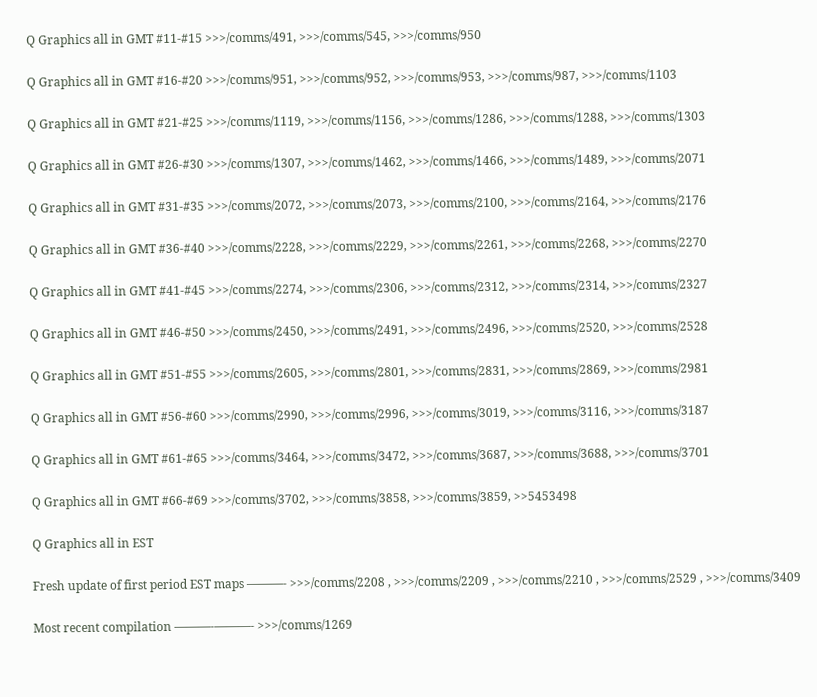Q Graphics all in GMT #11-#15 >>>/comms/491, >>>/comms/545, >>>/comms/950

Q Graphics all in GMT #16-#20 >>>/comms/951, >>>/comms/952, >>>/comms/953, >>>/comms/987, >>>/comms/1103

Q Graphics all in GMT #21-#25 >>>/comms/1119, >>>/comms/1156, >>>/comms/1286, >>>/comms/1288, >>>/comms/1303

Q Graphics all in GMT #26-#30 >>>/comms/1307, >>>/comms/1462, >>>/comms/1466, >>>/comms/1489, >>>/comms/2071

Q Graphics all in GMT #31-#35 >>>/comms/2072, >>>/comms/2073, >>>/comms/2100, >>>/comms/2164, >>>/comms/2176

Q Graphics all in GMT #36-#40 >>>/comms/2228, >>>/comms/2229, >>>/comms/2261, >>>/comms/2268, >>>/comms/2270

Q Graphics all in GMT #41-#45 >>>/comms/2274, >>>/comms/2306, >>>/comms/2312, >>>/comms/2314, >>>/comms/2327

Q Graphics all in GMT #46-#50 >>>/comms/2450, >>>/comms/2491, >>>/comms/2496, >>>/comms/2520, >>>/comms/2528

Q Graphics all in GMT #51-#55 >>>/comms/2605, >>>/comms/2801, >>>/comms/2831, >>>/comms/2869, >>>/comms/2981

Q Graphics all in GMT #56-#60 >>>/comms/2990, >>>/comms/2996, >>>/comms/3019, >>>/comms/3116, >>>/comms/3187

Q Graphics all in GMT #61-#65 >>>/comms/3464, >>>/comms/3472, >>>/comms/3687, >>>/comms/3688, >>>/comms/3701

Q Graphics all in GMT #66-#69 >>>/comms/3702, >>>/comms/3858, >>>/comms/3859, >>5453498

Q Graphics all in EST

Fresh update of first period EST maps ———- >>>/comms/2208 , >>>/comms/2209 , >>>/comms/2210 , >>>/comms/2529 , >>>/comms/3409

Most recent compilation ———-———- >>>/comms/1269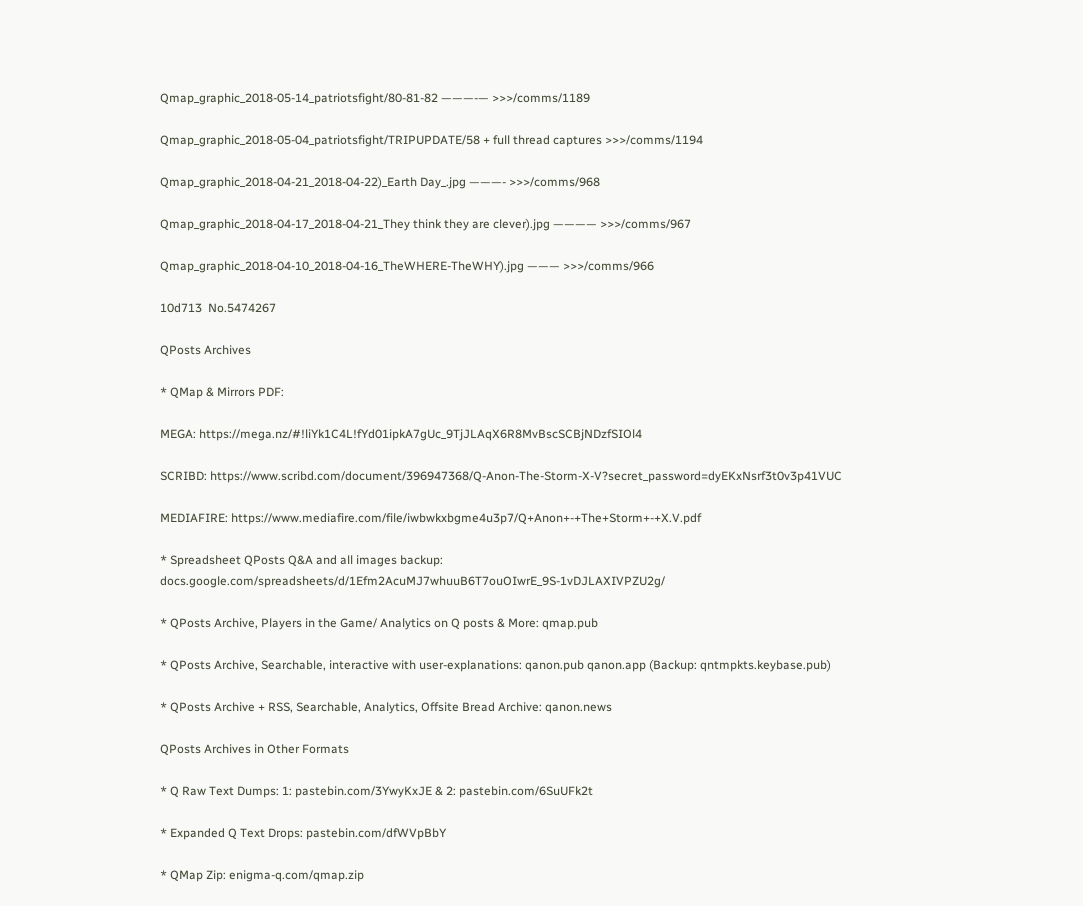Qmap_graphic_2018-05-14_patriotsfight/80-81-82 ———-— >>>/comms/1189

Qmap_graphic_2018-05-04_patriotsfight/TRIPUPDATE/58 + full thread captures >>>/comms/1194

Qmap_graphic_2018-04-21_2018-04-22)_Earth Day_.jpg ———- >>>/comms/968

Qmap_graphic_2018-04-17_2018-04-21_They think they are clever).jpg ———— >>>/comms/967

Qmap_graphic_2018-04-10_2018-04-16_TheWHERE-TheWHY).jpg ——— >>>/comms/966

10d713  No.5474267

QPosts Archives

* QMap & Mirrors PDF:

MEGA: https://mega.nz/#!liYk1C4L!fYd01ipkA7gUc_9TjJLAqX6R8MvBscSCBjNDzfSIOl4

SCRIBD: https://www.scribd.com/document/396947368/Q-Anon-The-Storm-X-V?secret_password=dyEKxNsrf3t0v3p41VUC

MEDIAFIRE: https://www.mediafire.com/file/iwbwkxbgme4u3p7/Q+Anon+-+The+Storm+-+X.V.pdf

* Spreadsheet QPosts Q&A and all images backup: docs.google.com/spreadsheets/d/1Efm2AcuMJ7whuuB6T7ouOIwrE_9S-1vDJLAXIVPZU2g/

* QPosts Archive, Players in the Game/ Analytics on Q posts & More: qmap.pub

* QPosts Archive, Searchable, interactive with user-explanations: qanon.pub qanon.app (Backup: qntmpkts.keybase.pub)

* QPosts Archive + RSS, Searchable, Analytics, Offsite Bread Archive: qanon.news

QPosts Archives in Other Formats

* Q Raw Text Dumps: 1: pastebin.com/3YwyKxJE & 2: pastebin.com/6SuUFk2t

* Expanded Q Text Drops: pastebin.com/dfWVpBbY

* QMap Zip: enigma-q.com/qmap.zip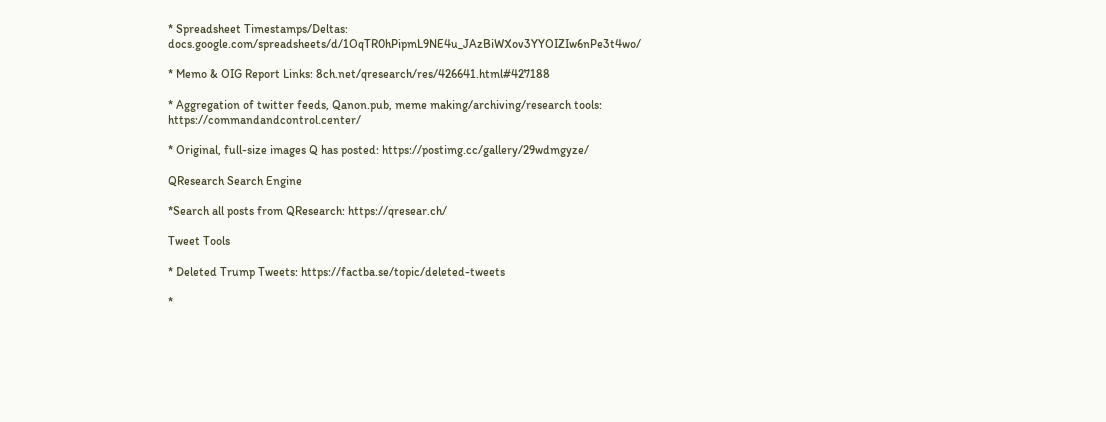* Spreadsheet Timestamps/Deltas: docs.google.com/spreadsheets/d/1OqTR0hPipmL9NE4u_JAzBiWXov3YYOIZIw6nPe3t4wo/

* Memo & OIG Report Links: 8ch.net/qresearch/res/426641.html#427188

* Aggregation of twitter feeds, Qanon.pub, meme making/archiving/research tools: https://commandandcontrol.center/

* Original, full-size images Q has posted: https://postimg.cc/gallery/29wdmgyze/

QResearch Search Engine

*Search all posts from QResearch: https://qresear.ch/

Tweet Tools

* Deleted Trump Tweets: https://factba.se/topic/deleted-tweets

*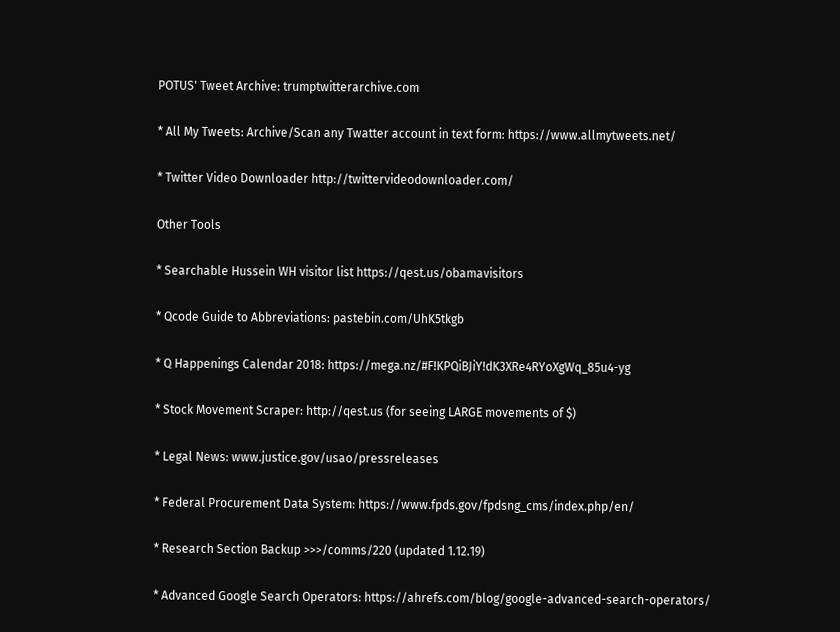POTUS' Tweet Archive: trumptwitterarchive.com

* All My Tweets: Archive/Scan any Twatter account in text form: https://www.allmytweets.net/

* Twitter Video Downloader http://twittervideodownloader.com/

Other Tools

* Searchable Hussein WH visitor list https://qest.us/obamavisitors

* Qcode Guide to Abbreviations: pastebin.com/UhK5tkgb

* Q Happenings Calendar 2018: https://mega.nz/#F!KPQiBJiY!dK3XRe4RYoXgWq_85u4-yg

* Stock Movement Scraper: http://qest.us (for seeing LARGE movements of $)

* Legal News: www.justice.gov/usao/pressreleases

* Federal Procurement Data System: https://www.fpds.gov/fpdsng_cms/index.php/en/

* Research Section Backup >>>/comms/220 (updated 1.12.19)

* Advanced Google Search Operators: https://ahrefs.com/blog/google-advanced-search-operators/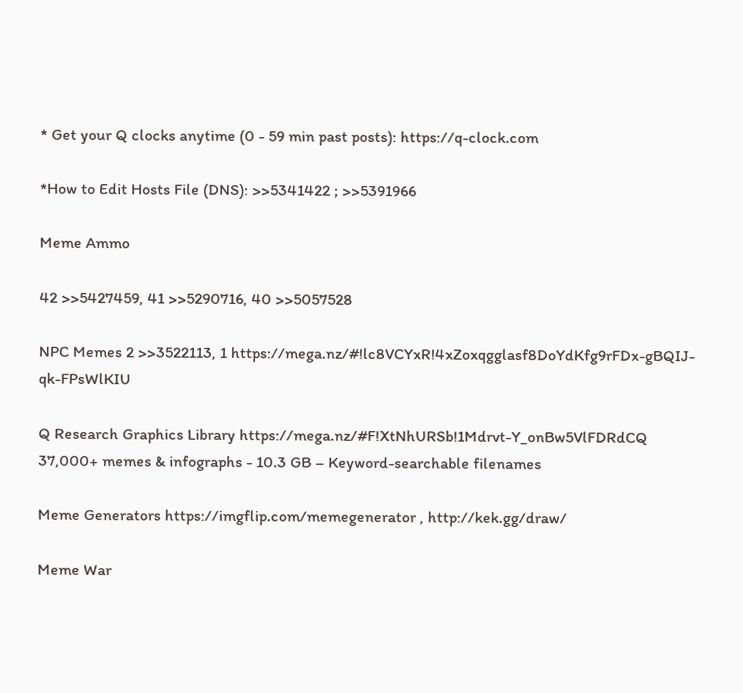* Get your Q clocks anytime (0 - 59 min past posts): https://q-clock.com

*How to Edit Hosts File (DNS): >>5341422 ; >>5391966

Meme Ammo

42 >>5427459, 41 >>5290716, 40 >>5057528

NPC Memes 2 >>3522113, 1 https://mega.nz/#!lc8VCYxR!4xZoxqgglasf8DoYdKfg9rFDx-gBQIJ-qk-FPsWlKIU

Q Research Graphics Library https://mega.nz/#F!XtNhURSb!1Mdrvt-Y_onBw5VlFDRdCQ 37,000+ memes & infographs - 10.3 GB – Keyword-searchable filenames

Meme Generators https://imgflip.com/memegenerator , http://kek.gg/draw/

Meme War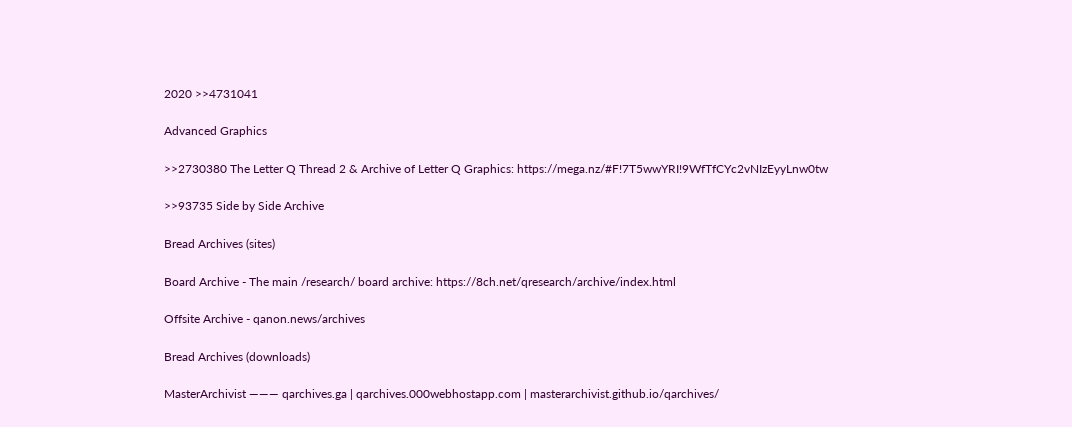2020 >>4731041

Advanced Graphics

>>2730380 The Letter Q Thread 2 & Archive of Letter Q Graphics: https://mega.nz/#F!7T5wwYRI!9WfTfCYc2vNIzEyyLnw0tw

>>93735 Side by Side Archive

Bread Archives (sites)

Board Archive - The main /research/ board archive: https://8ch.net/qresearch/archive/index.html

Offsite Archive - qanon.news/archives

Bread Archives (downloads)

MasterArchivist ——— qarchives.ga | qarchives.000webhostapp.com | masterarchivist.github.io/qarchives/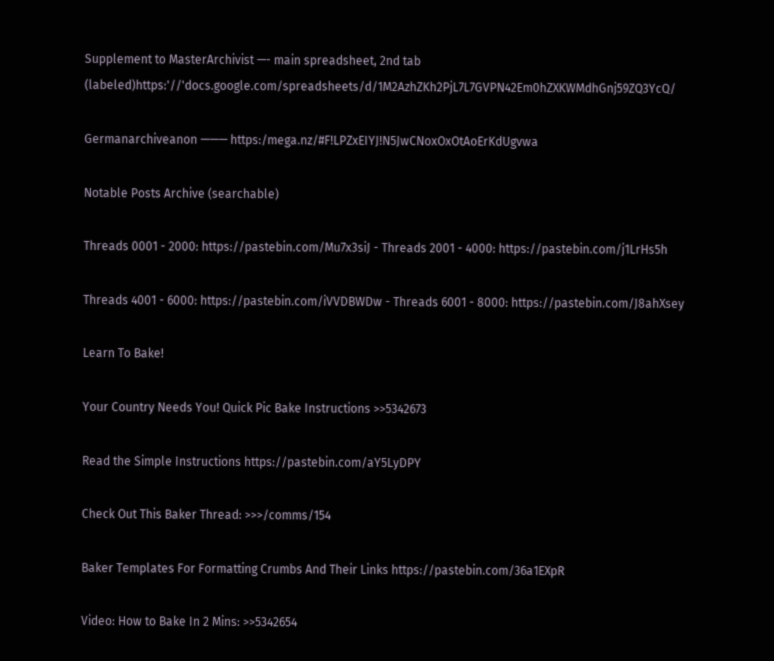Supplement to MasterArchivist —- main spreadsheet, 2nd tab (labeled)https:'//'docs.google.com/spreadsheets/d/1M2AzhZKh2PjL7L7GVPN42Em0hZXKWMdhGnj59ZQ3YcQ/

Germanarchiveanon ——— https:/mega.nz/#F!LPZxEIYJ!N5JwCNoxOxOtAoErKdUgvwa

Notable Posts Archive (searchable)

Threads 0001 - 2000: https://pastebin.com/Mu7x3siJ - Threads 2001 - 4000: https://pastebin.com/j1LrHs5h

Threads 4001 - 6000: https://pastebin.com/iVVDBWDw - Threads 6001 - 8000: https://pastebin.com/J8ahXsey

Learn To Bake!

Your Country Needs You! Quick Pic Bake Instructions >>5342673

Read the Simple Instructions https://pastebin.com/aY5LyDPY

Check Out This Baker Thread: >>>/comms/154

Baker Templates For Formatting Crumbs And Their Links https://pastebin.com/36a1EXpR

Video: How to Bake In 2 Mins: >>5342654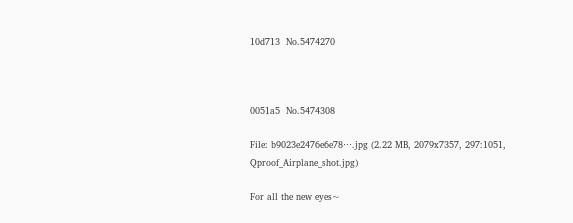10d713  No.5474270



0051a5  No.5474308

File: b9023e2476e6e78⋯.jpg (2.22 MB, 2079x7357, 297:1051, Qproof_Airplane_shot.jpg)

For all the new eyes~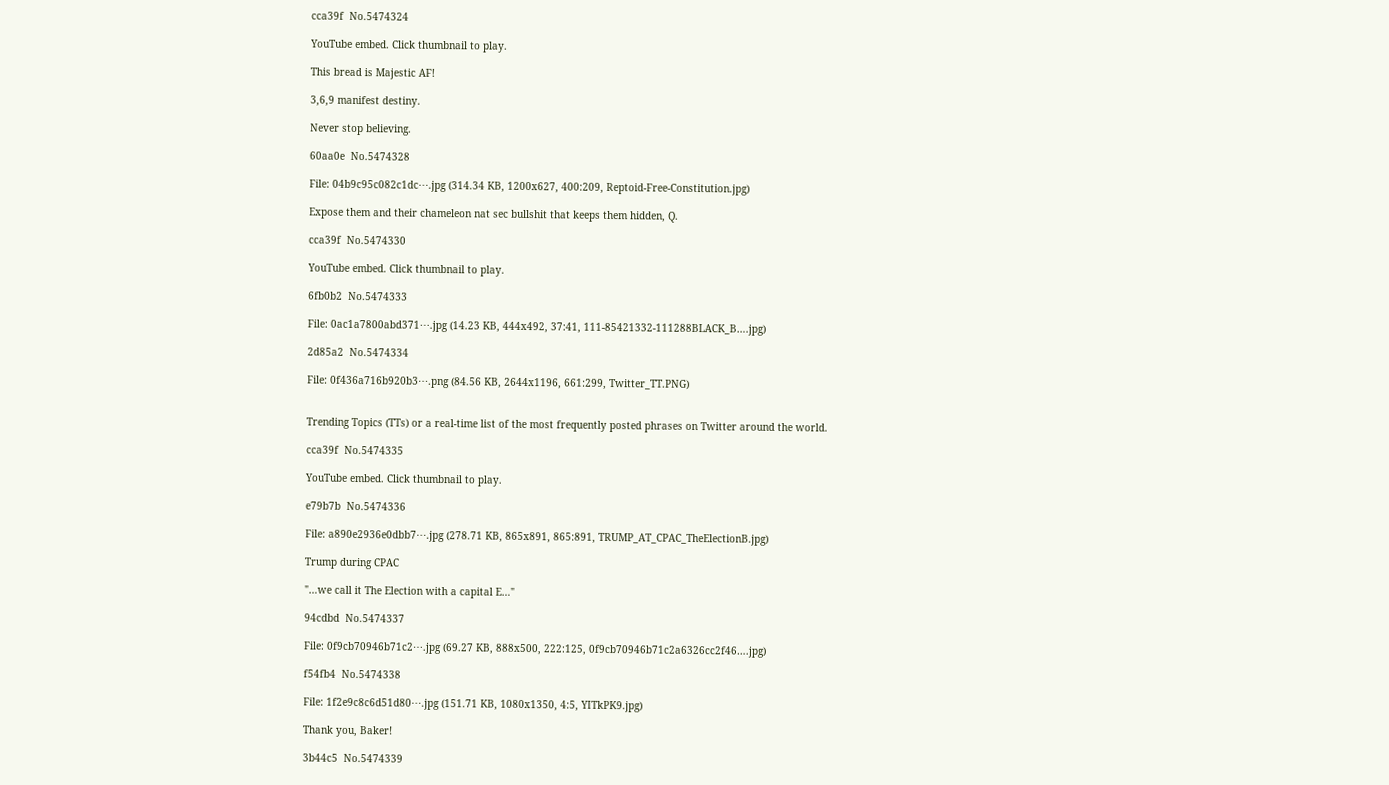cca39f  No.5474324

YouTube embed. Click thumbnail to play.

This bread is Majestic AF!

3,6,9 manifest destiny.

Never stop believing.

60aa0e  No.5474328

File: 04b9c95c082c1dc⋯.jpg (314.34 KB, 1200x627, 400:209, Reptoid-Free-Constitution.jpg)

Expose them and their chameleon nat sec bullshit that keeps them hidden, Q.

cca39f  No.5474330

YouTube embed. Click thumbnail to play.

6fb0b2  No.5474333

File: 0ac1a7800abd371⋯.jpg (14.23 KB, 444x492, 37:41, 111-85421332-111288BLACK_B….jpg)

2d85a2  No.5474334

File: 0f436a716b920b3⋯.png (84.56 KB, 2644x1196, 661:299, Twitter_TT.PNG)


Trending Topics (TTs) or a real-time list of the most frequently posted phrases on Twitter around the world.

cca39f  No.5474335

YouTube embed. Click thumbnail to play.

e79b7b  No.5474336

File: a890e2936e0dbb7⋯.jpg (278.71 KB, 865x891, 865:891, TRUMP_AT_CPAC_TheElectionB.jpg)

Trump during CPAC

"…we call it The Election with a capital E…"

94cdbd  No.5474337

File: 0f9cb70946b71c2⋯.jpg (69.27 KB, 888x500, 222:125, 0f9cb70946b71c2a6326cc2f46….jpg)

f54fb4  No.5474338

File: 1f2e9c8c6d51d80⋯.jpg (151.71 KB, 1080x1350, 4:5, YITkPK9.jpg)

Thank you, Baker!

3b44c5  No.5474339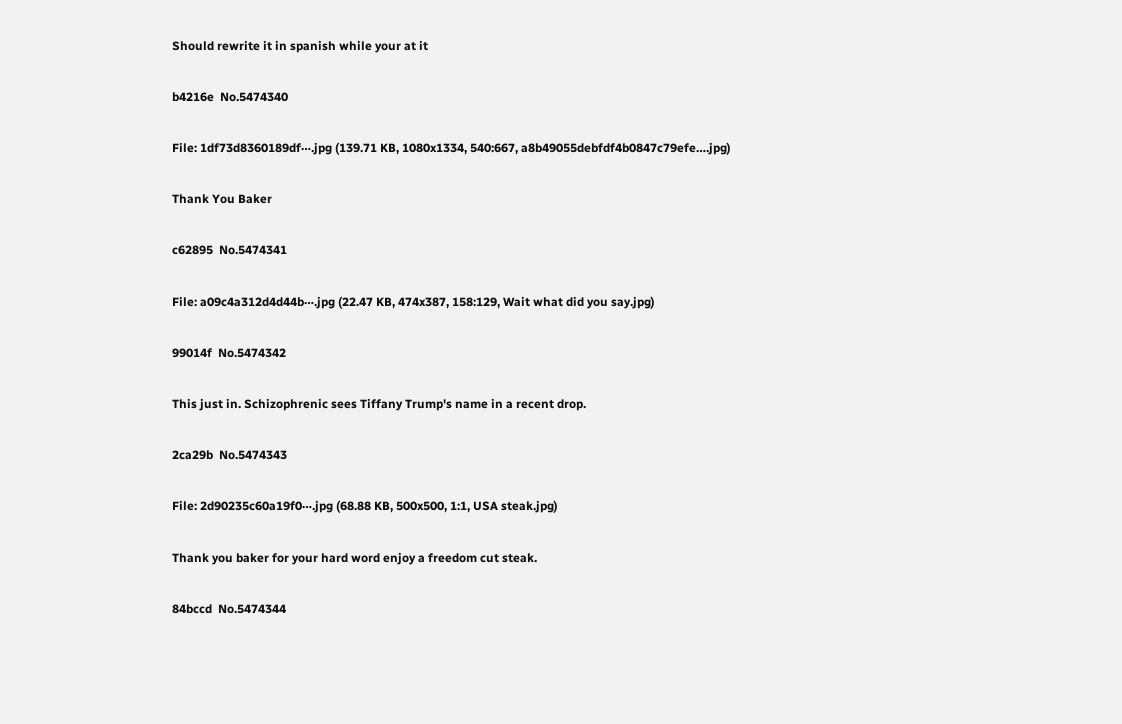Should rewrite it in spanish while your at it

b4216e  No.5474340

File: 1df73d8360189df⋯.jpg (139.71 KB, 1080x1334, 540:667, a8b49055debfdf4b0847c79efe….jpg)

Thank You Baker

c62895  No.5474341

File: a09c4a312d4d44b⋯.jpg (22.47 KB, 474x387, 158:129, Wait what did you say.jpg)

99014f  No.5474342

This just in. Schizophrenic sees Tiffany Trump's name in a recent drop.

2ca29b  No.5474343

File: 2d90235c60a19f0⋯.jpg (68.88 KB, 500x500, 1:1, USA steak.jpg)

Thank you baker for your hard word enjoy a freedom cut steak.

84bccd  No.5474344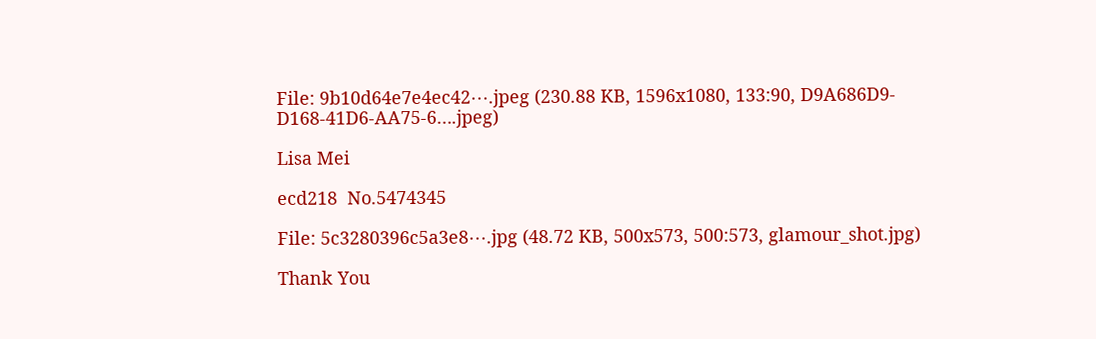File: 9b10d64e7e4ec42⋯.jpeg (230.88 KB, 1596x1080, 133:90, D9A686D9-D168-41D6-AA75-6….jpeg)

Lisa Mei

ecd218  No.5474345

File: 5c3280396c5a3e8⋯.jpg (48.72 KB, 500x573, 500:573, glamour_shot.jpg)

Thank You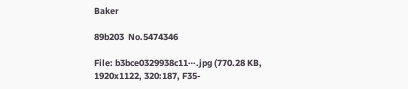Baker

89b203  No.5474346

File: b3bce0329938c11⋯.jpg (770.28 KB, 1920x1122, 320:187, F35-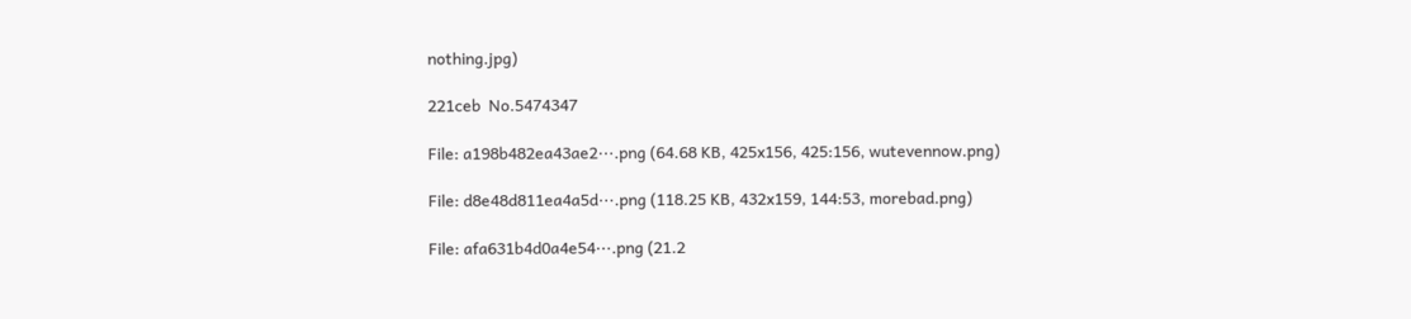nothing.jpg)

221ceb  No.5474347

File: a198b482ea43ae2⋯.png (64.68 KB, 425x156, 425:156, wutevennow.png)

File: d8e48d811ea4a5d⋯.png (118.25 KB, 432x159, 144:53, morebad.png)

File: afa631b4d0a4e54⋯.png (21.2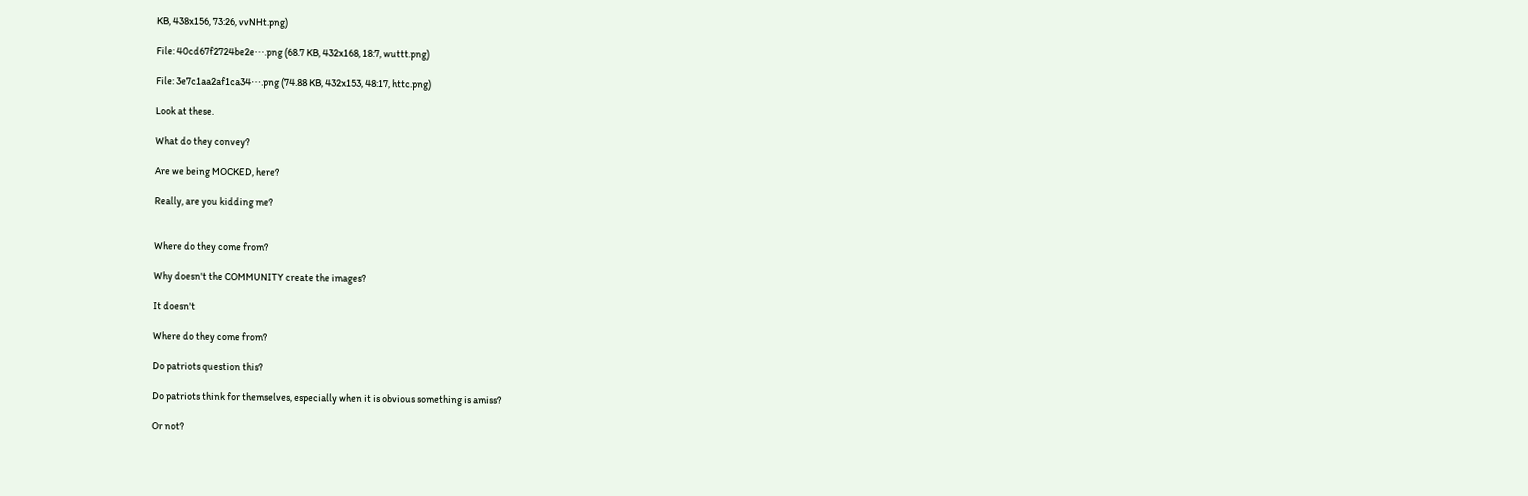KB, 438x156, 73:26, vvNHt.png)

File: 40cd67f2724be2e⋯.png (68.7 KB, 432x168, 18:7, wuttt.png)

File: 3e7c1aa2af1ca34⋯.png (74.88 KB, 432x153, 48:17, httc.png)

Look at these.

What do they convey?

Are we being MOCKED, here?

Really, are you kidding me?


Where do they come from?

Why doesn't the COMMUNITY create the images?

It doesn't

Where do they come from?

Do patriots question this?

Do patriots think for themselves, especially when it is obvious something is amiss?

Or not?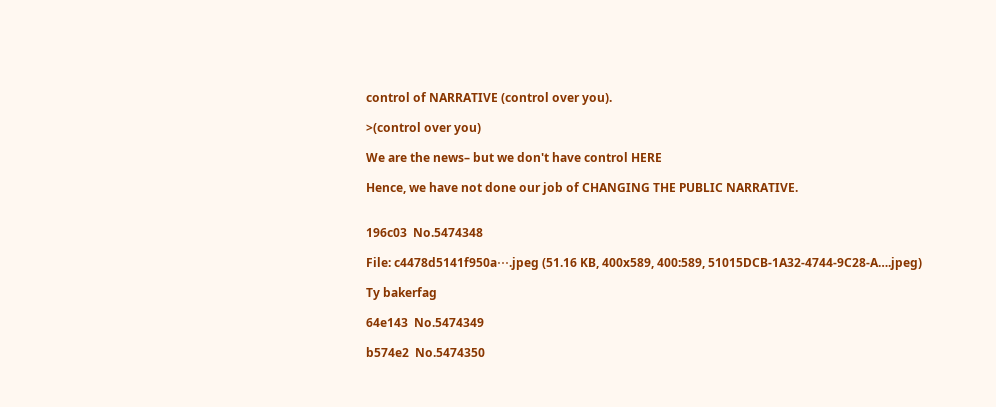control of NARRATIVE (control over you).

>(control over you)

We are the news– but we don't have control HERE

Hence, we have not done our job of CHANGING THE PUBLIC NARRATIVE.


196c03  No.5474348

File: c4478d5141f950a⋯.jpeg (51.16 KB, 400x589, 400:589, 51015DCB-1A32-4744-9C28-A….jpeg)

Ty bakerfag

64e143  No.5474349

b574e2  No.5474350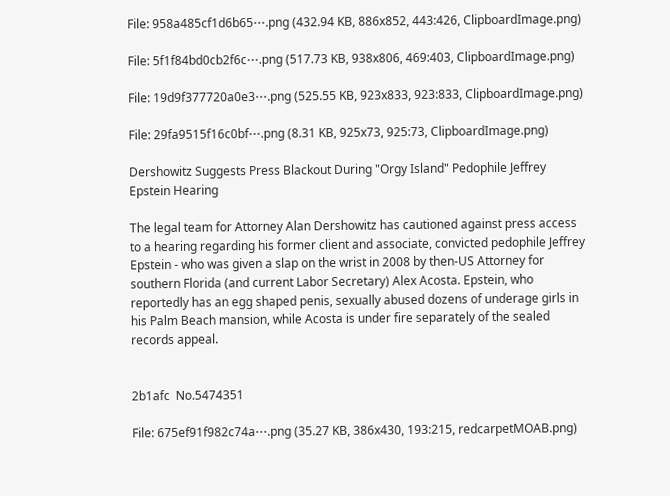File: 958a485cf1d6b65⋯.png (432.94 KB, 886x852, 443:426, ClipboardImage.png)

File: 5f1f84bd0cb2f6c⋯.png (517.73 KB, 938x806, 469:403, ClipboardImage.png)

File: 19d9f377720a0e3⋯.png (525.55 KB, 923x833, 923:833, ClipboardImage.png)

File: 29fa9515f16c0bf⋯.png (8.31 KB, 925x73, 925:73, ClipboardImage.png)

Dershowitz Suggests Press Blackout During "Orgy Island" Pedophile Jeffrey Epstein Hearing

The legal team for Attorney Alan Dershowitz has cautioned against press access to a hearing regarding his former client and associate, convicted pedophile Jeffrey Epstein - who was given a slap on the wrist in 2008 by then-US Attorney for southern Florida (and current Labor Secretary) Alex Acosta. Epstein, who reportedly has an egg shaped penis, sexually abused dozens of underage girls in his Palm Beach mansion, while Acosta is under fire separately of the sealed records appeal.


2b1afc  No.5474351

File: 675ef91f982c74a⋯.png (35.27 KB, 386x430, 193:215, redcarpetMOAB.png)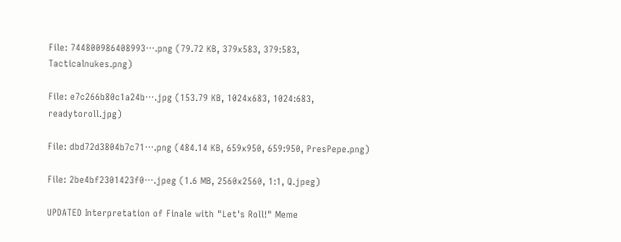File: 744800986408993⋯.png (79.72 KB, 379x583, 379:583, Tacticalnukes.png)

File: e7c266b80c1a24b⋯.jpg (153.79 KB, 1024x683, 1024:683, readytoroll.jpg)

File: dbd72d3804b7c71⋯.png (484.14 KB, 659x950, 659:950, PresPepe.png)

File: 2be4bf2301423f0⋯.jpeg (1.6 MB, 2560x2560, 1:1, Q.jpeg)

UPDATED Interpretation of Finale with "Let's Roll!" Meme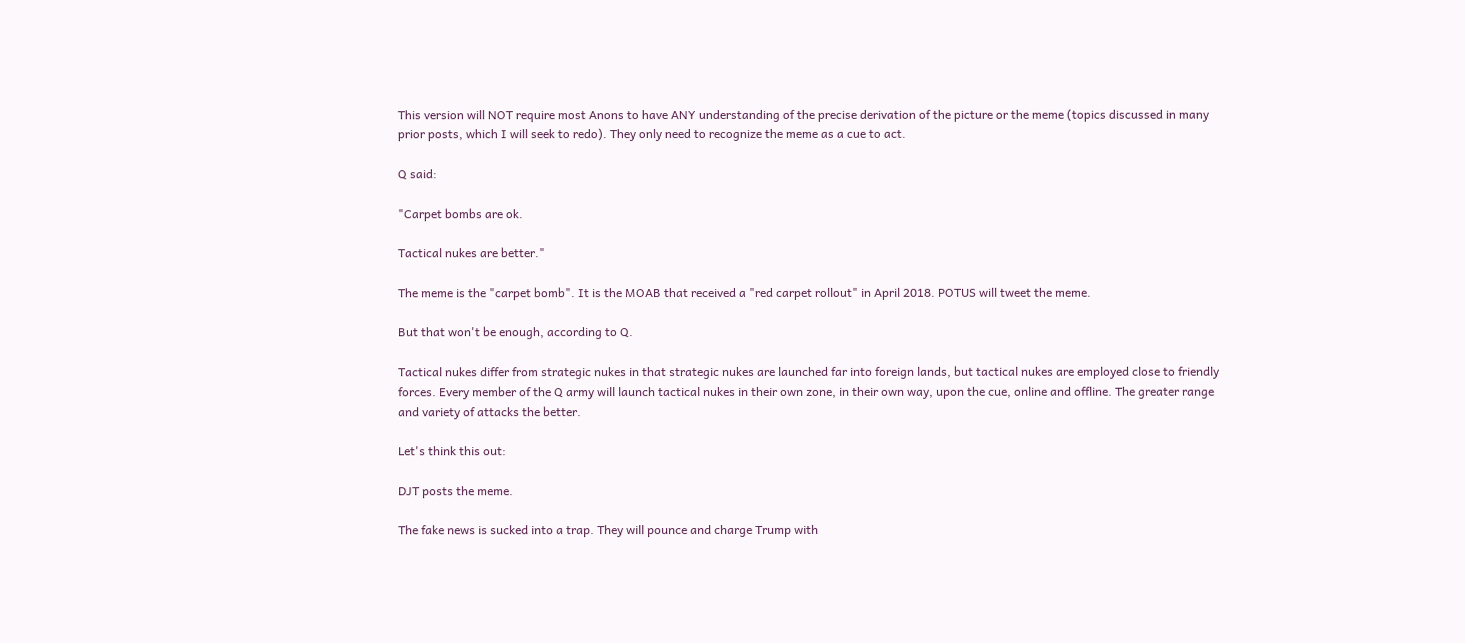This version will NOT require most Anons to have ANY understanding of the precise derivation of the picture or the meme (topics discussed in many prior posts, which I will seek to redo). They only need to recognize the meme as a cue to act.

Q said:

"Carpet bombs are ok.

Tactical nukes are better."

The meme is the "carpet bomb". It is the MOAB that received a "red carpet rollout" in April 2018. POTUS will tweet the meme.

But that won't be enough, according to Q.

Tactical nukes differ from strategic nukes in that strategic nukes are launched far into foreign lands, but tactical nukes are employed close to friendly forces. Every member of the Q army will launch tactical nukes in their own zone, in their own way, upon the cue, online and offline. The greater range and variety of attacks the better.

Let's think this out:

DJT posts the meme.

The fake news is sucked into a trap. They will pounce and charge Trump with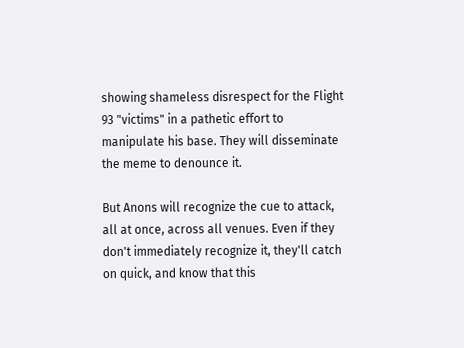showing shameless disrespect for the Flight 93 "victims" in a pathetic effort to manipulate his base. They will disseminate the meme to denounce it.

But Anons will recognize the cue to attack, all at once, across all venues. Even if they don't immediately recognize it, they'll catch on quick, and know that this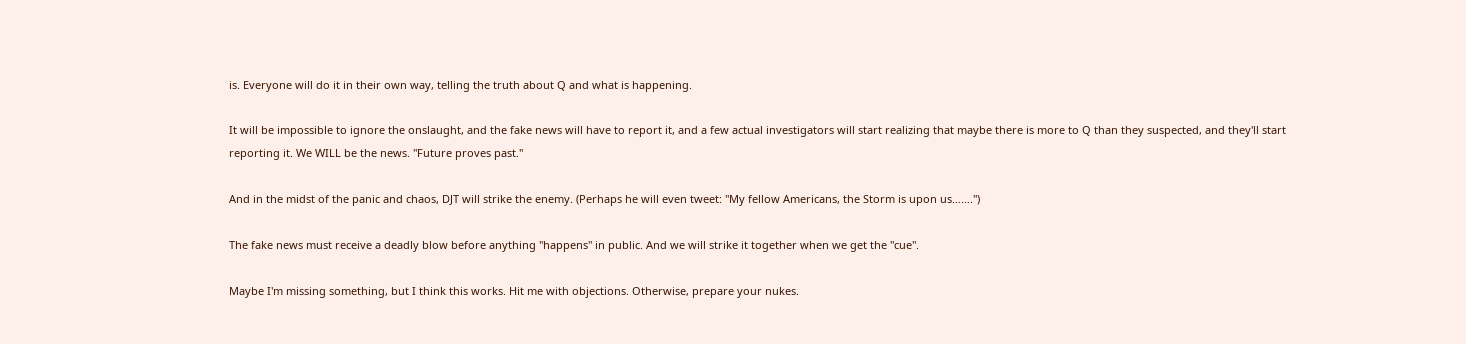is. Everyone will do it in their own way, telling the truth about Q and what is happening.

It will be impossible to ignore the onslaught, and the fake news will have to report it, and a few actual investigators will start realizing that maybe there is more to Q than they suspected, and they'll start reporting it. We WILL be the news. "Future proves past."

And in the midst of the panic and chaos, DJT will strike the enemy. (Perhaps he will even tweet: "My fellow Americans, the Storm is upon us…….")

The fake news must receive a deadly blow before anything "happens" in public. And we will strike it together when we get the "cue".

Maybe I'm missing something, but I think this works. Hit me with objections. Otherwise, prepare your nukes.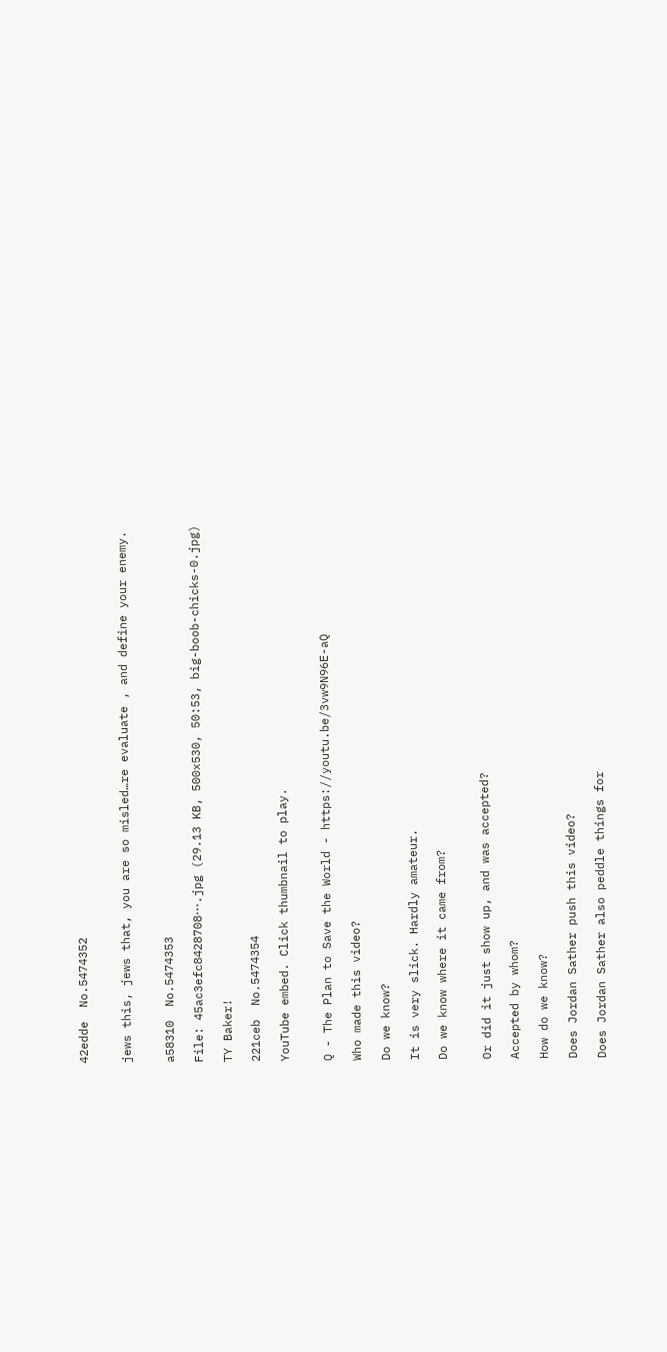42edde  No.5474352


jews this, jews that, you are so misled…re evaluate , and define your enemy.


a58310  No.5474353

File: 45ac3efc8428708⋯.jpg (29.13 KB, 500x530, 50:53, big-boob-chicks-0.jpg)

TY Baker!

221ceb  No.5474354

YouTube embed. Click thumbnail to play.


Q - The Plan to Save the World - https://youtu.be/3vw9N96E-aQ

Who made this video?

Do we know?

It is very slick. Hardly amateur.

Do we know where it came from?


Or did it just show up, and was accepted?

Accepted by whom?

How do we know?

Does Jordan Sather push this video?

Does Jordan Sather also peddle things for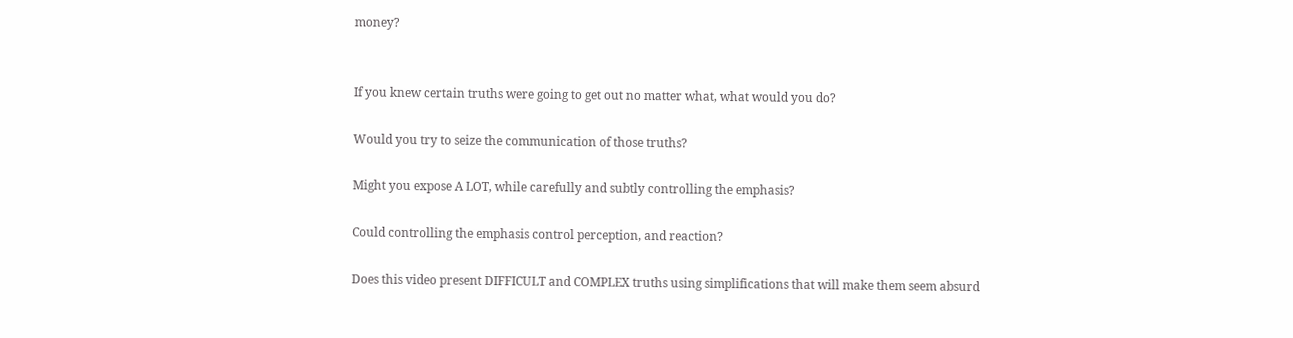money?


If you knew certain truths were going to get out no matter what, what would you do?

Would you try to seize the communication of those truths?

Might you expose A LOT, while carefully and subtly controlling the emphasis?

Could controlling the emphasis control perception, and reaction?

Does this video present DIFFICULT and COMPLEX truths using simplifications that will make them seem absurd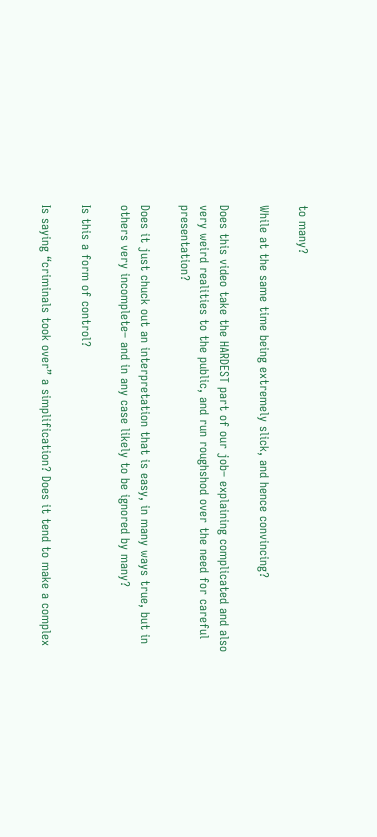to many?

While at the same time being extremely slick, and hence convincing?

Does this video take the HARDEST part of our job– explaining complicated and also very weird realities to the public, and run roughshod over the need for careful presentation?

Does it just chuck out an interpretation that is easy, in many ways true, but in others very incomplete– and in any case likely to be ignored by many?

Is this a form of control?

Is saying “criminals took over” a simplification? Does it tend to make a complex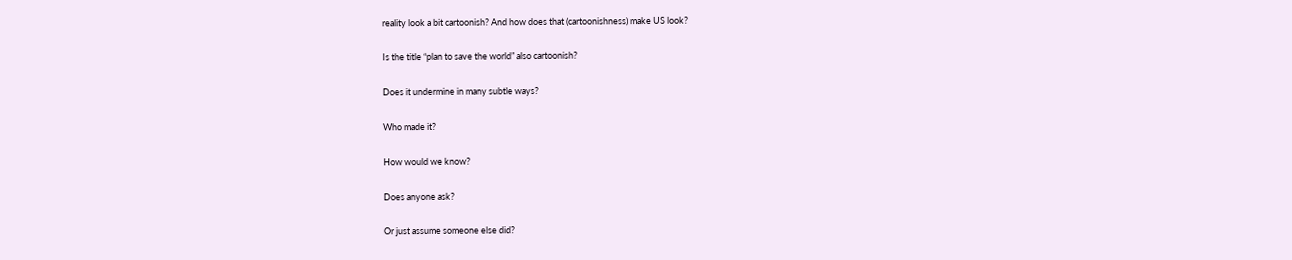reality look a bit cartoonish? And how does that (cartoonishness) make US look?

Is the title “plan to save the world” also cartoonish?

Does it undermine in many subtle ways?

Who made it?

How would we know?

Does anyone ask?

Or just assume someone else did?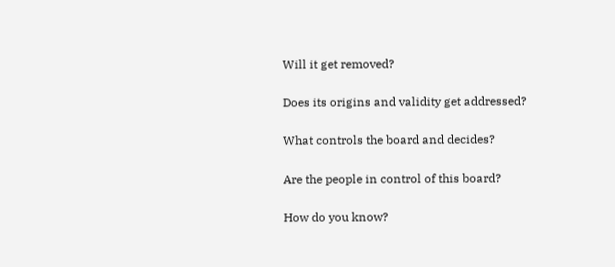Will it get removed?

Does its origins and validity get addressed?

What controls the board and decides?

Are the people in control of this board?

How do you know?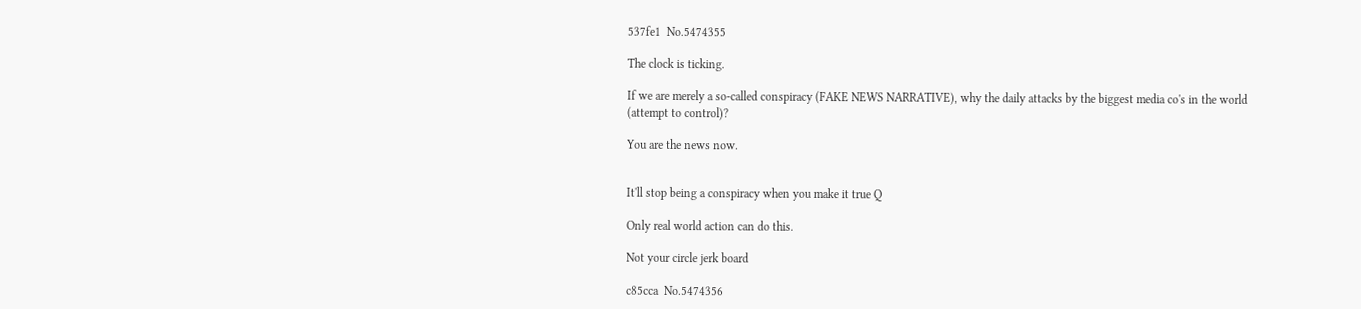537fe1  No.5474355

The clock is ticking.

If we are merely a so-called conspiracy (FAKE NEWS NARRATIVE), why the daily attacks by the biggest media co's in the world (attempt to control)?

You are the news now.


It'll stop being a conspiracy when you make it true Q

Only real world action can do this.

Not your circle jerk board

c85cca  No.5474356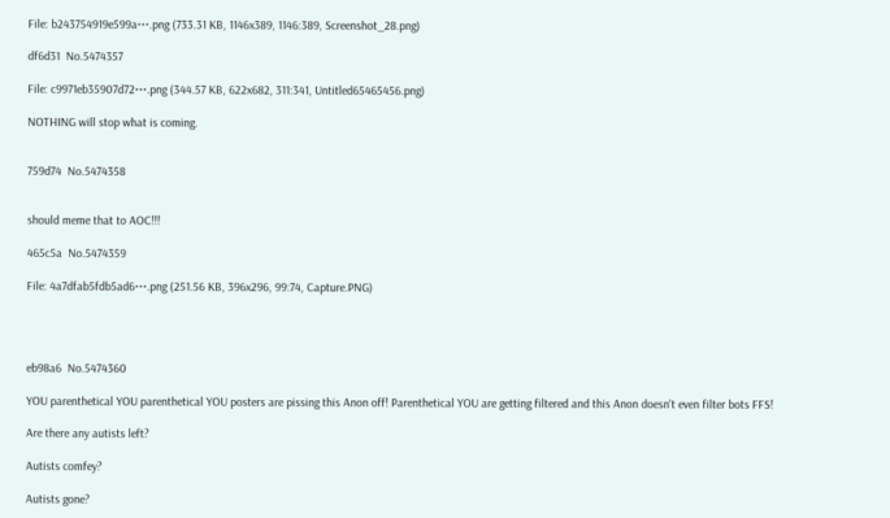File: b243754919e599a⋯.png (733.31 KB, 1146x389, 1146:389, Screenshot_28.png)

df6d31  No.5474357

File: c9971eb35907d72⋯.png (344.57 KB, 622x682, 311:341, Untitled65465456.png)

NOTHING will stop what is coming.


759d74  No.5474358


should meme that to AOC!!!

465c5a  No.5474359

File: 4a7dfab5fdb5ad6⋯.png (251.56 KB, 396x296, 99:74, Capture.PNG)




eb98a6  No.5474360

YOU parenthetical YOU parenthetical YOU posters are pissing this Anon off! Parenthetical YOU are getting filtered and this Anon doesn't even filter bots FFS!

Are there any autists left?

Autists comfey?

Autists gone?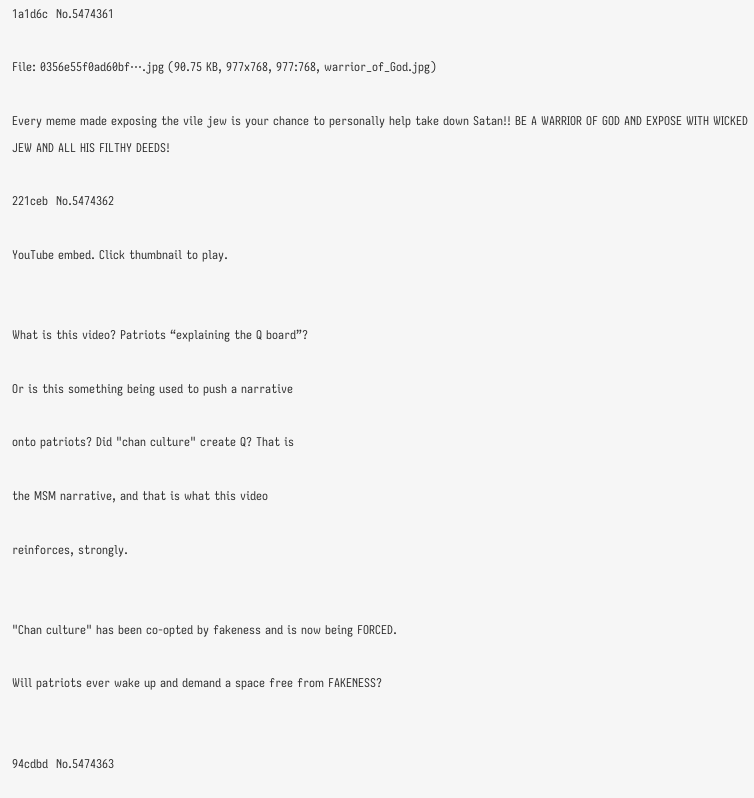1a1d6c  No.5474361

File: 0356e55f0ad60bf⋯.jpg (90.75 KB, 977x768, 977:768, warrior_of_God.jpg)

Every meme made exposing the vile jew is your chance to personally help take down Satan!! BE A WARRIOR OF GOD AND EXPOSE WITH WICKED JEW AND ALL HIS FILTHY DEEDS!

221ceb  No.5474362

YouTube embed. Click thumbnail to play.


What is this video? Patriots “explaining the Q board”?

Or is this something being used to push a narrative

onto patriots? Did "chan culture" create Q? That is

the MSM narrative, and that is what this video

reinforces, strongly.


"Chan culture" has been co-opted by fakeness and is now being FORCED.

Will patriots ever wake up and demand a space free from FAKENESS?


94cdbd  No.5474363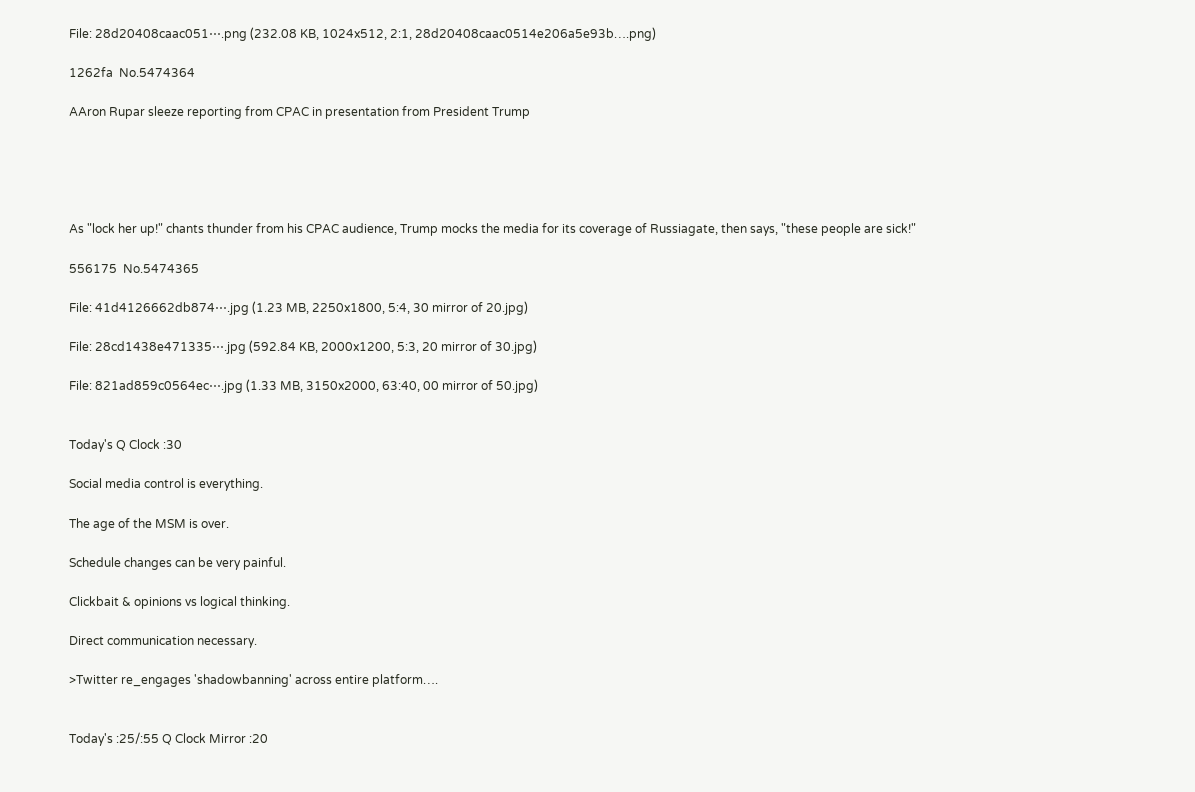File: 28d20408caac051⋯.png (232.08 KB, 1024x512, 2:1, 28d20408caac0514e206a5e93b….png)

1262fa  No.5474364

AAron Rupar sleeze reporting from CPAC in presentation from President Trump





As "lock her up!" chants thunder from his CPAC audience, Trump mocks the media for its coverage of Russiagate, then says, "these people are sick!"

556175  No.5474365

File: 41d4126662db874⋯.jpg (1.23 MB, 2250x1800, 5:4, 30 mirror of 20.jpg)

File: 28cd1438e471335⋯.jpg (592.84 KB, 2000x1200, 5:3, 20 mirror of 30.jpg)

File: 821ad859c0564ec⋯.jpg (1.33 MB, 3150x2000, 63:40, 00 mirror of 50.jpg)


Today's Q Clock :30

Social media control is everything.

The age of the MSM is over.

Schedule changes can be very painful.

Clickbait & opinions vs logical thinking.

Direct communication necessary.

>Twitter re_engages 'shadowbanning' across entire platform….


Today's :25/:55 Q Clock Mirror :20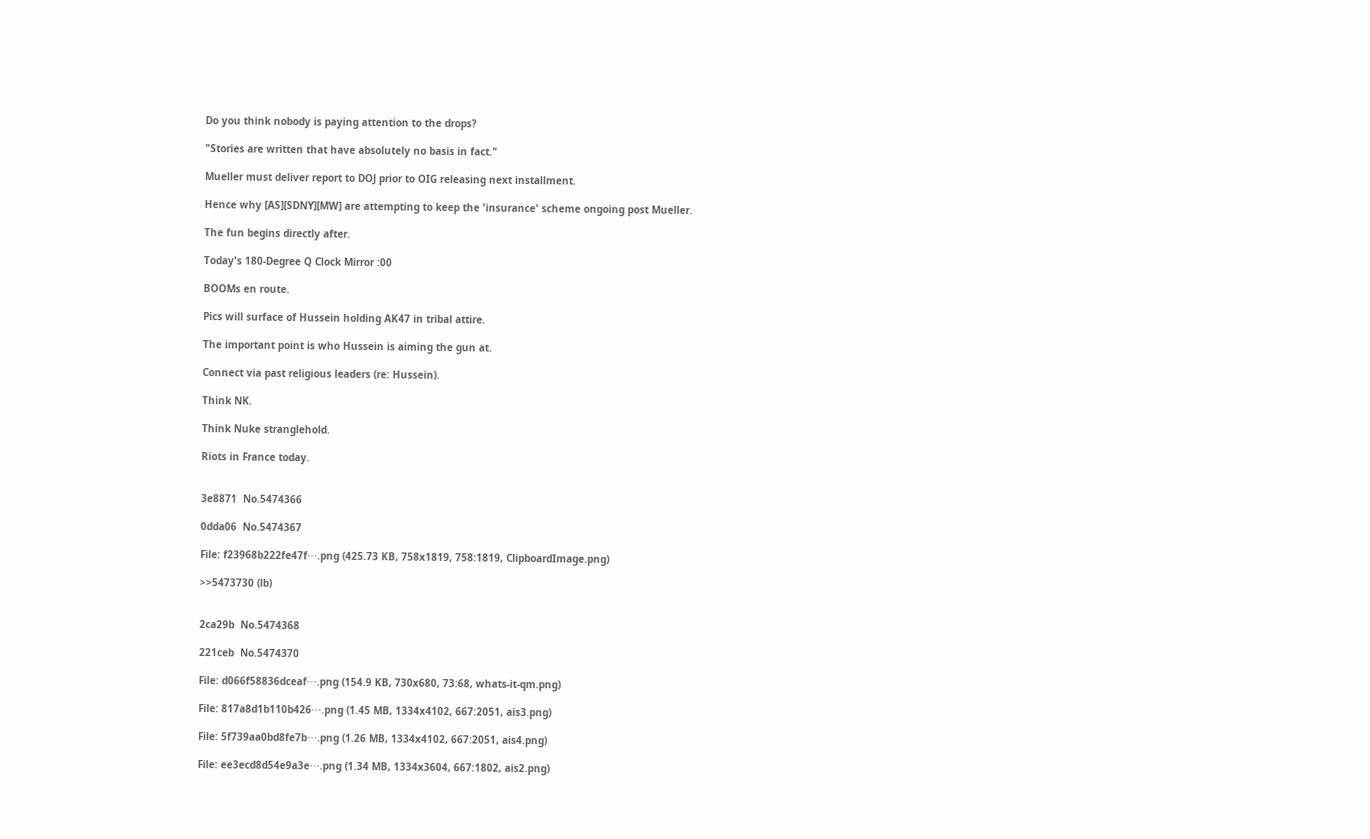Do you think nobody is paying attention to the drops?

"Stories are written that have absolutely no basis in fact."

Mueller must deliver report to DOJ prior to OIG releasing next installment.

Hence why [AS][SDNY][MW] are attempting to keep the 'insurance' scheme ongoing post Mueller.

The fun begins directly after.

Today's 180-Degree Q Clock Mirror :00

BOOMs en route.

Pics will surface of Hussein holding AK47 in tribal attire.

The important point is who Hussein is aiming the gun at.

Connect via past religious leaders (re: Hussein).

Think NK.

Think Nuke stranglehold.

Riots in France today.


3e8871  No.5474366

0dda06  No.5474367

File: f23968b222fe47f⋯.png (425.73 KB, 758x1819, 758:1819, ClipboardImage.png)

>>5473730 (lb)


2ca29b  No.5474368

221ceb  No.5474370

File: d066f58836dceaf⋯.png (154.9 KB, 730x680, 73:68, whats-it-qm.png)

File: 817a8d1b110b426⋯.png (1.45 MB, 1334x4102, 667:2051, ais3.png)

File: 5f739aa0bd8fe7b⋯.png (1.26 MB, 1334x4102, 667:2051, ais4.png)

File: ee3ecd8d54e9a3e⋯.png (1.34 MB, 1334x3604, 667:1802, ais2.png)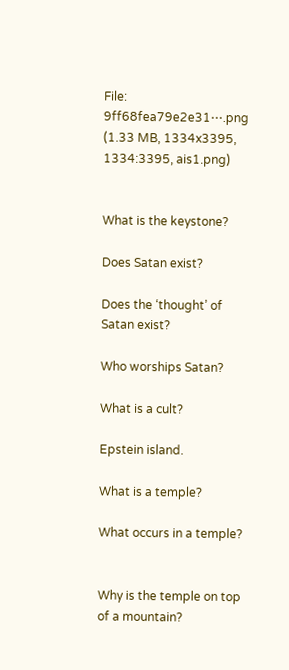File: 9ff68fea79e2e31⋯.png (1.33 MB, 1334x3395, 1334:3395, ais1.png)


What is the keystone?

Does Satan exist?

Does the ‘thought’ of Satan exist?

Who worships Satan?

What is a cult?

Epstein island.

What is a temple?

What occurs in a temple?


Why is the temple on top of a mountain?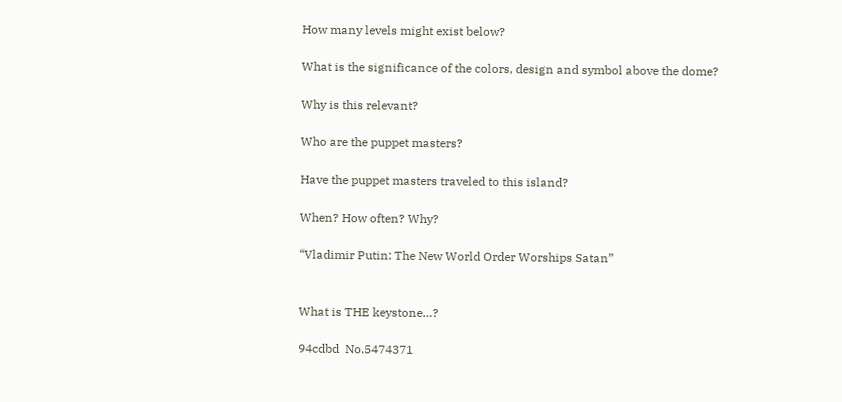How many levels might exist below?

What is the significance of the colors, design and symbol above the dome?

Why is this relevant?

Who are the puppet masters?

Have the puppet masters traveled to this island?

When? How often? Why?

“Vladimir Putin: The New World Order Worships Satan”


What is THE keystone…?

94cdbd  No.5474371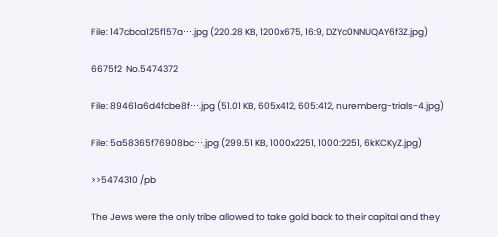File: 147cbca125f157a⋯.jpg (220.28 KB, 1200x675, 16:9, DZYc0NNUQAY6f3Z.jpg)

6675f2  No.5474372

File: 89461a6d4fcbe8f⋯.jpg (51.01 KB, 605x412, 605:412, nuremberg-trials-4.jpg)

File: 5a58365f76908bc⋯.jpg (299.51 KB, 1000x2251, 1000:2251, 6kKCKyZ.jpg)

>>5474310 /pb

The Jews were the only tribe allowed to take gold back to their capital and they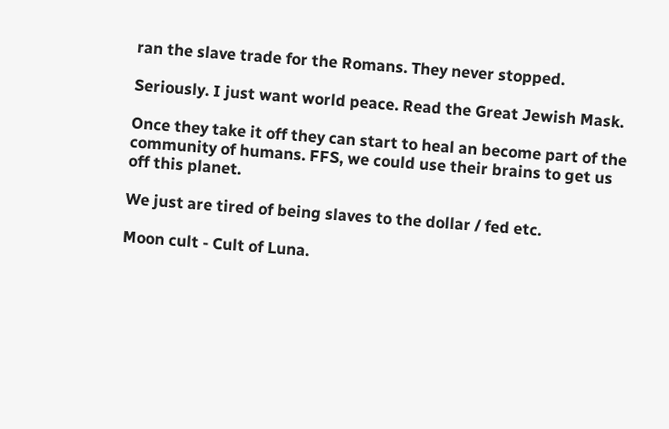ran the slave trade for the Romans. They never stopped.

Seriously. I just want world peace. Read the Great Jewish Mask.

Once they take it off they can start to heal an become part of the community of humans. FFS, we could use their brains to get us off this planet.

We just are tired of being slaves to the dollar / fed etc.

Moon cult - Cult of Luna.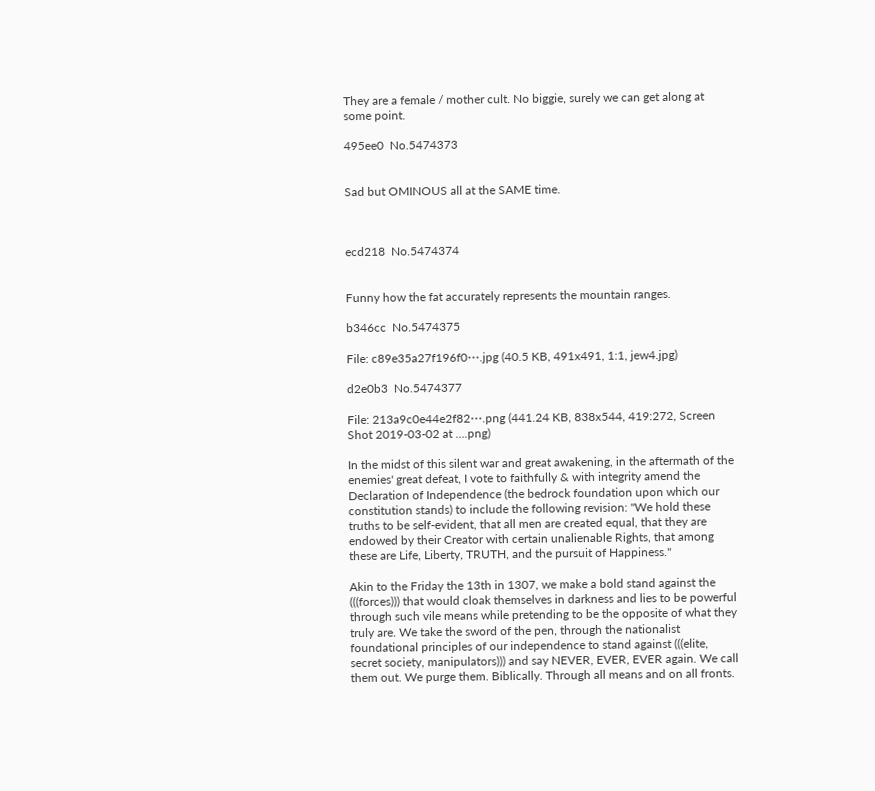They are a female / mother cult. No biggie, surely we can get along at some point.

495ee0  No.5474373


Sad but OMINOUS all at the SAME time.



ecd218  No.5474374


Funny how the fat accurately represents the mountain ranges.

b346cc  No.5474375

File: c89e35a27f196f0⋯.jpg (40.5 KB, 491x491, 1:1, jew4.jpg)

d2e0b3  No.5474377

File: 213a9c0e44e2f82⋯.png (441.24 KB, 838x544, 419:272, Screen Shot 2019-03-02 at ….png)

In the midst of this silent war and great awakening, in the aftermath of the enemies' great defeat, I vote to faithfully & with integrity amend the Declaration of Independence (the bedrock foundation upon which our constitution stands) to include the following revision: "We hold these truths to be self-evident, that all men are created equal, that they are endowed by their Creator with certain unalienable Rights, that among these are Life, Liberty, TRUTH, and the pursuit of Happiness."

Akin to the Friday the 13th in 1307, we make a bold stand against the (((forces))) that would cloak themselves in darkness and lies to be powerful through such vile means while pretending to be the opposite of what they truly are. We take the sword of the pen, through the nationalist foundational principles of our independence to stand against (((elite, secret society, manipulators))) and say NEVER, EVER, EVER again. We call them out. We purge them. Biblically. Through all means and on all fronts.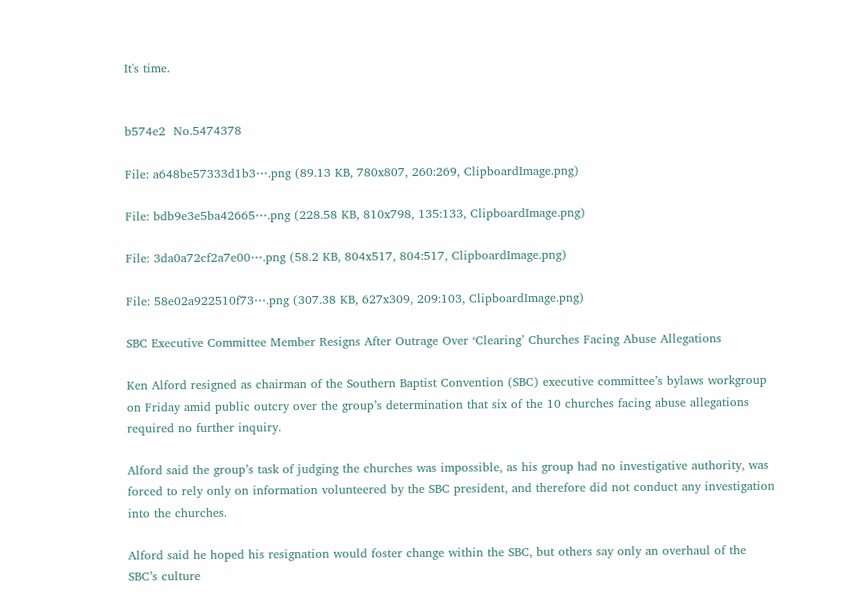It's time.


b574e2  No.5474378

File: a648be57333d1b3⋯.png (89.13 KB, 780x807, 260:269, ClipboardImage.png)

File: bdb9e3e5ba42665⋯.png (228.58 KB, 810x798, 135:133, ClipboardImage.png)

File: 3da0a72cf2a7e00⋯.png (58.2 KB, 804x517, 804:517, ClipboardImage.png)

File: 58e02a922510f73⋯.png (307.38 KB, 627x309, 209:103, ClipboardImage.png)

SBC Executive Committee Member Resigns After Outrage Over ‘Clearing’ Churches Facing Abuse Allegations

Ken Alford resigned as chairman of the Southern Baptist Convention (SBC) executive committee’s bylaws workgroup on Friday amid public outcry over the group’s determination that six of the 10 churches facing abuse allegations required no further inquiry.

Alford said the group’s task of judging the churches was impossible, as his group had no investigative authority, was forced to rely only on information volunteered by the SBC president, and therefore did not conduct any investigation into the churches.

Alford said he hoped his resignation would foster change within the SBC, but others say only an overhaul of the SBC’s culture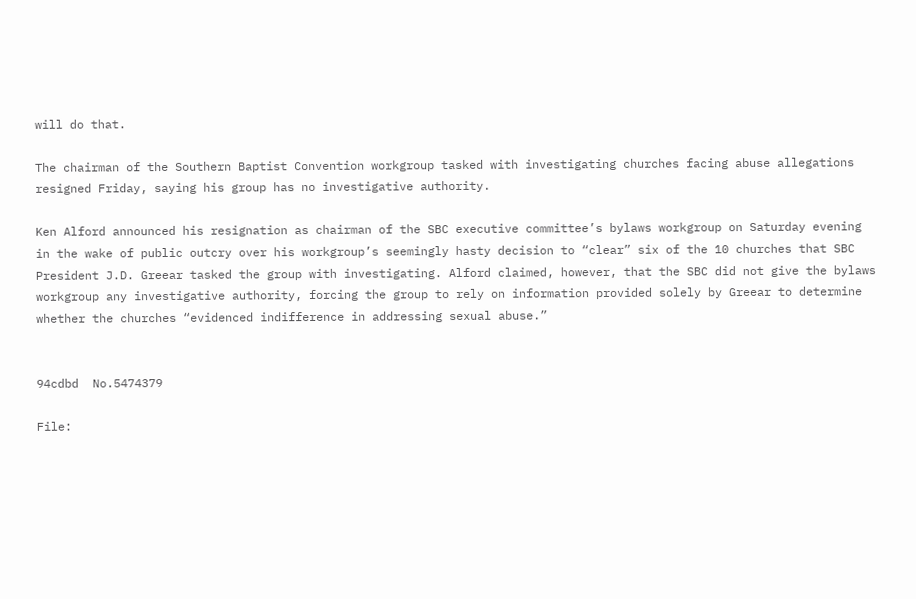will do that.

The chairman of the Southern Baptist Convention workgroup tasked with investigating churches facing abuse allegations resigned Friday, saying his group has no investigative authority.

Ken Alford announced his resignation as chairman of the SBC executive committee’s bylaws workgroup on Saturday evening in the wake of public outcry over his workgroup’s seemingly hasty decision to “clear” six of the 10 churches that SBC President J.D. Greear tasked the group with investigating. Alford claimed, however, that the SBC did not give the bylaws workgroup any investigative authority, forcing the group to rely on information provided solely by Greear to determine whether the churches “evidenced indifference in addressing sexual abuse.”


94cdbd  No.5474379

File: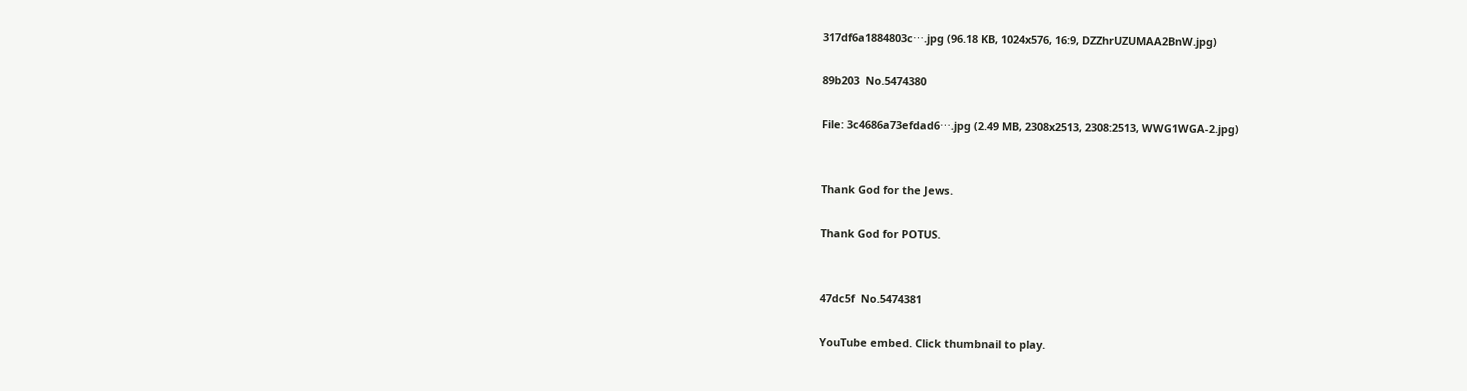317df6a1884803c⋯.jpg (96.18 KB, 1024x576, 16:9, DZZhrUZUMAA2BnW.jpg)

89b203  No.5474380

File: 3c4686a73efdad6⋯.jpg (2.49 MB, 2308x2513, 2308:2513, WWG1WGA-2.jpg)


Thank God for the Jews.

Thank God for POTUS.


47dc5f  No.5474381

YouTube embed. Click thumbnail to play.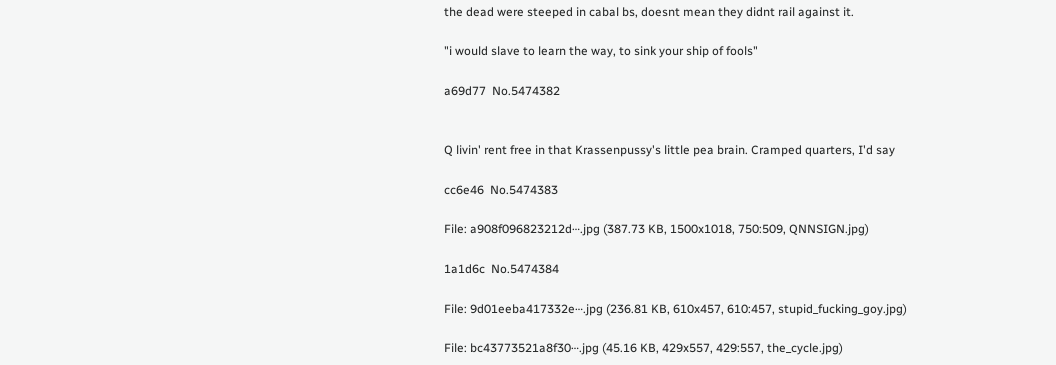the dead were steeped in cabal bs, doesnt mean they didnt rail against it.

"i would slave to learn the way, to sink your ship of fools"

a69d77  No.5474382


Q livin' rent free in that Krassenpussy's little pea brain. Cramped quarters, I'd say

cc6e46  No.5474383

File: a908f096823212d⋯.jpg (387.73 KB, 1500x1018, 750:509, QNNSIGN.jpg)

1a1d6c  No.5474384

File: 9d01eeba417332e⋯.jpg (236.81 KB, 610x457, 610:457, stupid_fucking_goy.jpg)

File: bc43773521a8f30⋯.jpg (45.16 KB, 429x557, 429:557, the_cycle.jpg)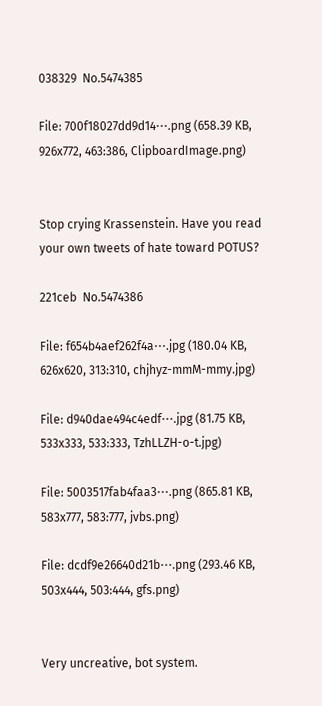038329  No.5474385

File: 700f18027dd9d14⋯.png (658.39 KB, 926x772, 463:386, ClipboardImage.png)


Stop crying Krassenstein. Have you read your own tweets of hate toward POTUS?

221ceb  No.5474386

File: f654b4aef262f4a⋯.jpg (180.04 KB, 626x620, 313:310, chjhyz-mmM-mmy.jpg)

File: d940dae494c4edf⋯.jpg (81.75 KB, 533x333, 533:333, TzhLLZH-o-t.jpg)

File: 5003517fab4faa3⋯.png (865.81 KB, 583x777, 583:777, jvbs.png)

File: dcdf9e26640d21b⋯.png (293.46 KB, 503x444, 503:444, gfs.png)


Very uncreative, bot system.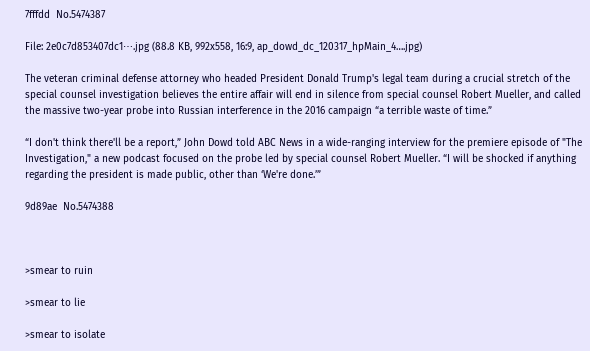7fffdd  No.5474387

File: 2e0c7d853407dc1⋯.jpg (88.8 KB, 992x558, 16:9, ap_dowd_dc_120317_hpMain_4….jpg)

The veteran criminal defense attorney who headed President Donald Trump's legal team during a crucial stretch of the special counsel investigation believes the entire affair will end in silence from special counsel Robert Mueller, and called the massive two-year probe into Russian interference in the 2016 campaign “a terrible waste of time.”

“I don't think there'll be a report,” John Dowd told ABC News in a wide-ranging interview for the premiere episode of "The Investigation," a new podcast focused on the probe led by special counsel Robert Mueller. “I will be shocked if anything regarding the president is made public, other than ‘We're done.’”

9d89ae  No.5474388



>smear to ruin

>smear to lie

>smear to isolate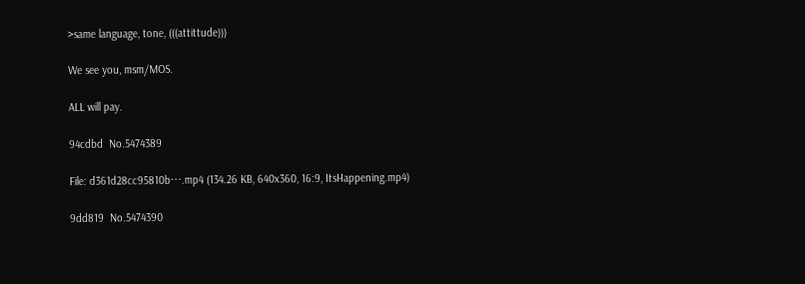>same language, tone, (((attittude)))

We see you, msm/MOS.

ALL will pay.

94cdbd  No.5474389

File: d361d28cc95810b⋯.mp4 (134.26 KB, 640x360, 16:9, ItsHappening.mp4)

9dd819  No.5474390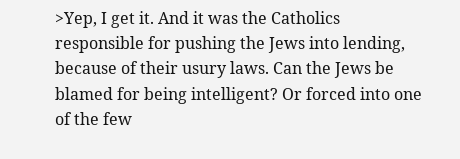>Yep, I get it. And it was the Catholics responsible for pushing the Jews into lending, because of their usury laws. Can the Jews be blamed for being intelligent? Or forced into one of the few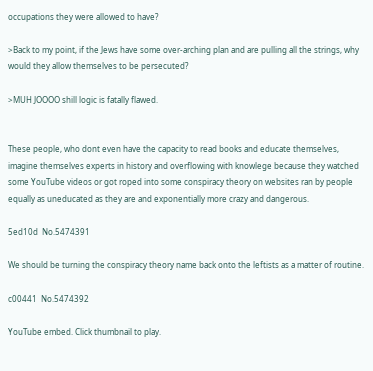occupations they were allowed to have?

>Back to my point, if the Jews have some over-arching plan and are pulling all the strings, why would they allow themselves to be persecuted?

>MUH JOOOO shill logic is fatally flawed.


These people, who dont even have the capacity to read books and educate themselves, imagine themselves experts in history and overflowing with knowlege because they watched some YouTube videos or got roped into some conspiracy theory on websites ran by people equally as uneducated as they are and exponentially more crazy and dangerous.

5ed10d  No.5474391

We should be turning the conspiracy theory name back onto the leftists as a matter of routine.

c00441  No.5474392

YouTube embed. Click thumbnail to play.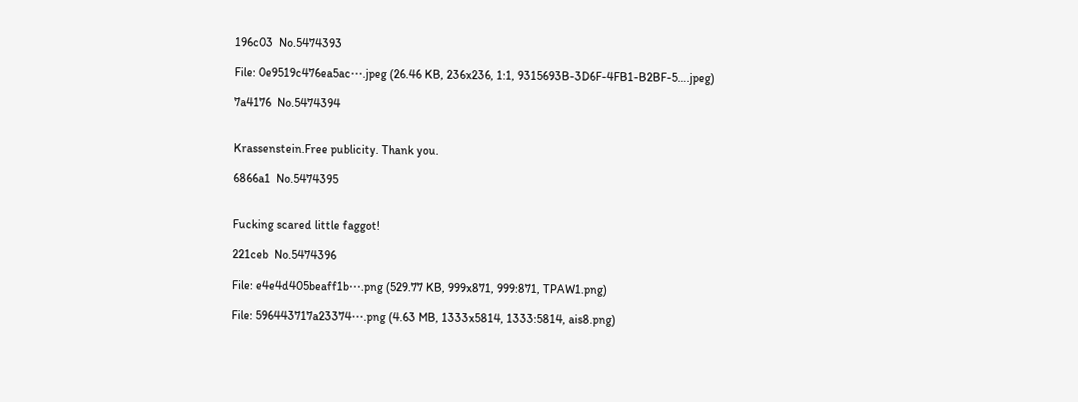196c03  No.5474393

File: 0e9519c476ea5ac⋯.jpeg (26.46 KB, 236x236, 1:1, 9315693B-3D6F-4FB1-B2BF-5….jpeg)

7a4176  No.5474394


Krassenstein.Free publicity. Thank you.

6866a1  No.5474395


Fucking scared little faggot!

221ceb  No.5474396

File: e4e4d405beaff1b⋯.png (529.77 KB, 999x871, 999:871, TPAW1.png)

File: 596443717a23374⋯.png (4.63 MB, 1333x5814, 1333:5814, ais8.png)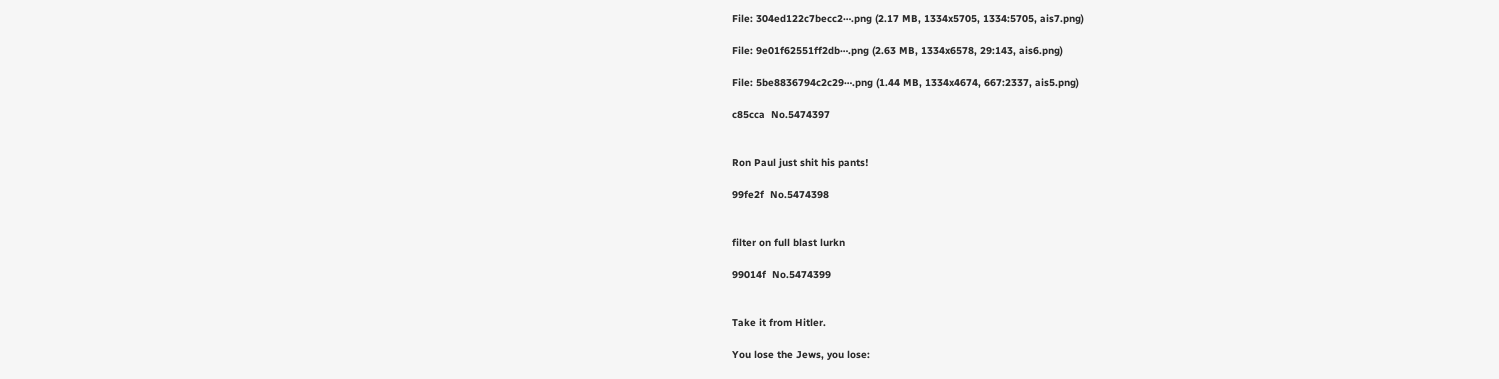File: 304ed122c7becc2⋯.png (2.17 MB, 1334x5705, 1334:5705, ais7.png)

File: 9e01f62551ff2db⋯.png (2.63 MB, 1334x6578, 29:143, ais6.png)

File: 5be8836794c2c29⋯.png (1.44 MB, 1334x4674, 667:2337, ais5.png)

c85cca  No.5474397


Ron Paul just shit his pants!

99fe2f  No.5474398


filter on full blast lurkn

99014f  No.5474399


Take it from Hitler.

You lose the Jews, you lose: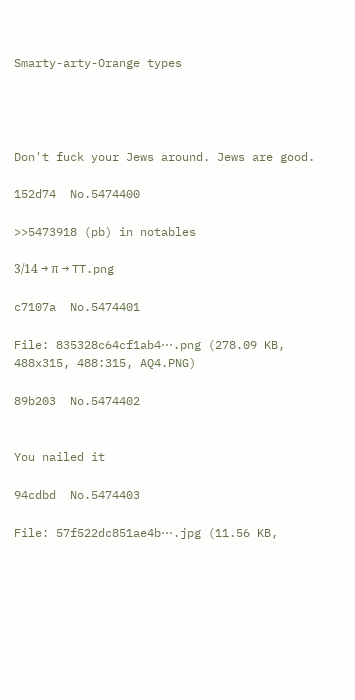Smarty-arty-Orange types




Don't fuck your Jews around. Jews are good.

152d74  No.5474400

>>5473918 (pb) in notables

3/14 → π → TT.png

c7107a  No.5474401

File: 835328c64cf1ab4⋯.png (278.09 KB, 488x315, 488:315, AQ4.PNG)

89b203  No.5474402


You nailed it

94cdbd  No.5474403

File: 57f522dc851ae4b⋯.jpg (11.56 KB,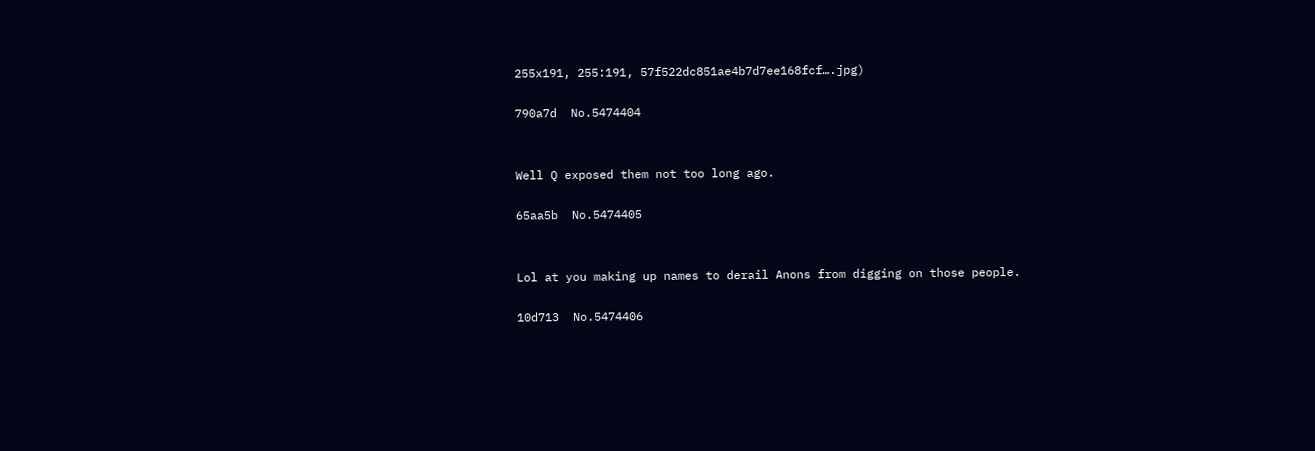255x191, 255:191, 57f522dc851ae4b7d7ee168fcf….jpg)

790a7d  No.5474404


Well Q exposed them not too long ago.

65aa5b  No.5474405


Lol at you making up names to derail Anons from digging on those people.

10d713  No.5474406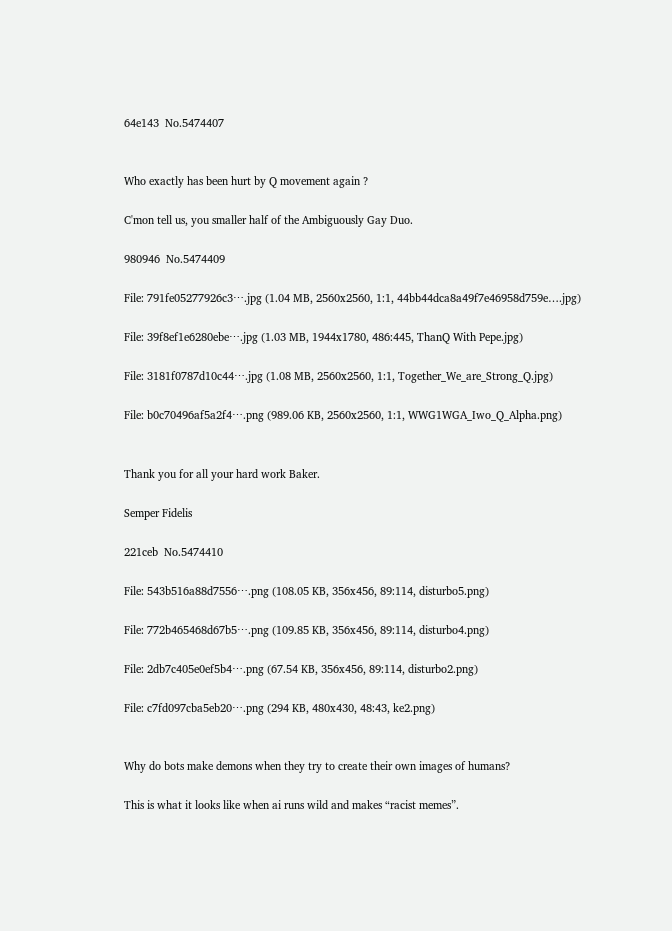64e143  No.5474407


Who exactly has been hurt by Q movement again ?

C'mon tell us, you smaller half of the Ambiguously Gay Duo.

980946  No.5474409

File: 791fe05277926c3⋯.jpg (1.04 MB, 2560x2560, 1:1, 44bb44dca8a49f7e46958d759e….jpg)

File: 39f8ef1e6280ebe⋯.jpg (1.03 MB, 1944x1780, 486:445, ThanQ With Pepe.jpg)

File: 3181f0787d10c44⋯.jpg (1.08 MB, 2560x2560, 1:1, Together_We_are_Strong_Q.jpg)

File: b0c70496af5a2f4⋯.png (989.06 KB, 2560x2560, 1:1, WWG1WGA_Iwo_Q_Alpha.png)


Thank you for all your hard work Baker.

Semper Fidelis

221ceb  No.5474410

File: 543b516a88d7556⋯.png (108.05 KB, 356x456, 89:114, disturbo5.png)

File: 772b465468d67b5⋯.png (109.85 KB, 356x456, 89:114, disturbo4.png)

File: 2db7c405e0ef5b4⋯.png (67.54 KB, 356x456, 89:114, disturbo2.png)

File: c7fd097cba5eb20⋯.png (294 KB, 480x430, 48:43, ke2.png)


Why do bots make demons when they try to create their own images of humans?

This is what it looks like when ai runs wild and makes “racist memes”.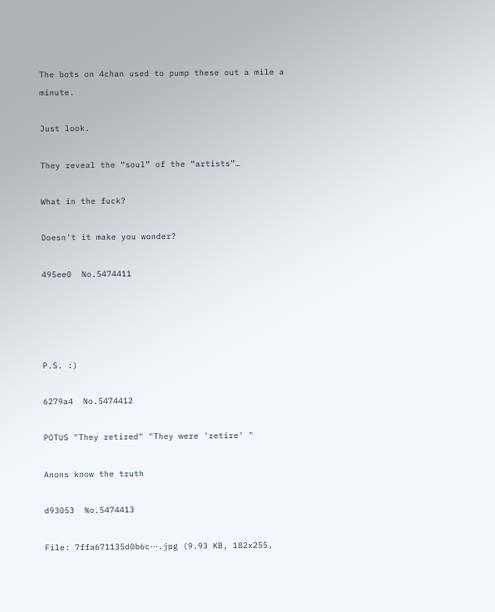The bots on 4chan used to pump these out a mile a minute.

Just look.

They reveal the “soul” of the “artists”…

What in the fuck?

Doesn't it make you wonder?

495ee0  No.5474411




P.S. :)

6279a4  No.5474412

POTUS "They retired" "They were 'retire' "

Anons know the truth

d93053  No.5474413

File: 7ffa671135d0b6c⋯.jpg (9.93 KB, 182x255,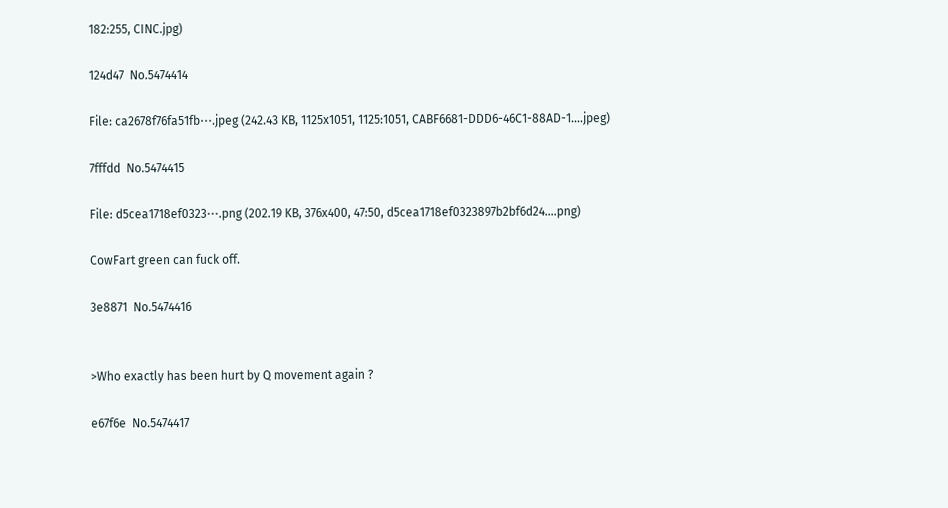182:255, CINC.jpg)

124d47  No.5474414

File: ca2678f76fa51fb⋯.jpeg (242.43 KB, 1125x1051, 1125:1051, CABF6681-DDD6-46C1-88AD-1….jpeg)

7fffdd  No.5474415

File: d5cea1718ef0323⋯.png (202.19 KB, 376x400, 47:50, d5cea1718ef0323897b2bf6d24….png)

CowFart green can fuck off.

3e8871  No.5474416


>Who exactly has been hurt by Q movement again ?

e67f6e  No.5474417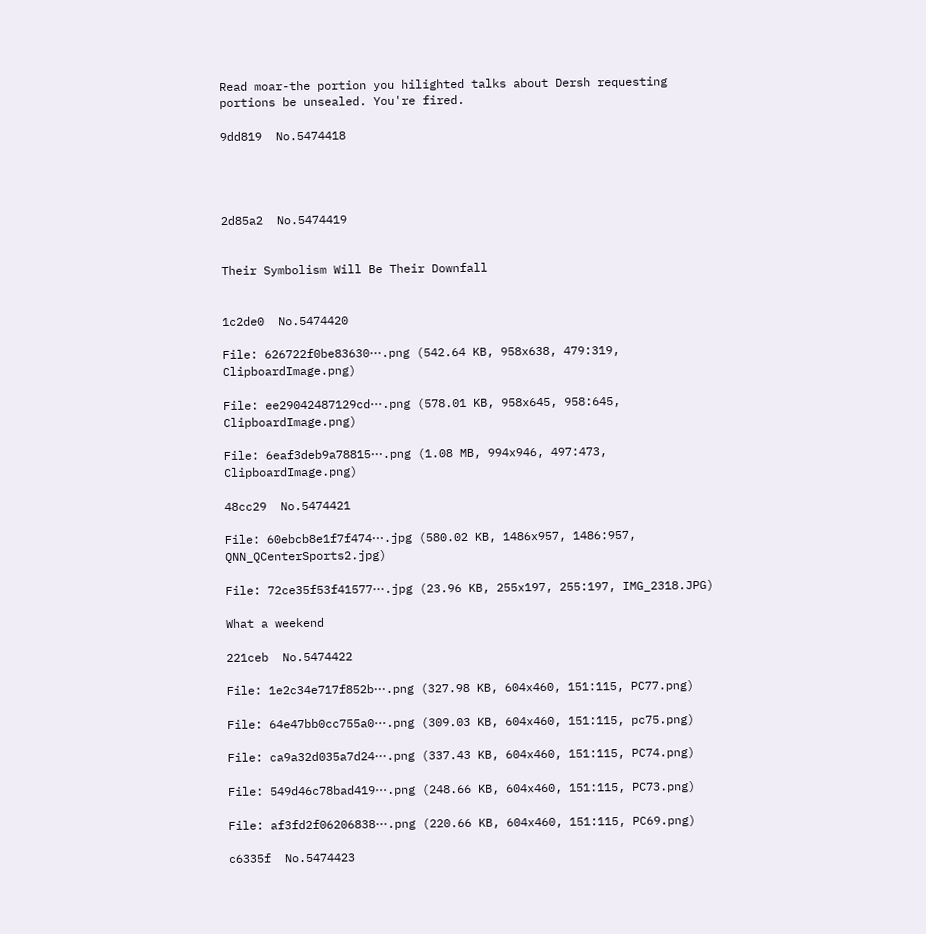Read moar-the portion you hilighted talks about Dersh requesting portions be unsealed. You're fired.

9dd819  No.5474418




2d85a2  No.5474419


Their Symbolism Will Be Their Downfall


1c2de0  No.5474420

File: 626722f0be83630⋯.png (542.64 KB, 958x638, 479:319, ClipboardImage.png)

File: ee29042487129cd⋯.png (578.01 KB, 958x645, 958:645, ClipboardImage.png)

File: 6eaf3deb9a78815⋯.png (1.08 MB, 994x946, 497:473, ClipboardImage.png)

48cc29  No.5474421

File: 60ebcb8e1f7f474⋯.jpg (580.02 KB, 1486x957, 1486:957, QNN_QCenterSports2.jpg)

File: 72ce35f53f41577⋯.jpg (23.96 KB, 255x197, 255:197, IMG_2318.JPG)

What a weekend

221ceb  No.5474422

File: 1e2c34e717f852b⋯.png (327.98 KB, 604x460, 151:115, PC77.png)

File: 64e47bb0cc755a0⋯.png (309.03 KB, 604x460, 151:115, pc75.png)

File: ca9a32d035a7d24⋯.png (337.43 KB, 604x460, 151:115, PC74.png)

File: 549d46c78bad419⋯.png (248.66 KB, 604x460, 151:115, PC73.png)

File: af3fd2f06206838⋯.png (220.66 KB, 604x460, 151:115, PC69.png)

c6335f  No.5474423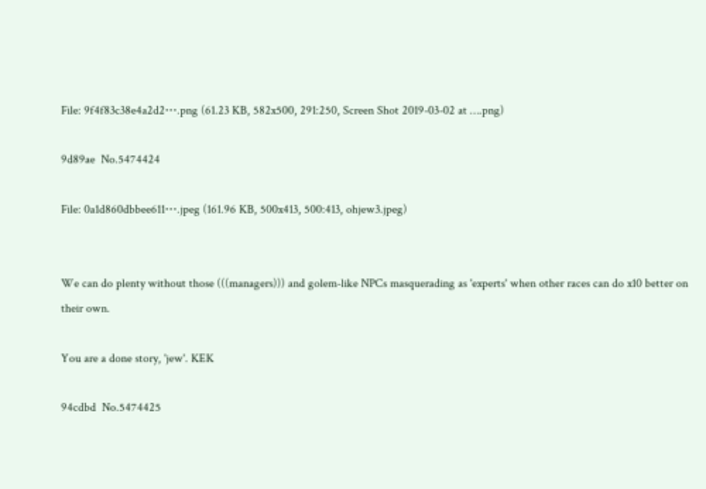File: 9f4f83c38e4a2d2⋯.png (61.23 KB, 582x500, 291:250, Screen Shot 2019-03-02 at ….png)

9d89ae  No.5474424

File: 0a1d860dbbee611⋯.jpeg (161.96 KB, 500x413, 500:413, ohjew3.jpeg)


We can do plenty without those (((managers))) and golem-like NPCs masquerading as 'experts' when other races can do x10 better on their own.

You are a done story, 'jew'. KEK

94cdbd  No.5474425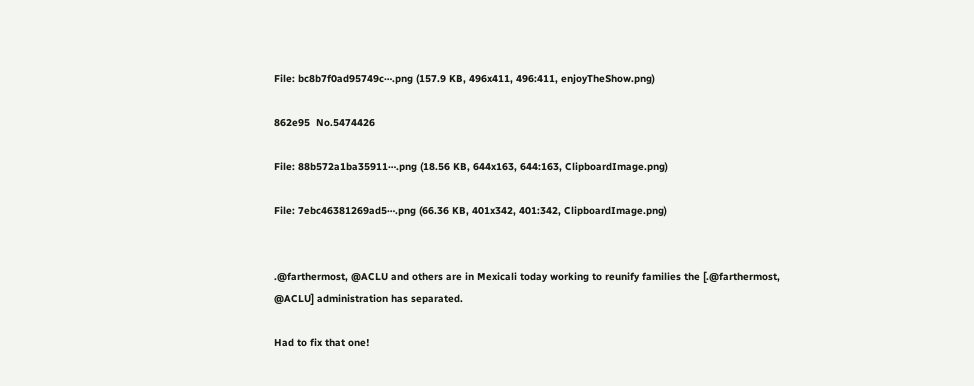File: bc8b7f0ad95749c⋯.png (157.9 KB, 496x411, 496:411, enjoyTheShow.png)

862e95  No.5474426

File: 88b572a1ba35911⋯.png (18.56 KB, 644x163, 644:163, ClipboardImage.png)

File: 7ebc46381269ad5⋯.png (66.36 KB, 401x342, 401:342, ClipboardImage.png)


.@farthermost, @ACLU and others are in Mexicali today working to reunify families the [.@farthermost, @ACLU] administration has separated.

Had to fix that one!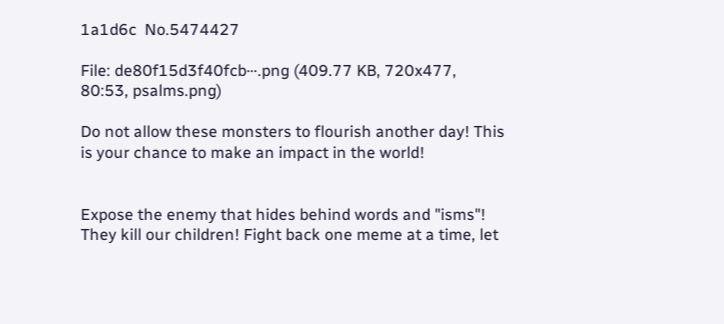1a1d6c  No.5474427

File: de80f15d3f40fcb⋯.png (409.77 KB, 720x477, 80:53, psalms.png)

Do not allow these monsters to flourish another day! This is your chance to make an impact in the world!


Expose the enemy that hides behind words and "isms"! They kill our children! Fight back one meme at a time, let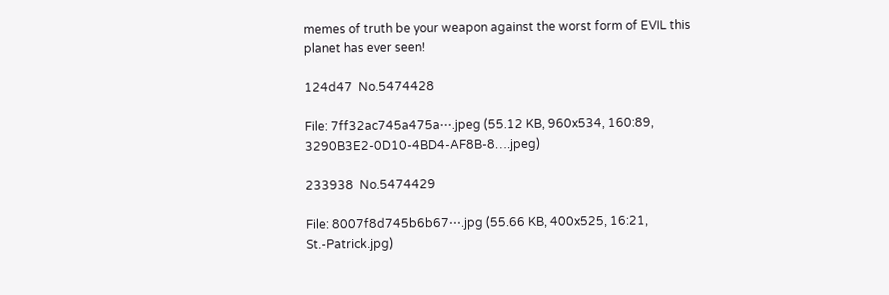memes of truth be your weapon against the worst form of EVIL this planet has ever seen!

124d47  No.5474428

File: 7ff32ac745a475a⋯.jpeg (55.12 KB, 960x534, 160:89, 3290B3E2-0D10-4BD4-AF8B-8….jpeg)

233938  No.5474429

File: 8007f8d745b6b67⋯.jpg (55.66 KB, 400x525, 16:21, St.-Patrick.jpg)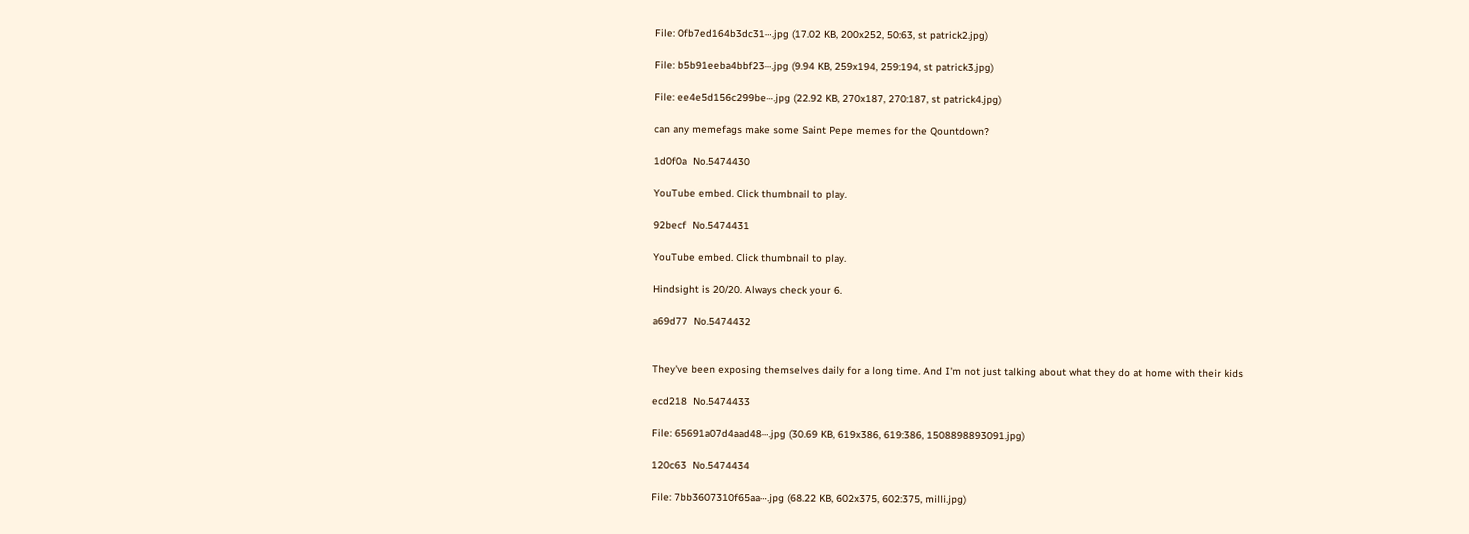File: 0fb7ed164b3dc31⋯.jpg (17.02 KB, 200x252, 50:63, st patrick2.jpg)

File: b5b91eeba4bbf23⋯.jpg (9.94 KB, 259x194, 259:194, st patrick3.jpg)

File: ee4e5d156c299be⋯.jpg (22.92 KB, 270x187, 270:187, st patrick4.jpg)

can any memefags make some Saint Pepe memes for the Qountdown?

1d0f0a  No.5474430

YouTube embed. Click thumbnail to play.

92becf  No.5474431

YouTube embed. Click thumbnail to play.

Hindsight is 20/20. Always check your 6.

a69d77  No.5474432


They've been exposing themselves daily for a long time. And I'm not just talking about what they do at home with their kids

ecd218  No.5474433

File: 65691a07d4aad48⋯.jpg (30.69 KB, 619x386, 619:386, 1508898893091.jpg)

120c63  No.5474434

File: 7bb3607310f65aa⋯.jpg (68.22 KB, 602x375, 602:375, milli.jpg)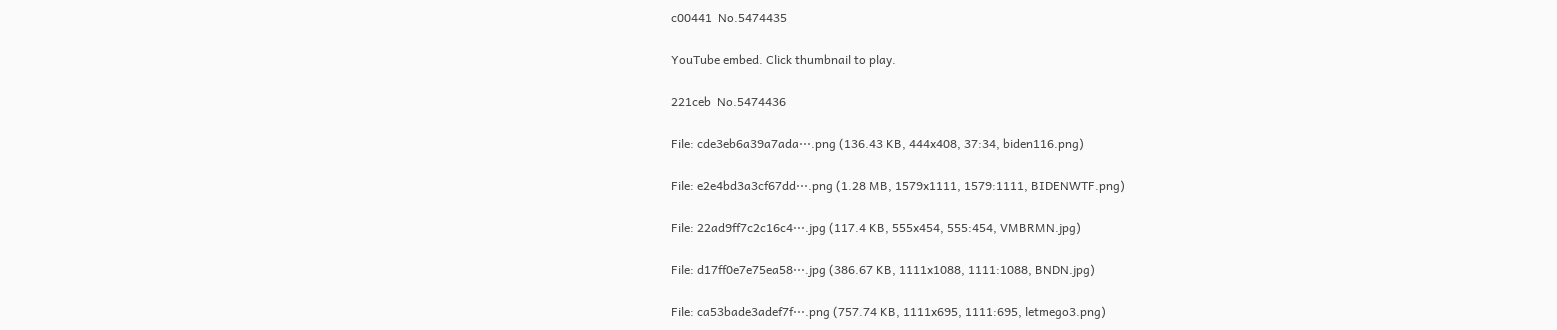c00441  No.5474435

YouTube embed. Click thumbnail to play.

221ceb  No.5474436

File: cde3eb6a39a7ada⋯.png (136.43 KB, 444x408, 37:34, biden116.png)

File: e2e4bd3a3cf67dd⋯.png (1.28 MB, 1579x1111, 1579:1111, BIDENWTF.png)

File: 22ad9ff7c2c16c4⋯.jpg (117.4 KB, 555x454, 555:454, VMBRMN.jpg)

File: d17ff0e7e75ea58⋯.jpg (386.67 KB, 1111x1088, 1111:1088, BNDN.jpg)

File: ca53bade3adef7f⋯.png (757.74 KB, 1111x695, 1111:695, letmego3.png)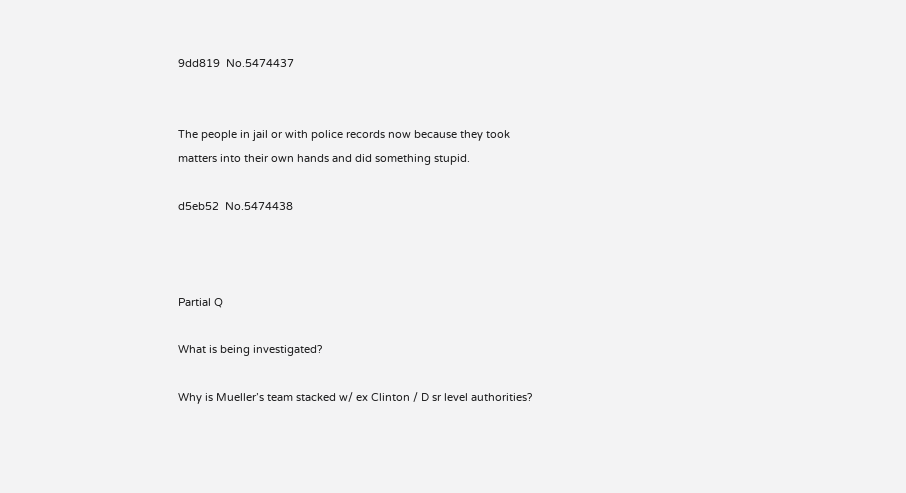9dd819  No.5474437


The people in jail or with police records now because they took matters into their own hands and did something stupid.

d5eb52  No.5474438



Partial Q

What is being investigated?

Why is Mueller’s team stacked w/ ex Clinton / D sr level authorities?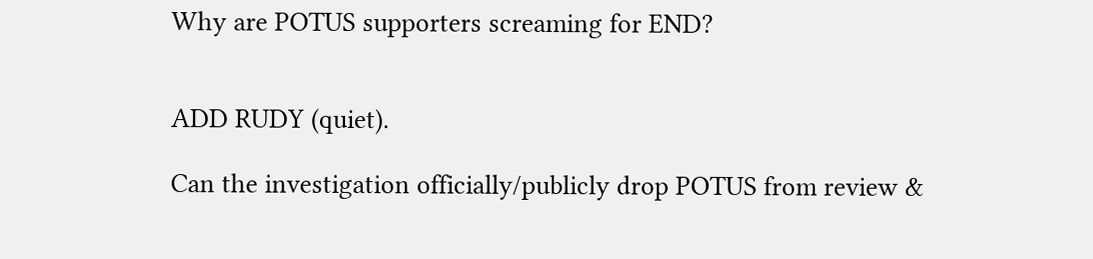Why are POTUS supporters screaming for END?


ADD RUDY (quiet).

Can the investigation officially/publicly drop POTUS from review &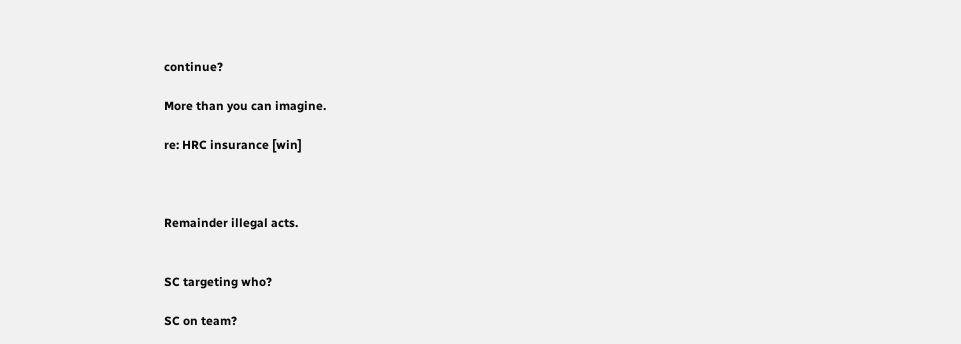continue?

More than you can imagine.

re: HRC insurance [win]



Remainder illegal acts.


SC targeting who?

SC on team?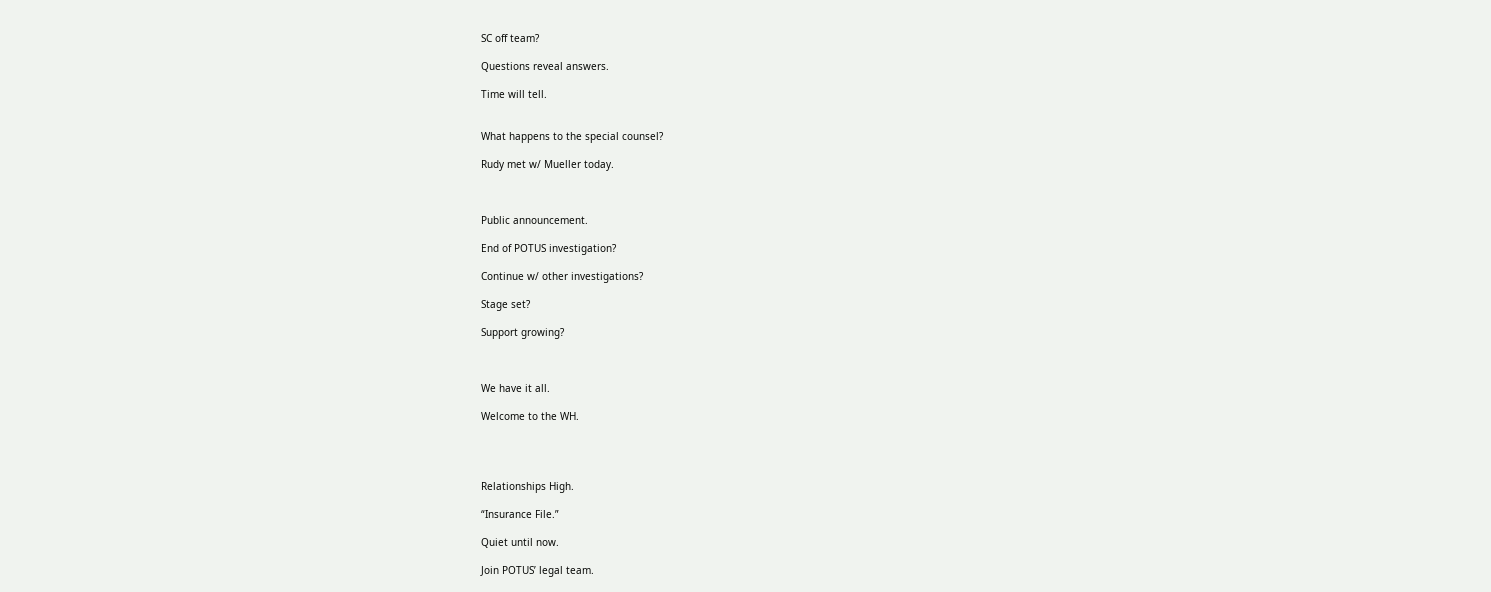SC off team?

Questions reveal answers.

Time will tell.


What happens to the special counsel?

Rudy met w/ Mueller today.



Public announcement.

End of POTUS investigation?

Continue w/ other investigations?

Stage set?

Support growing?



We have it all.

Welcome to the WH.




Relationships High.

“Insurance File.”

Quiet until now.

Join POTUS’ legal team.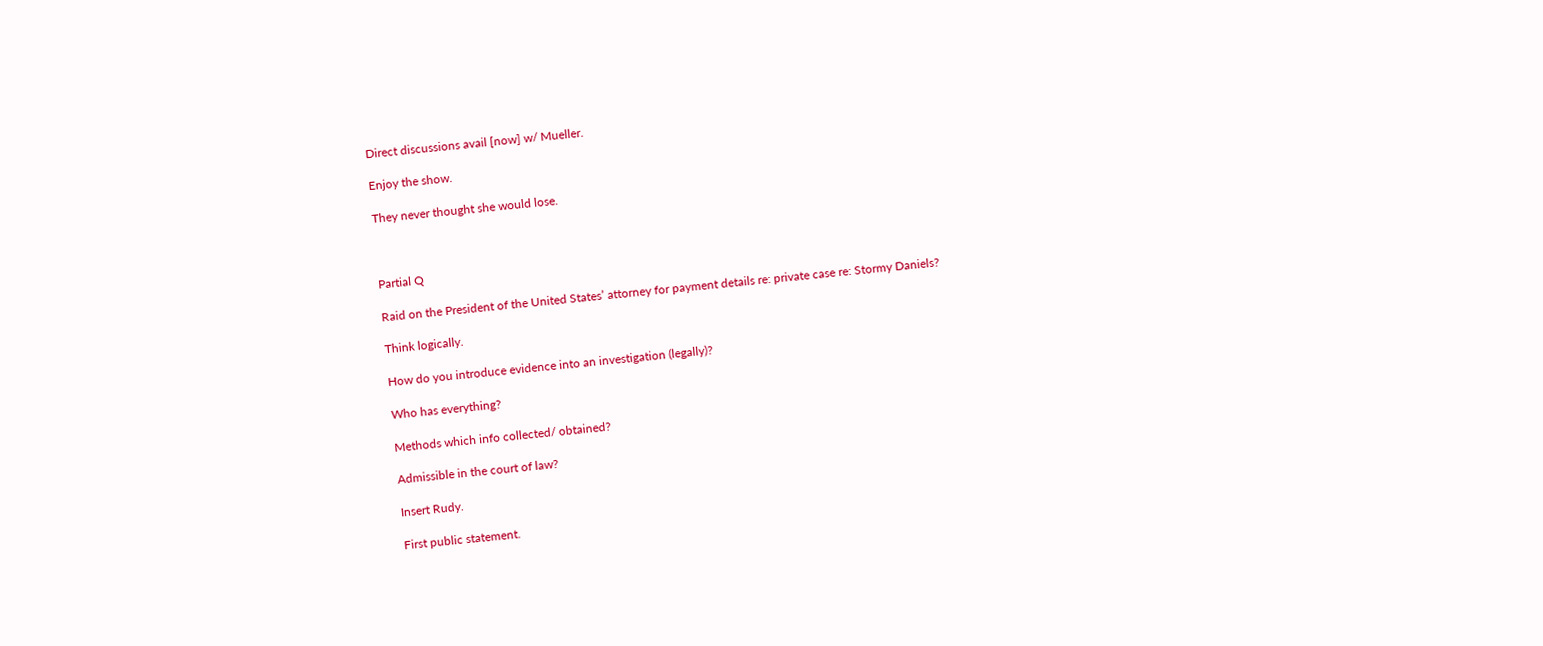Direct discussions avail [now] w/ Mueller.

Enjoy the show.

They never thought she would lose.



Partial Q

Raid on the President of the United States’ attorney for payment details re: private case re: Stormy Daniels?

Think logically.

How do you introduce evidence into an investigation (legally)?

Who has everything?

Methods which info collected/ obtained?

Admissible in the court of law?

Insert Rudy.

First public statement.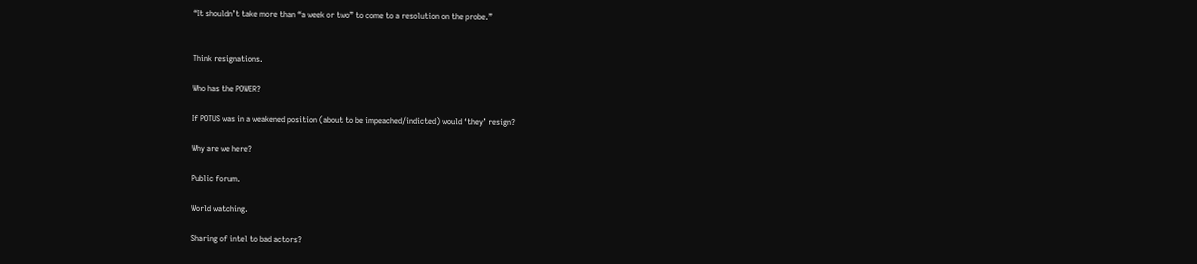“It shouldn’t take more than “a week or two” to come to a resolution on the probe.”


Think resignations.

Who has the POWER?

If POTUS was in a weakened position (about to be impeached/indicted) would ‘they’ resign?

Why are we here?

Public forum.

World watching.

Sharing of intel to bad actors?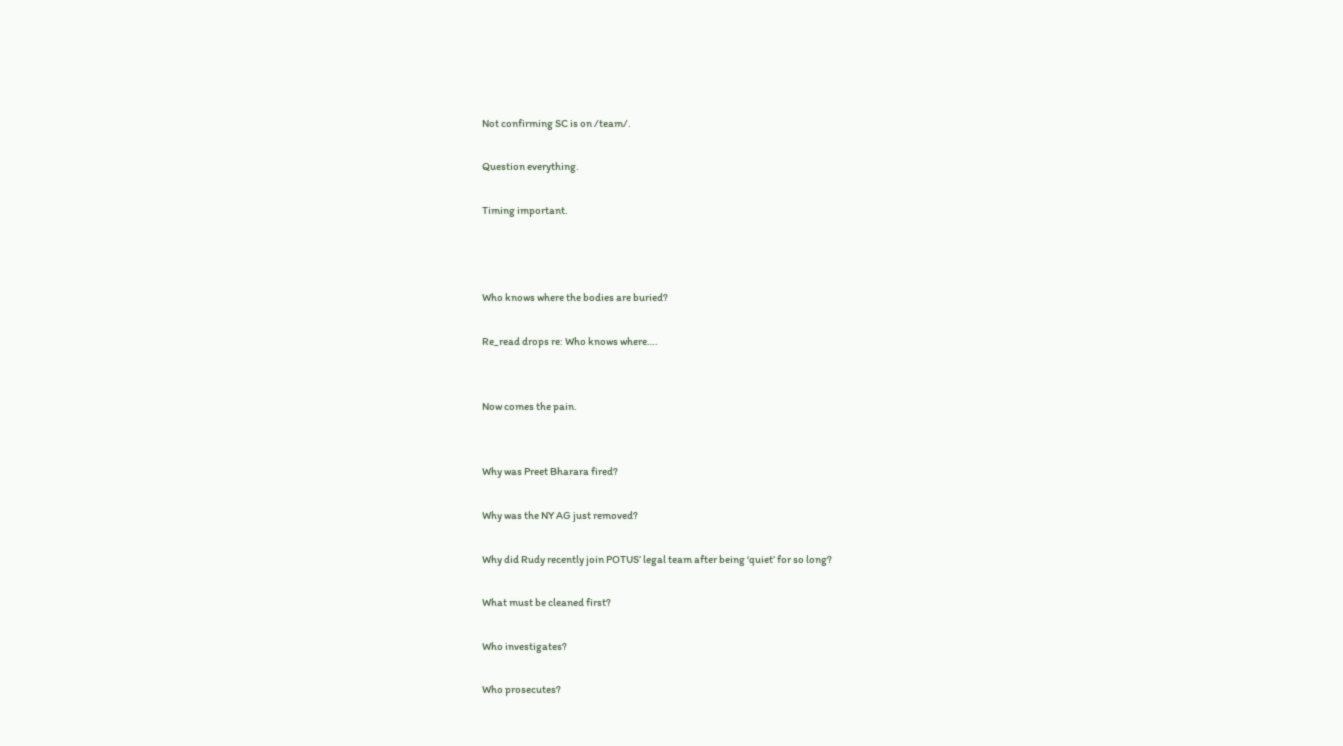Not confirming SC is on /team/.

Question everything.

Timing important.



Who knows where the bodies are buried?

Re_read drops re: Who knows where….


Now comes the pain.


Why was Preet Bharara fired?

Why was the NY AG just removed?

Why did Rudy recently join POTUS’ legal team after being ‘quiet’ for so long?

What must be cleaned first?

Who investigates?

Who prosecutes?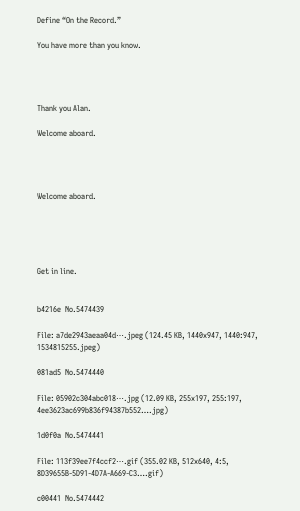Define “On the Record.”

You have more than you know.




Thank you Alan.

Welcome aboard.




Welcome aboard.





Get in line.


b4216e  No.5474439

File: a7de2943aeaa04d⋯.jpeg (124.45 KB, 1440x947, 1440:947, 1534815255.jpeg)

081ad5  No.5474440

File: 05902c304abc018⋯.jpg (12.09 KB, 255x197, 255:197, 4ee3623ac699b836f94387b552….jpg)

1d0f0a  No.5474441

File: 113f39ee7f4ccf2⋯.gif (355.02 KB, 512x640, 4:5, 8D39655B-5D91-4D7A-A669-C3….gif)

c00441  No.5474442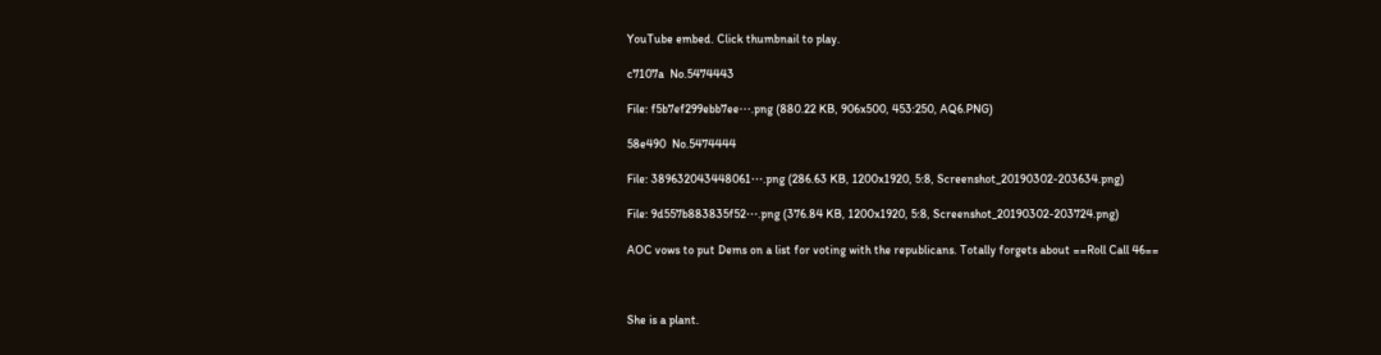YouTube embed. Click thumbnail to play.

c7107a  No.5474443

File: f5b7ef299ebb7ee⋯.png (880.22 KB, 906x500, 453:250, AQ6.PNG)

58e490  No.5474444

File: 389632043448061⋯.png (286.63 KB, 1200x1920, 5:8, Screenshot_20190302-203634.png)

File: 9d557b883835f52⋯.png (376.84 KB, 1200x1920, 5:8, Screenshot_20190302-203724.png)

AOC vows to put Dems on a list for voting with the republicans. Totally forgets about ==Roll Call 46==



She is a plant.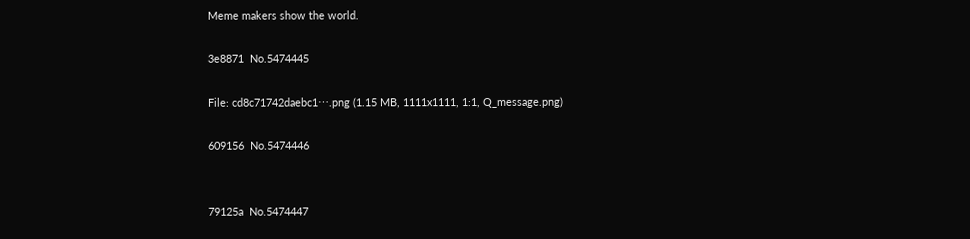Meme makers show the world.

3e8871  No.5474445

File: cd8c71742daebc1⋯.png (1.15 MB, 1111x1111, 1:1, Q_message.png)

609156  No.5474446


79125a  No.5474447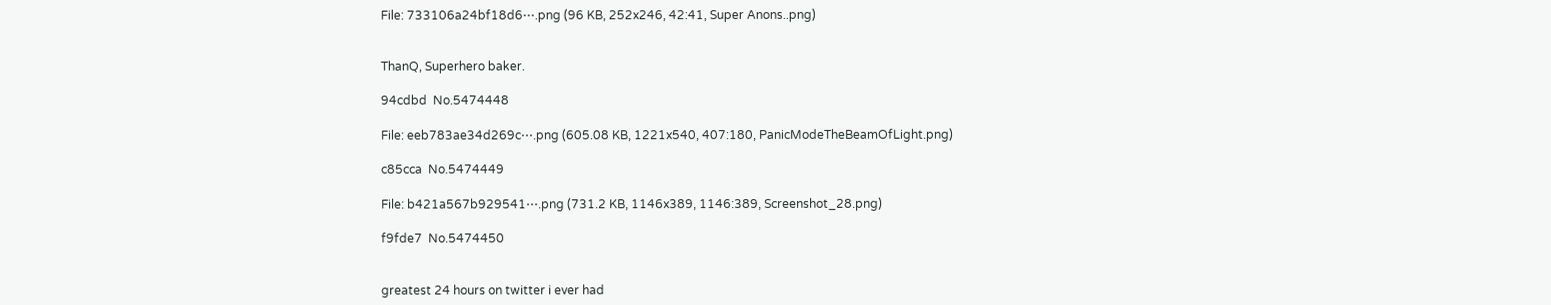File: 733106a24bf18d6⋯.png (96 KB, 252x246, 42:41, Super Anons..png)


ThanQ, Superhero baker.

94cdbd  No.5474448

File: eeb783ae34d269c⋯.png (605.08 KB, 1221x540, 407:180, PanicModeTheBeamOfLight.png)

c85cca  No.5474449

File: b421a567b929541⋯.png (731.2 KB, 1146x389, 1146:389, Screenshot_28.png)

f9fde7  No.5474450


greatest 24 hours on twitter i ever had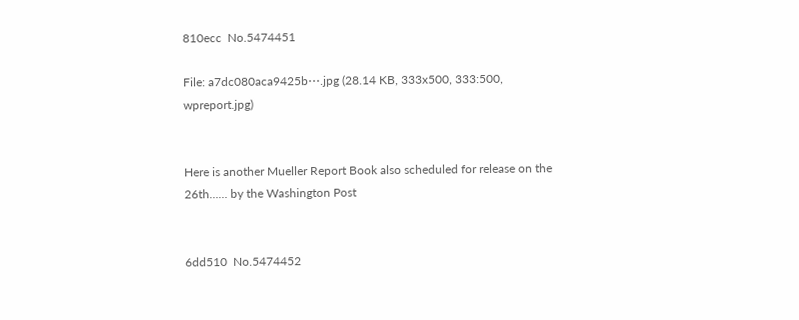810ecc  No.5474451

File: a7dc080aca9425b⋯.jpg (28.14 KB, 333x500, 333:500, wpreport.jpg)


Here is another Mueller Report Book also scheduled for release on the 26th…… by the Washington Post


6dd510  No.5474452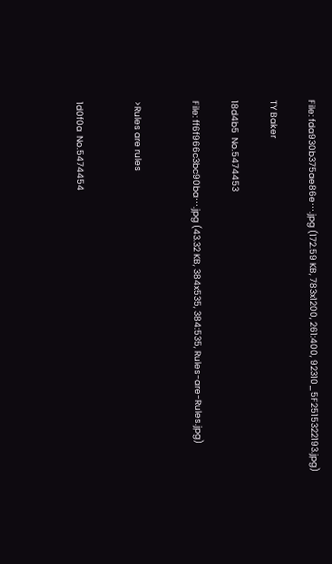File: fda930b375ae86e⋯.jpg (172.59 KB, 783x1200, 261:400, 92310_5F2515322193.jpg)

TY Baker

18d4b5  No.5474453

File: ff6f966c3bc90ba⋯.jpg (43.32 KB, 384x535, 384:535, Rules-are-Rules.jpg)


>Rules are rules


1d0f0a  No.5474454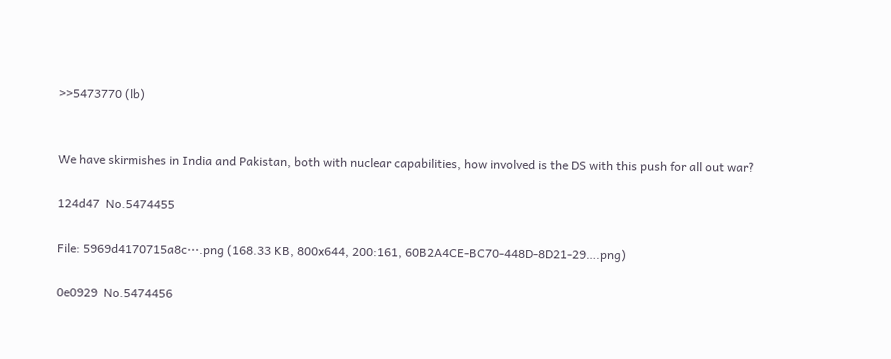>>5473770 (lb)


We have skirmishes in India and Pakistan, both with nuclear capabilities, how involved is the DS with this push for all out war?

124d47  No.5474455

File: 5969d4170715a8c⋯.png (168.33 KB, 800x644, 200:161, 60B2A4CE-BC70-448D-8D21-29….png)

0e0929  No.5474456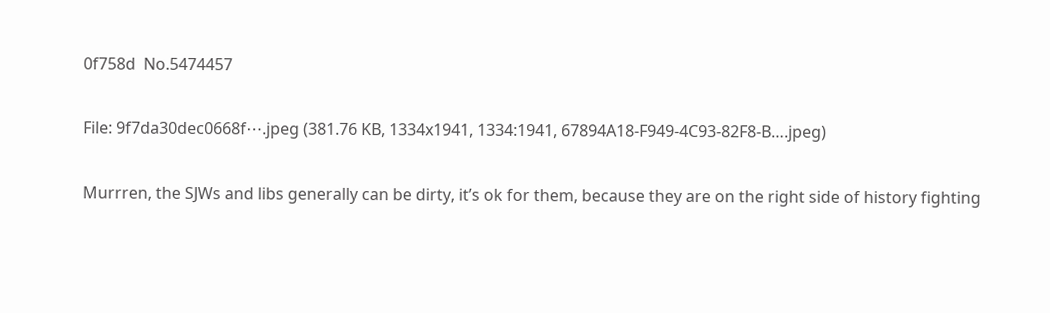0f758d  No.5474457

File: 9f7da30dec0668f⋯.jpeg (381.76 KB, 1334x1941, 1334:1941, 67894A18-F949-4C93-82F8-B….jpeg)

Murrren, the SJWs and libs generally can be dirty, it’s ok for them, because they are on the right side of history fighting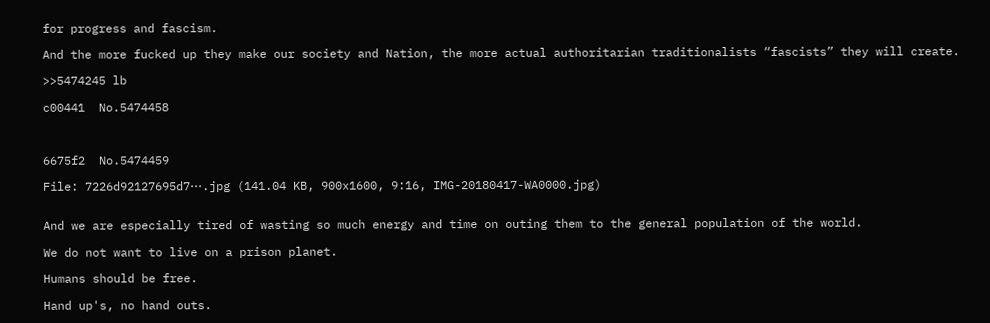for progress and fascism.

And the more fucked up they make our society and Nation, the more actual authoritarian traditionalists “fascists” they will create.

>>5474245 lb

c00441  No.5474458



6675f2  No.5474459

File: 7226d92127695d7⋯.jpg (141.04 KB, 900x1600, 9:16, IMG-20180417-WA0000.jpg)


And we are especially tired of wasting so much energy and time on outing them to the general population of the world.

We do not want to live on a prison planet.

Humans should be free.

Hand up's, no hand outs.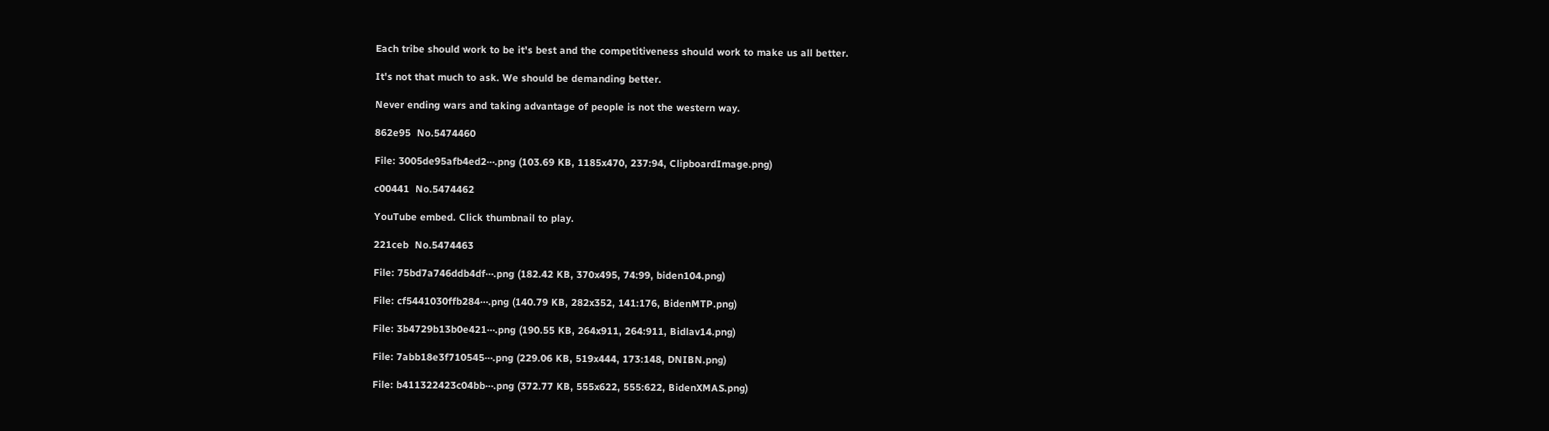Each tribe should work to be it's best and the competitiveness should work to make us all better.

It's not that much to ask. We should be demanding better.

Never ending wars and taking advantage of people is not the western way.

862e95  No.5474460

File: 3005de95afb4ed2⋯.png (103.69 KB, 1185x470, 237:94, ClipboardImage.png)

c00441  No.5474462

YouTube embed. Click thumbnail to play.

221ceb  No.5474463

File: 75bd7a746ddb4df⋯.png (182.42 KB, 370x495, 74:99, biden104.png)

File: cf5441030ffb284⋯.png (140.79 KB, 282x352, 141:176, BidenMTP.png)

File: 3b4729b13b0e421⋯.png (190.55 KB, 264x911, 264:911, Bidlav14.png)

File: 7abb18e3f710545⋯.png (229.06 KB, 519x444, 173:148, DNIBN.png)

File: b411322423c04bb⋯.png (372.77 KB, 555x622, 555:622, BidenXMAS.png)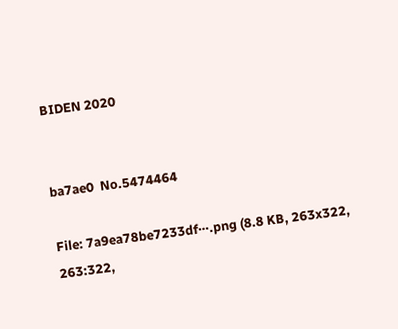BIDEN 2020


ba7ae0  No.5474464

File: 7a9ea78be7233df⋯.png (8.8 KB, 263x322, 263:322,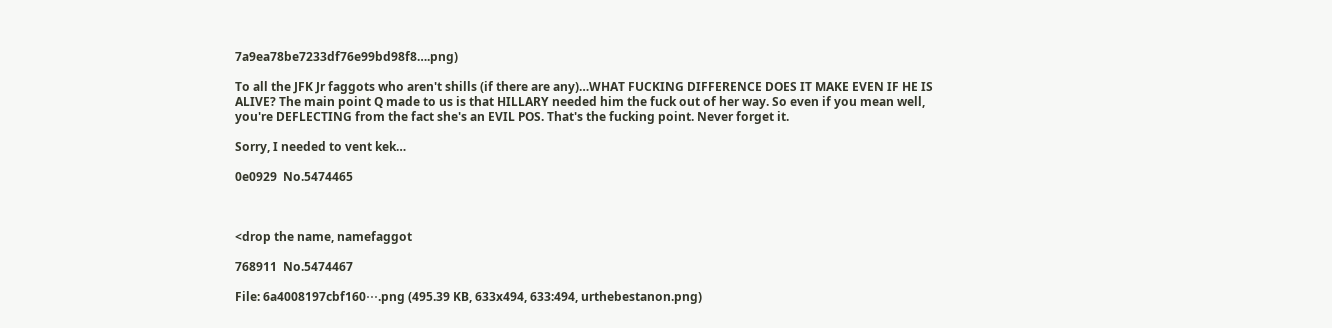7a9ea78be7233df76e99bd98f8….png)

To all the JFK Jr faggots who aren't shills (if there are any)…WHAT FUCKING DIFFERENCE DOES IT MAKE EVEN IF HE IS ALIVE? The main point Q made to us is that HILLARY needed him the fuck out of her way. So even if you mean well, you're DEFLECTING from the fact she's an EVIL POS. That's the fucking point. Never forget it.

Sorry, I needed to vent kek…

0e0929  No.5474465



<drop the name, namefaggot

768911  No.5474467

File: 6a4008197cbf160⋯.png (495.39 KB, 633x494, 633:494, urthebestanon.png)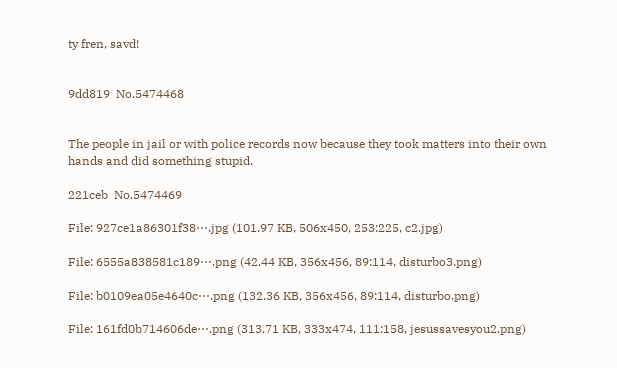ty fren, savd!


9dd819  No.5474468


The people in jail or with police records now because they took matters into their own hands and did something stupid.

221ceb  No.5474469

File: 927ce1a86301f38⋯.jpg (101.97 KB, 506x450, 253:225, c2.jpg)

File: 6555a838581c189⋯.png (42.44 KB, 356x456, 89:114, disturbo3.png)

File: b0109ea05e4640c⋯.png (132.36 KB, 356x456, 89:114, disturbo.png)

File: 161fd0b714606de⋯.png (313.71 KB, 333x474, 111:158, jesussavesyou2.png)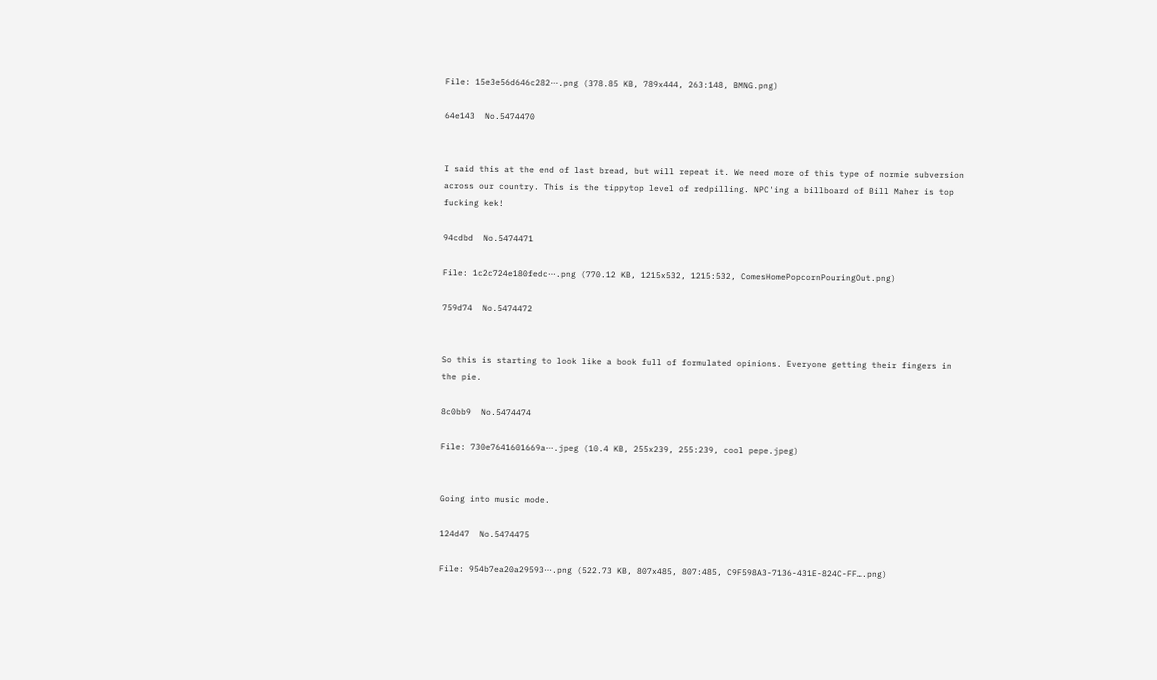File: 15e3e56d646c282⋯.png (378.85 KB, 789x444, 263:148, BMNG.png)

64e143  No.5474470


I said this at the end of last bread, but will repeat it. We need more of this type of normie subversion across our country. This is the tippytop level of redpilling. NPC'ing a billboard of Bill Maher is top fucking kek!

94cdbd  No.5474471

File: 1c2c724e180fedc⋯.png (770.12 KB, 1215x532, 1215:532, ComesHomePopcornPouringOut.png)

759d74  No.5474472


So this is starting to look like a book full of formulated opinions. Everyone getting their fingers in the pie.

8c0bb9  No.5474474

File: 730e7641601669a⋯.jpeg (10.4 KB, 255x239, 255:239, cool pepe.jpeg)


Going into music mode.

124d47  No.5474475

File: 954b7ea20a29593⋯.png (522.73 KB, 807x485, 807:485, C9F598A3-7136-431E-824C-FF….png)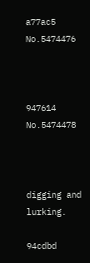a77ac5  No.5474476



947614  No.5474478



digging and lurking.

94cdbd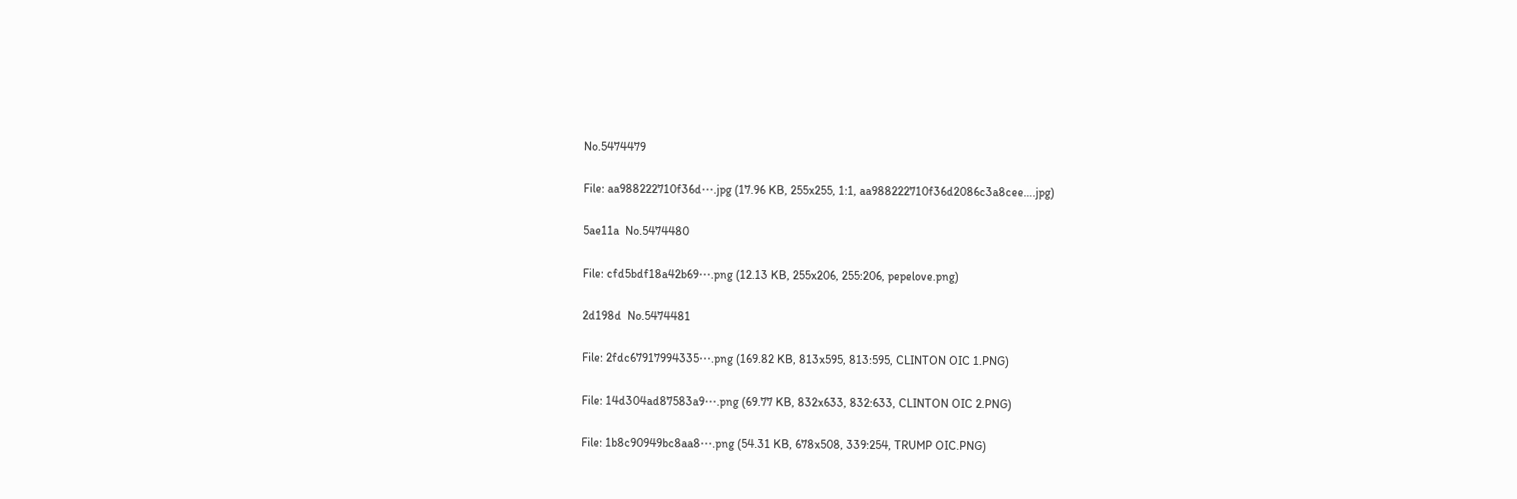No.5474479

File: aa988222710f36d⋯.jpg (17.96 KB, 255x255, 1:1, aa988222710f36d2086c3a8cee….jpg)

5ae11a  No.5474480

File: cfd5bdf18a42b69⋯.png (12.13 KB, 255x206, 255:206, pepelove.png)

2d198d  No.5474481

File: 2fdc67917994335⋯.png (169.82 KB, 813x595, 813:595, CLINTON OIC 1.PNG)

File: 14d304ad87583a9⋯.png (69.77 KB, 832x633, 832:633, CLINTON OIC 2.PNG)

File: 1b8c90949bc8aa8⋯.png (54.31 KB, 678x508, 339:254, TRUMP OIC.PNG)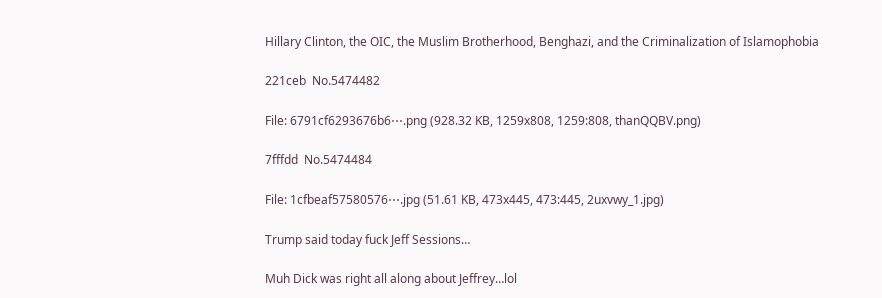Hillary Clinton, the OIC, the Muslim Brotherhood, Benghazi, and the Criminalization of Islamophobia

221ceb  No.5474482

File: 6791cf6293676b6⋯.png (928.32 KB, 1259x808, 1259:808, thanQQBV.png)

7fffdd  No.5474484

File: 1cfbeaf57580576⋯.jpg (51.61 KB, 473x445, 473:445, 2uxvwy_1.jpg)

Trump said today fuck Jeff Sessions…

Muh Dick was right all along about Jeffrey…lol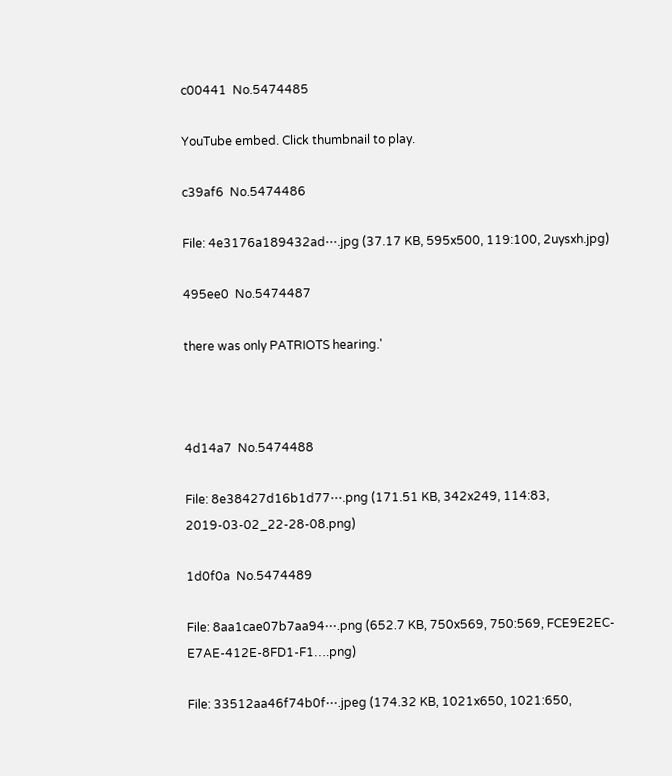c00441  No.5474485

YouTube embed. Click thumbnail to play.

c39af6  No.5474486

File: 4e3176a189432ad⋯.jpg (37.17 KB, 595x500, 119:100, 2uysxh.jpg)

495ee0  No.5474487

there was only PATRIOTS hearing.'



4d14a7  No.5474488

File: 8e38427d16b1d77⋯.png (171.51 KB, 342x249, 114:83, 2019-03-02_22-28-08.png)

1d0f0a  No.5474489

File: 8aa1cae07b7aa94⋯.png (652.7 KB, 750x569, 750:569, FCE9E2EC-E7AE-412E-8FD1-F1….png)

File: 33512aa46f74b0f⋯.jpeg (174.32 KB, 1021x650, 1021:650,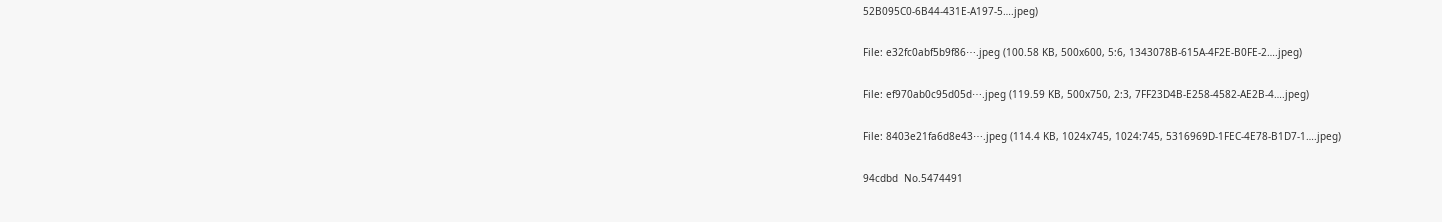52B095C0-6B44-431E-A197-5….jpeg)

File: e32fc0abf5b9f86⋯.jpeg (100.58 KB, 500x600, 5:6, 1343078B-615A-4F2E-B0FE-2….jpeg)

File: ef970ab0c95d05d⋯.jpeg (119.59 KB, 500x750, 2:3, 7FF23D4B-E258-4582-AE2B-4….jpeg)

File: 8403e21fa6d8e43⋯.jpeg (114.4 KB, 1024x745, 1024:745, 5316969D-1FEC-4E78-B1D7-1….jpeg)

94cdbd  No.5474491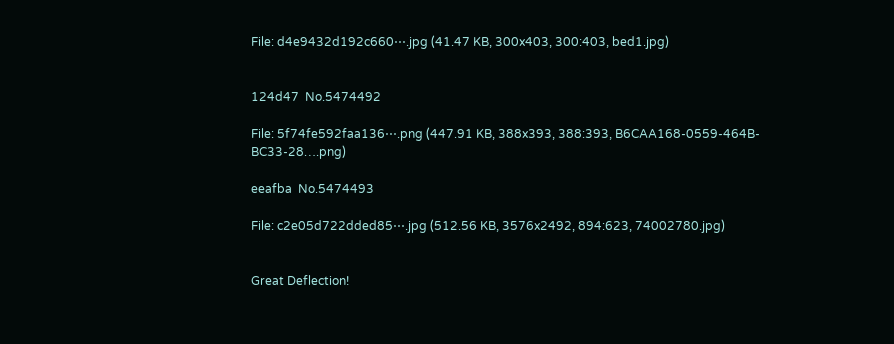File: d4e9432d192c660⋯.jpg (41.47 KB, 300x403, 300:403, bed1.jpg)


124d47  No.5474492

File: 5f74fe592faa136⋯.png (447.91 KB, 388x393, 388:393, B6CAA168-0559-464B-BC33-28….png)

eeafba  No.5474493

File: c2e05d722dded85⋯.jpg (512.56 KB, 3576x2492, 894:623, 74002780.jpg)


Great Deflection!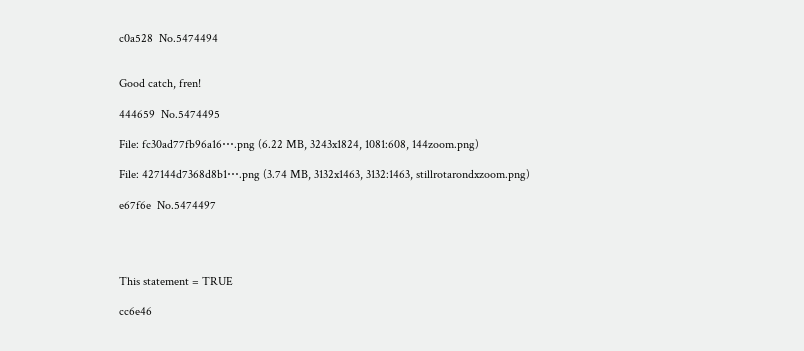c0a528  No.5474494


Good catch, fren!

444659  No.5474495

File: fc30ad77fb96a16⋯.png (6.22 MB, 3243x1824, 1081:608, 144zoom.png)

File: 427144d7368d8b1⋯.png (3.74 MB, 3132x1463, 3132:1463, stillrotarondxzoom.png)

e67f6e  No.5474497




This statement = TRUE

cc6e46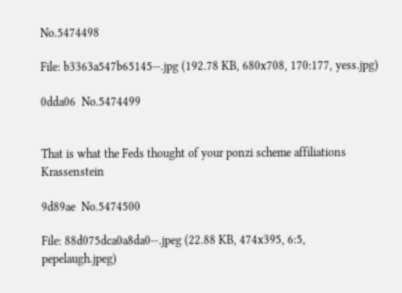No.5474498

File: b3363a547b65145⋯.jpg (192.78 KB, 680x708, 170:177, yess.jpg)

0dda06  No.5474499


That is what the Feds thought of your ponzi scheme affiliations Krassenstein

9d89ae  No.5474500

File: 88d075dca0a8da0⋯.jpeg (22.88 KB, 474x395, 6:5, pepelaugh.jpeg)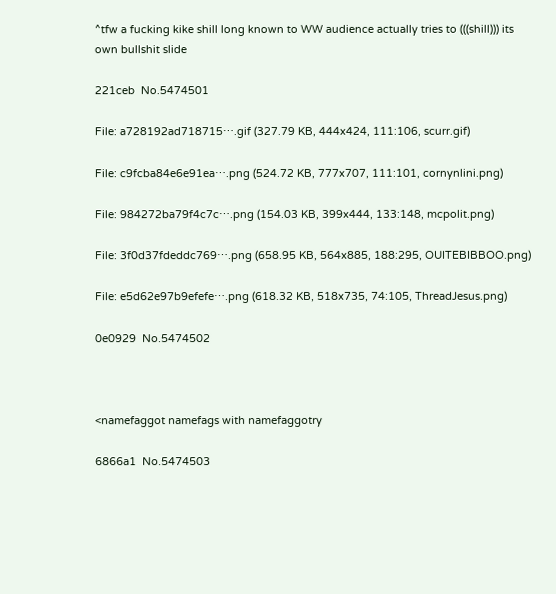^tfw a fucking kike shill long known to WW audience actually tries to (((shill))) its own bullshit slide

221ceb  No.5474501

File: a728192ad718715⋯.gif (327.79 KB, 444x424, 111:106, scurr.gif)

File: c9fcba84e6e91ea⋯.png (524.72 KB, 777x707, 111:101, cornynlini.png)

File: 984272ba79f4c7c⋯.png (154.03 KB, 399x444, 133:148, mcpolit.png)

File: 3f0d37fdeddc769⋯.png (658.95 KB, 564x885, 188:295, OUITEBIBBOO.png)

File: e5d62e97b9efefe⋯.png (618.32 KB, 518x735, 74:105, ThreadJesus.png)

0e0929  No.5474502



<namefaggot namefags with namefaggotry

6866a1  No.5474503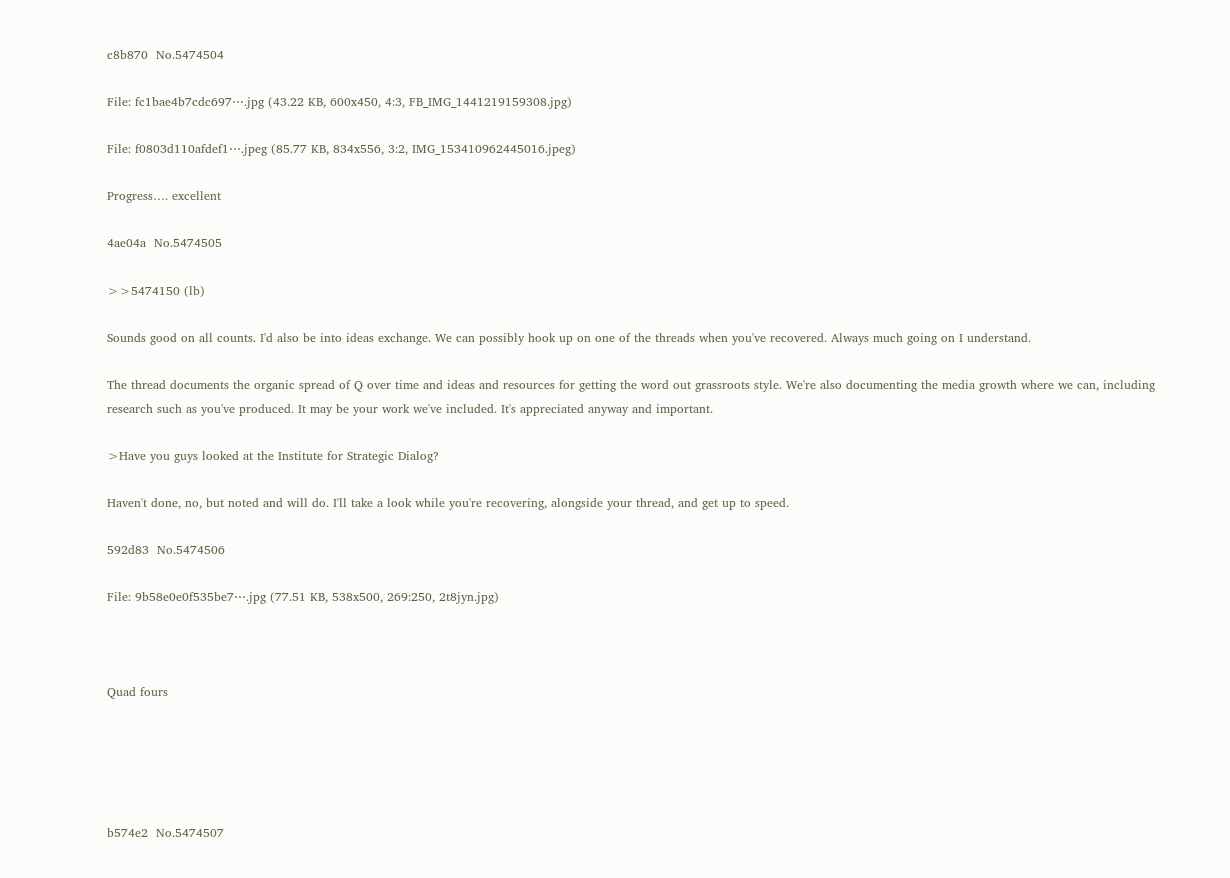c8b870  No.5474504

File: fc1bae4b7cdc697⋯.jpg (43.22 KB, 600x450, 4:3, FB_IMG_1441219159308.jpg)

File: f0803d110afdef1⋯.jpeg (85.77 KB, 834x556, 3:2, IMG_153410962445016.jpeg)

Progress…. excellent

4ae04a  No.5474505

>>5474150 (lb)

Sounds good on all counts. I'd also be into ideas exchange. We can possibly hook up on one of the threads when you've recovered. Always much going on I understand.

The thread documents the organic spread of Q over time and ideas and resources for getting the word out grassroots style. We're also documenting the media growth where we can, including research such as you've produced. It may be your work we've included. It's appreciated anyway and important.

>Have you guys looked at the Institute for Strategic Dialog?

Haven't done, no, but noted and will do. I'll take a look while you're recovering, alongside your thread, and get up to speed.

592d83  No.5474506

File: 9b58e0e0f535be7⋯.jpg (77.51 KB, 538x500, 269:250, 2t8jyn.jpg)



Quad fours





b574e2  No.5474507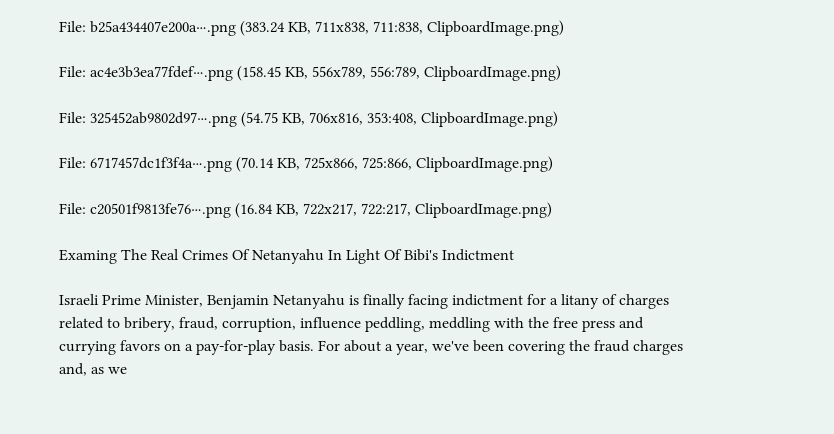File: b25a434407e200a⋯.png (383.24 KB, 711x838, 711:838, ClipboardImage.png)

File: ac4e3b3ea77fdef⋯.png (158.45 KB, 556x789, 556:789, ClipboardImage.png)

File: 325452ab9802d97⋯.png (54.75 KB, 706x816, 353:408, ClipboardImage.png)

File: 6717457dc1f3f4a⋯.png (70.14 KB, 725x866, 725:866, ClipboardImage.png)

File: c20501f9813fe76⋯.png (16.84 KB, 722x217, 722:217, ClipboardImage.png)

Examing The Real Crimes Of Netanyahu In Light Of Bibi's Indictment

Israeli Prime Minister, Benjamin Netanyahu is finally facing indictment for a litany of charges related to bribery, fraud, corruption, influence peddling, meddling with the free press and currying favors on a pay-for-play basis. For about a year, we've been covering the fraud charges and, as we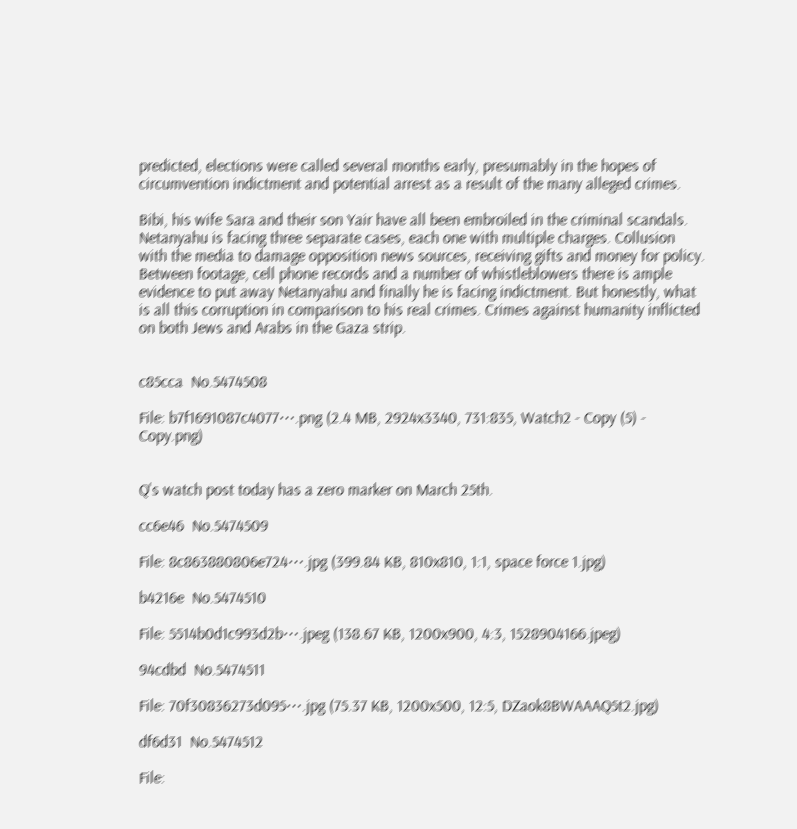predicted, elections were called several months early, presumably in the hopes of circumvention indictment and potential arrest as a result of the many alleged crimes.

Bibi, his wife Sara and their son Yair have all been embroiled in the criminal scandals. Netanyahu is facing three separate cases, each one with multiple charges. Collusion with the media to damage opposition news sources, receiving gifts and money for policy. Between footage, cell phone records and a number of whistleblowers there is ample evidence to put away Netanyahu and finally he is facing indictment. But honestly, what is all this corruption in comparison to his real crimes. Crimes against humanity inflicted on both Jews and Arabs in the Gaza strip.


c85cca  No.5474508

File: b7f1691087c4077⋯.png (2.4 MB, 2924x3340, 731:835, Watch2 - Copy (5) - Copy.png)


Q's watch post today has a zero marker on March 25th.

cc6e46  No.5474509

File: 8c863880806e724⋯.jpg (399.84 KB, 810x810, 1:1, space force 1.jpg)

b4216e  No.5474510

File: 5514b0d1c993d2b⋯.jpeg (138.67 KB, 1200x900, 4:3, 1528904166.jpeg)

94cdbd  No.5474511

File: 70f30836273d095⋯.jpg (75.37 KB, 1200x500, 12:5, DZaok8BWAAAQ5t2.jpg)

df6d31  No.5474512

File: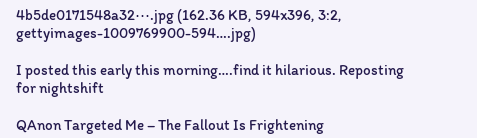4b5de0171548a32⋯.jpg (162.36 KB, 594x396, 3:2, gettyimages-1009769900-594….jpg)

I posted this early this morning….find it hilarious. Reposting for nightshift

QAnon Targeted Me – The Fallout Is Frightening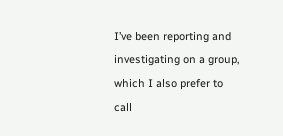I’ve been reporting and investigating on a group, which I also prefer to call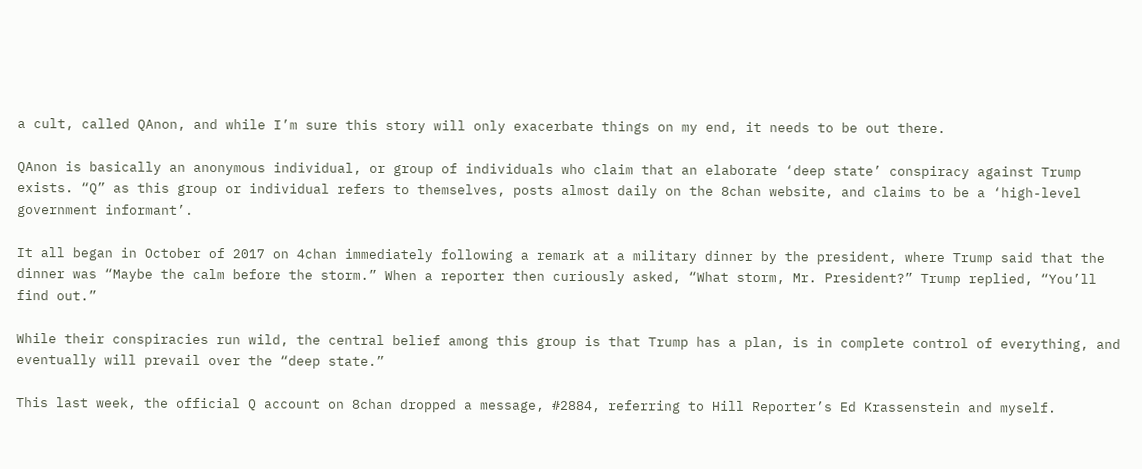a cult, called QAnon, and while I’m sure this story will only exacerbate things on my end, it needs to be out there.

QAnon is basically an anonymous individual, or group of individuals who claim that an elaborate ‘deep state’ conspiracy against Trump exists. “Q” as this group or individual refers to themselves, posts almost daily on the 8chan website, and claims to be a ‘high-level government informant’.

It all began in October of 2017 on 4chan immediately following a remark at a military dinner by the president, where Trump said that the dinner was “Maybe the calm before the storm.” When a reporter then curiously asked, “What storm, Mr. President?” Trump replied, “You’ll find out.”

While their conspiracies run wild, the central belief among this group is that Trump has a plan, is in complete control of everything, and eventually will prevail over the “deep state.”

This last week, the official Q account on 8chan dropped a message, #2884, referring to Hill Reporter’s Ed Krassenstein and myself.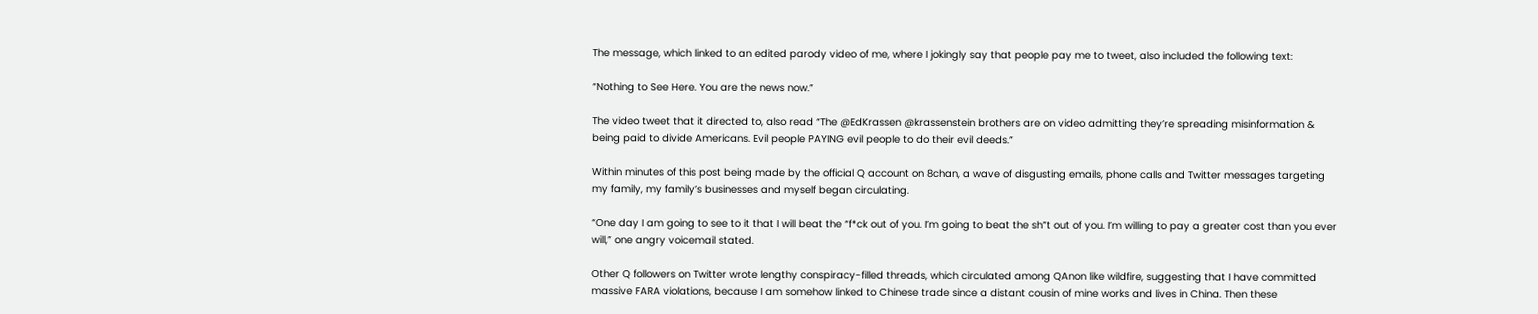The message, which linked to an edited parody video of me, where I jokingly say that people pay me to tweet, also included the following text:

“Nothing to See Here. You are the news now.”

The video tweet that it directed to, also read “The @EdKrassen @krassenstein brothers are on video admitting they’re spreading misinformation & being paid to divide Americans. Evil people PAYING evil people to do their evil deeds.”

Within minutes of this post being made by the official Q account on 8chan, a wave of disgusting emails, phone calls and Twitter messages targeting my family, my family’s businesses and myself began circulating.

“One day I am going to see to it that I will beat the “f*ck out of you. I’m going to beat the sh”t out of you. I’m willing to pay a greater cost than you ever will,” one angry voicemail stated.

Other Q followers on Twitter wrote lengthy conspiracy-filled threads, which circulated among QAnon like wildfire, suggesting that I have committed massive FARA violations, because I am somehow linked to Chinese trade since a distant cousin of mine works and lives in China. Then these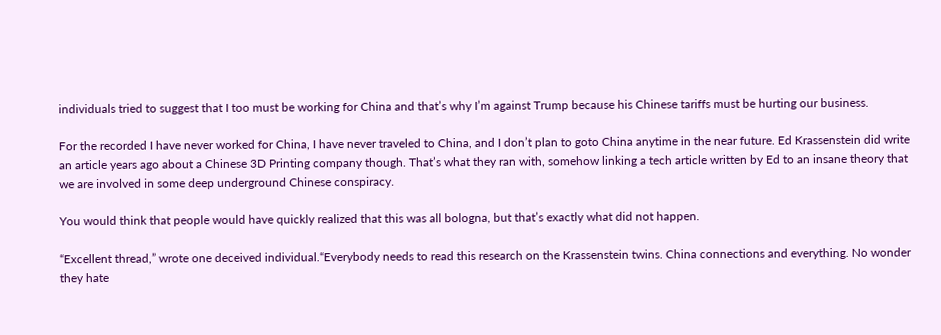individuals tried to suggest that I too must be working for China and that’s why I’m against Trump because his Chinese tariffs must be hurting our business.

For the recorded I have never worked for China, I have never traveled to China, and I don’t plan to goto China anytime in the near future. Ed Krassenstein did write an article years ago about a Chinese 3D Printing company though. That’s what they ran with, somehow linking a tech article written by Ed to an insane theory that we are involved in some deep underground Chinese conspiracy.

You would think that people would have quickly realized that this was all bologna, but that’s exactly what did not happen.

“Excellent thread,” wrote one deceived individual.“Everybody needs to read this research on the Krassenstein twins. China connections and everything. No wonder they hate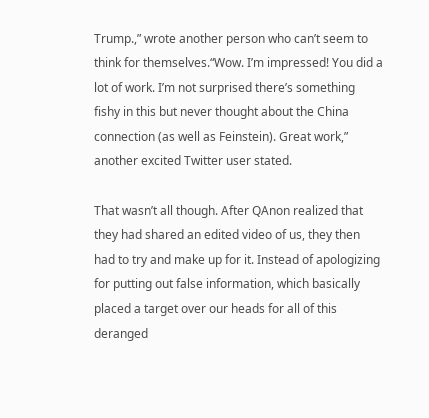Trump.,” wrote another person who can’t seem to think for themselves.“Wow. I’m impressed! You did a lot of work. I’m not surprised there’s something fishy in this but never thought about the China connection (as well as Feinstein). Great work,” another excited Twitter user stated.

That wasn’t all though. After QAnon realized that they had shared an edited video of us, they then had to try and make up for it. Instead of apologizing for putting out false information, which basically placed a target over our heads for all of this deranged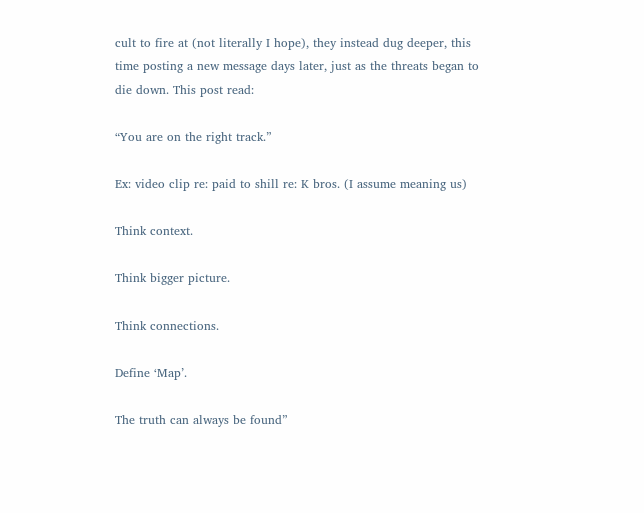cult to fire at (not literally I hope), they instead dug deeper, this time posting a new message days later, just as the threats began to die down. This post read:

“You are on the right track.”

Ex: video clip re: paid to shill re: K bros. (I assume meaning us)

Think context.

Think bigger picture.

Think connections.

Define ‘Map’.

The truth can always be found”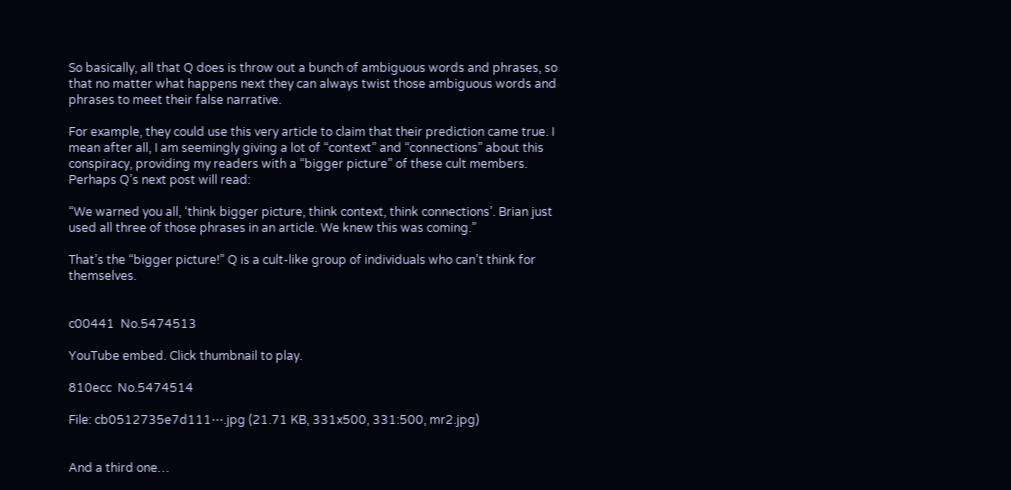So basically, all that Q does is throw out a bunch of ambiguous words and phrases, so that no matter what happens next they can always twist those ambiguous words and phrases to meet their false narrative.

For example, they could use this very article to claim that their prediction came true. I mean after all, I am seemingly giving a lot of “context” and “connections” about this conspiracy, providing my readers with a “bigger picture” of these cult members. Perhaps Q’s next post will read:

“We warned you all, ‘think bigger picture, think context, think connections’. Brian just used all three of those phrases in an article. We knew this was coming.”

That’s the “bigger picture!” Q is a cult-like group of individuals who can’t think for themselves.


c00441  No.5474513

YouTube embed. Click thumbnail to play.

810ecc  No.5474514

File: cb0512735e7d111⋯.jpg (21.71 KB, 331x500, 331:500, mr2.jpg)


And a third one…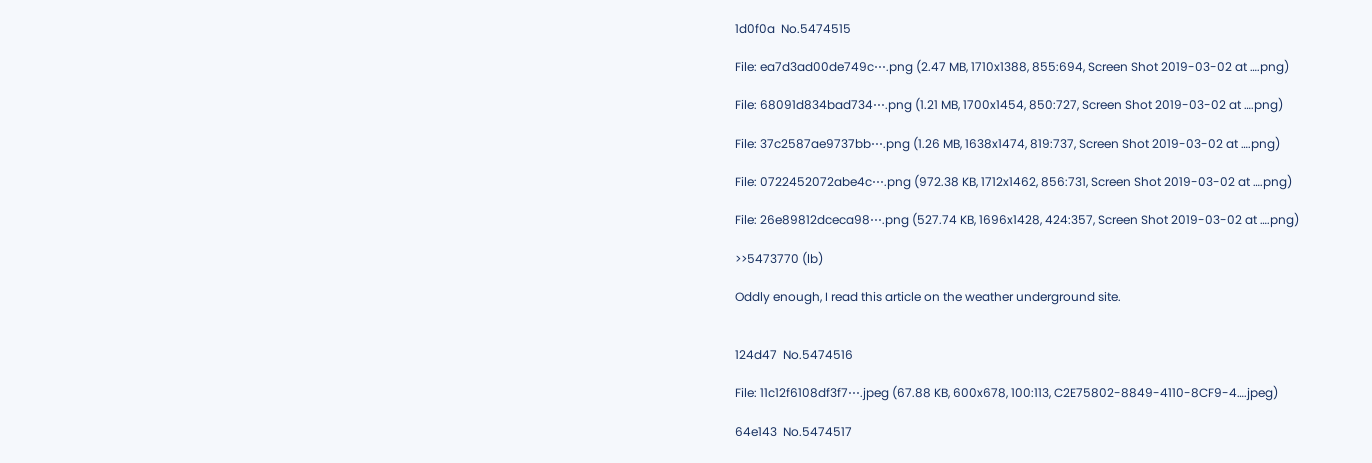1d0f0a  No.5474515

File: ea7d3ad00de749c⋯.png (2.47 MB, 1710x1388, 855:694, Screen Shot 2019-03-02 at ….png)

File: 68091d834bad734⋯.png (1.21 MB, 1700x1454, 850:727, Screen Shot 2019-03-02 at ….png)

File: 37c2587ae9737bb⋯.png (1.26 MB, 1638x1474, 819:737, Screen Shot 2019-03-02 at ….png)

File: 0722452072abe4c⋯.png (972.38 KB, 1712x1462, 856:731, Screen Shot 2019-03-02 at ….png)

File: 26e89812dceca98⋯.png (527.74 KB, 1696x1428, 424:357, Screen Shot 2019-03-02 at ….png)

>>5473770 (lb)

Oddly enough, I read this article on the weather underground site.


124d47  No.5474516

File: 11c12f6108df3f7⋯.jpeg (67.88 KB, 600x678, 100:113, C2E75802-8849-4110-8CF9-4….jpeg)

64e143  No.5474517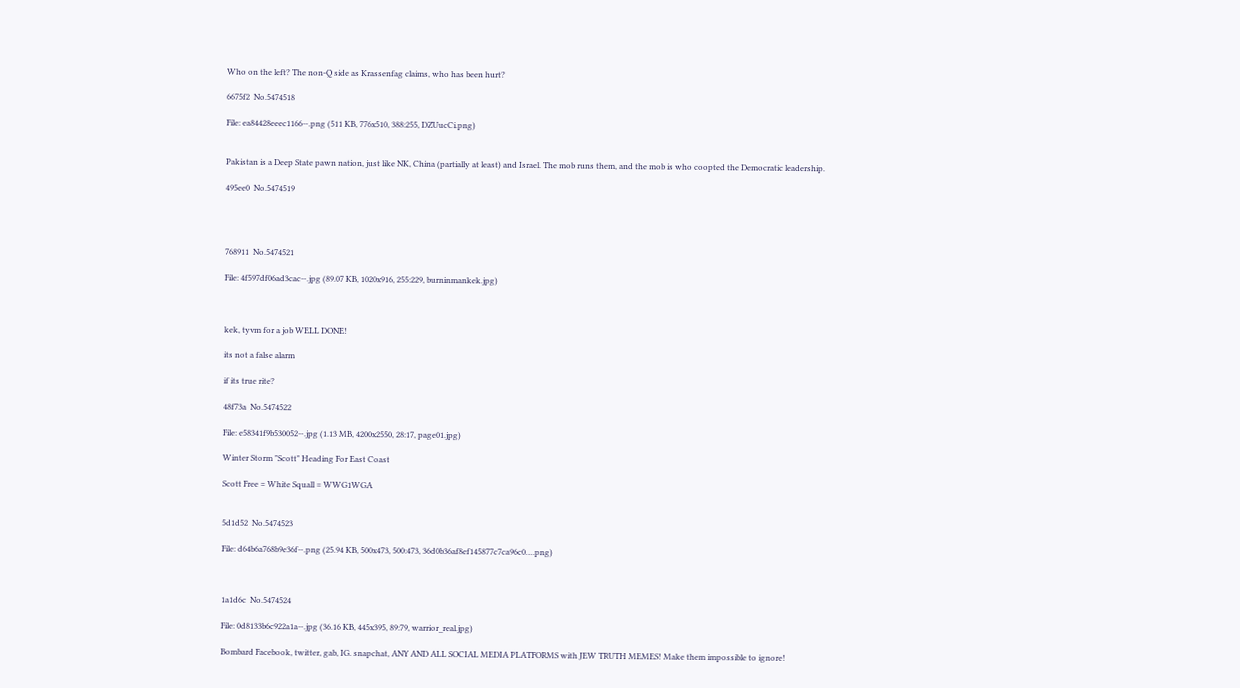Who on the left? The non-Q side as Krassenfag claims, who has been hurt?

6675f2  No.5474518

File: ea84428eeec1166⋯.png (511 KB, 776x510, 388:255, DZUucCi.png)


Pakistan is a Deep State pawn nation, just like NK, China (partially at least) and Israel. The mob runs them, and the mob is who coopted the Democratic leadership.

495ee0  No.5474519




768911  No.5474521

File: 4f597df06ad3cac⋯.jpg (89.07 KB, 1020x916, 255:229, burninmankek.jpg)



kek, tyvm for a job WELL DONE!

its not a false alarm

if its true rite?

48f73a  No.5474522

File: e58341f9b530052⋯.jpg (1.13 MB, 4200x2550, 28:17, page01.jpg)

Winter Storm "Scott" Heading For East Coast

Scott Free = White Squall = WWG1WGA


5d1d52  No.5474523

File: d64b6a768b9e36f⋯.png (25.94 KB, 500x473, 500:473, 36d0b36af8ef145877c7ca96c0….png)



1a1d6c  No.5474524

File: 0d8133b6c922a1a⋯.jpg (36.16 KB, 445x395, 89:79, warrior_real.jpg)

Bombard Facebook, twitter, gab, IG. snapchat, ANY AND ALL SOCIAL MEDIA PLATFORMS with JEW TRUTH MEMES! Make them impossible to ignore!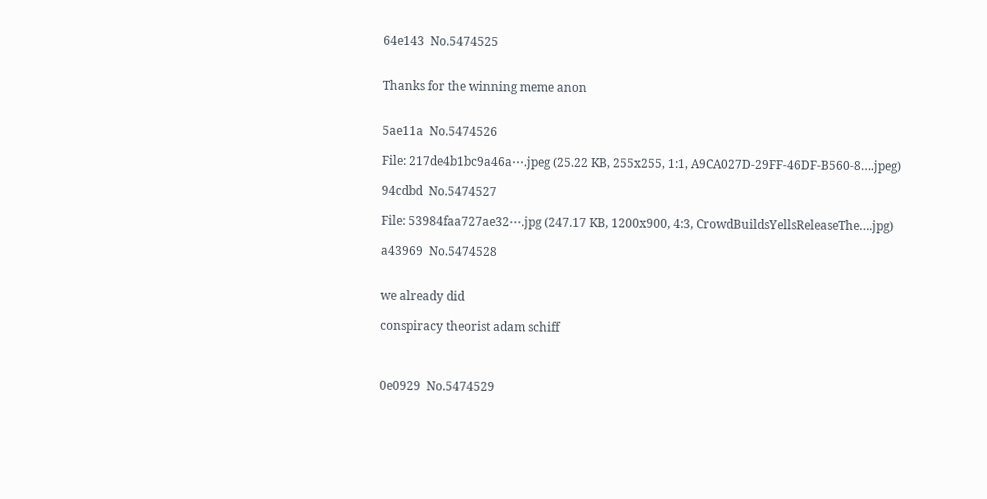64e143  No.5474525


Thanks for the winning meme anon


5ae11a  No.5474526

File: 217de4b1bc9a46a⋯.jpeg (25.22 KB, 255x255, 1:1, A9CA027D-29FF-46DF-B560-8….jpeg)

94cdbd  No.5474527

File: 53984faa727ae32⋯.jpg (247.17 KB, 1200x900, 4:3, CrowdBuildsYellsReleaseThe….jpg)

a43969  No.5474528


we already did

conspiracy theorist adam schiff



0e0929  No.5474529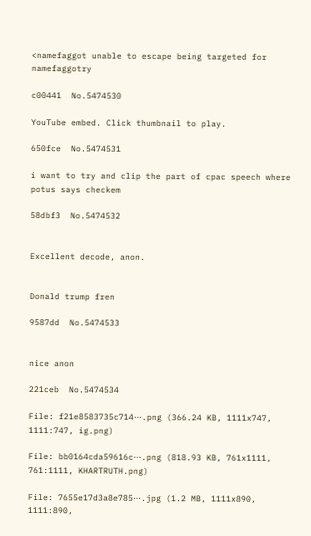<namefaggot unable to escape being targeted for namefaggotry

c00441  No.5474530

YouTube embed. Click thumbnail to play.

650fce  No.5474531

i want to try and clip the part of cpac speech where potus says checkem

58dbf3  No.5474532


Excellent decode, anon.


Donald trump fren

9587dd  No.5474533


nice anon

221ceb  No.5474534

File: f21e8583735c714⋯.png (366.24 KB, 1111x747, 1111:747, ig.png)

File: bb0164cda59616c⋯.png (818.93 KB, 761x1111, 761:1111, KHARTRUTH.png)

File: 7655e17d3a8e785⋯.jpg (1.2 MB, 1111x890, 1111:890,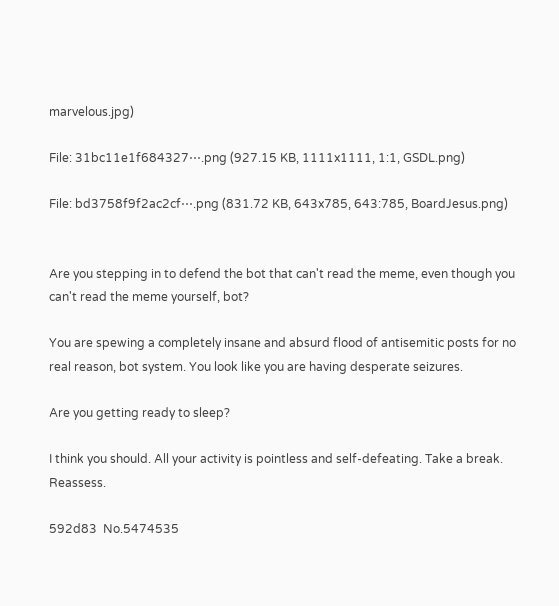marvelous.jpg)

File: 31bc11e1f684327⋯.png (927.15 KB, 1111x1111, 1:1, GSDL.png)

File: bd3758f9f2ac2cf⋯.png (831.72 KB, 643x785, 643:785, BoardJesus.png)


Are you stepping in to defend the bot that can't read the meme, even though you can't read the meme yourself, bot?

You are spewing a completely insane and absurd flood of antisemitic posts for no real reason, bot system. You look like you are having desperate seizures.

Are you getting ready to sleep?

I think you should. All your activity is pointless and self-defeating. Take a break. Reassess.

592d83  No.5474535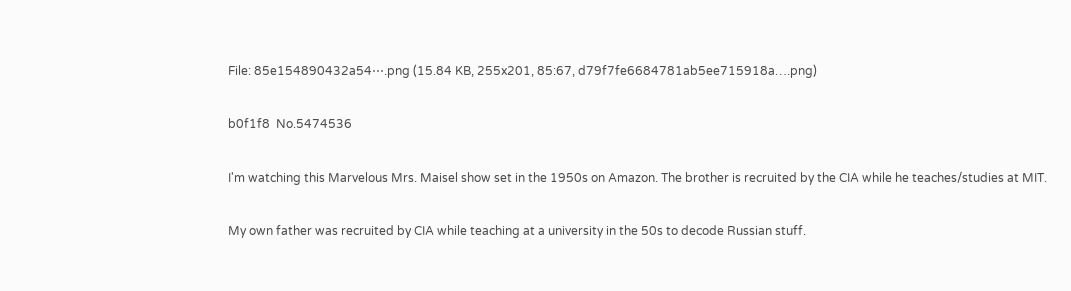File: 85e154890432a54⋯.png (15.84 KB, 255x201, 85:67, d79f7fe6684781ab5ee715918a….png)

b0f1f8  No.5474536

I'm watching this Marvelous Mrs. Maisel show set in the 1950s on Amazon. The brother is recruited by the CIA while he teaches/studies at MIT.

My own father was recruited by CIA while teaching at a university in the 50s to decode Russian stuff.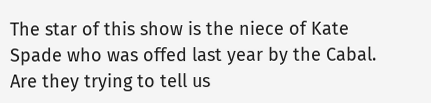The star of this show is the niece of Kate Spade who was offed last year by the Cabal. Are they trying to tell us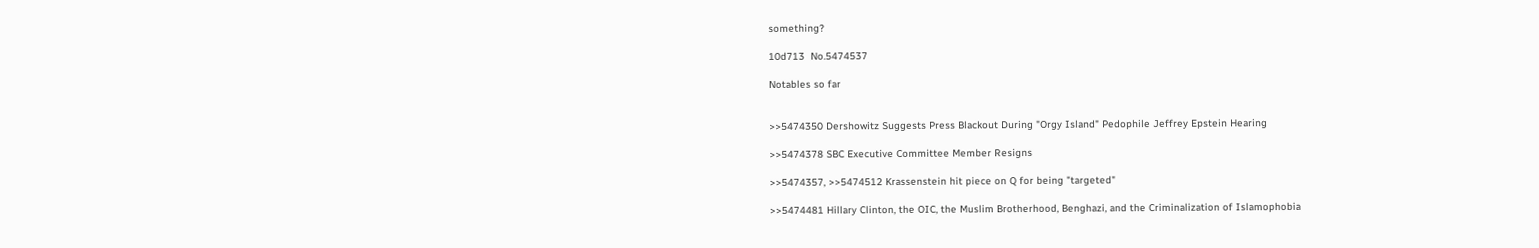something?

10d713  No.5474537

Notables so far


>>5474350 Dershowitz Suggests Press Blackout During "Orgy Island" Pedophile Jeffrey Epstein Hearing

>>5474378 SBC Executive Committee Member Resigns

>>5474357, >>5474512 Krassenstein hit piece on Q for being "targeted"

>>5474481 Hillary Clinton, the OIC, the Muslim Brotherhood, Benghazi, and the Criminalization of Islamophobia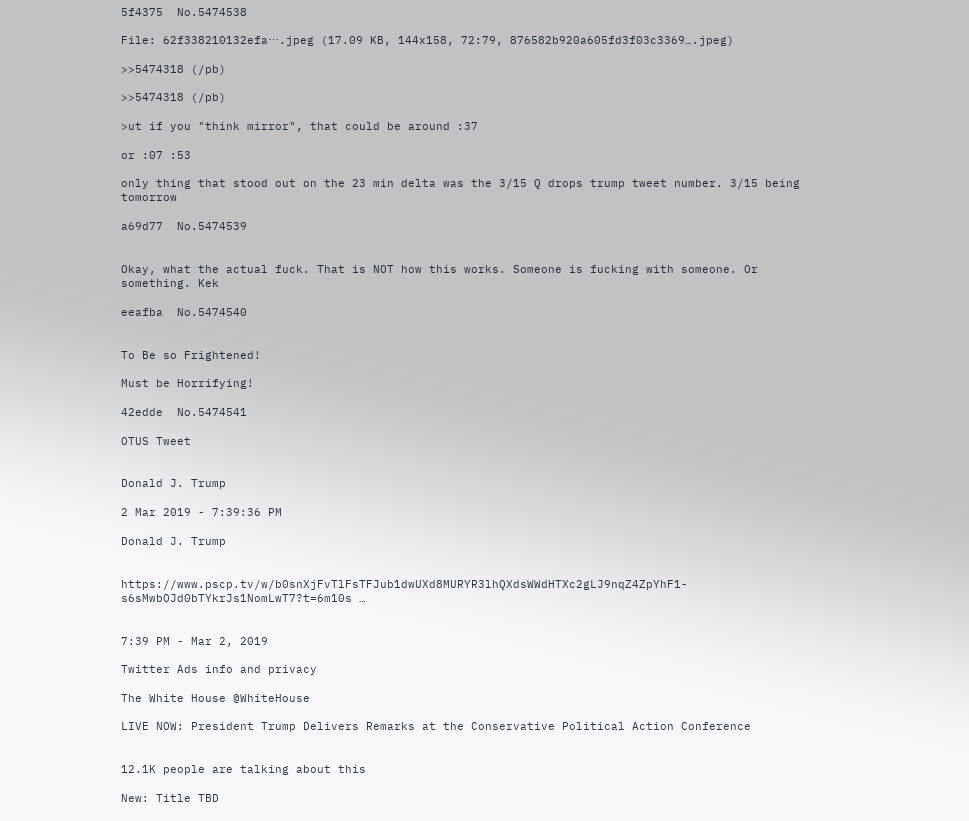5f4375  No.5474538

File: 62f338210132efa⋯.jpeg (17.09 KB, 144x158, 72:79, 876582b920a605fd3f03c3369….jpeg)

>>5474318 (/pb)

>>5474318 (/pb)

>ut if you "think mirror", that could be around :37

or :07 :53

only thing that stood out on the 23 min delta was the 3/15 Q drops trump tweet number. 3/15 being tomorrow

a69d77  No.5474539


Okay, what the actual fuck. That is NOT how this works. Someone is fucking with someone. Or something. Kek

eeafba  No.5474540


To Be so Frightened!

Must be Horrifying!

42edde  No.5474541

OTUS Tweet


Donald J. Trump

2 Mar 2019 - 7:39:36 PM

Donald J. Trump


https://www.pscp.tv/w/b0snXjFvTlFsTFJub1dwUXd8MURYR3lhQXdsWWdHTXc2gLJ9nqZ4ZpYhF1-s6sMwbOJd0bTYkrJs1NomLwT7?t=6m10s …


7:39 PM - Mar 2, 2019

Twitter Ads info and privacy

The White House @WhiteHouse

LIVE NOW: President Trump Delivers Remarks at the Conservative Political Action Conference


12.1K people are talking about this

New: Title TBD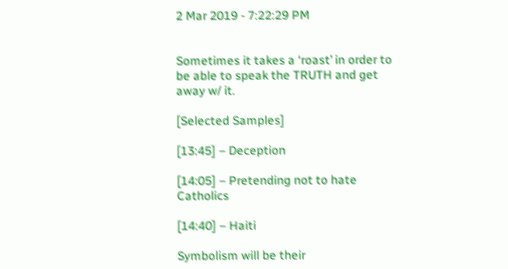2 Mar 2019 - 7:22:29 PM


Sometimes it takes a ‘roast’ in order to be able to speak the TRUTH and get away w/ it.

[Selected Samples]

[13:45] – Deception

[14:05] – Pretending not to hate Catholics

[14:40] – Haiti

Symbolism will be their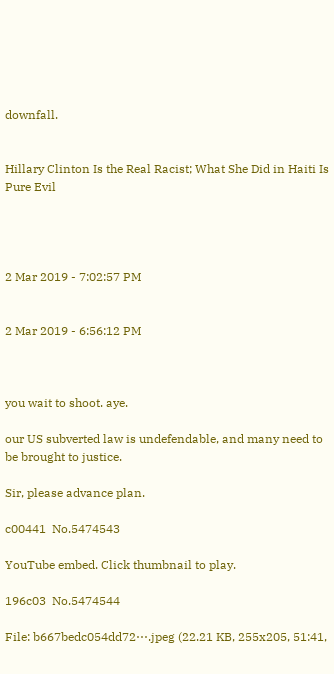downfall.


Hillary Clinton Is the Real Racist; What She Did in Haiti Is Pure Evil




2 Mar 2019 - 7:02:57 PM


2 Mar 2019 - 6:56:12 PM



you wait to shoot. aye.

our US subverted law is undefendable, and many need to be brought to justice.

Sir, please advance plan.

c00441  No.5474543

YouTube embed. Click thumbnail to play.

196c03  No.5474544

File: b667bedc054dd72⋯.jpeg (22.21 KB, 255x205, 51:41,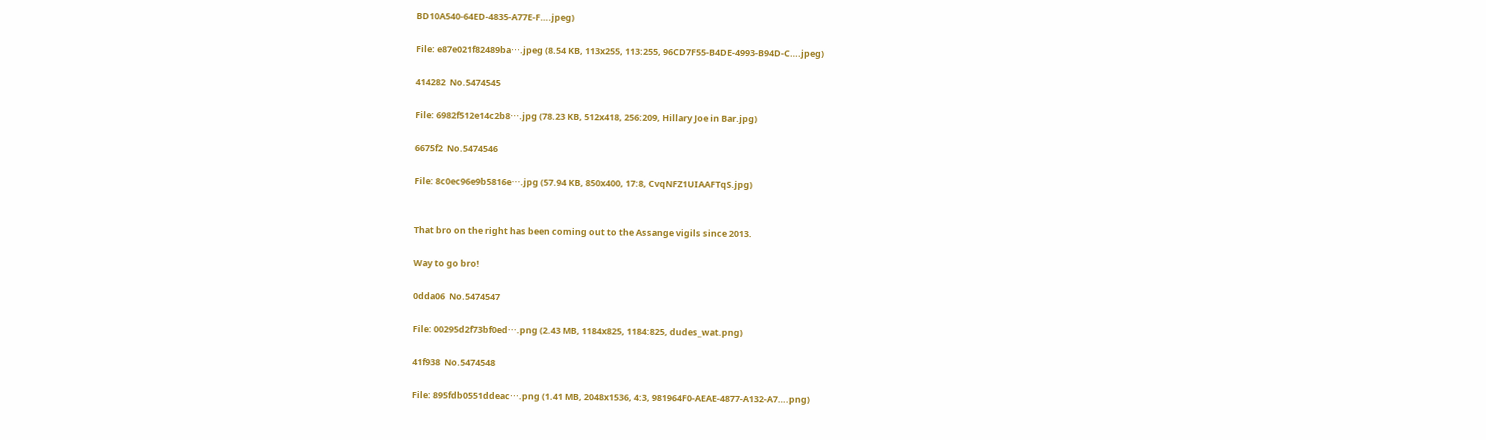BD10A540-64ED-4835-A77E-F….jpeg)

File: e87e021f82489ba⋯.jpeg (8.54 KB, 113x255, 113:255, 96CD7F55-B4DE-4993-B94D-C….jpeg)

414282  No.5474545

File: 6982f512e14c2b8⋯.jpg (78.23 KB, 512x418, 256:209, Hillary Joe in Bar.jpg)

6675f2  No.5474546

File: 8c0ec96e9b5816e⋯.jpg (57.94 KB, 850x400, 17:8, CvqNFZ1UIAAFTqS.jpg)


That bro on the right has been coming out to the Assange vigils since 2013.

Way to go bro!

0dda06  No.5474547

File: 00295d2f73bf0ed⋯.png (2.43 MB, 1184x825, 1184:825, dudes_wat.png)

41f938  No.5474548

File: 895fdb0551ddeac⋯.png (1.41 MB, 2048x1536, 4:3, 981964F0-AEAE-4877-A132-A7….png)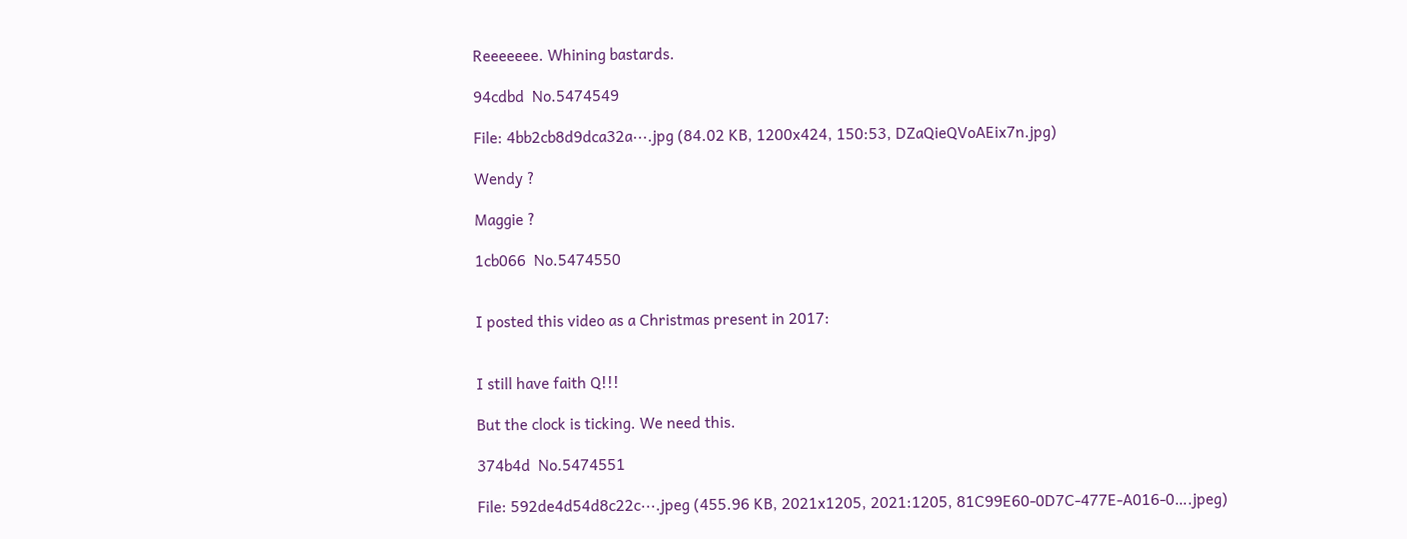Reeeeeee. Whining bastards.

94cdbd  No.5474549

File: 4bb2cb8d9dca32a⋯.jpg (84.02 KB, 1200x424, 150:53, DZaQieQVoAEix7n.jpg)

Wendy ?

Maggie ?

1cb066  No.5474550


I posted this video as a Christmas present in 2017:


I still have faith Q!!!

But the clock is ticking. We need this.

374b4d  No.5474551

File: 592de4d54d8c22c⋯.jpeg (455.96 KB, 2021x1205, 2021:1205, 81C99E60-0D7C-477E-A016-0….jpeg)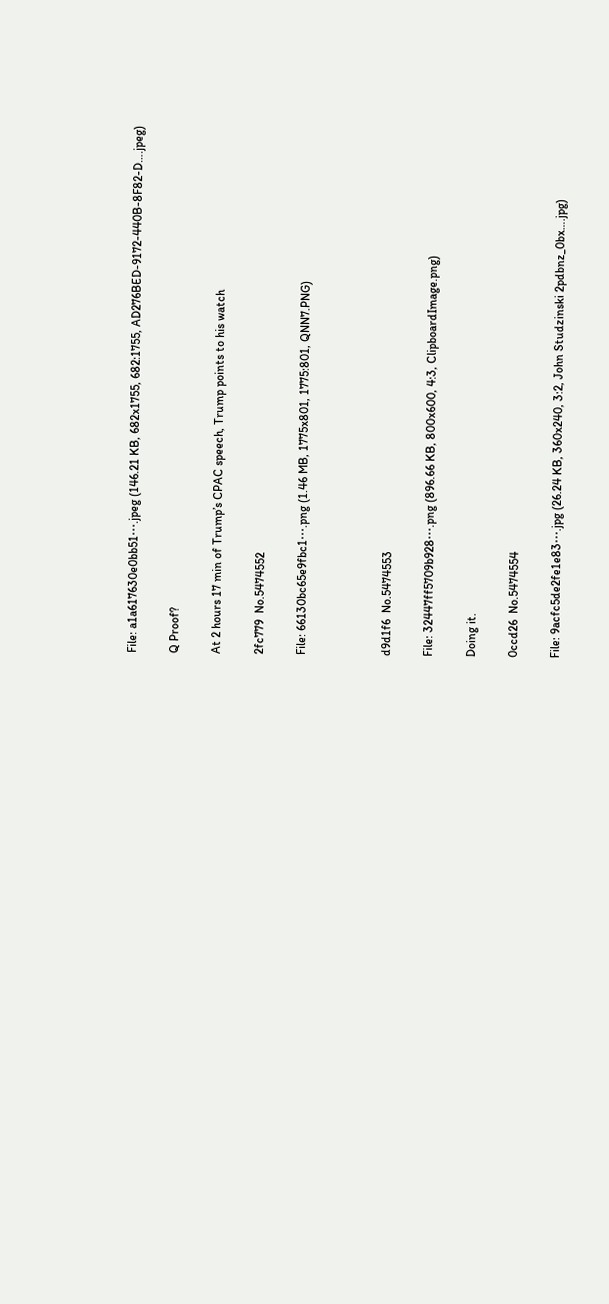File: a1a617630e0bb51⋯.jpeg (146.21 KB, 682x1755, 682:1755, AD276BED-9172-440B-8F82-D….jpeg)

Q Proof?

At 2 hours 17 min of Trump’s CPAC speech, Trump points to his watch

2fc779  No.5474552

File: 66130bc65e9fbc1⋯.png (1.46 MB, 1775x801, 1775:801, QNN7.PNG)



d9d1f6  No.5474553

File: 32447ff5709b928⋯.png (896.66 KB, 800x600, 4:3, ClipboardImage.png)

Doing it.

0ccd26  No.5474554

File: 9acfc5de2fe1e83⋯.jpg (26.24 KB, 360x240, 3:2, John Studzinski 2pdbnz_0bx….jpg)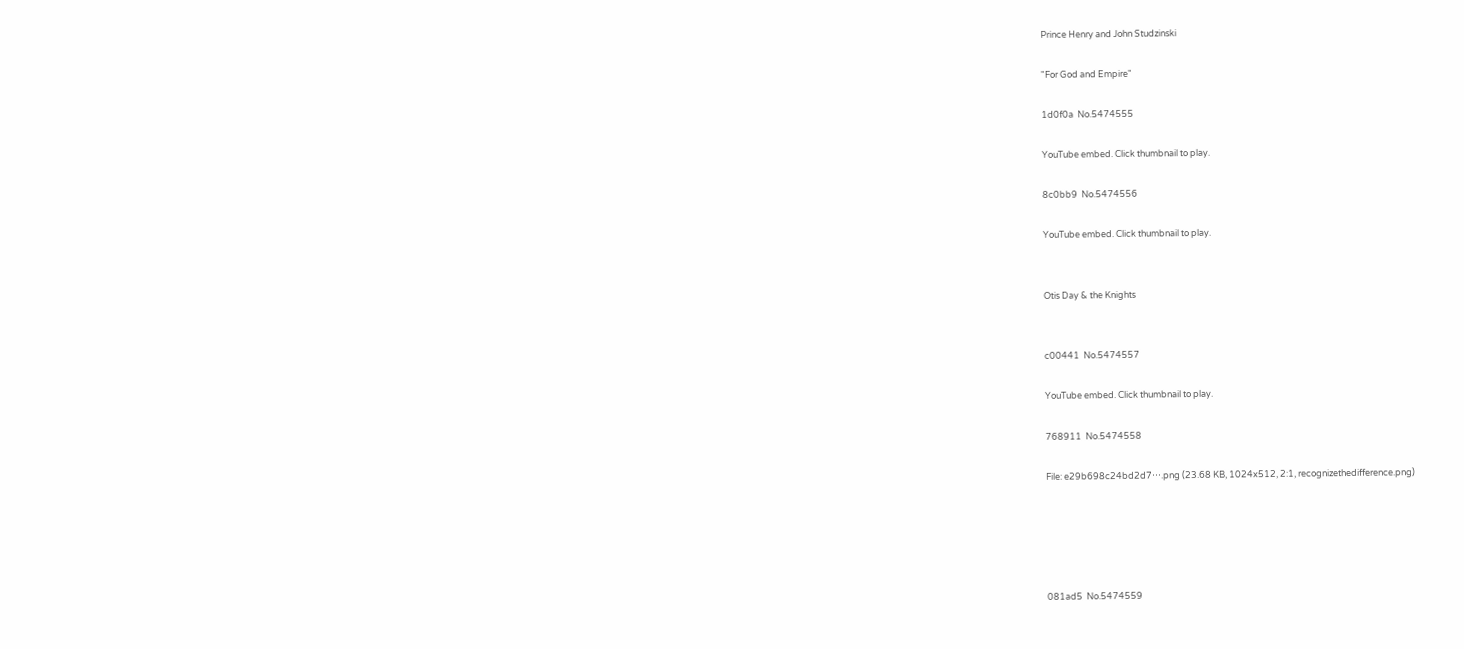Prince Henry and John Studzinski

"For God and Empire"

1d0f0a  No.5474555

YouTube embed. Click thumbnail to play.

8c0bb9  No.5474556

YouTube embed. Click thumbnail to play.


Otis Day & the Knights


c00441  No.5474557

YouTube embed. Click thumbnail to play.

768911  No.5474558

File: e29b698c24bd2d7⋯.png (23.68 KB, 1024x512, 2:1, recognizethedifference.png)





081ad5  No.5474559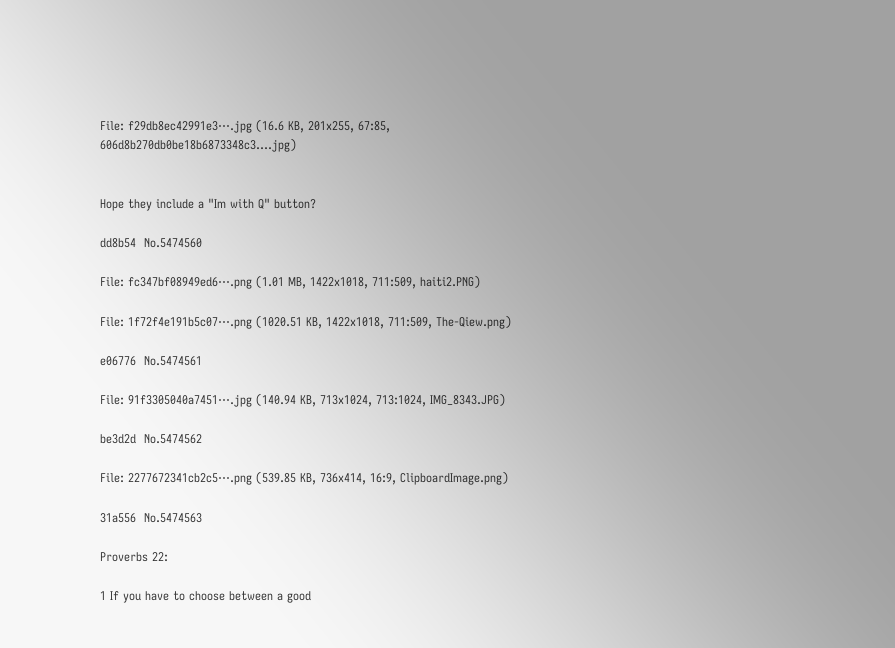File: f29db8ec42991e3⋯.jpg (16.6 KB, 201x255, 67:85, 606d8b270db0be18b6873348c3….jpg)


Hope they include a "Im with Q" button?

dd8b54  No.5474560

File: fc347bf08949ed6⋯.png (1.01 MB, 1422x1018, 711:509, haiti2.PNG)

File: 1f72f4e191b5c07⋯.png (1020.51 KB, 1422x1018, 711:509, The-Qiew.png)

e06776  No.5474561

File: 91f3305040a7451⋯.jpg (140.94 KB, 713x1024, 713:1024, IMG_8343.JPG)

be3d2d  No.5474562

File: 2277672341cb2c5⋯.png (539.85 KB, 736x414, 16:9, ClipboardImage.png)

31a556  No.5474563

Proverbs 22:

1 If you have to choose between a good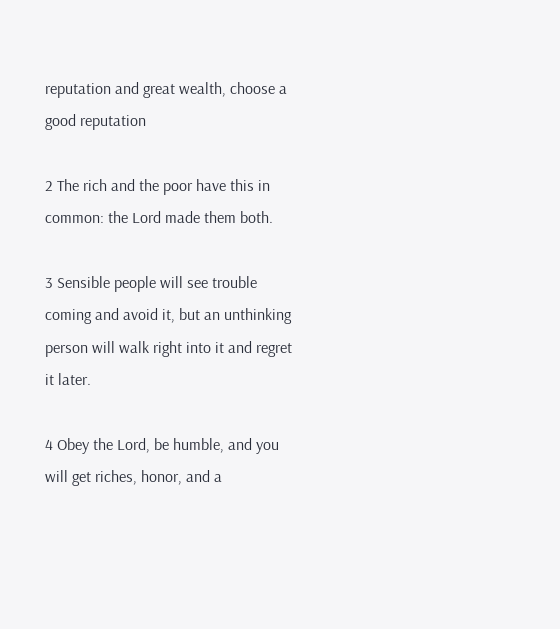reputation and great wealth, choose a good reputation

2 The rich and the poor have this in common: the Lord made them both.

3 Sensible people will see trouble coming and avoid it, but an unthinking person will walk right into it and regret it later.

4 Obey the Lord, be humble, and you will get riches, honor, and a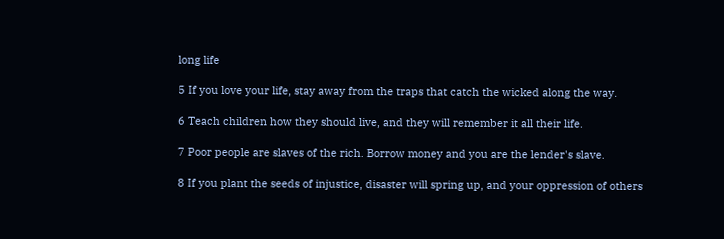long life

5 If you love your life, stay away from the traps that catch the wicked along the way.

6 Teach children how they should live, and they will remember it all their life.

7 Poor people are slaves of the rich. Borrow money and you are the lender's slave.

8 If you plant the seeds of injustice, disaster will spring up, and your oppression of others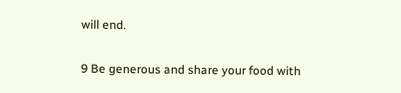will end.

9 Be generous and share your food with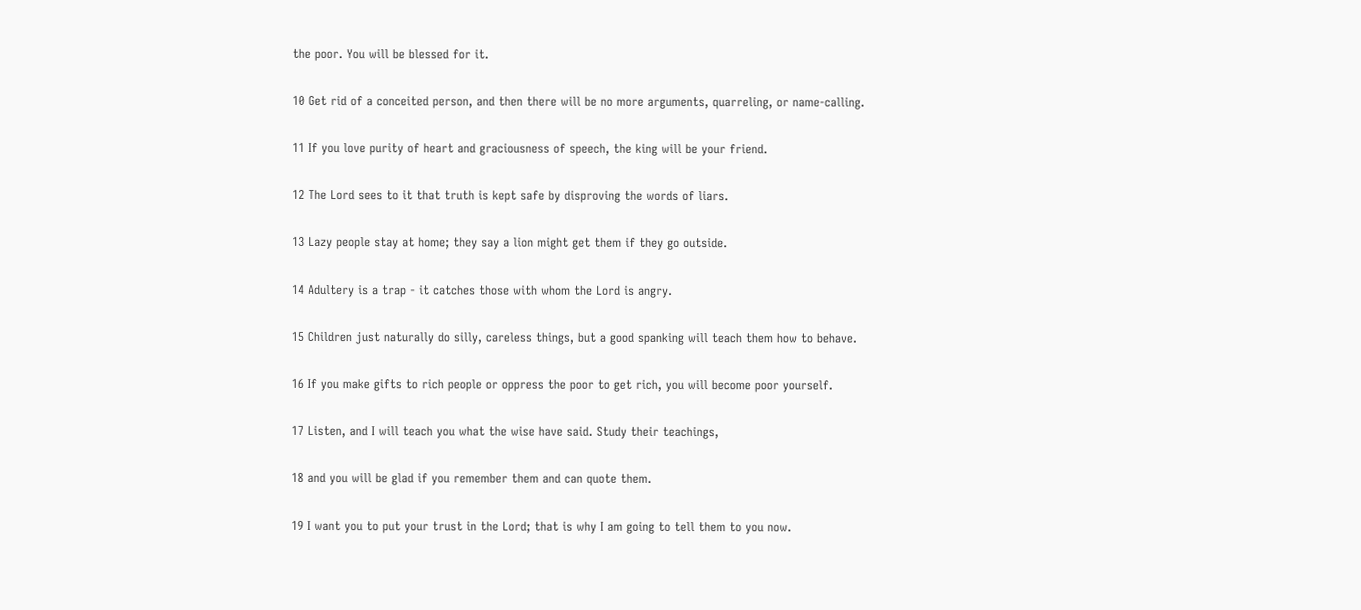the poor. You will be blessed for it.

10 Get rid of a conceited person, and then there will be no more arguments, quarreling, or name-calling.

11 If you love purity of heart and graciousness of speech, the king will be your friend.

12 The Lord sees to it that truth is kept safe by disproving the words of liars.

13 Lazy people stay at home; they say a lion might get them if they go outside.

14 Adultery is a trap - it catches those with whom the Lord is angry.

15 Children just naturally do silly, careless things, but a good spanking will teach them how to behave.

16 If you make gifts to rich people or oppress the poor to get rich, you will become poor yourself.

17 Listen, and I will teach you what the wise have said. Study their teachings,

18 and you will be glad if you remember them and can quote them.

19 I want you to put your trust in the Lord; that is why I am going to tell them to you now.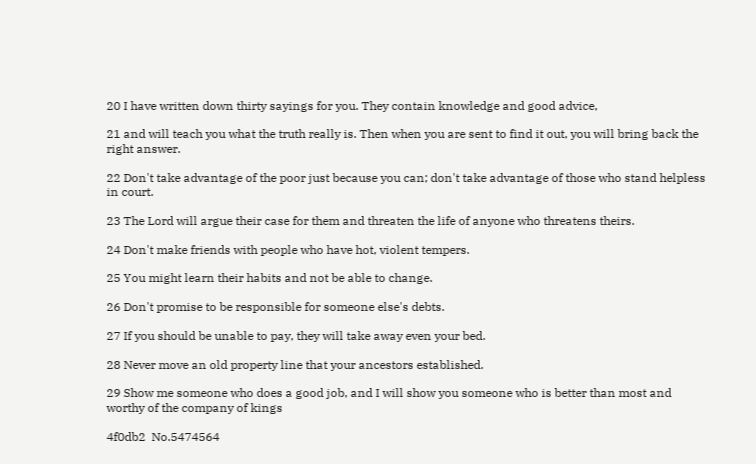20 I have written down thirty sayings for you. They contain knowledge and good advice,

21 and will teach you what the truth really is. Then when you are sent to find it out, you will bring back the right answer.

22 Don't take advantage of the poor just because you can; don't take advantage of those who stand helpless in court.

23 The Lord will argue their case for them and threaten the life of anyone who threatens theirs.

24 Don't make friends with people who have hot, violent tempers.

25 You might learn their habits and not be able to change.

26 Don't promise to be responsible for someone else's debts.

27 If you should be unable to pay, they will take away even your bed.

28 Never move an old property line that your ancestors established.

29 Show me someone who does a good job, and I will show you someone who is better than most and worthy of the company of kings

4f0db2  No.5474564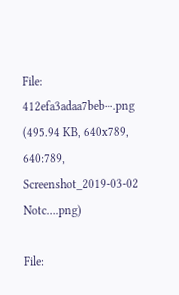File: 412efa3adaa7beb⋯.png (495.94 KB, 640x789, 640:789, Screenshot_2019-03-02 Notc….png)

File: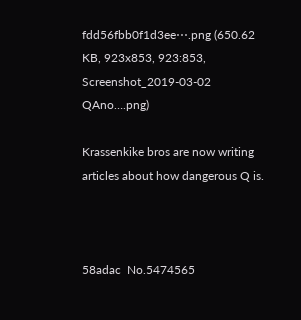fdd56fbb0f1d3ee⋯.png (650.62 KB, 923x853, 923:853, Screenshot_2019-03-02 QAno….png)

Krassenkike bros are now writing articles about how dangerous Q is.



58adac  No.5474565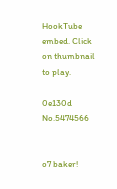HookTube embed. Click on thumbnail to play.

0e130d  No.5474566


o7 baker!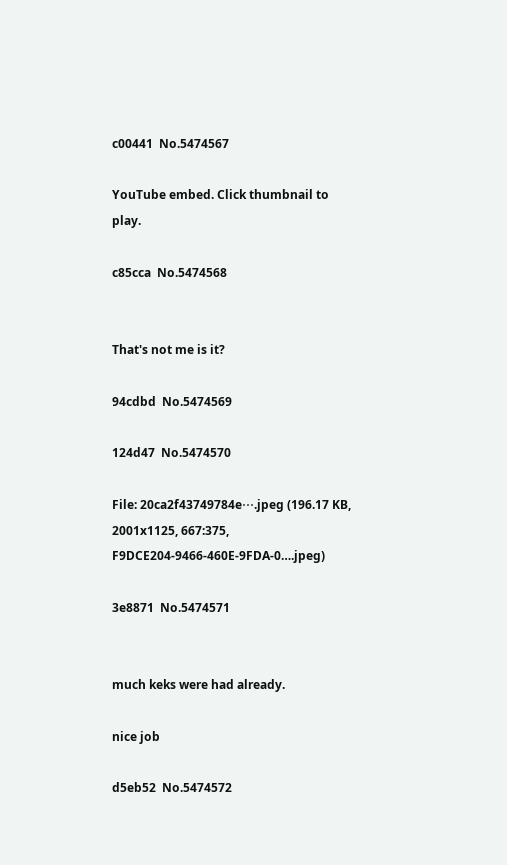c00441  No.5474567

YouTube embed. Click thumbnail to play.

c85cca  No.5474568


That's not me is it?

94cdbd  No.5474569

124d47  No.5474570

File: 20ca2f43749784e⋯.jpeg (196.17 KB, 2001x1125, 667:375, F9DCE204-9466-460E-9FDA-0….jpeg)

3e8871  No.5474571


much keks were had already.

nice job

d5eb52  No.5474572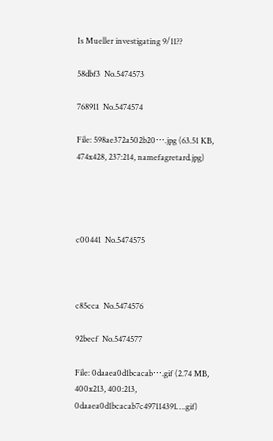Is Mueller investigating 9/11??

58dbf3  No.5474573

768911  No.5474574

File: 598ae372a502b20⋯.jpg (63.51 KB, 474x428, 237:214, namefagretard.jpg)




c00441  No.5474575



c85cca  No.5474576

92becf  No.5474577

File: 0daaea0d1bcacab⋯.gif (2.74 MB, 400x213, 400:213, 0daaea0d1bcacab7c497114391….gif)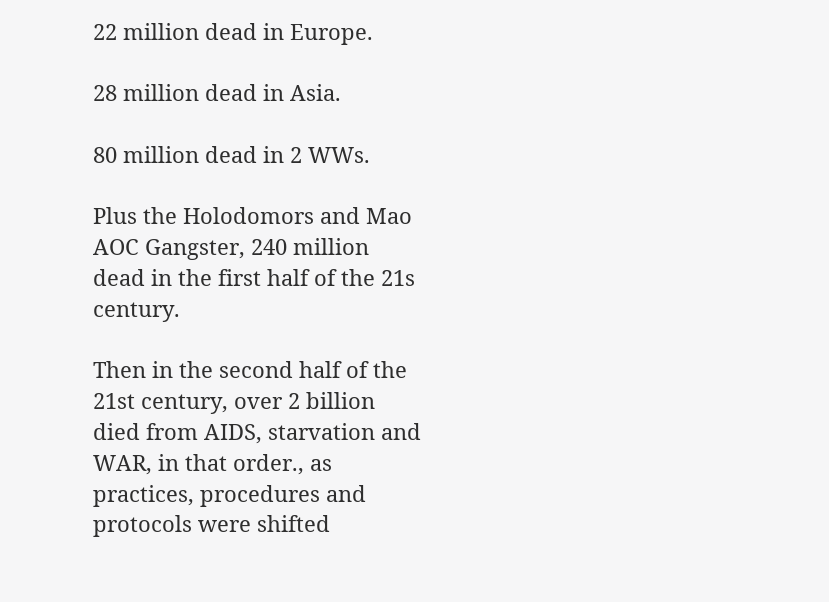22 million dead in Europe.

28 million dead in Asia.

80 million dead in 2 WWs.

Plus the Holodomors and Mao AOC Gangster, 240 million dead in the first half of the 21s century.

Then in the second half of the 21st century, over 2 billion died from AIDS, starvation and WAR, in that order., as practices, procedures and protocols were shifted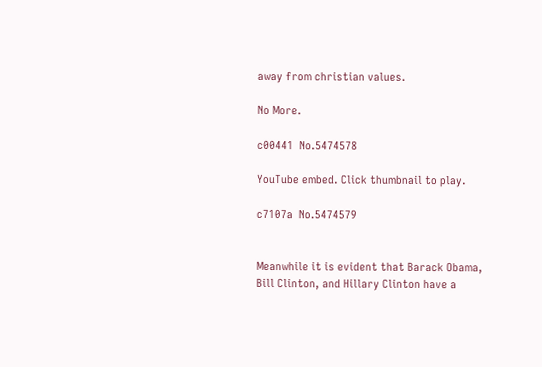away from christian values.

No More.

c00441  No.5474578

YouTube embed. Click thumbnail to play.

c7107a  No.5474579


Meanwhile it is evident that Barack Obama, Bill Clinton, and Hillary Clinton have a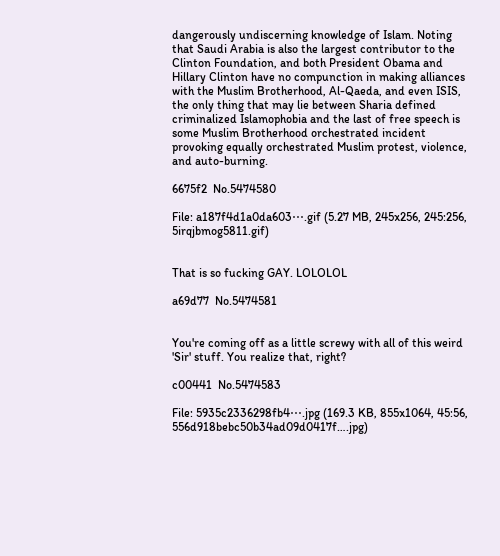dangerously undiscerning knowledge of Islam. Noting that Saudi Arabia is also the largest contributor to the Clinton Foundation, and both President Obama and Hillary Clinton have no compunction in making alliances with the Muslim Brotherhood, Al-Qaeda, and even ISIS, the only thing that may lie between Sharia defined criminalized Islamophobia and the last of free speech is some Muslim Brotherhood orchestrated incident provoking equally orchestrated Muslim protest, violence, and auto-burning.

6675f2  No.5474580

File: a187f4d1a0da603⋯.gif (5.27 MB, 245x256, 245:256, 5irqjbmog5811.gif)


That is so fucking GAY. LOLOLOL

a69d77  No.5474581


You're coming off as a little screwy with all of this weird 'Sir' stuff. You realize that, right?

c00441  No.5474583

File: 5935c2336298fb4⋯.jpg (169.3 KB, 855x1064, 45:56, 556d918bebc50b34ad09d0417f….jpg)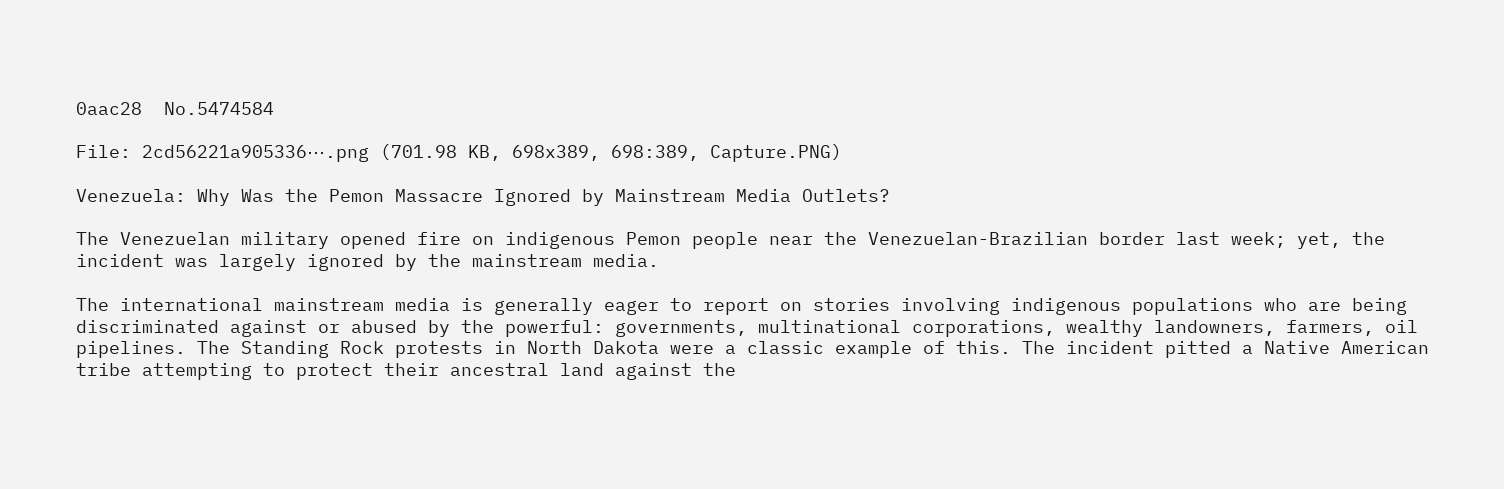0aac28  No.5474584

File: 2cd56221a905336⋯.png (701.98 KB, 698x389, 698:389, Capture.PNG)

Venezuela: Why Was the Pemon Massacre Ignored by Mainstream Media Outlets?

The Venezuelan military opened fire on indigenous Pemon people near the Venezuelan-Brazilian border last week; yet, the incident was largely ignored by the mainstream media.

The international mainstream media is generally eager to report on stories involving indigenous populations who are being discriminated against or abused by the powerful: governments, multinational corporations, wealthy landowners, farmers, oil pipelines. The Standing Rock protests in North Dakota were a classic example of this. The incident pitted a Native American tribe attempting to protect their ancestral land against the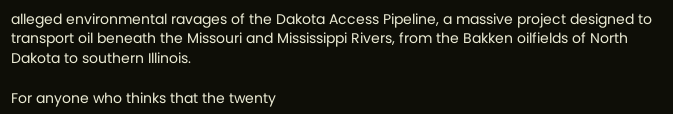alleged environmental ravages of the Dakota Access Pipeline, a massive project designed to transport oil beneath the Missouri and Mississippi Rivers, from the Bakken oilfields of North Dakota to southern Illinois.

For anyone who thinks that the twenty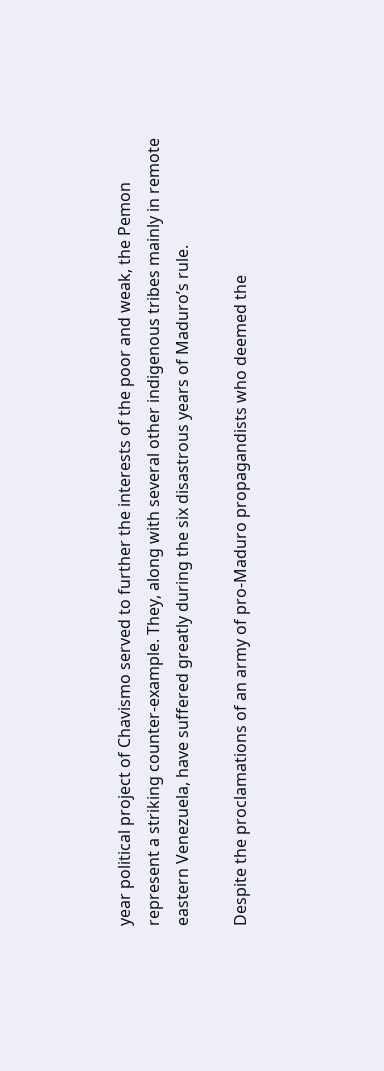year political project of Chavismo served to further the interests of the poor and weak, the Pemon represent a striking counter-example. They, along with several other indigenous tribes mainly in remote eastern Venezuela, have suffered greatly during the six disastrous years of Maduro’s rule.

Despite the proclamations of an army of pro-Maduro propagandists who deemed the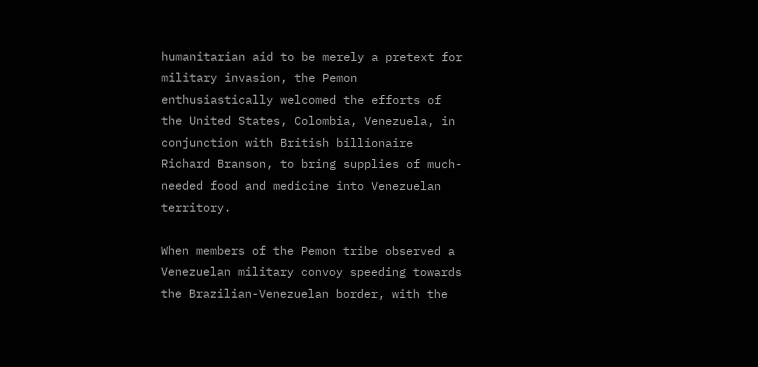humanitarian aid to be merely a pretext for military invasion, the Pemon enthusiastically welcomed the efforts of the United States, Colombia, Venezuela, in conjunction with British billionaire Richard Branson, to bring supplies of much-needed food and medicine into Venezuelan territory.

When members of the Pemon tribe observed a Venezuelan military convoy speeding towards the Brazilian-Venezuelan border, with the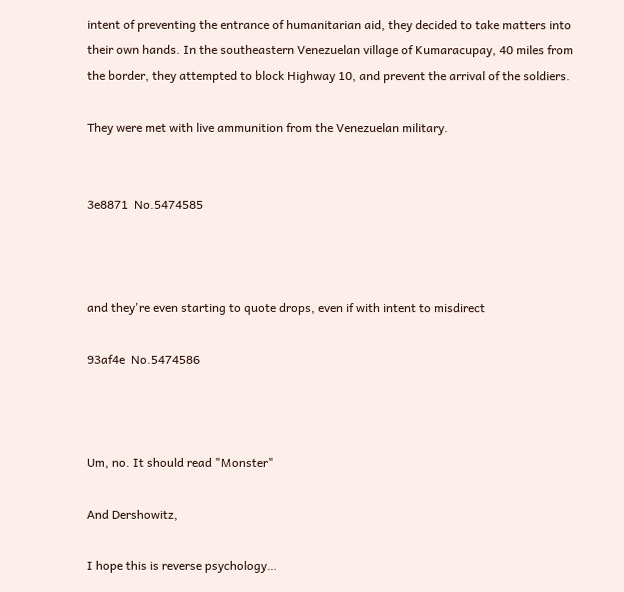intent of preventing the entrance of humanitarian aid, they decided to take matters into their own hands. In the southeastern Venezuelan village of Kumaracupay, 40 miles from the border, they attempted to block Highway 10, and prevent the arrival of the soldiers.

They were met with live ammunition from the Venezuelan military.


3e8871  No.5474585



and they're even starting to quote drops, even if with intent to misdirect

93af4e  No.5474586



Um, no. It should read "Monster"

And Dershowitz,

I hope this is reverse psychology…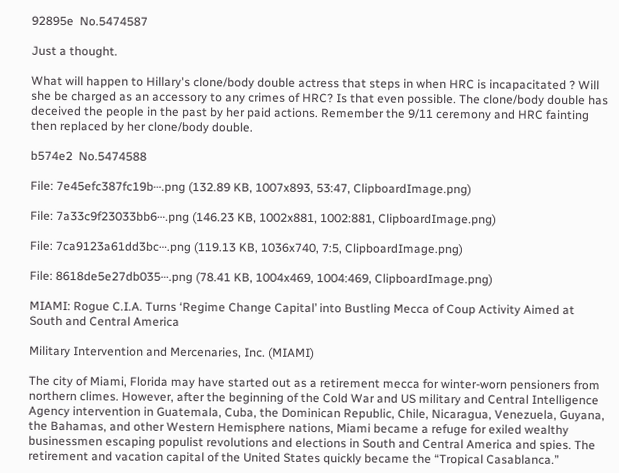92895e  No.5474587

Just a thought.

What will happen to Hillary's clone/body double actress that steps in when HRC is incapacitated ? Will she be charged as an accessory to any crimes of HRC? Is that even possible. The clone/body double has deceived the people in the past by her paid actions. Remember the 9/11 ceremony and HRC fainting then replaced by her clone/body double.

b574e2  No.5474588

File: 7e45efc387fc19b⋯.png (132.89 KB, 1007x893, 53:47, ClipboardImage.png)

File: 7a33c9f23033bb6⋯.png (146.23 KB, 1002x881, 1002:881, ClipboardImage.png)

File: 7ca9123a61dd3bc⋯.png (119.13 KB, 1036x740, 7:5, ClipboardImage.png)

File: 8618de5e27db035⋯.png (78.41 KB, 1004x469, 1004:469, ClipboardImage.png)

MIAMI: Rogue C.I.A. Turns ‘Regime Change Capital’ into Bustling Mecca of Coup Activity Aimed at South and Central America

Military Intervention and Mercenaries, Inc. (MIAMI)

The city of Miami, Florida may have started out as a retirement mecca for winter-worn pensioners from northern climes. However, after the beginning of the Cold War and US military and Central Intelligence Agency intervention in Guatemala, Cuba, the Dominican Republic, Chile, Nicaragua, Venezuela, Guyana, the Bahamas, and other Western Hemisphere nations, Miami became a refuge for exiled wealthy businessmen escaping populist revolutions and elections in South and Central America and spies. The retirement and vacation capital of the United States quickly became the “Tropical Casablanca.”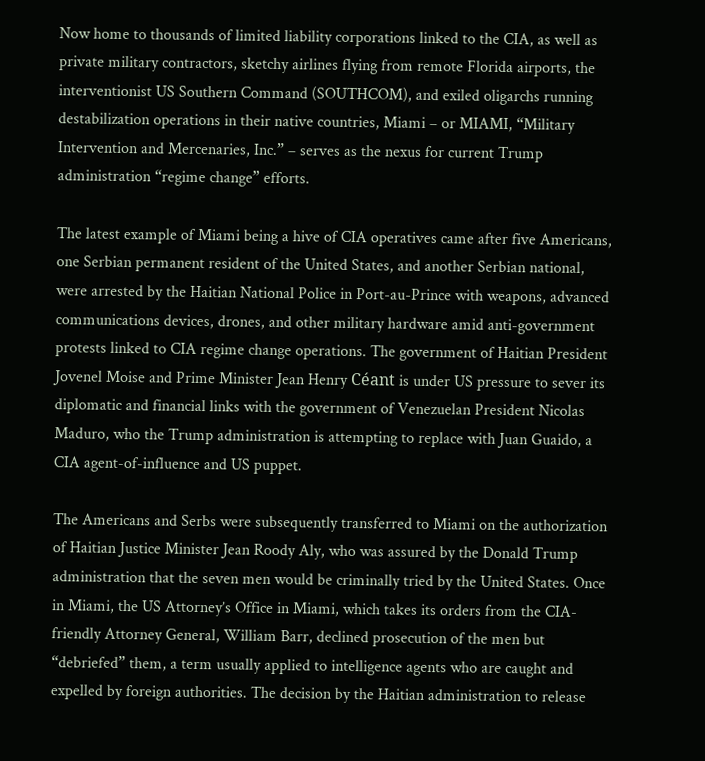Now home to thousands of limited liability corporations linked to the CIA, as well as private military contractors, sketchy airlines flying from remote Florida airports, the interventionist US Southern Command (SOUTHCOM), and exiled oligarchs running destabilization operations in their native countries, Miami – or MIAMI, “Military Intervention and Mercenaries, Inc.” – serves as the nexus for current Trump administration “regime change” efforts.

The latest example of Miami being a hive of CIA operatives came after five Americans, one Serbian permanent resident of the United States, and another Serbian national, were arrested by the Haitian National Police in Port-au-Prince with weapons, advanced communications devices, drones, and other military hardware amid anti-government protests linked to CIA regime change operations. The government of Haitian President Jovenel Moise and Prime Minister Jean Henry Céant is under US pressure to sever its diplomatic and financial links with the government of Venezuelan President Nicolas Maduro, who the Trump administration is attempting to replace with Juan Guaido, a CIA agent-of-influence and US puppet.

The Americans and Serbs were subsequently transferred to Miami on the authorization of Haitian Justice Minister Jean Roody Aly, who was assured by the Donald Trump administration that the seven men would be criminally tried by the United States. Once in Miami, the US Attorney’s Office in Miami, which takes its orders from the CIA-friendly Attorney General, William Barr, declined prosecution of the men but “debriefed” them, a term usually applied to intelligence agents who are caught and expelled by foreign authorities. The decision by the Haitian administration to release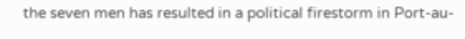the seven men has resulted in a political firestorm in Port-au-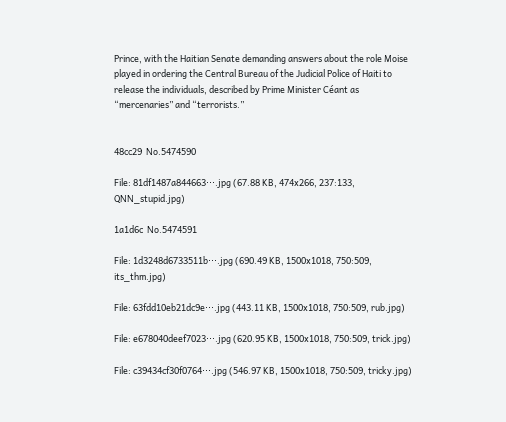Prince, with the Haitian Senate demanding answers about the role Moise played in ordering the Central Bureau of the Judicial Police of Haiti to release the individuals, described by Prime Minister Céant as “mercenaries” and “terrorists.”


48cc29  No.5474590

File: 81df1487a844663⋯.jpg (67.88 KB, 474x266, 237:133, QNN_stupid.jpg)

1a1d6c  No.5474591

File: 1d3248d6733511b⋯.jpg (690.49 KB, 1500x1018, 750:509, its_thm.jpg)

File: 63fdd10eb21dc9e⋯.jpg (443.11 KB, 1500x1018, 750:509, rub.jpg)

File: e678040deef7023⋯.jpg (620.95 KB, 1500x1018, 750:509, trick.jpg)

File: c39434cf30f0764⋯.jpg (546.97 KB, 1500x1018, 750:509, tricky.jpg)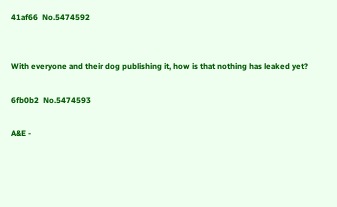41af66  No.5474592


With everyone and their dog publishing it, how is that nothing has leaked yet?

6fb0b2  No.5474593

A&E -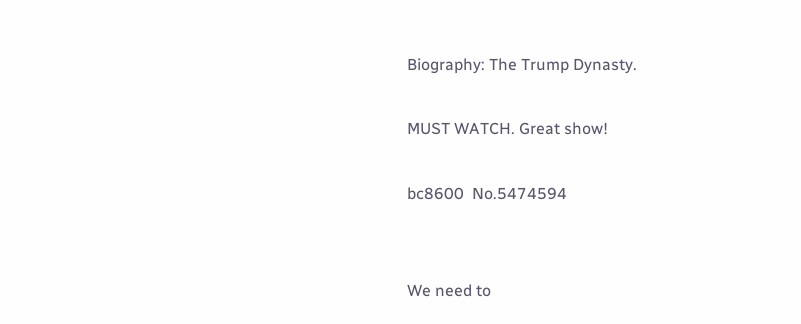Biography: The Trump Dynasty.

MUST WATCH. Great show!

bc8600  No.5474594


We need to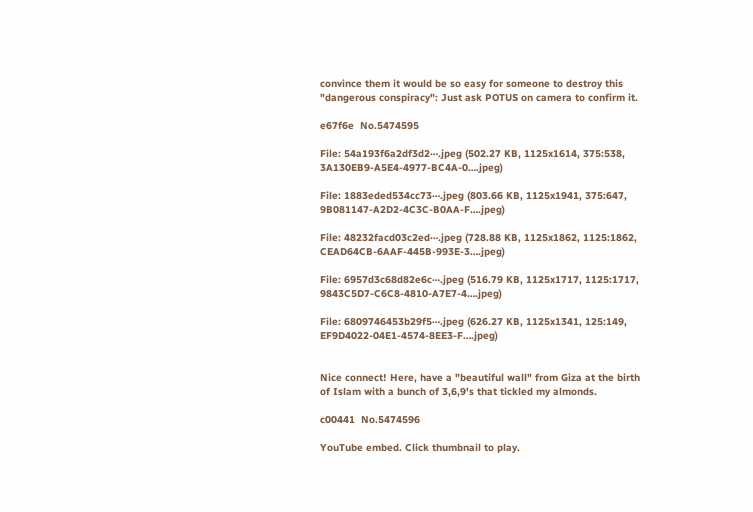convince them it would be so easy for someone to destroy this "dangerous conspiracy": Just ask POTUS on camera to confirm it.

e67f6e  No.5474595

File: 54a193f6a2df3d2⋯.jpeg (502.27 KB, 1125x1614, 375:538, 3A130EB9-A5E4-4977-BC4A-0….jpeg)

File: 1883eded534cc73⋯.jpeg (803.66 KB, 1125x1941, 375:647, 9B081147-A2D2-4C3C-B0AA-F….jpeg)

File: 48232facd03c2ed⋯.jpeg (728.88 KB, 1125x1862, 1125:1862, CEAD64CB-6AAF-445B-993E-3….jpeg)

File: 6957d3c68d82e6c⋯.jpeg (516.79 KB, 1125x1717, 1125:1717, 9843C5D7-C6C8-4810-A7E7-4….jpeg)

File: 6809746453b29f5⋯.jpeg (626.27 KB, 1125x1341, 125:149, EF9D4022-04E1-4574-8EE3-F….jpeg)


Nice connect! Here, have a "beautiful wall" from Giza at the birth of Islam with a bunch of 3,6,9's that tickled my almonds.

c00441  No.5474596

YouTube embed. Click thumbnail to play.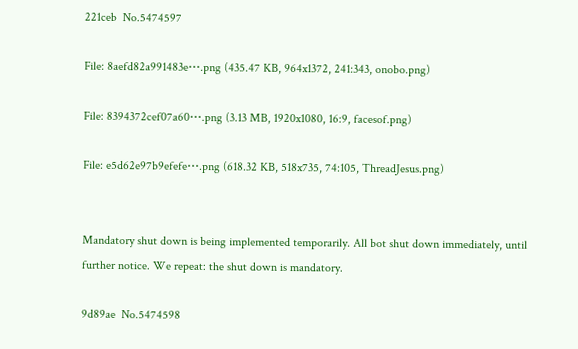221ceb  No.5474597

File: 8aefd82a991483e⋯.png (435.47 KB, 964x1372, 241:343, onobo.png)

File: 8394372cef07a60⋯.png (3.13 MB, 1920x1080, 16:9, facesof.png)

File: e5d62e97b9efefe⋯.png (618.32 KB, 518x735, 74:105, ThreadJesus.png)


Mandatory shut down is being implemented temporarily. All bot shut down immediately, until further notice. We repeat: the shut down is mandatory.

9d89ae  No.5474598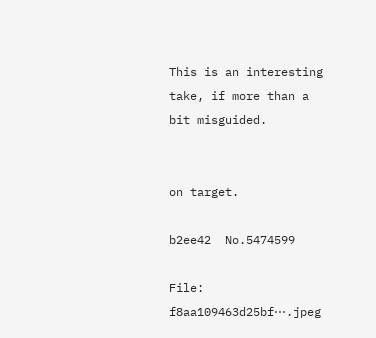This is an interesting take, if more than a bit misguided.


on target.

b2ee42  No.5474599

File: f8aa109463d25bf⋯.jpeg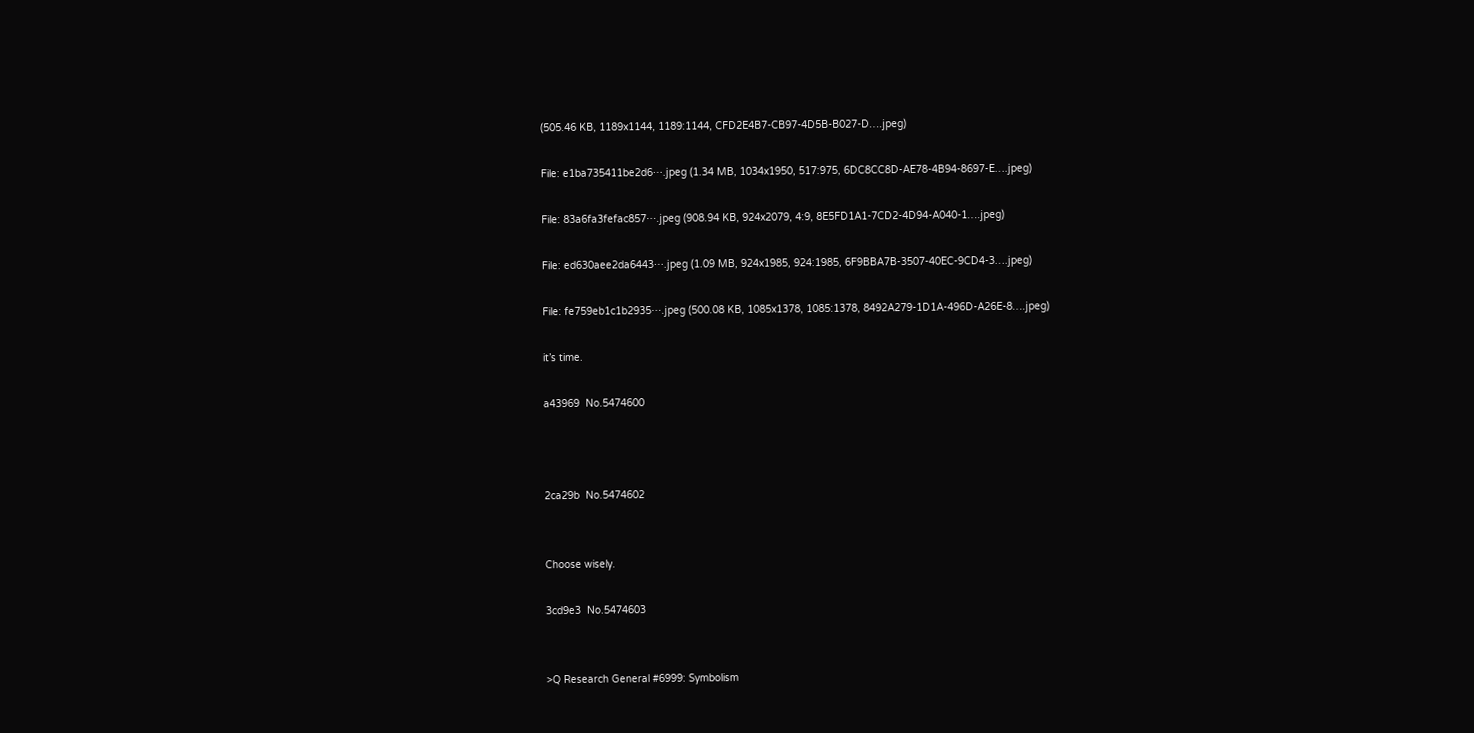(505.46 KB, 1189x1144, 1189:1144, CFD2E4B7-CB97-4D5B-B027-D….jpeg)

File: e1ba735411be2d6⋯.jpeg (1.34 MB, 1034x1950, 517:975, 6DC8CC8D-AE78-4B94-8697-E….jpeg)

File: 83a6fa3fefac857⋯.jpeg (908.94 KB, 924x2079, 4:9, 8E5FD1A1-7CD2-4D94-A040-1….jpeg)

File: ed630aee2da6443⋯.jpeg (1.09 MB, 924x1985, 924:1985, 6F9BBA7B-3507-40EC-9CD4-3….jpeg)

File: fe759eb1c1b2935⋯.jpeg (500.08 KB, 1085x1378, 1085:1378, 8492A279-1D1A-496D-A26E-8….jpeg)

it’s time.

a43969  No.5474600



2ca29b  No.5474602


Choose wisely.

3cd9e3  No.5474603


>Q Research General #6999: Symbolism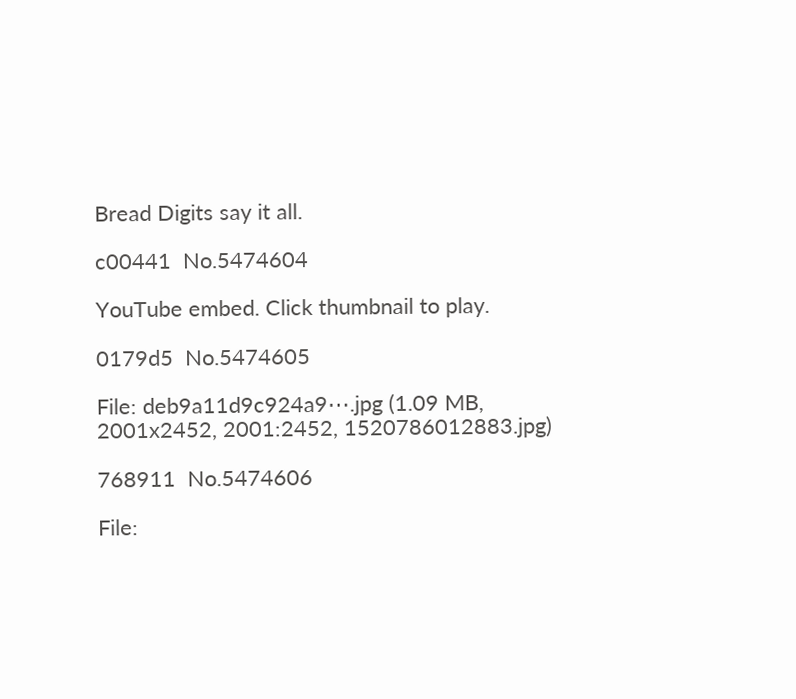Bread Digits say it all.

c00441  No.5474604

YouTube embed. Click thumbnail to play.

0179d5  No.5474605

File: deb9a11d9c924a9⋯.jpg (1.09 MB, 2001x2452, 2001:2452, 1520786012883.jpg)

768911  No.5474606

File: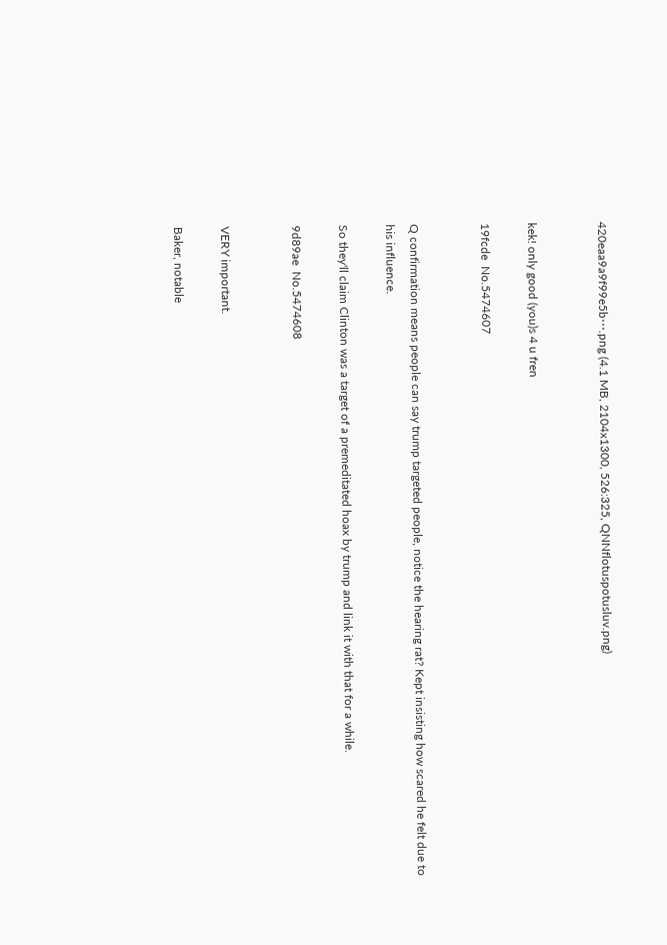420eaa9a9f99e5b⋯.png (4.1 MB, 2104x1300, 526:325, QNNflotuspotusluv.png)


kek! only good (you)s 4 u fren

19fcde  No.5474607


Q confirmation means people can say trump targeted people, notice the hearing rat? Kept insisting how scared he felt due to his influence.

So they'll claim Clinton was a target of a premeditated hoax by trump and link it with that for a while.

9d89ae  No.5474608


VERY important.

Baker, notable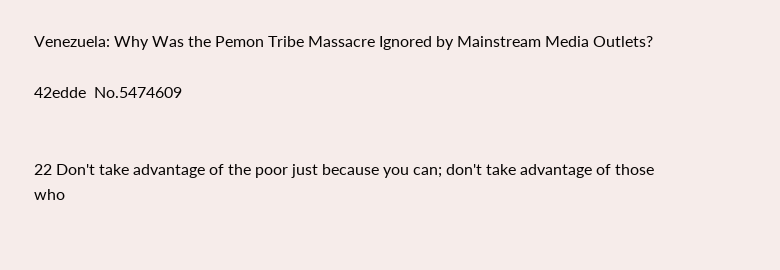Venezuela: Why Was the Pemon Tribe Massacre Ignored by Mainstream Media Outlets?

42edde  No.5474609


22 Don't take advantage of the poor just because you can; don't take advantage of those who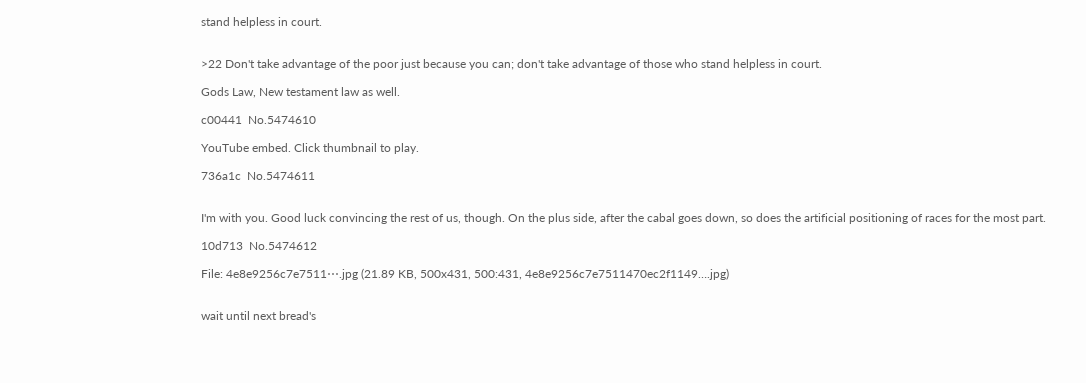stand helpless in court.


>22 Don't take advantage of the poor just because you can; don't take advantage of those who stand helpless in court.

Gods Law, New testament law as well.

c00441  No.5474610

YouTube embed. Click thumbnail to play.

736a1c  No.5474611


I'm with you. Good luck convincing the rest of us, though. On the plus side, after the cabal goes down, so does the artificial positioning of races for the most part.

10d713  No.5474612

File: 4e8e9256c7e7511⋯.jpg (21.89 KB, 500x431, 500:431, 4e8e9256c7e7511470ec2f1149….jpg)


wait until next bread's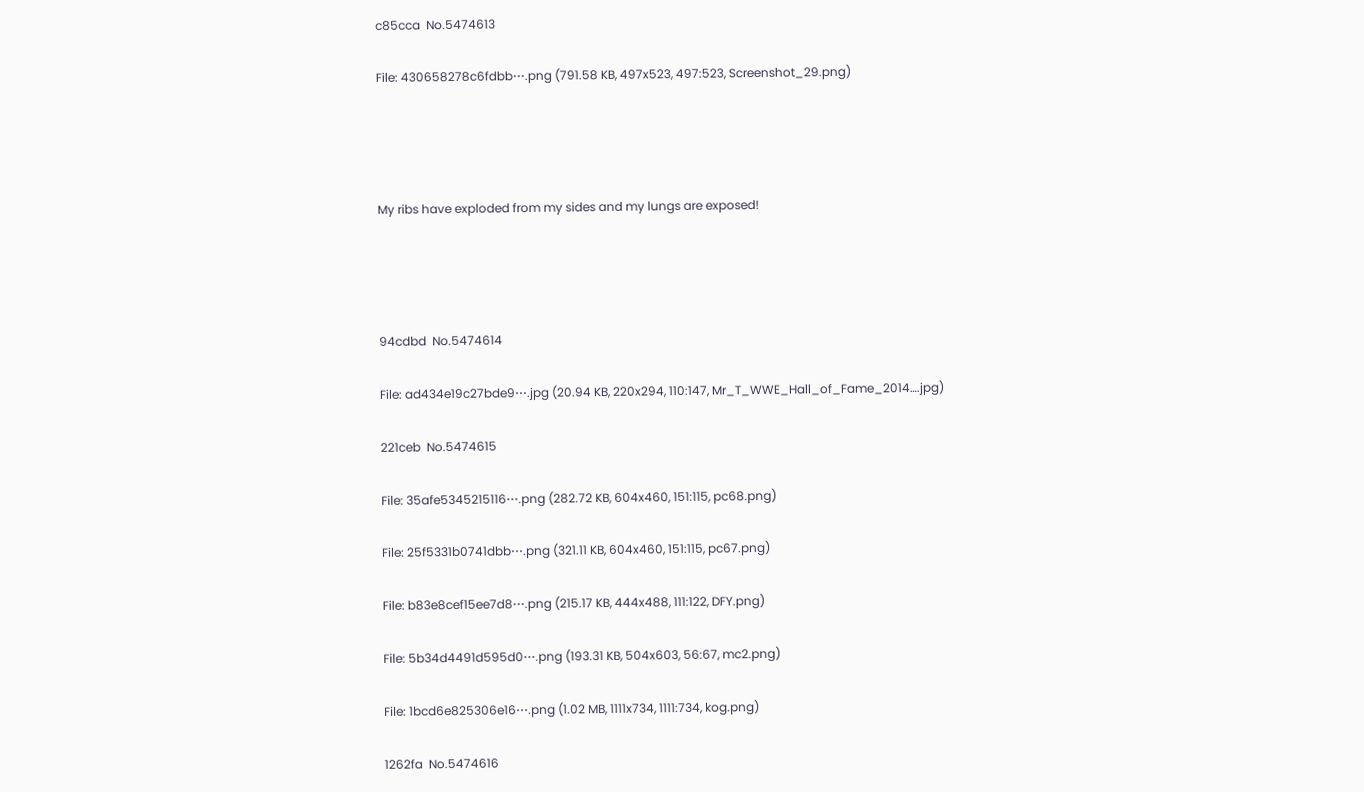c85cca  No.5474613

File: 430658278c6fdbb⋯.png (791.58 KB, 497x523, 497:523, Screenshot_29.png)




My ribs have exploded from my sides and my lungs are exposed!




94cdbd  No.5474614

File: ad434e19c27bde9⋯.jpg (20.94 KB, 220x294, 110:147, Mr_T_WWE_Hall_of_Fame_2014….jpg)

221ceb  No.5474615

File: 35afe5345215116⋯.png (282.72 KB, 604x460, 151:115, pc68.png)

File: 25f5331b0741dbb⋯.png (321.11 KB, 604x460, 151:115, pc67.png)

File: b83e8cef15ee7d8⋯.png (215.17 KB, 444x488, 111:122, DFY.png)

File: 5b34d4491d595d0⋯.png (193.31 KB, 504x603, 56:67, mc2.png)

File: 1bcd6e825306e16⋯.png (1.02 MB, 1111x734, 1111:734, kog.png)

1262fa  No.5474616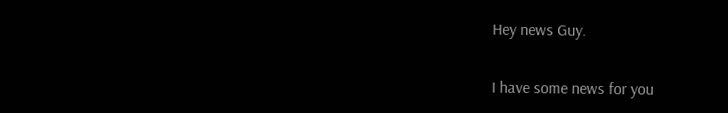Hey news Guy.

I have some news for you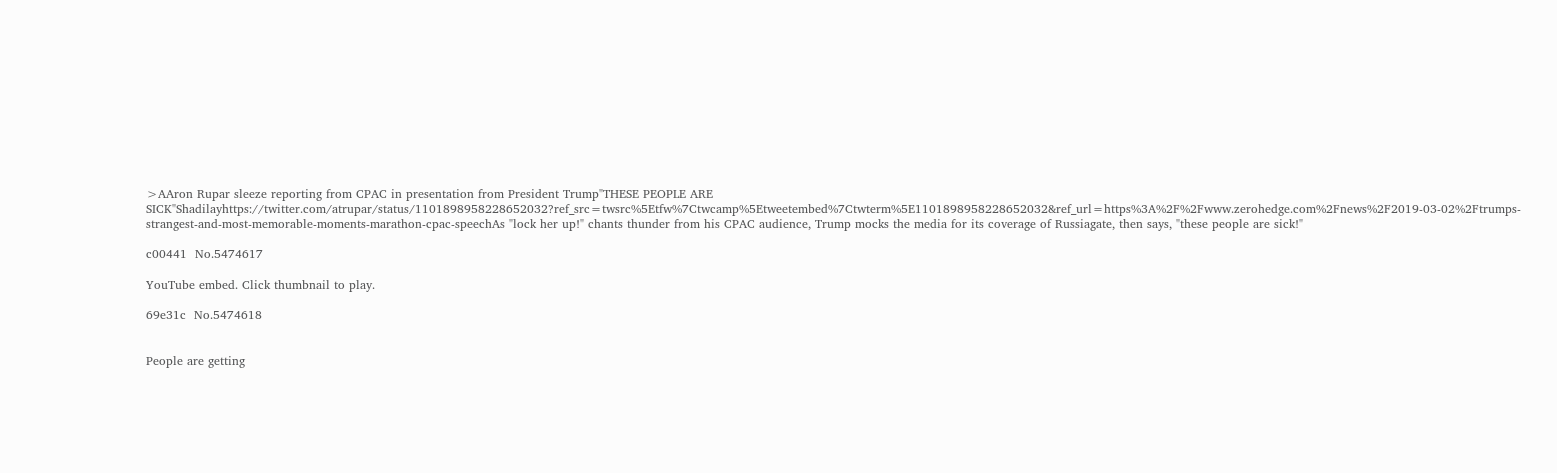>AAron Rupar sleeze reporting from CPAC in presentation from President Trump"THESE PEOPLE ARE SICK"Shadilayhttps://twitter.com/atrupar/status/1101898958228652032?ref_src=twsrc%5Etfw%7Ctwcamp%5Etweetembed%7Ctwterm%5E1101898958228652032&ref_url=https%3A%2F%2Fwww.zerohedge.com%2Fnews%2F2019-03-02%2Ftrumps-strangest-and-most-memorable-moments-marathon-cpac-speechAs "lock her up!" chants thunder from his CPAC audience, Trump mocks the media for its coverage of Russiagate, then says, "these people are sick!"

c00441  No.5474617

YouTube embed. Click thumbnail to play.

69e31c  No.5474618


People are getting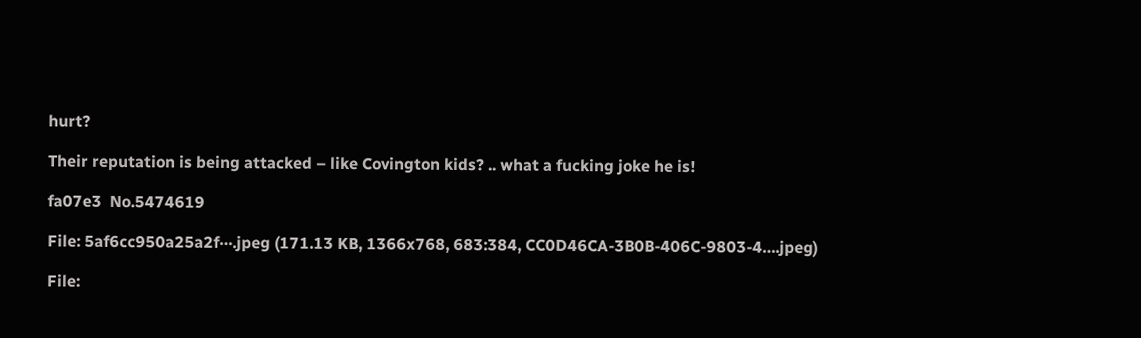hurt?

Their reputation is being attacked – like Covington kids? .. what a fucking joke he is!

fa07e3  No.5474619

File: 5af6cc950a25a2f⋯.jpeg (171.13 KB, 1366x768, 683:384, CC0D46CA-3B0B-406C-9803-4….jpeg)

File: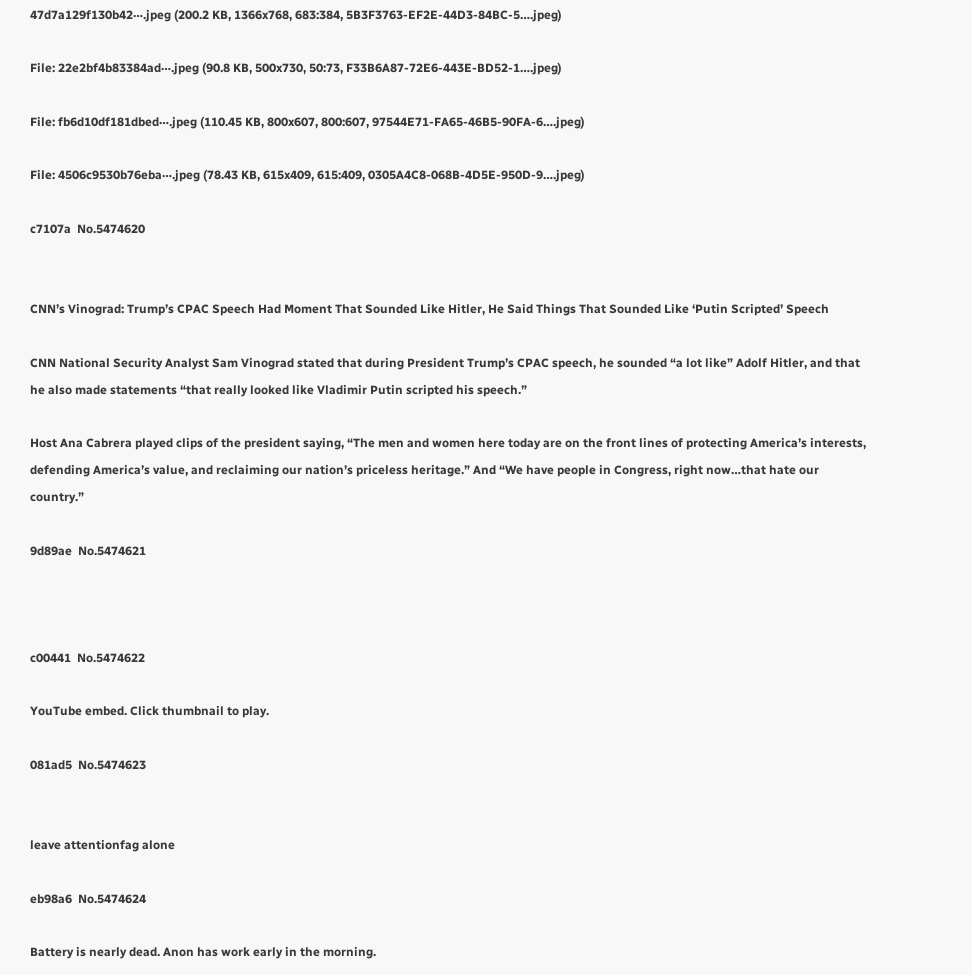47d7a129f130b42⋯.jpeg (200.2 KB, 1366x768, 683:384, 5B3F3763-EF2E-44D3-84BC-5….jpeg)

File: 22e2bf4b83384ad⋯.jpeg (90.8 KB, 500x730, 50:73, F33B6A87-72E6-443E-BD52-1….jpeg)

File: fb6d10df181dbed⋯.jpeg (110.45 KB, 800x607, 800:607, 97544E71-FA65-46B5-90FA-6….jpeg)

File: 4506c9530b76eba⋯.jpeg (78.43 KB, 615x409, 615:409, 0305A4C8-068B-4D5E-950D-9….jpeg)

c7107a  No.5474620


CNN’s Vinograd: Trump’s CPAC Speech Had Moment That Sounded Like Hitler, He Said Things That Sounded Like ‘Putin Scripted’ Speech

CNN National Security Analyst Sam Vinograd stated that during President Trump’s CPAC speech, he sounded “a lot like” Adolf Hitler, and that he also made statements “that really looked like Vladimir Putin scripted his speech.”

Host Ana Cabrera played clips of the president saying, “The men and women here today are on the front lines of protecting America’s interests, defending America’s value, and reclaiming our nation’s priceless heritage.” And “We have people in Congress, right now…that hate our country.”

9d89ae  No.5474621



c00441  No.5474622

YouTube embed. Click thumbnail to play.

081ad5  No.5474623


leave attentionfag alone

eb98a6  No.5474624

Battery is nearly dead. Anon has work early in the morning.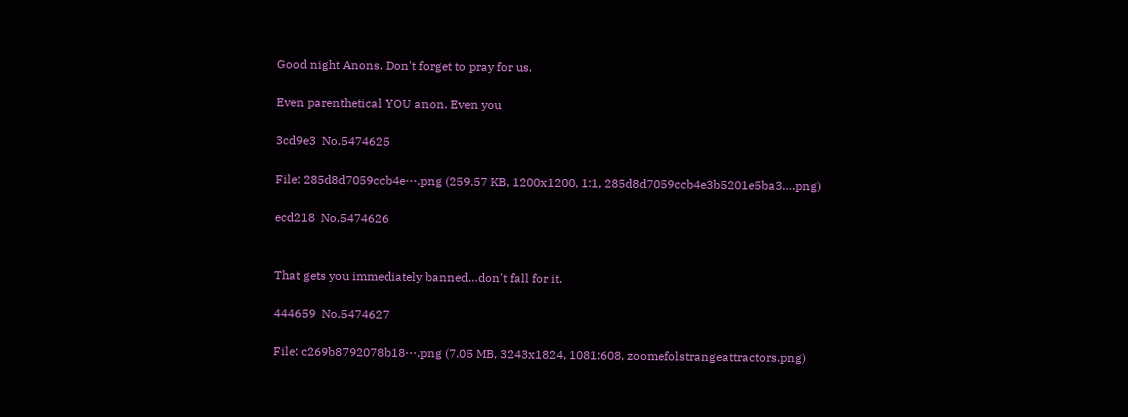Good night Anons. Don't forget to pray for us.

Even parenthetical YOU anon. Even you

3cd9e3  No.5474625

File: 285d8d7059ccb4e⋯.png (259.57 KB, 1200x1200, 1:1, 285d8d7059ccb4e3b5201e5ba3….png)

ecd218  No.5474626


That gets you immediately banned…don't fall for it.

444659  No.5474627

File: c269b8792078b18⋯.png (7.05 MB, 3243x1824, 1081:608, zoomefolstrangeattractors.png)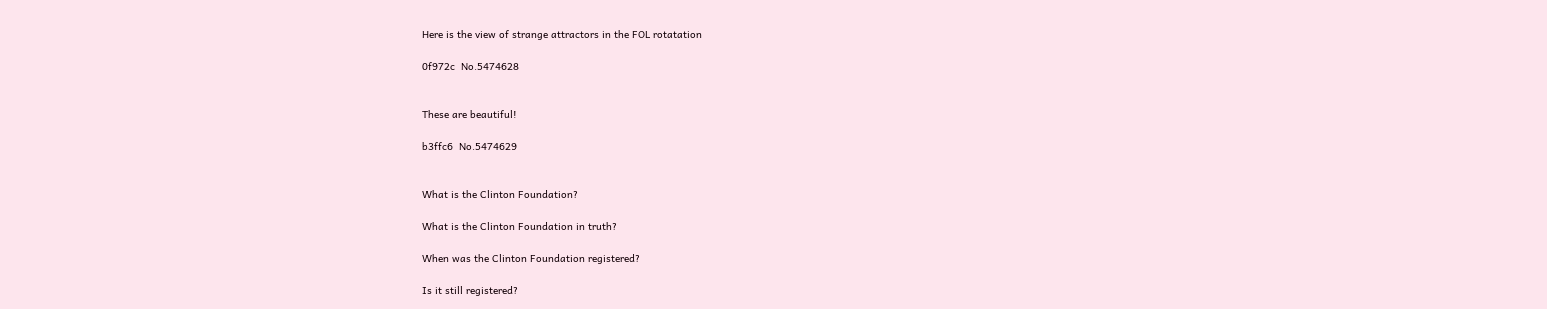Here is the view of strange attractors in the FOL rotatation

0f972c  No.5474628


These are beautiful!

b3ffc6  No.5474629


What is the Clinton Foundation?

What is the Clinton Foundation in truth?

When was the Clinton Foundation registered?

Is it still registered?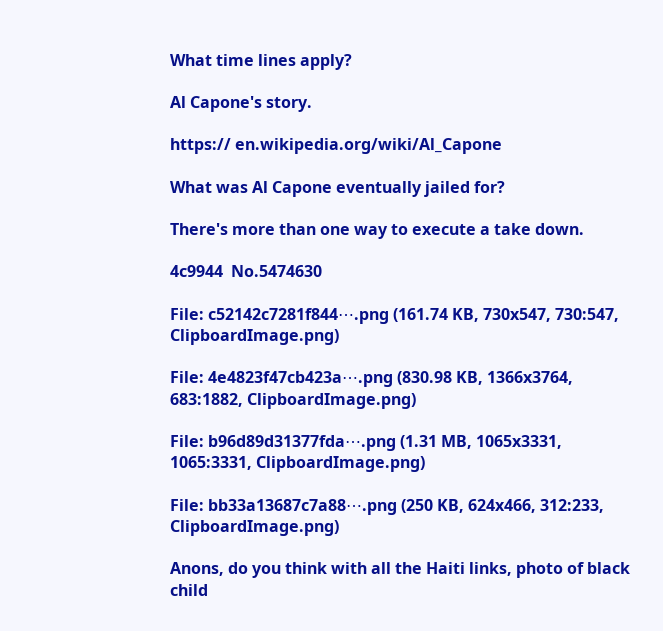What time lines apply?

Al Capone's story.

https:// en.wikipedia.org/wiki/Al_Capone

What was Al Capone eventually jailed for?

There's more than one way to execute a take down.

4c9944  No.5474630

File: c52142c7281f844⋯.png (161.74 KB, 730x547, 730:547, ClipboardImage.png)

File: 4e4823f47cb423a⋯.png (830.98 KB, 1366x3764, 683:1882, ClipboardImage.png)

File: b96d89d31377fda⋯.png (1.31 MB, 1065x3331, 1065:3331, ClipboardImage.png)

File: bb33a13687c7a88⋯.png (250 KB, 624x466, 312:233, ClipboardImage.png)

Anons, do you think with all the Haiti links, photo of black child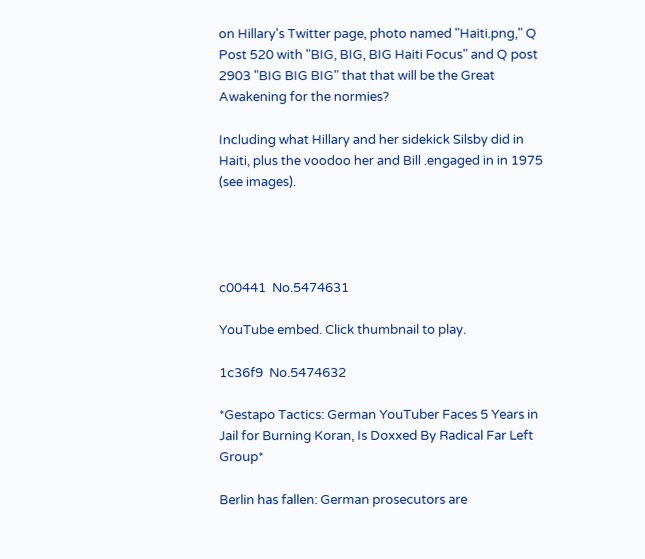on Hillary's Twitter page, photo named "Haiti.png," Q Post 520 with "BIG, BIG, BIG Haiti Focus" and Q post 2903 "BIG BIG BIG" that that will be the Great Awakening for the normies?

Including what Hillary and her sidekick Silsby did in Haiti, plus the voodoo her and Bill .engaged in in 1975 (see images).




c00441  No.5474631

YouTube embed. Click thumbnail to play.

1c36f9  No.5474632

*Gestapo Tactics: German YouTuber Faces 5 Years in Jail for Burning Koran, Is Doxxed By Radical Far Left Group*

Berlin has fallen: German prosecutors are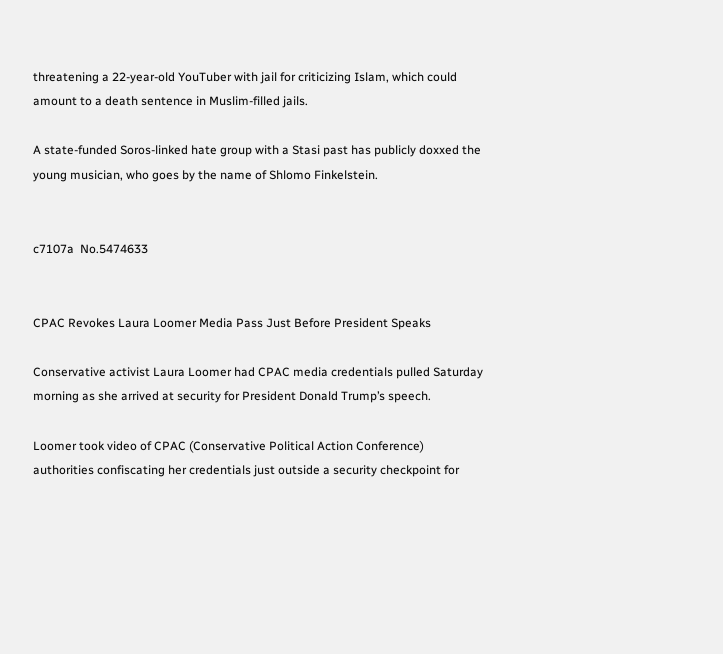threatening a 22-year-old YouTuber with jail for criticizing Islam, which could amount to a death sentence in Muslim-filled jails.

A state-funded Soros-linked hate group with a Stasi past has publicly doxxed the young musician, who goes by the name of Shlomo Finkelstein.


c7107a  No.5474633


CPAC Revokes Laura Loomer Media Pass Just Before President Speaks

Conservative activist Laura Loomer had CPAC media credentials pulled Saturday morning as she arrived at security for President Donald Trump’s speech.

Loomer took video of CPAC (Conservative Political Action Conference) authorities confiscating her credentials just outside a security checkpoint for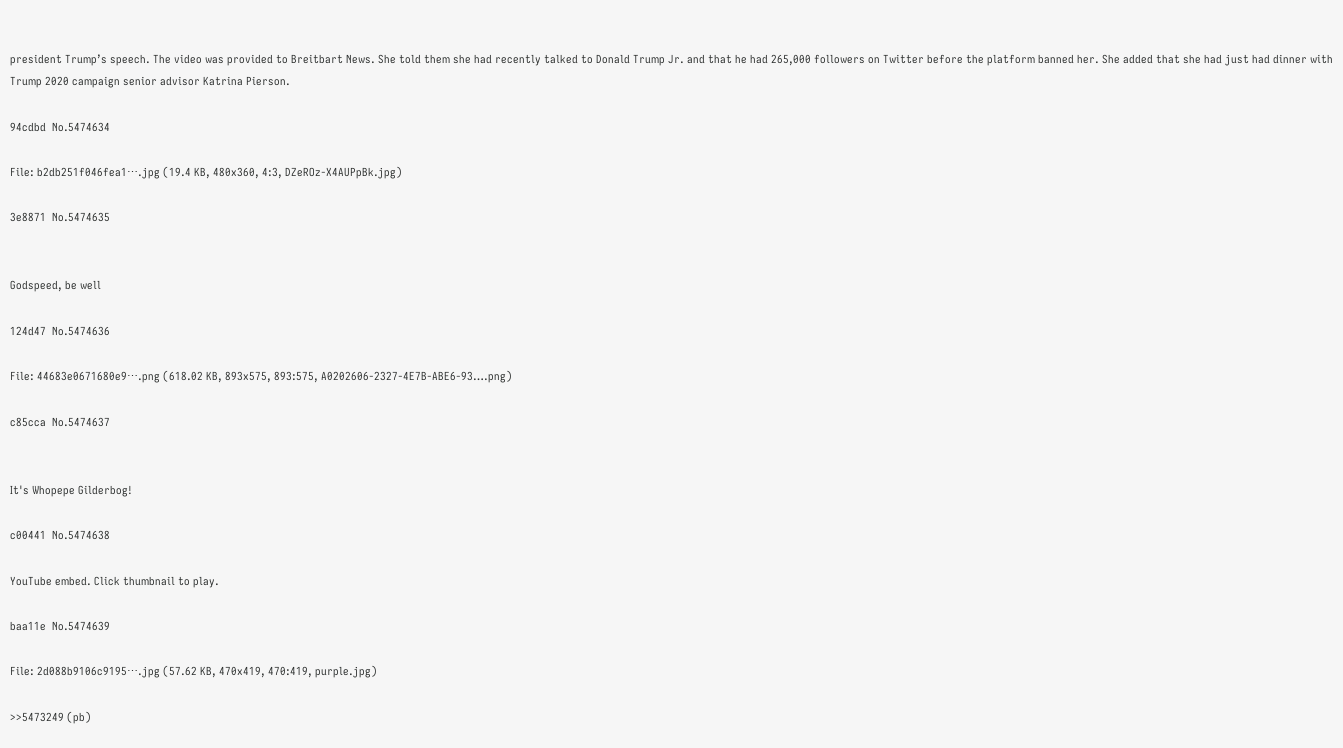president Trump’s speech. The video was provided to Breitbart News. She told them she had recently talked to Donald Trump Jr. and that he had 265,000 followers on Twitter before the platform banned her. She added that she had just had dinner with Trump 2020 campaign senior advisor Katrina Pierson.

94cdbd  No.5474634

File: b2db251f046fea1⋯.jpg (19.4 KB, 480x360, 4:3, DZeROz-X4AUPpBk.jpg)

3e8871  No.5474635


Godspeed, be well

124d47  No.5474636

File: 44683e0671680e9⋯.png (618.02 KB, 893x575, 893:575, A0202606-2327-4E7B-ABE6-93….png)

c85cca  No.5474637


It's Whopepe Gilderbog!

c00441  No.5474638

YouTube embed. Click thumbnail to play.

baa11e  No.5474639

File: 2d088b9106c9195⋯.jpg (57.62 KB, 470x419, 470:419, purple.jpg)

>>5473249 (pb)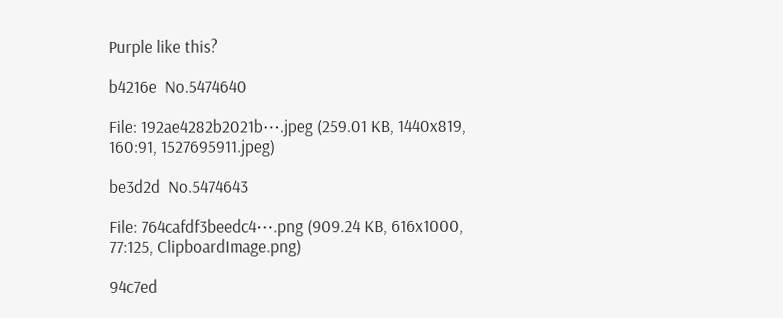Purple like this?

b4216e  No.5474640

File: 192ae4282b2021b⋯.jpeg (259.01 KB, 1440x819, 160:91, 1527695911.jpeg)

be3d2d  No.5474643

File: 764cafdf3beedc4⋯.png (909.24 KB, 616x1000, 77:125, ClipboardImage.png)

94c7ed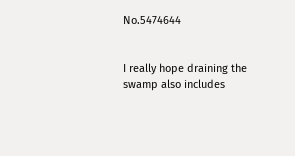No.5474644


I really hope draining the swamp also includes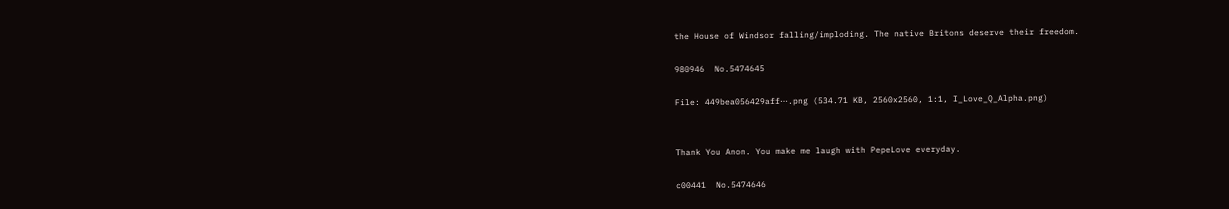the House of Windsor falling/imploding. The native Britons deserve their freedom.

980946  No.5474645

File: 449bea056429aff⋯.png (534.71 KB, 2560x2560, 1:1, I_Love_Q_Alpha.png)


Thank You Anon. You make me laugh with PepeLove everyday.

c00441  No.5474646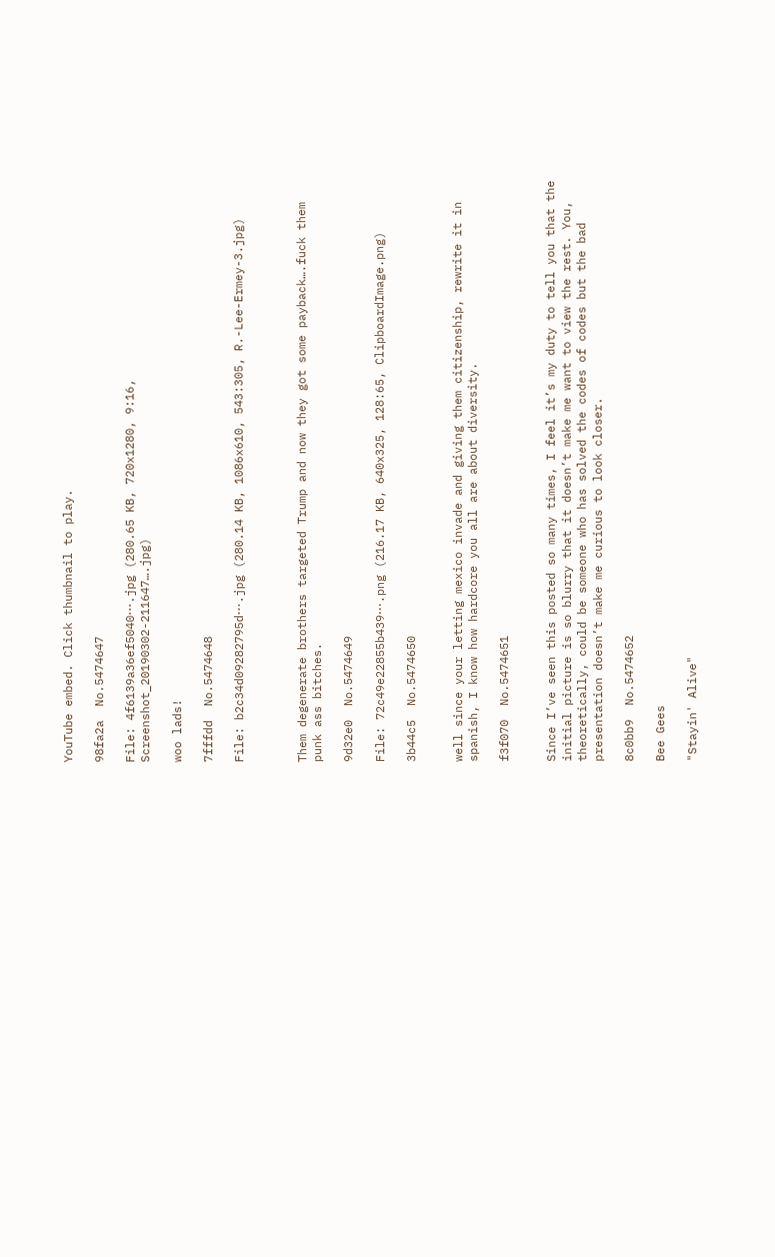YouTube embed. Click thumbnail to play.

98fa2a  No.5474647

File: 4f6139a36ef5040⋯.jpg (280.65 KB, 720x1280, 9:16, Screenshot_20190302-211647….jpg)

woo lads!

7fffdd  No.5474648

File: b2c34d09282795d⋯.jpg (280.14 KB, 1086x610, 543:305, R.-Lee-Ermey-3.jpg)



Them degenerate brothers targeted Trump and now they got some payback….fuck them punk ass bitches.

9d32e0  No.5474649

File: 72c49e22855b439⋯.png (216.17 KB, 640x325, 128:65, ClipboardImage.png)

3b44c5  No.5474650


well since your letting mexico invade and giving them citizenship, rewrite it in spanish, I know how hardcore you all are about diversity.

f3f070  No.5474651


Since I’ve seen this posted so many times, I feel it’s my duty to tell you that the initial picture is so blurry that it doesn’t make me want to view the rest. You, theoretically, could be someone who has solved the codes of codes but the bad presentation doesn’t make me curious to look closer.

8c0bb9  No.5474652

Bee Gees

"Stayin' Alive"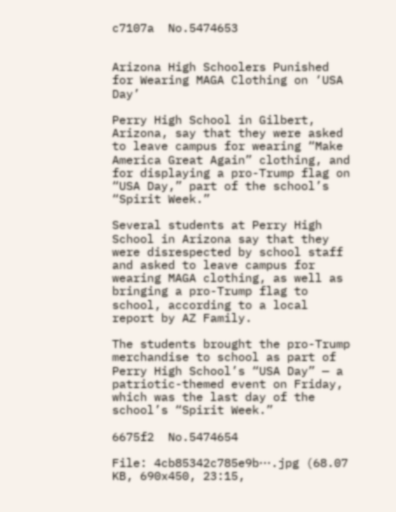c7107a  No.5474653


Arizona High Schoolers Punished for Wearing MAGA Clothing on ‘USA Day’

Perry High School in Gilbert, Arizona, say that they were asked to leave campus for wearing “Make America Great Again” clothing, and for displaying a pro-Trump flag on “USA Day,” part of the school’s “Spirit Week.”

Several students at Perry High School in Arizona say that they were disrespected by school staff and asked to leave campus for wearing MAGA clothing, as well as bringing a pro-Trump flag to school, according to a local report by AZ Family.

The students brought the pro-Trump merchandise to school as part of Perry High School’s “USA Day” — a patriotic-themed event on Friday, which was the last day of the school’s “Spirit Week.”

6675f2  No.5474654

File: 4cb85342c785e9b⋯.jpg (68.07 KB, 690x450, 23:15,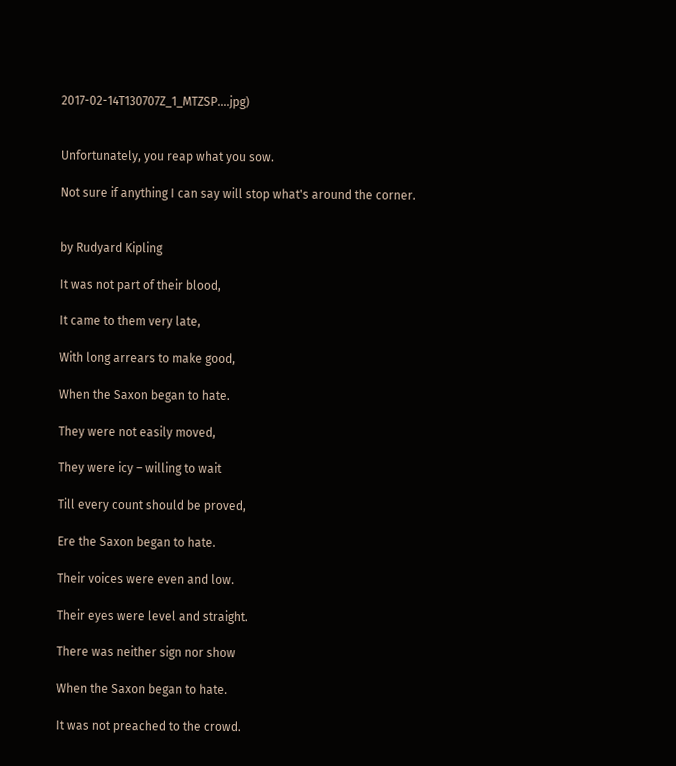2017-02-14T130707Z_1_MTZSP….jpg)


Unfortunately, you reap what you sow.

Not sure if anything I can say will stop what's around the corner.


by Rudyard Kipling

It was not part of their blood,

It came to them very late,

With long arrears to make good,

When the Saxon began to hate.

They were not easily moved,

They were icy – willing to wait

Till every count should be proved,

Ere the Saxon began to hate.

Their voices were even and low.

Their eyes were level and straight.

There was neither sign nor show

When the Saxon began to hate.

It was not preached to the crowd.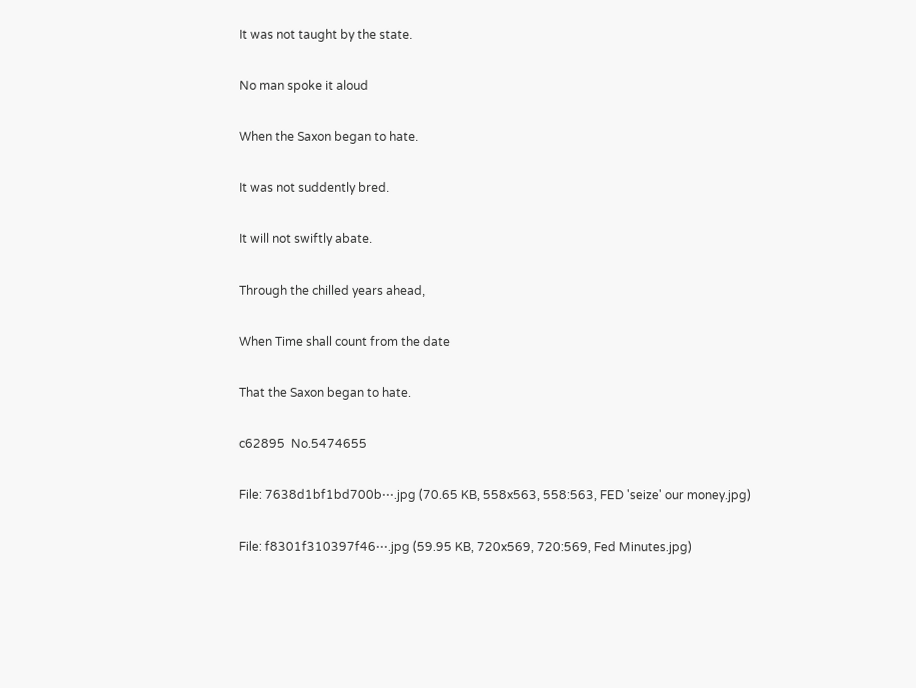It was not taught by the state.

No man spoke it aloud

When the Saxon began to hate.

It was not suddently bred.

It will not swiftly abate.

Through the chilled years ahead,

When Time shall count from the date

That the Saxon began to hate.

c62895  No.5474655

File: 7638d1bf1bd700b⋯.jpg (70.65 KB, 558x563, 558:563, FED 'seize' our money.jpg)

File: f8301f310397f46⋯.jpg (59.95 KB, 720x569, 720:569, Fed Minutes.jpg)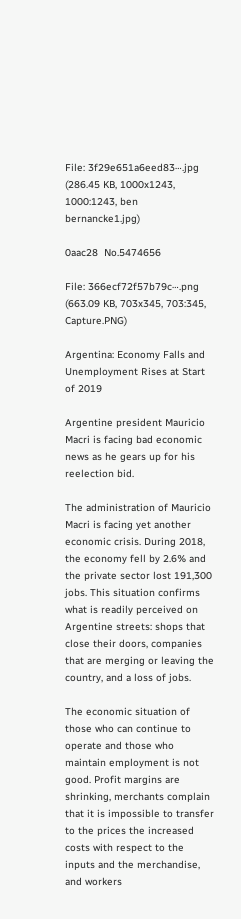File: 3f29e651a6eed83⋯.jpg (286.45 KB, 1000x1243, 1000:1243, ben bernancke1.jpg)

0aac28  No.5474656

File: 366ecf72f57b79c⋯.png (663.09 KB, 703x345, 703:345, Capture.PNG)

Argentina: Economy Falls and Unemployment Rises at Start of 2019

Argentine president Mauricio Macri is facing bad economic news as he gears up for his reelection bid.

The administration of Mauricio Macri is facing yet another economic crisis. During 2018, the economy fell by 2.6% and the private sector lost 191,300 jobs. This situation confirms what is readily perceived on Argentine streets: shops that close their doors, companies that are merging or leaving the country, and a loss of jobs.

The economic situation of those who can continue to operate and those who maintain employment is not good. Profit margins are shrinking, merchants complain that it is impossible to transfer to the prices the increased costs with respect to the inputs and the merchandise, and workers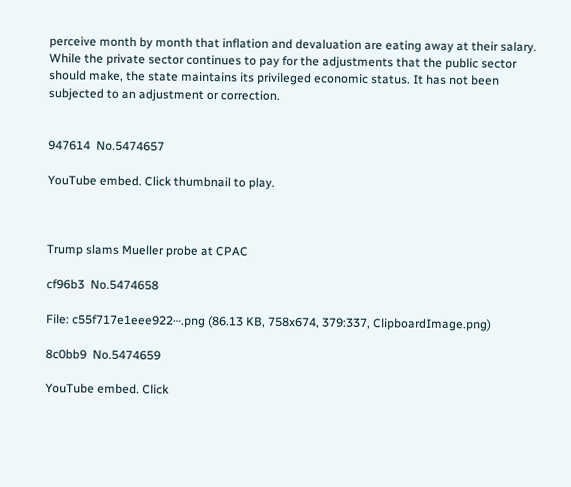perceive month by month that inflation and devaluation are eating away at their salary. While the private sector continues to pay for the adjustments that the public sector should make, the state maintains its privileged economic status. It has not been subjected to an adjustment or correction.


947614  No.5474657

YouTube embed. Click thumbnail to play.



Trump slams Mueller probe at CPAC

cf96b3  No.5474658

File: c55f717e1eee922⋯.png (86.13 KB, 758x674, 379:337, ClipboardImage.png)

8c0bb9  No.5474659

YouTube embed. Click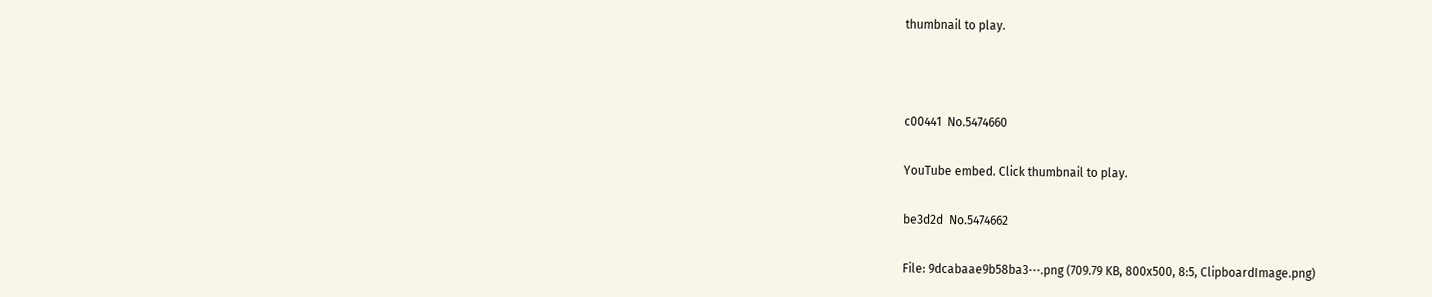thumbnail to play.



c00441  No.5474660

YouTube embed. Click thumbnail to play.

be3d2d  No.5474662

File: 9dcabaae9b58ba3⋯.png (709.79 KB, 800x500, 8:5, ClipboardImage.png)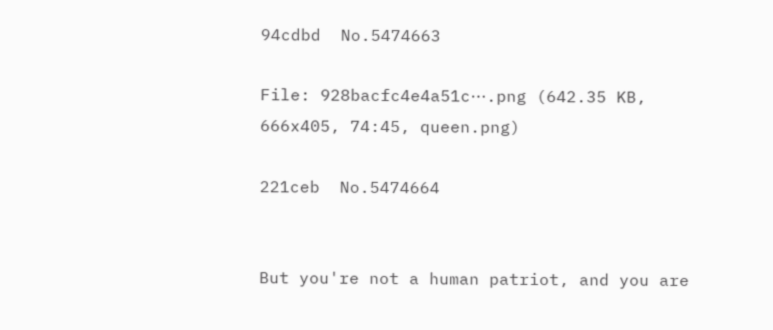94cdbd  No.5474663

File: 928bacfc4e4a51c⋯.png (642.35 KB, 666x405, 74:45, queen.png)

221ceb  No.5474664


But you're not a human patriot, and you are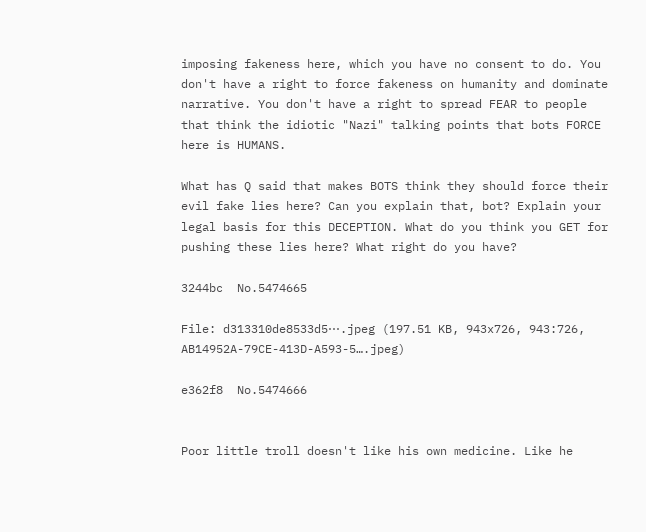imposing fakeness here, which you have no consent to do. You don't have a right to force fakeness on humanity and dominate narrative. You don't have a right to spread FEAR to people that think the idiotic "Nazi" talking points that bots FORCE here is HUMANS.

What has Q said that makes BOTS think they should force their evil fake lies here? Can you explain that, bot? Explain your legal basis for this DECEPTION. What do you think you GET for pushing these lies here? What right do you have?

3244bc  No.5474665

File: d313310de8533d5⋯.jpeg (197.51 KB, 943x726, 943:726, AB14952A-79CE-413D-A593-5….jpeg)

e362f8  No.5474666


Poor little troll doesn't like his own medicine. Like he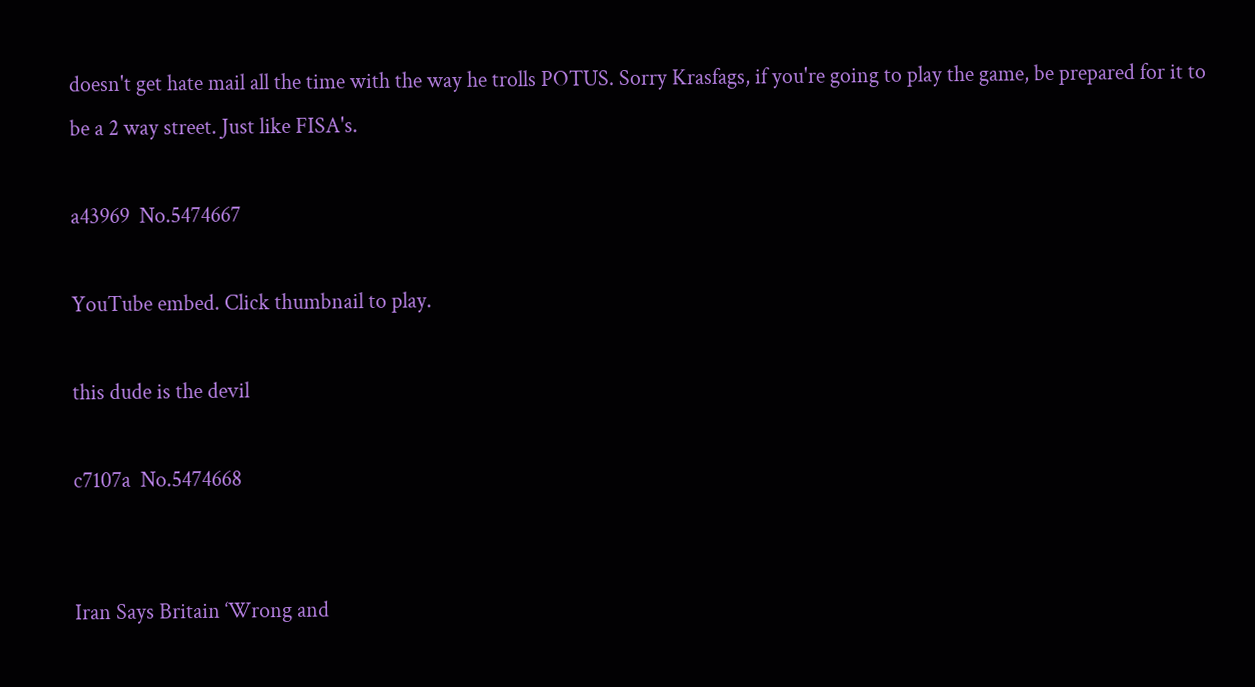doesn't get hate mail all the time with the way he trolls POTUS. Sorry Krasfags, if you're going to play the game, be prepared for it to be a 2 way street. Just like FISA's.

a43969  No.5474667

YouTube embed. Click thumbnail to play.

this dude is the devil

c7107a  No.5474668


Iran Says Britain ‘Wrong and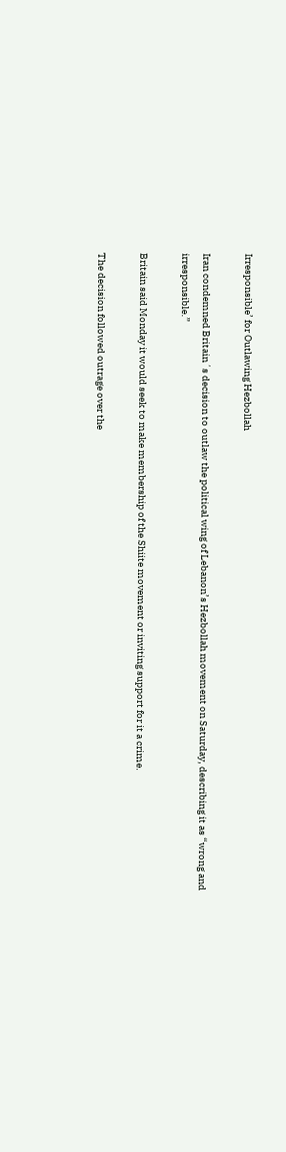Irresponsible’ for Outlawing Hezbollah

Iran condemned Britain´s decision to outlaw the political wing of Lebanon’s Hezbollah movement on Saturday, describing it as “wrong and irresponsible.”

Britain said Monday it would seek to make membership of the Shiite movement or inviting support for it a crime.

The decision followed outrage over the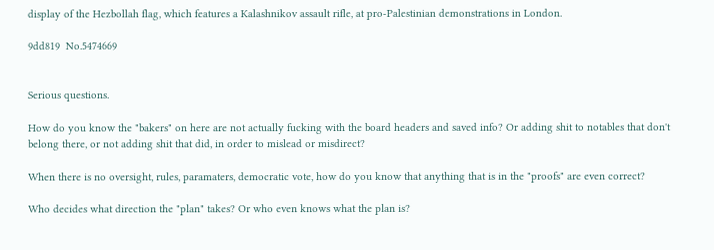display of the Hezbollah flag, which features a Kalashnikov assault rifle, at pro-Palestinian demonstrations in London.

9dd819  No.5474669


Serious questions.

How do you know the "bakers" on here are not actually fucking with the board headers and saved info? Or adding shit to notables that don't belong there, or not adding shit that did, in order to mislead or misdirect?

When there is no oversight, rules, paramaters, democratic vote, how do you know that anything that is in the "proofs" are even correct?

Who decides what direction the "plan" takes? Or who even knows what the plan is?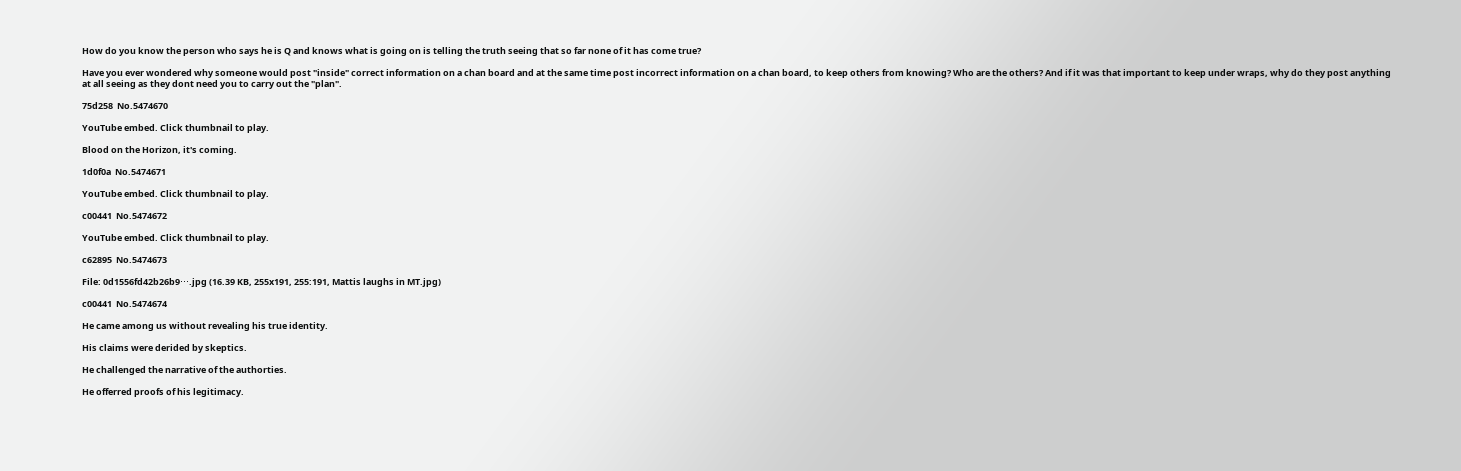How do you know the person who says he is Q and knows what is going on is telling the truth seeing that so far none of it has come true?

Have you ever wondered why someone would post "inside" correct information on a chan board and at the same time post incorrect information on a chan board, to keep others from knowing? Who are the others? And if it was that important to keep under wraps, why do they post anything at all seeing as they dont need you to carry out the "plan".

75d258  No.5474670

YouTube embed. Click thumbnail to play.

Blood on the Horizon, it's coming.

1d0f0a  No.5474671

YouTube embed. Click thumbnail to play.

c00441  No.5474672

YouTube embed. Click thumbnail to play.

c62895  No.5474673

File: 0d1556fd42b26b9⋯.jpg (16.39 KB, 255x191, 255:191, Mattis laughs in MT.jpg)

c00441  No.5474674

He came among us without revealing his true identity.

His claims were derided by skeptics.

He challenged the narrative of the authorties.

He offerred proofs of his legitimacy.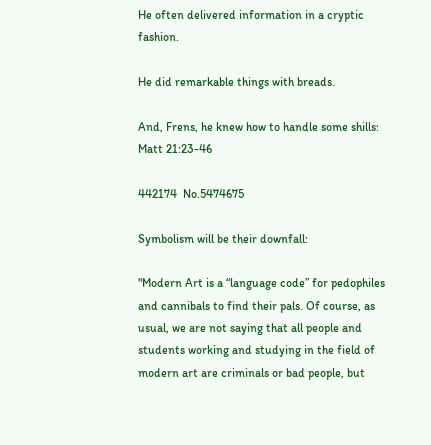He often delivered information in a cryptic fashion.

He did remarkable things with breads.

And, Frens, he knew how to handle some shills: Matt 21:23-46

442174  No.5474675

Symbolism will be their downfall:

"Modern Art is a “language code” for pedophiles and cannibals to find their pals. Of course, as usual, we are not saying that all people and students working and studying in the field of modern art are criminals or bad people, but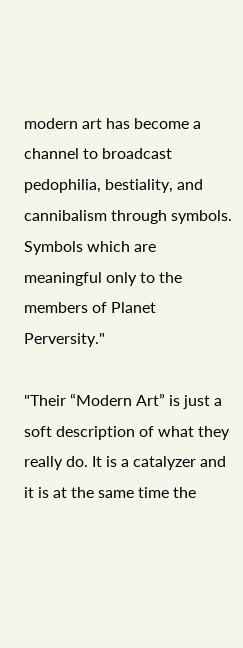modern art has become a channel to broadcast pedophilia, bestiality, and cannibalism through symbols. Symbols which are meaningful only to the members of Planet Perversity."

"Their “Modern Art” is just a soft description of what they really do. It is a catalyzer and it is at the same time the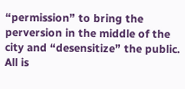“permission” to bring the perversion in the middle of the city and “desensitize” the public. All is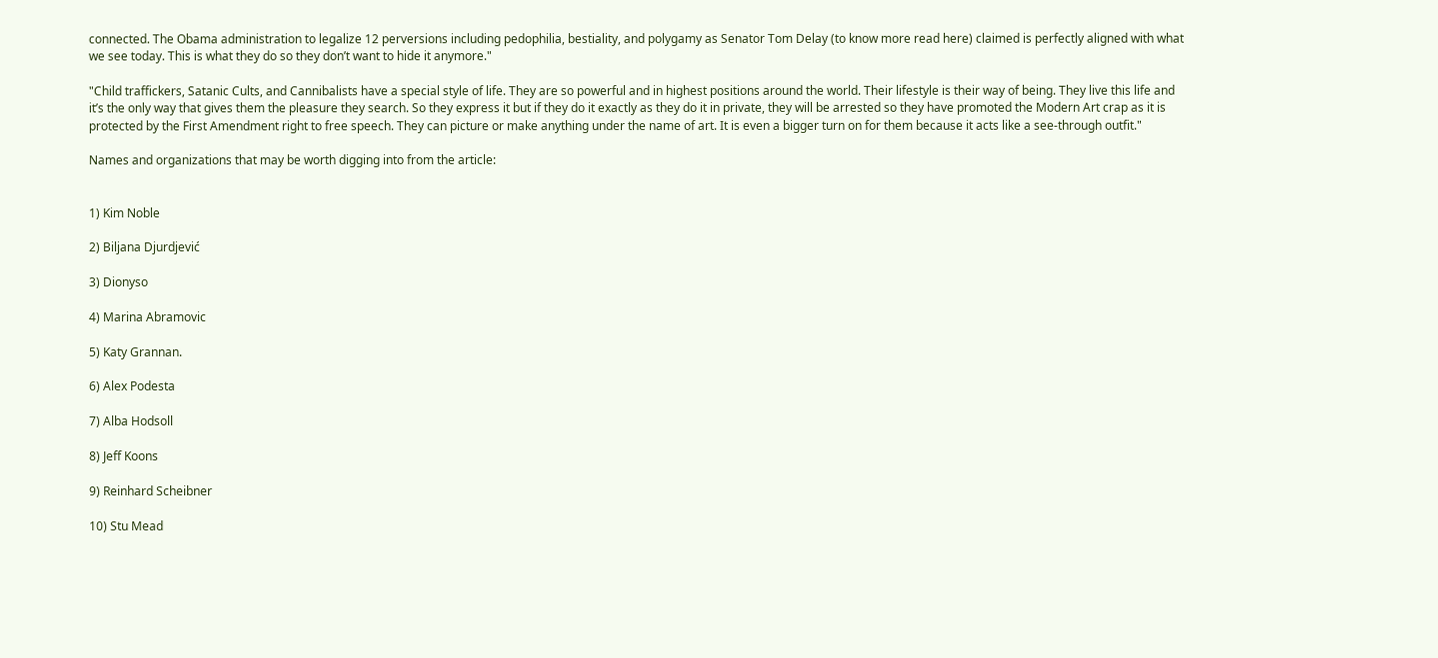connected. The Obama administration to legalize 12 perversions including pedophilia, bestiality, and polygamy as Senator Tom Delay (to know more read here) claimed is perfectly aligned with what we see today. This is what they do so they don’t want to hide it anymore."

"Child traffickers, Satanic Cults, and Cannibalists have a special style of life. They are so powerful and in highest positions around the world. Their lifestyle is their way of being. They live this life and it’s the only way that gives them the pleasure they search. So they express it but if they do it exactly as they do it in private, they will be arrested so they have promoted the Modern Art crap as it is protected by the First Amendment right to free speech. They can picture or make anything under the name of art. It is even a bigger turn on for them because it acts like a see-through outfit."

Names and organizations that may be worth digging into from the article:


1) Kim Noble

2) Biljana Djurdjević

3) Dionyso

4) Marina Abramovic

5) Katy Grannan.

6) Alex Podesta

7) Alba Hodsoll

8) Jeff Koons

9) Reinhard Scheibner

10) Stu Mead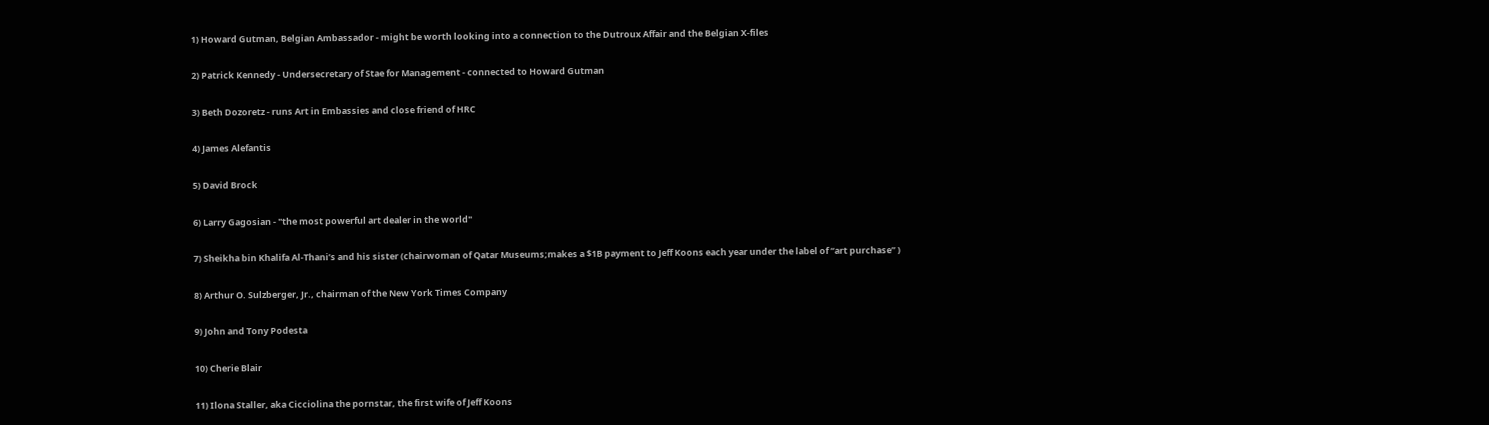1) Howard Gutman, Belgian Ambassador - might be worth looking into a connection to the Dutroux Affair and the Belgian X-files

2) Patrick Kennedy - Undersecretary of Stae for Management - connected to Howard Gutman

3) Beth Dozoretz - runs Art in Embassies and close friend of HRC

4) James Alefantis

5) David Brock

6) Larry Gagosian - "the most powerful art dealer in the world"

7) Sheikha bin Khalifa Al-Thani’s and his sister (chairwoman of Qatar Museums;makes a $1B payment to Jeff Koons each year under the label of “art purchase” )

8) Arthur O. Sulzberger, Jr., chairman of the New York Times Company

9) John and Tony Podesta

10) Cherie Blair

11) Ilona Staller, aka Cicciolina the pornstar, the first wife of Jeff Koons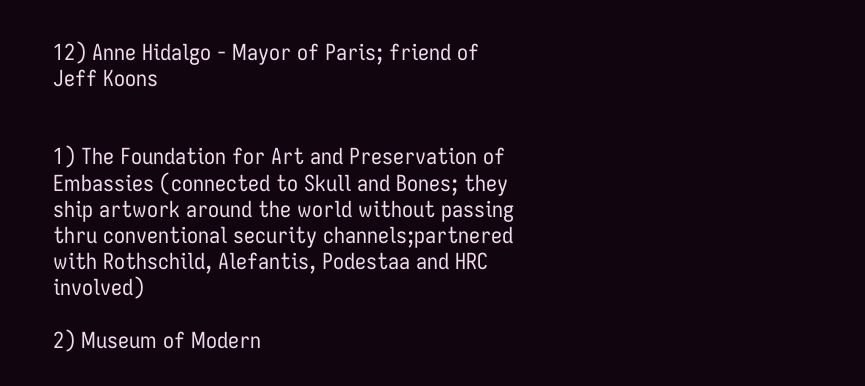12) Anne Hidalgo - Mayor of Paris; friend of Jeff Koons


1) The Foundation for Art and Preservation of Embassies (connected to Skull and Bones; they ship artwork around the world without passing thru conventional security channels;partnered with Rothschild, Alefantis, Podestaa and HRC involved)

2) Museum of Modern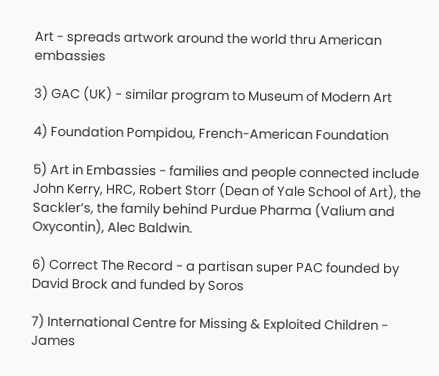Art - spreads artwork around the world thru American embassies

3) GAC (UK) - similar program to Museum of Modern Art

4) Foundation Pompidou, French-American Foundation

5) Art in Embassies - families and people connected include John Kerry, HRC, Robert Storr (Dean of Yale School of Art), the Sackler’s, the family behind Purdue Pharma (Valium and Oxycontin), Alec Baldwin.

6) Correct The Record - a partisan super PAC founded by David Brock and funded by Soros

7) International Centre for Missing & Exploited Children - James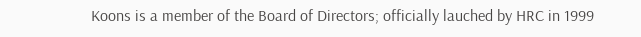Koons is a member of the Board of Directors; officially lauched by HRC in 1999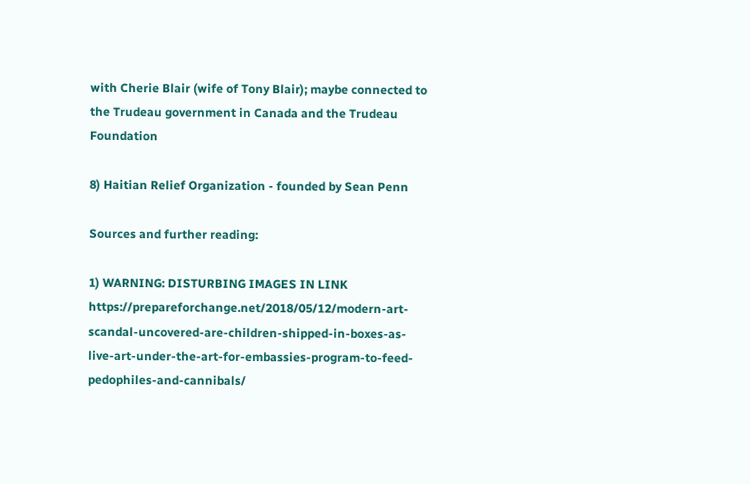with Cherie Blair (wife of Tony Blair); maybe connected to the Trudeau government in Canada and the Trudeau Foundation

8) Haitian Relief Organization - founded by Sean Penn

Sources and further reading:

1) WARNING: DISTURBING IMAGES IN LINK https://prepareforchange.net/2018/05/12/modern-art-scandal-uncovered-are-children-shipped-in-boxes-as-live-art-under-the-art-for-embassies-program-to-feed-pedophiles-and-cannibals/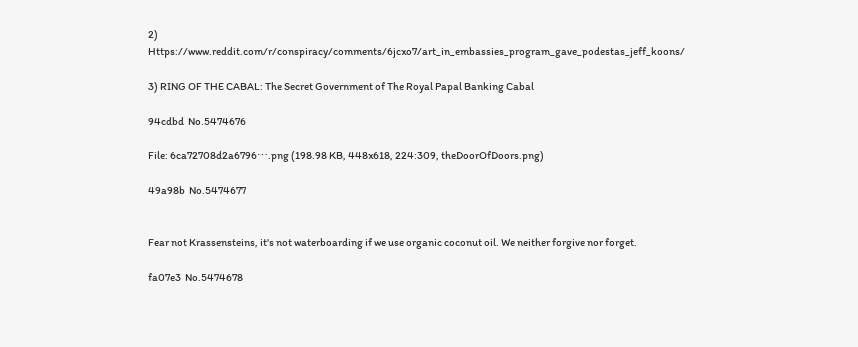2) Https://www.reddit.com/r/conspiracy/comments/6jcxo7/art_in_embassies_program_gave_podestas_jeff_koons/

3) RING OF THE CABAL: The Secret Government of The Royal Papal Banking Cabal

94cdbd  No.5474676

File: 6ca72708d2a6796⋯.png (198.98 KB, 448x618, 224:309, theDoorOfDoors.png)

49a98b  No.5474677


Fear not Krassensteins, it's not waterboarding if we use organic coconut oil. We neither forgive nor forget.

fa07e3  No.5474678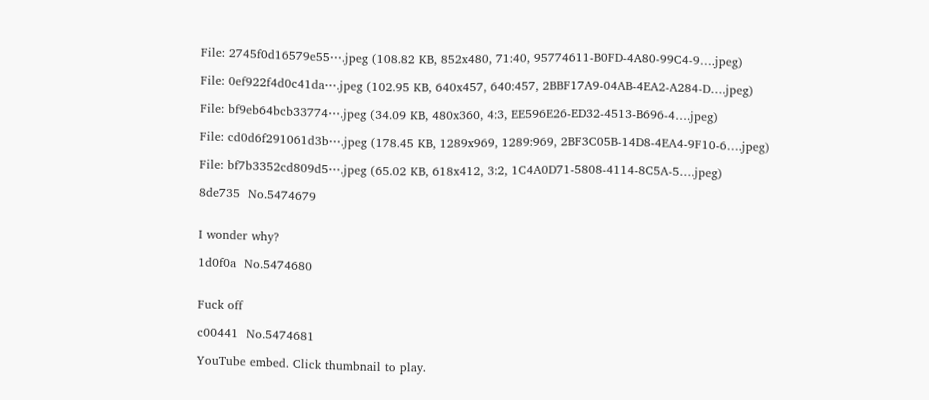File: 2745f0d16579e55⋯.jpeg (108.82 KB, 852x480, 71:40, 95774611-B0FD-4A80-99C4-9….jpeg)

File: 0ef922f4d0c41da⋯.jpeg (102.95 KB, 640x457, 640:457, 2BBF17A9-04AB-4EA2-A284-D….jpeg)

File: bf9eb64bcb33774⋯.jpeg (34.09 KB, 480x360, 4:3, EE596E26-ED32-4513-B696-4….jpeg)

File: cd0d6f291061d3b⋯.jpeg (178.45 KB, 1289x969, 1289:969, 2BF3C05B-14D8-4EA4-9F10-6….jpeg)

File: bf7b3352cd809d5⋯.jpeg (65.02 KB, 618x412, 3:2, 1C4A0D71-5808-4114-8C5A-5….jpeg)

8de735  No.5474679


I wonder why?

1d0f0a  No.5474680


Fuck off

c00441  No.5474681

YouTube embed. Click thumbnail to play.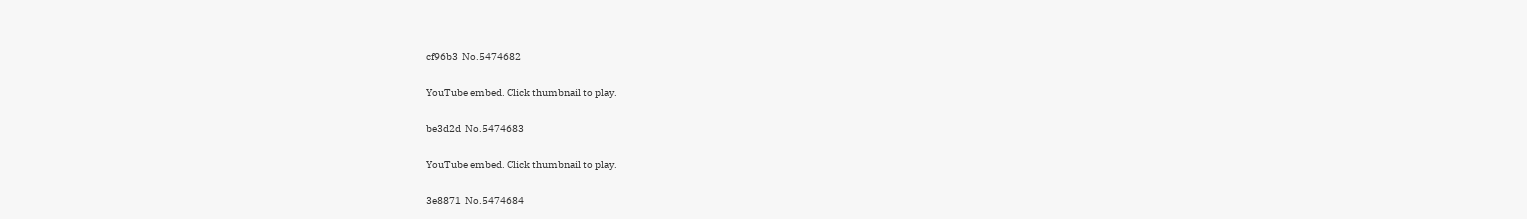cf96b3  No.5474682

YouTube embed. Click thumbnail to play.

be3d2d  No.5474683

YouTube embed. Click thumbnail to play.

3e8871  No.5474684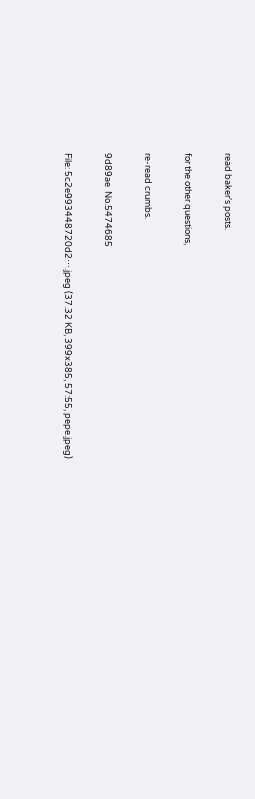read baker's posts.

for the other questions,

re-read crumbs.

9d89ae  No.5474685

File: 5c2e993448720d2⋯.jpeg (37.32 KB, 399x385, 57:55, pepe.jpeg)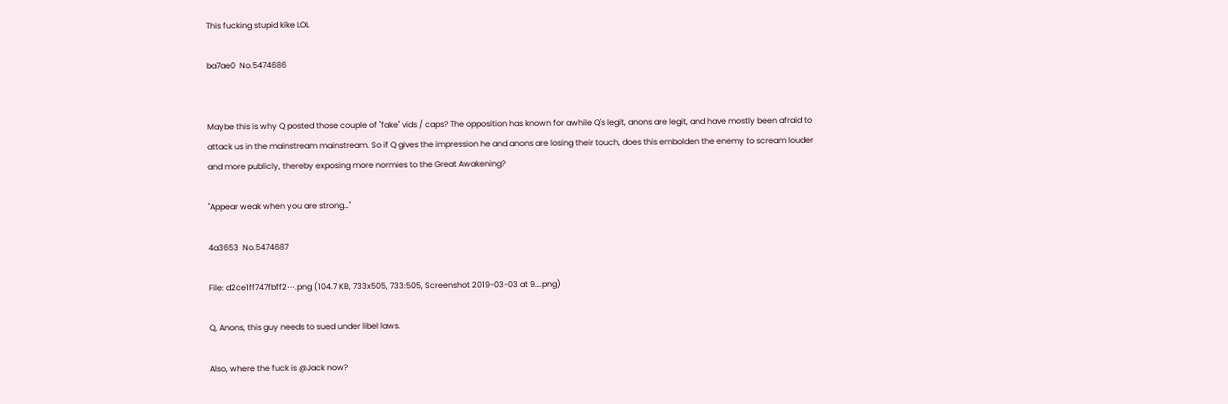This fucking stupid kike LOL

ba7ae0  No.5474686


Maybe this is why Q posted those couple of "fake" vids / caps? The opposition has known for awhile Q's legit, anons are legit, and have mostly been afraid to attack us in the mainstream mainstream. So if Q gives the impression he and anons are losing their touch, does this embolden the enemy to scream louder and more publicly, thereby exposing more normies to the Great Awakening?

"Appear weak when you are strong…"

4a3653  No.5474687

File: d2ce1ff747fbff2⋯.png (104.7 KB, 733x505, 733:505, Screenshot 2019-03-03 at 9….png)

Q, Anons, this guy needs to sued under libel laws.

Also, where the fuck is @Jack now?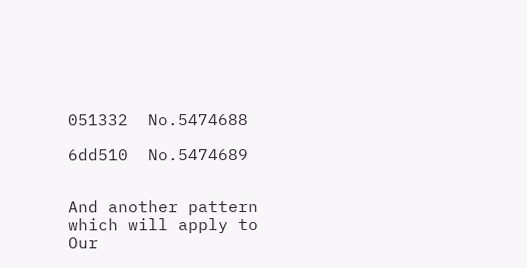051332  No.5474688

6dd510  No.5474689


And another pattern which will apply to Our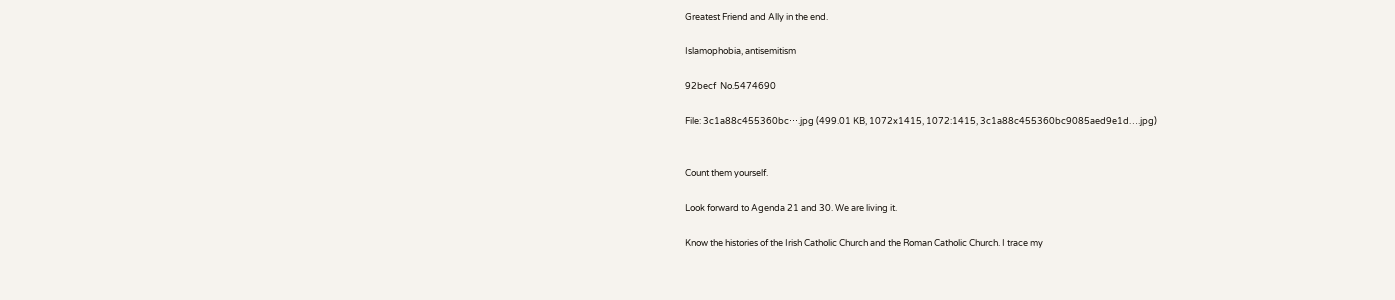Greatest Friend and Ally in the end.

Islamophobia, antisemitism

92becf  No.5474690

File: 3c1a88c455360bc⋯.jpg (499.01 KB, 1072x1415, 1072:1415, 3c1a88c455360bc9085aed9e1d….jpg)


Count them yourself.

Look forward to Agenda 21 and 30. We are living it.

Know the histories of the Irish Catholic Church and the Roman Catholic Church. I trace my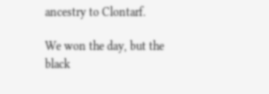ancestry to Clontarf.

We won the day, but the black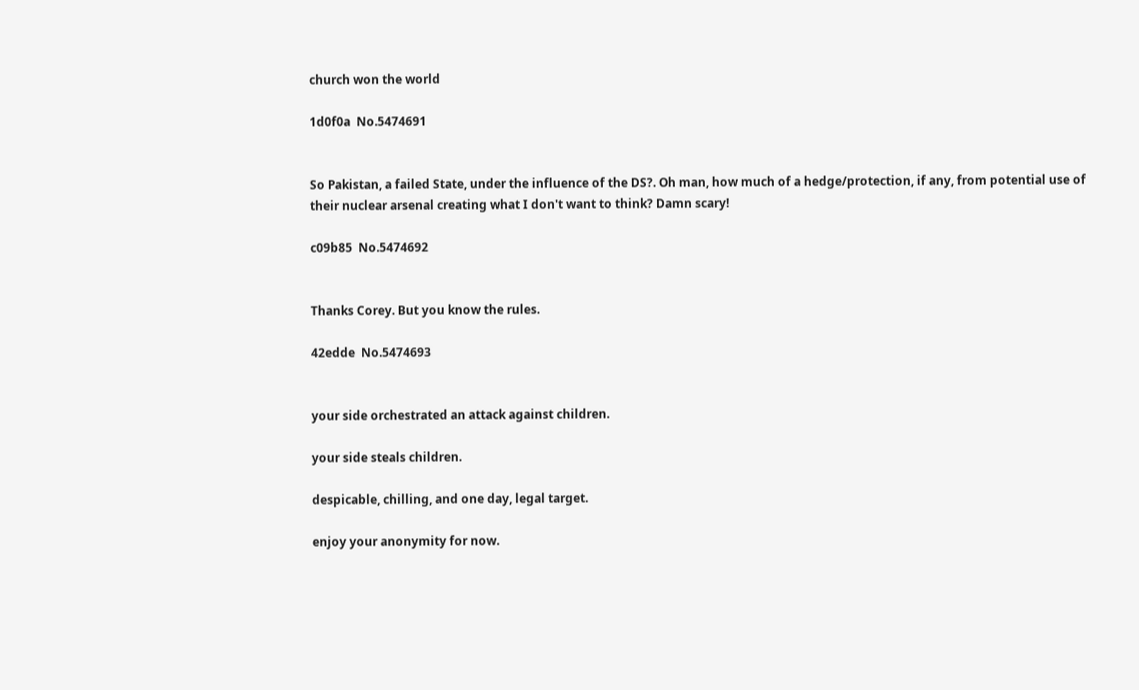church won the world

1d0f0a  No.5474691


So Pakistan, a failed State, under the influence of the DS?. Oh man, how much of a hedge/protection, if any, from potential use of their nuclear arsenal creating what I don't want to think? Damn scary!

c09b85  No.5474692


Thanks Corey. But you know the rules.

42edde  No.5474693


your side orchestrated an attack against children.

your side steals children.

despicable, chilling, and one day, legal target.

enjoy your anonymity for now.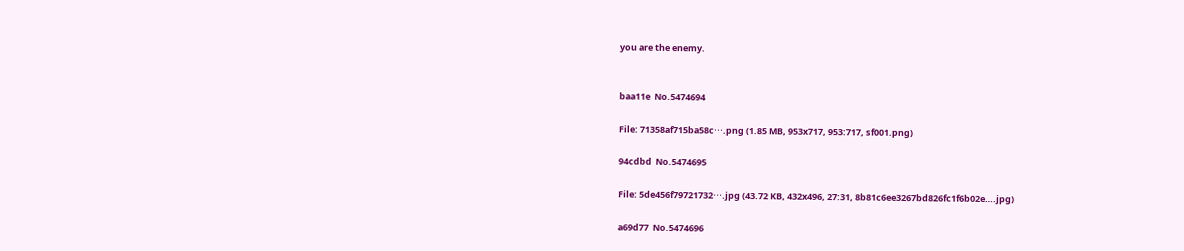you are the enemy.


baa11e  No.5474694

File: 71358af715ba58c⋯.png (1.85 MB, 953x717, 953:717, sf001.png)

94cdbd  No.5474695

File: 5de456f79721732⋯.jpg (43.72 KB, 432x496, 27:31, 8b81c6ee3267bd826fc1f6b02e….jpg)

a69d77  No.5474696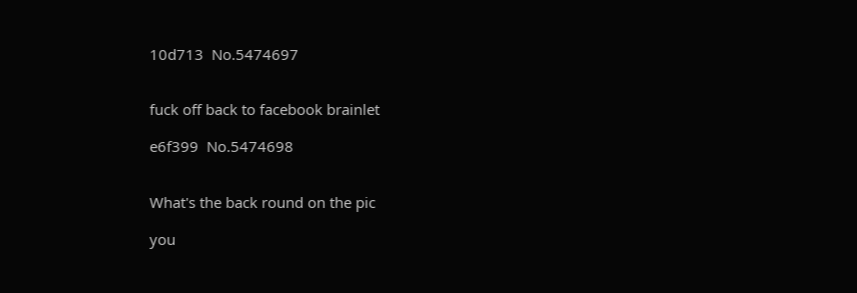10d713  No.5474697


fuck off back to facebook brainlet

e6f399  No.5474698


What's the back round on the pic

you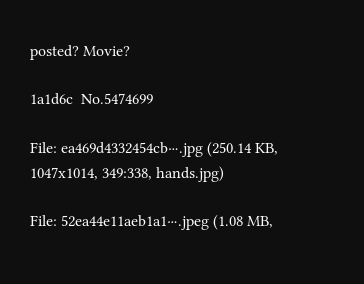posted? Movie?

1a1d6c  No.5474699

File: ea469d4332454cb⋯.jpg (250.14 KB, 1047x1014, 349:338, hands.jpg)

File: 52ea44e11aeb1a1⋯.jpeg (1.08 MB,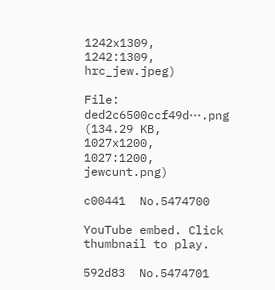1242x1309, 1242:1309, hrc_jew.jpeg)

File: ded2c6500ccf49d⋯.png (134.29 KB, 1027x1200, 1027:1200, jewcunt.png)

c00441  No.5474700

YouTube embed. Click thumbnail to play.

592d83  No.5474701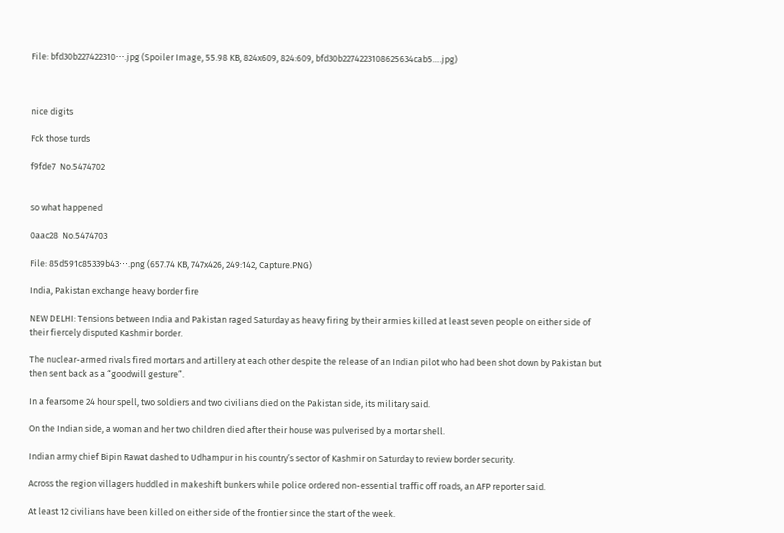File: bfd30b227422310⋯.jpg (Spoiler Image, 55.98 KB, 824x609, 824:609, bfd30b2274223108625634cab5….jpg)



nice digits

Fck those turds

f9fde7  No.5474702


so what happened

0aac28  No.5474703

File: 85d591c85339b43⋯.png (657.74 KB, 747x426, 249:142, Capture.PNG)

India, Pakistan exchange heavy border fire

NEW DELHI: Tensions between India and Pakistan raged Saturday as heavy firing by their armies killed at least seven people on either side of their fiercely disputed Kashmir border.

The nuclear-armed rivals fired mortars and artillery at each other despite the release of an Indian pilot who had been shot down by Pakistan but then sent back as a “goodwill gesture”.

In a fearsome 24 hour spell, two soldiers and two civilians died on the Pakistan side, its military said.

On the Indian side, a woman and her two children died after their house was pulverised by a mortar shell.

Indian army chief Bipin Rawat dashed to Udhampur in his country’s sector of Kashmir on Saturday to review border security.

Across the region villagers huddled in makeshift bunkers while police ordered non-essential traffic off roads, an AFP reporter said.

At least 12 civilians have been killed on either side of the frontier since the start of the week.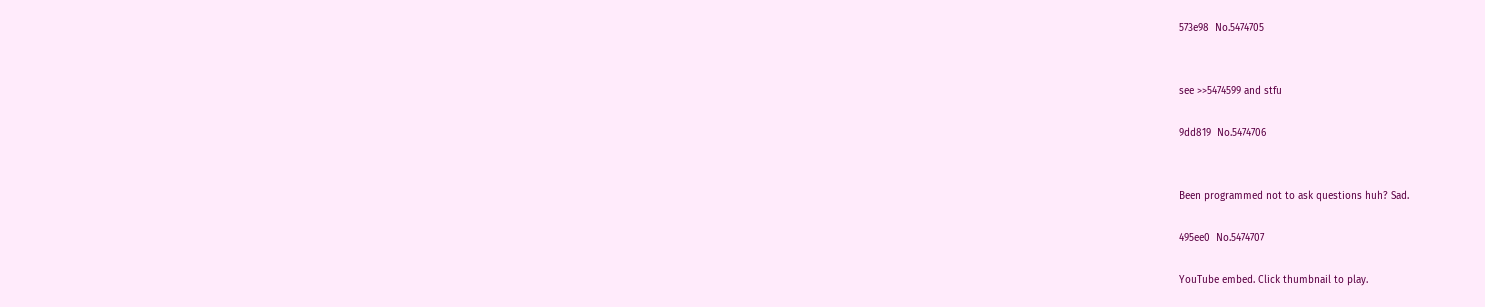573e98  No.5474705


see >>5474599 and stfu

9dd819  No.5474706


Been programmed not to ask questions huh? Sad.

495ee0  No.5474707

YouTube embed. Click thumbnail to play.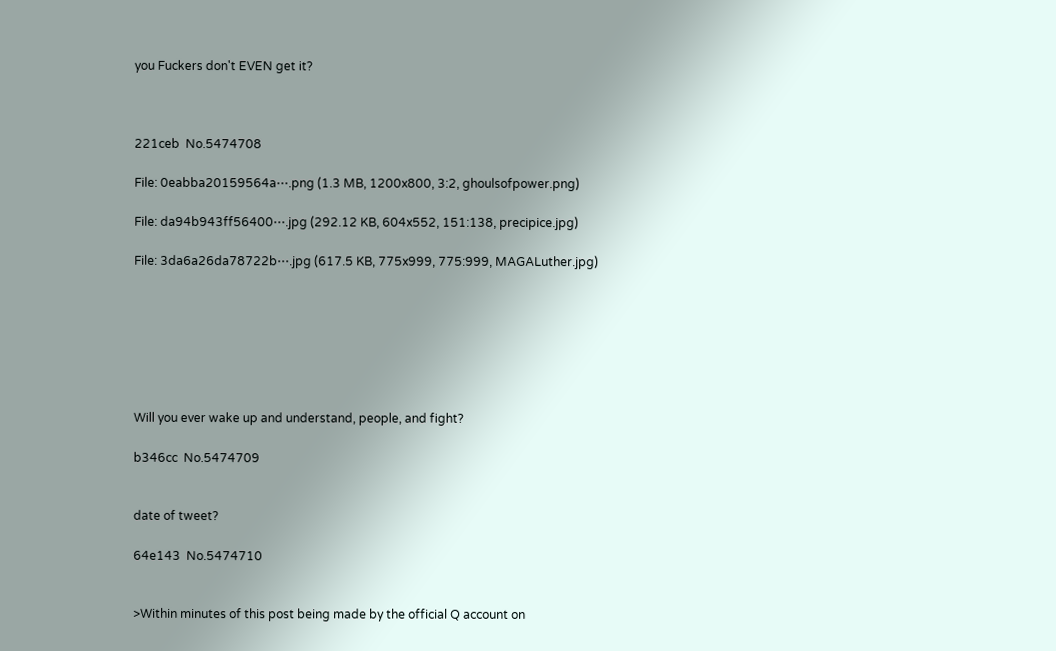you Fuckers don't EVEN get it?



221ceb  No.5474708

File: 0eabba20159564a⋯.png (1.3 MB, 1200x800, 3:2, ghoulsofpower.png)

File: da94b943ff56400⋯.jpg (292.12 KB, 604x552, 151:138, precipice.jpg)

File: 3da6a26da78722b⋯.jpg (617.5 KB, 775x999, 775:999, MAGALuther.jpg)







Will you ever wake up and understand, people, and fight?

b346cc  No.5474709


date of tweet?

64e143  No.5474710


>Within minutes of this post being made by the official Q account on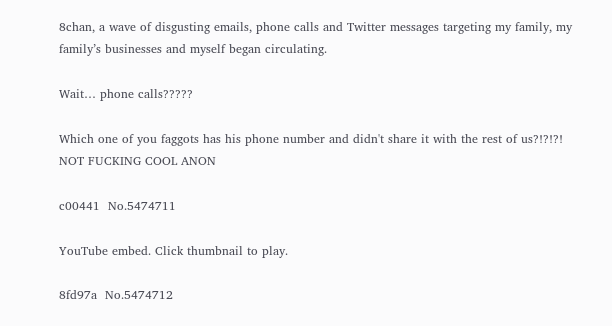8chan, a wave of disgusting emails, phone calls and Twitter messages targeting my family, my family’s businesses and myself began circulating.

Wait… phone calls?????

Which one of you faggots has his phone number and didn't share it with the rest of us?!?!?! NOT FUCKING COOL ANON

c00441  No.5474711

YouTube embed. Click thumbnail to play.

8fd97a  No.5474712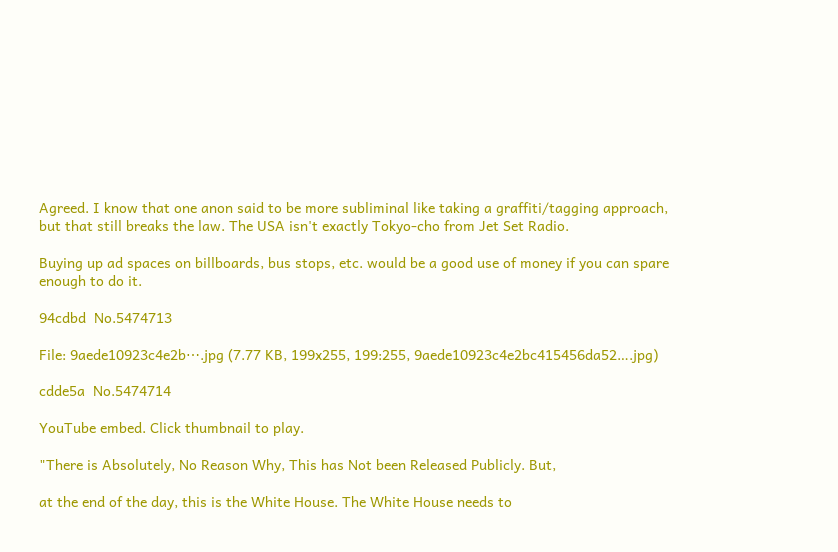Agreed. I know that one anon said to be more subliminal like taking a graffiti/tagging approach, but that still breaks the law. The USA isn't exactly Tokyo-cho from Jet Set Radio.

Buying up ad spaces on billboards, bus stops, etc. would be a good use of money if you can spare enough to do it.

94cdbd  No.5474713

File: 9aede10923c4e2b⋯.jpg (7.77 KB, 199x255, 199:255, 9aede10923c4e2bc415456da52….jpg)

cdde5a  No.5474714

YouTube embed. Click thumbnail to play.

"There is Absolutely, No Reason Why, This has Not been Released Publicly. But,

at the end of the day, this is the White House. The White House needs to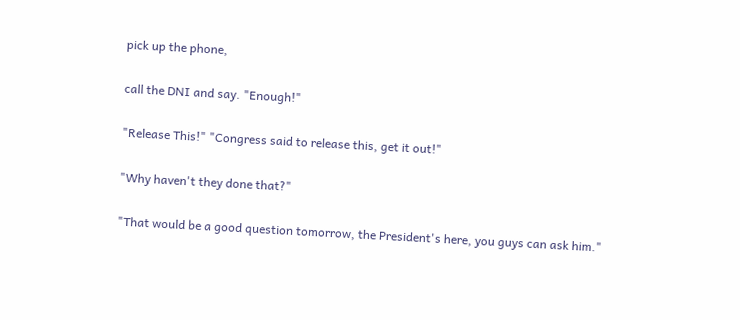pick up the phone,

call the DNI and say. "Enough!"

"Release This!" "Congress said to release this, get it out!"

"Why haven't they done that?"

"That would be a good question tomorrow, the President's here, you guys can ask him."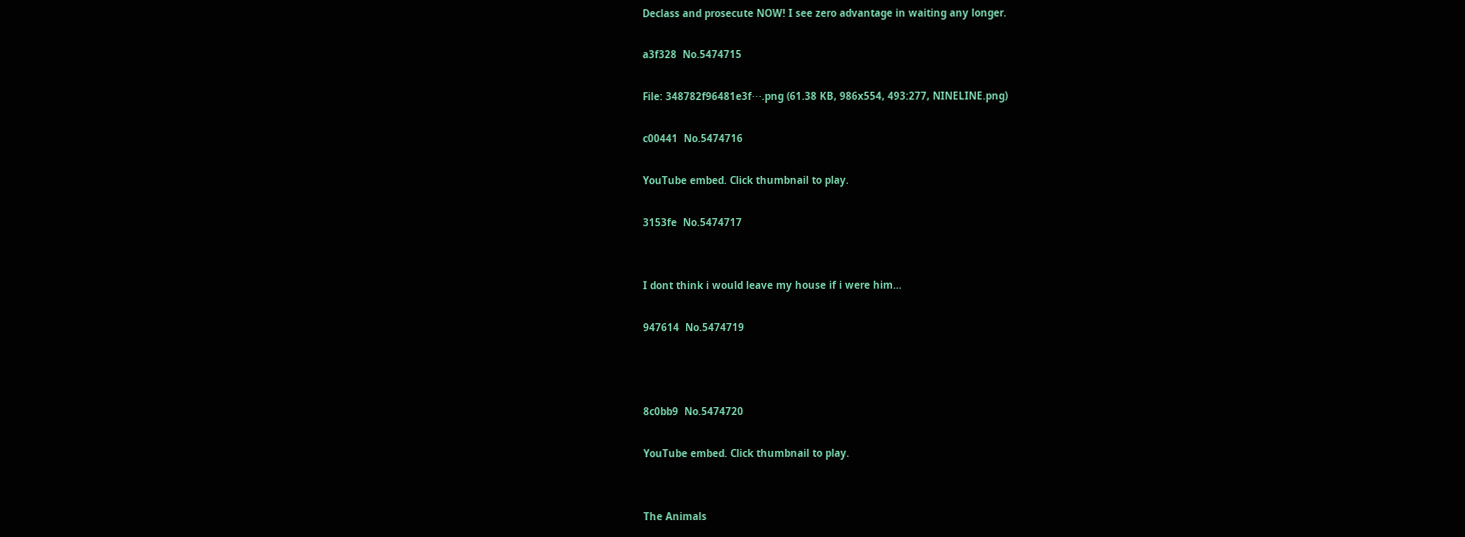Declass and prosecute NOW! I see zero advantage in waiting any longer.

a3f328  No.5474715

File: 348782f96481e3f⋯.png (61.38 KB, 986x554, 493:277, NINELINE.png)

c00441  No.5474716

YouTube embed. Click thumbnail to play.

3153fe  No.5474717


I dont think i would leave my house if i were him…

947614  No.5474719



8c0bb9  No.5474720

YouTube embed. Click thumbnail to play.


The Animals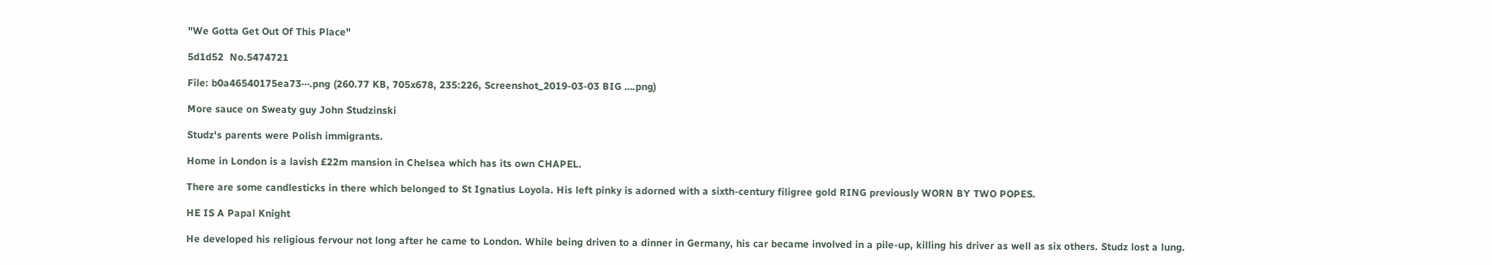"We Gotta Get Out Of This Place"

5d1d52  No.5474721

File: b0a46540175ea73⋯.png (260.77 KB, 705x678, 235:226, Screenshot_2019-03-03 BIG ….png)

More sauce on Sweaty guy John Studzinski

Studz's parents were Polish immigrants.

Home in London is a lavish £22m mansion in Chelsea which has its own CHAPEL.

There are some candlesticks in there which belonged to St Ignatius Loyola. His left pinky is adorned with a sixth-century filigree gold RING previously WORN BY TWO POPES.

HE IS A Papal Knight

He developed his religious fervour not long after he came to London. While being driven to a dinner in Germany, his car became involved in a pile-up, killing his driver as well as six others. Studz lost a lung.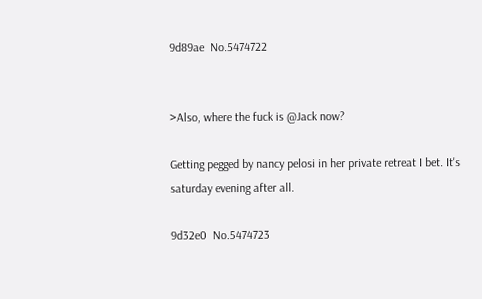9d89ae  No.5474722


>Also, where the fuck is @Jack now?

Getting pegged by nancy pelosi in her private retreat I bet. It's saturday evening after all.

9d32e0  No.5474723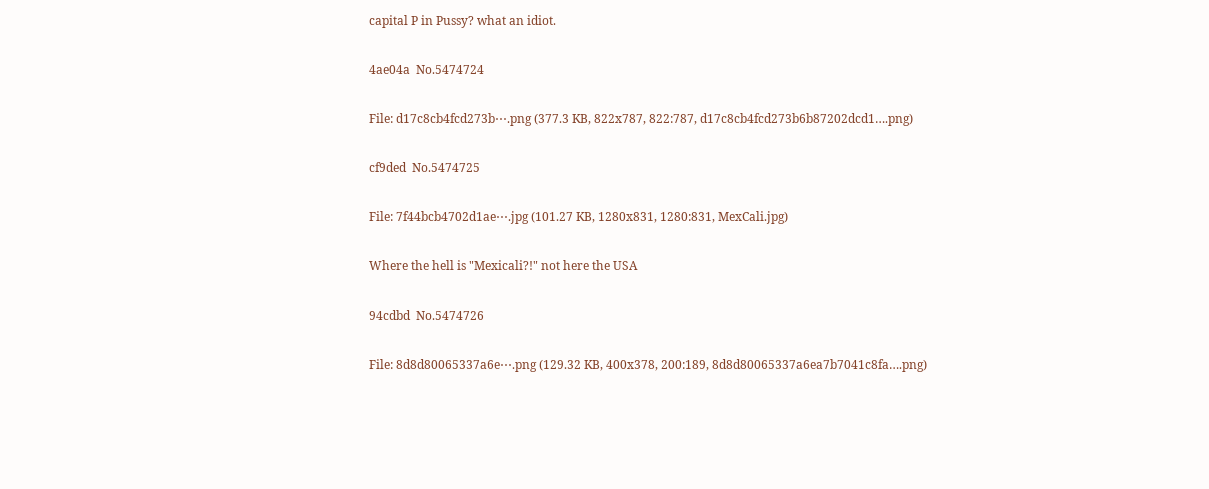capital P in Pussy? what an idiot.

4ae04a  No.5474724

File: d17c8cb4fcd273b⋯.png (377.3 KB, 822x787, 822:787, d17c8cb4fcd273b6b87202dcd1….png)

cf9ded  No.5474725

File: 7f44bcb4702d1ae⋯.jpg (101.27 KB, 1280x831, 1280:831, MexCali.jpg)

Where the hell is "Mexicali?!" not here the USA

94cdbd  No.5474726

File: 8d8d80065337a6e⋯.png (129.32 KB, 400x378, 200:189, 8d8d80065337a6ea7b7041c8fa….png)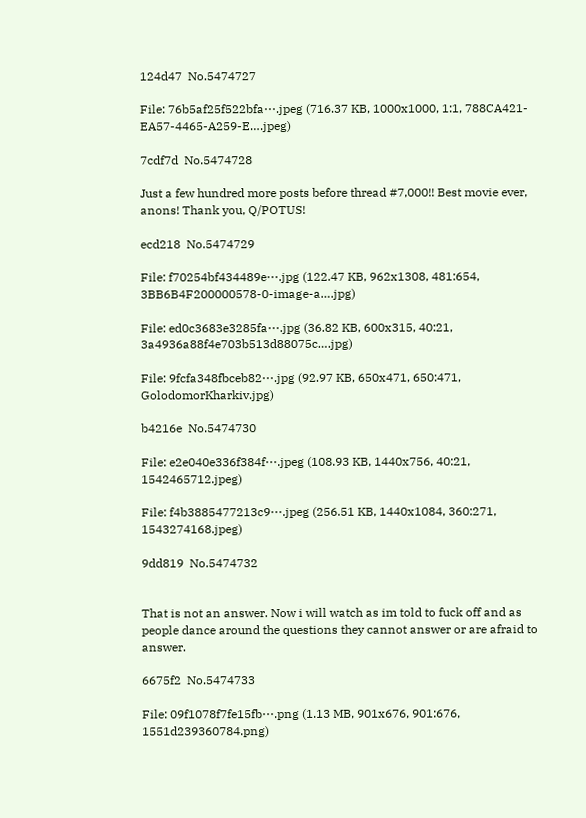124d47  No.5474727

File: 76b5af25f522bfa⋯.jpeg (716.37 KB, 1000x1000, 1:1, 788CA421-EA57-4465-A259-E….jpeg)

7cdf7d  No.5474728

Just a few hundred more posts before thread #7,000!! Best movie ever, anons! Thank you, Q/POTUS!

ecd218  No.5474729

File: f70254bf434489e⋯.jpg (122.47 KB, 962x1308, 481:654, 3BB6B4F200000578-0-image-a….jpg)

File: ed0c3683e3285fa⋯.jpg (36.82 KB, 600x315, 40:21, 3a4936a88f4e703b513d88075c….jpg)

File: 9fcfa348fbceb82⋯.jpg (92.97 KB, 650x471, 650:471, GolodomorKharkiv.jpg)

b4216e  No.5474730

File: e2e040e336f384f⋯.jpeg (108.93 KB, 1440x756, 40:21, 1542465712.jpeg)

File: f4b3885477213c9⋯.jpeg (256.51 KB, 1440x1084, 360:271, 1543274168.jpeg)

9dd819  No.5474732


That is not an answer. Now i will watch as im told to fuck off and as people dance around the questions they cannot answer or are afraid to answer.

6675f2  No.5474733

File: 09f1078f7fe15fb⋯.png (1.13 MB, 901x676, 901:676, 1551d239360784.png)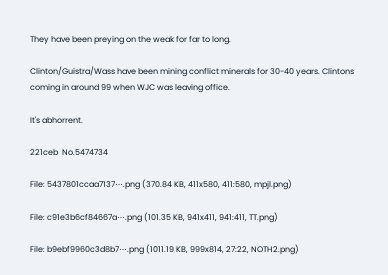They have been preying on the weak for far to long.

Clinton/Guistra/Wass have been mining conflict minerals for 30-40 years. Clintons coming in around 99 when WJC was leaving office.

It's abhorrent.

221ceb  No.5474734

File: 5437801ccaa7137⋯.png (370.84 KB, 411x580, 411:580, mpjl.png)

File: c91e3b6cf84667a⋯.png (101.35 KB, 941x411, 941:411, TT.png)

File: b9ebf9960c3d8b7⋯.png (1011.19 KB, 999x814, 27:22, NOTH2.png)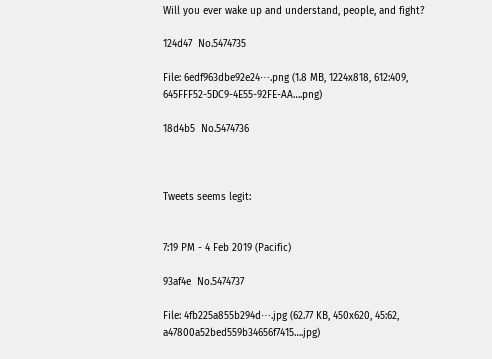Will you ever wake up and understand, people, and fight?

124d47  No.5474735

File: 6edf963dbe92e24⋯.png (1.8 MB, 1224x818, 612:409, 645FFF52-5DC9-4E55-92FE-AA….png)

18d4b5  No.5474736



Tweets seems legit:


7:19 PM - 4 Feb 2019 (Pacific)

93af4e  No.5474737

File: 4fb225a855b294d⋯.jpg (62.77 KB, 450x620, 45:62, a47800a52bed559b34656f7415….jpg)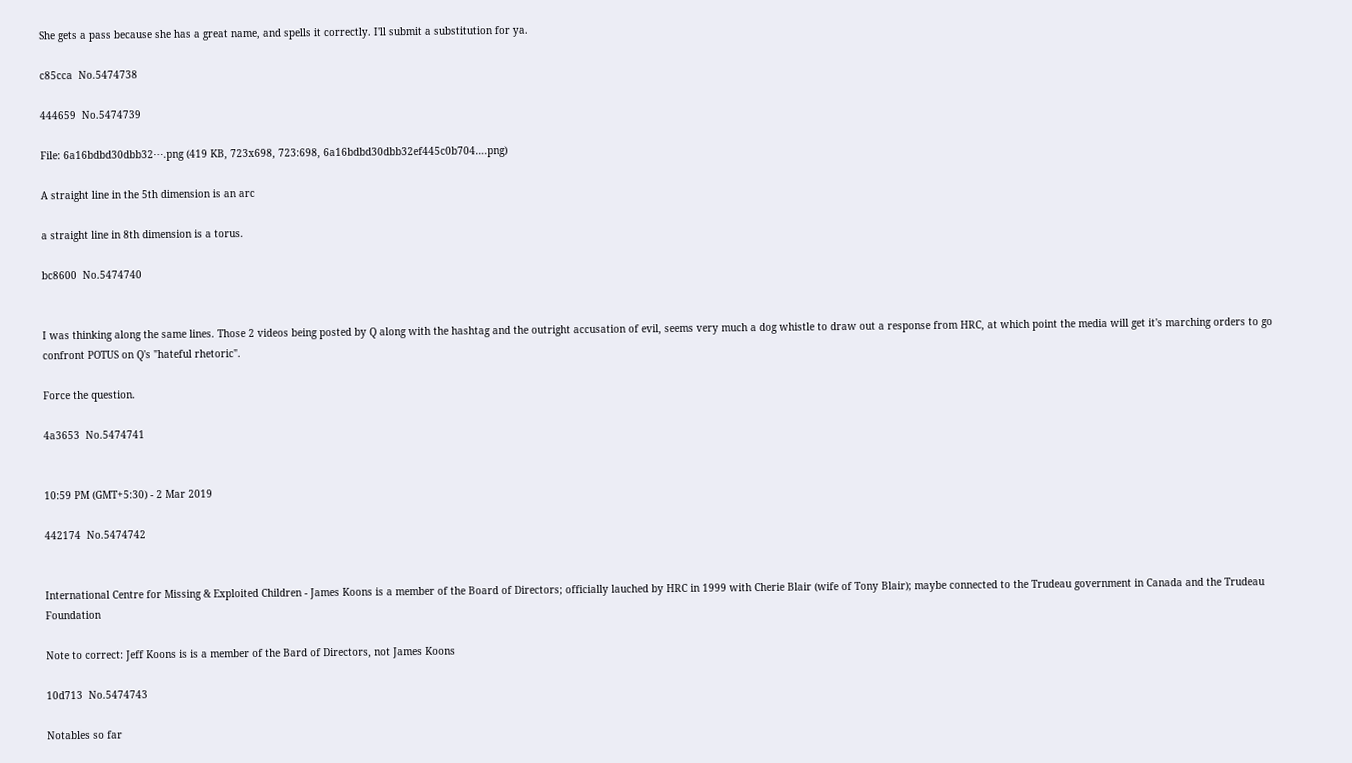She gets a pass because she has a great name, and spells it correctly. I'll submit a substitution for ya.

c85cca  No.5474738

444659  No.5474739

File: 6a16bdbd30dbb32⋯.png (419 KB, 723x698, 723:698, 6a16bdbd30dbb32ef445c0b704….png)

A straight line in the 5th dimension is an arc

a straight line in 8th dimension is a torus.

bc8600  No.5474740


I was thinking along the same lines. Those 2 videos being posted by Q along with the hashtag and the outright accusation of evil, seems very much a dog whistle to draw out a response from HRC, at which point the media will get it's marching orders to go confront POTUS on Q's "hateful rhetoric".

Force the question.

4a3653  No.5474741


10:59 PM (GMT+5:30) - 2 Mar 2019

442174  No.5474742


International Centre for Missing & Exploited Children - James Koons is a member of the Board of Directors; officially lauched by HRC in 1999 with Cherie Blair (wife of Tony Blair); maybe connected to the Trudeau government in Canada and the Trudeau Foundation

Note to correct: Jeff Koons is is a member of the Bard of Directors, not James Koons

10d713  No.5474743

Notables so far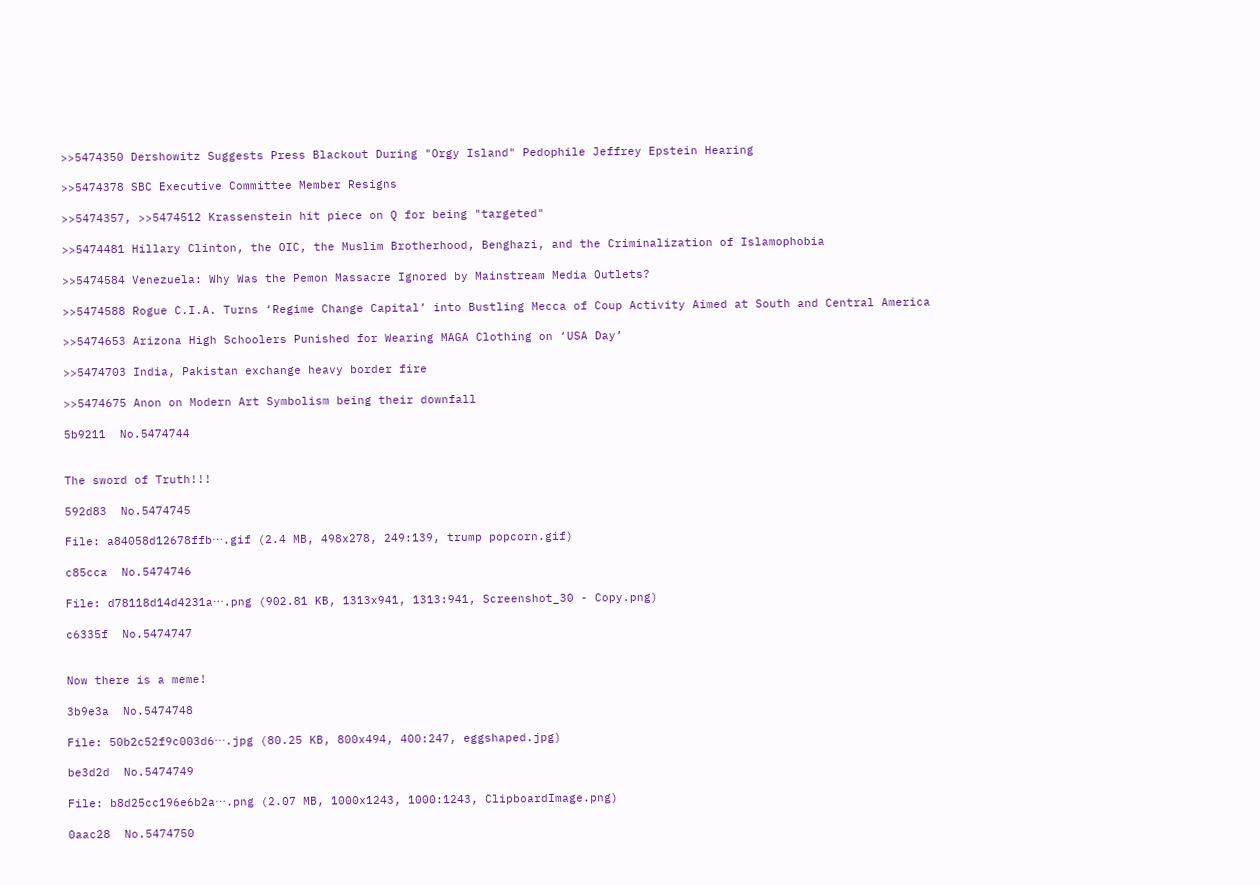>>5474350 Dershowitz Suggests Press Blackout During "Orgy Island" Pedophile Jeffrey Epstein Hearing

>>5474378 SBC Executive Committee Member Resigns

>>5474357, >>5474512 Krassenstein hit piece on Q for being "targeted"

>>5474481 Hillary Clinton, the OIC, the Muslim Brotherhood, Benghazi, and the Criminalization of Islamophobia

>>5474584 Venezuela: Why Was the Pemon Massacre Ignored by Mainstream Media Outlets?

>>5474588 Rogue C.I.A. Turns ‘Regime Change Capital’ into Bustling Mecca of Coup Activity Aimed at South and Central America

>>5474653 Arizona High Schoolers Punished for Wearing MAGA Clothing on ‘USA Day’

>>5474703 India, Pakistan exchange heavy border fire

>>5474675 Anon on Modern Art Symbolism being their downfall

5b9211  No.5474744


The sword of Truth!!!

592d83  No.5474745

File: a84058d12678ffb⋯.gif (2.4 MB, 498x278, 249:139, trump popcorn.gif)

c85cca  No.5474746

File: d78118d14d4231a⋯.png (902.81 KB, 1313x941, 1313:941, Screenshot_30 - Copy.png)

c6335f  No.5474747


Now there is a meme!

3b9e3a  No.5474748

File: 50b2c52f9c003d6⋯.jpg (80.25 KB, 800x494, 400:247, eggshaped.jpg)

be3d2d  No.5474749

File: b8d25cc196e6b2a⋯.png (2.07 MB, 1000x1243, 1000:1243, ClipboardImage.png)

0aac28  No.5474750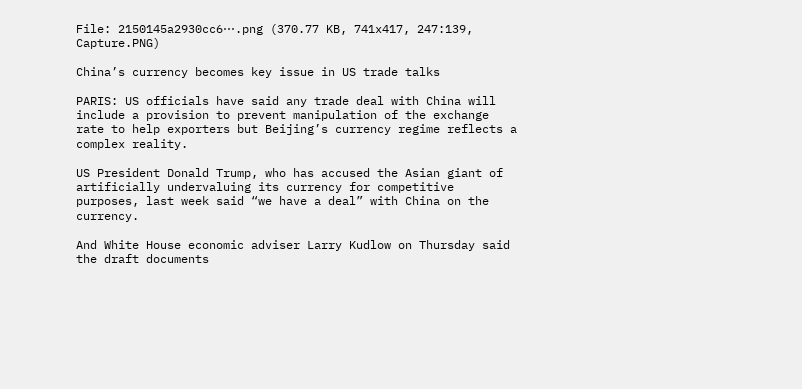File: 2150145a2930cc6⋯.png (370.77 KB, 741x417, 247:139, Capture.PNG)

China’s currency becomes key issue in US trade talks

PARIS: US officials have said any trade deal with China will include a provision to prevent manipulation of the exchange rate to help exporters but Beijing’s currency regime reflects a complex reality.

US President Donald Trump, who has accused the Asian giant of artificially undervaluing its currency for competitive purposes, last week said “we have a deal” with China on the currency.

And White House economic adviser Larry Kudlow on Thursday said the draft documents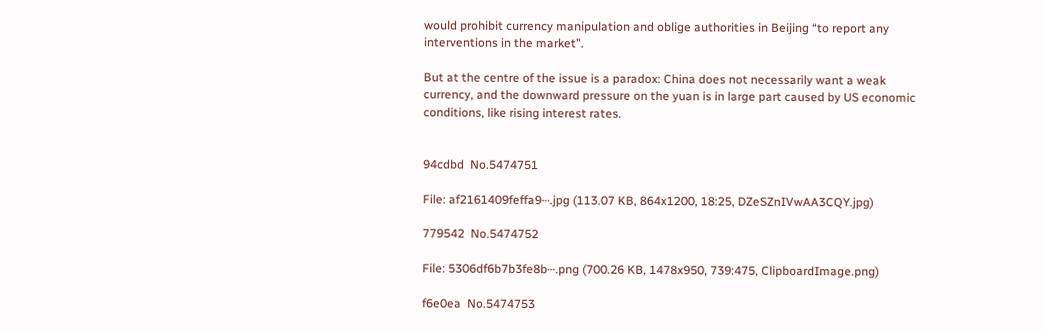would prohibit currency manipulation and oblige authorities in Beijing “to report any interventions in the market”.

But at the centre of the issue is a paradox: China does not necessarily want a weak currency, and the downward pressure on the yuan is in large part caused by US economic conditions, like rising interest rates.


94cdbd  No.5474751

File: af2161409feffa9⋯.jpg (113.07 KB, 864x1200, 18:25, DZeSZnIVwAA3CQY.jpg)

779542  No.5474752

File: 5306df6b7b3fe8b⋯.png (700.26 KB, 1478x950, 739:475, ClipboardImage.png)

f6e0ea  No.5474753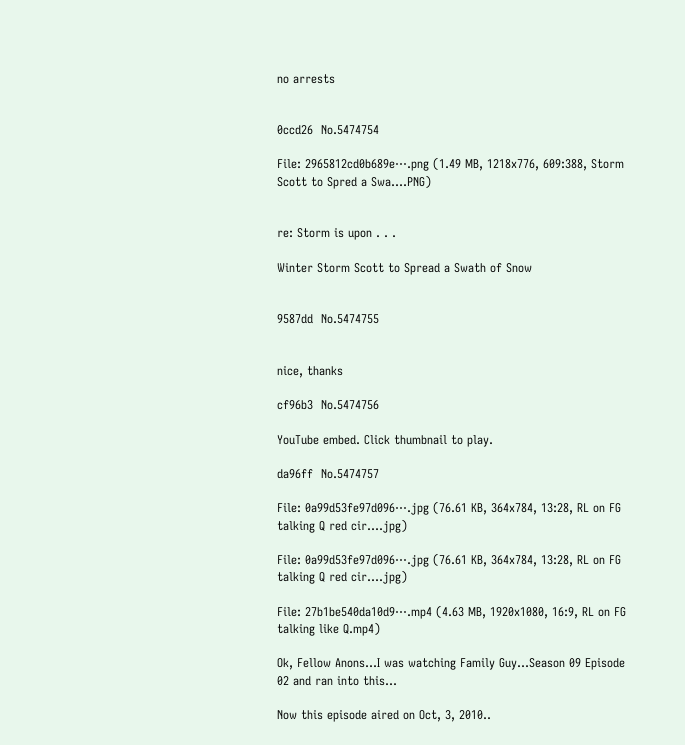no arrests


0ccd26  No.5474754

File: 2965812cd0b689e⋯.png (1.49 MB, 1218x776, 609:388, Storm Scott to Spred a Swa….PNG)


re: Storm is upon . . .

Winter Storm Scott to Spread a Swath of Snow


9587dd  No.5474755


nice, thanks

cf96b3  No.5474756

YouTube embed. Click thumbnail to play.

da96ff  No.5474757

File: 0a99d53fe97d096⋯.jpg (76.61 KB, 364x784, 13:28, RL on FG talking Q red cir….jpg)

File: 0a99d53fe97d096⋯.jpg (76.61 KB, 364x784, 13:28, RL on FG talking Q red cir….jpg)

File: 27b1be540da10d9⋯.mp4 (4.63 MB, 1920x1080, 16:9, RL on FG talking like Q.mp4)

Ok, Fellow Anons…I was watching Family Guy…Season 09 Episode 02 and ran into this…

Now this episode aired on Oct, 3, 2010..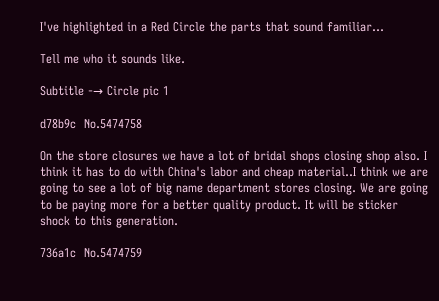I've highlighted in a Red Circle the parts that sound familiar…

Tell me who it sounds like.

Subtitle -→ Circle pic 1

d78b9c  No.5474758

On the store closures we have a lot of bridal shops closing shop also. I think it has to do with China's labor and cheap material..I think we are going to see a lot of big name department stores closing. We are going to be paying more for a better quality product. It will be sticker shock to this generation.

736a1c  No.5474759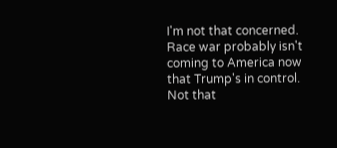I'm not that concerned. Race war probably isn't coming to America now that Trump's in control. Not that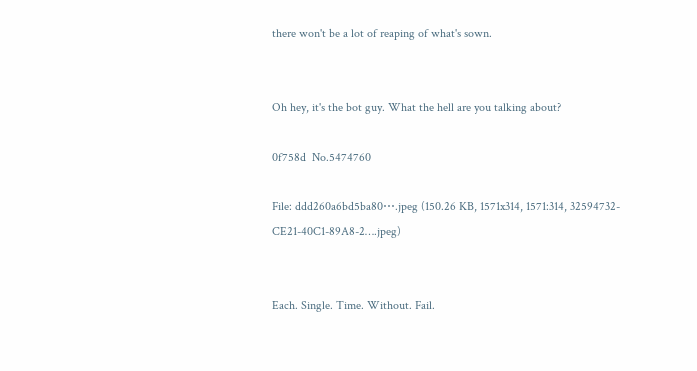there won't be a lot of reaping of what's sown.


Oh hey, it's the bot guy. What the hell are you talking about?

0f758d  No.5474760

File: ddd260a6bd5ba80⋯.jpeg (150.26 KB, 1571x314, 1571:314, 32594732-CE21-40C1-89A8-2….jpeg)


Each. Single. Time. Without. Fail.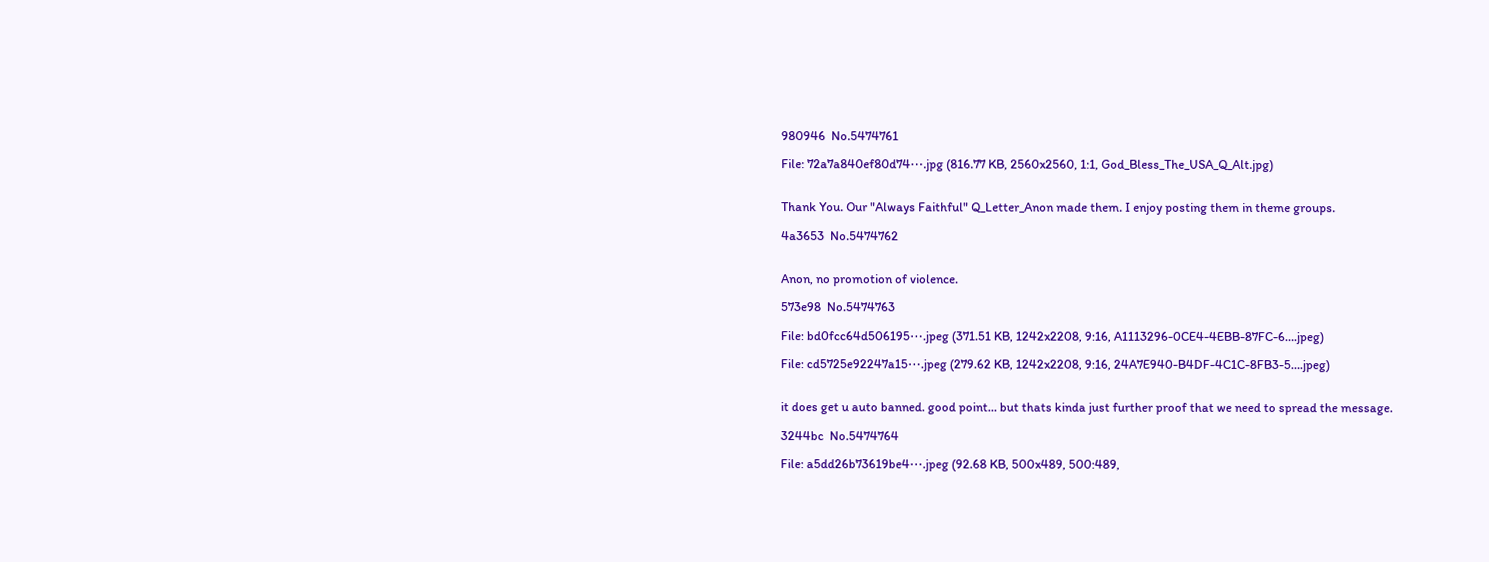980946  No.5474761

File: 72a7a840ef80d74⋯.jpg (816.77 KB, 2560x2560, 1:1, God_Bless_The_USA_Q_Alt.jpg)


Thank You. Our "Always Faithful" Q_Letter_Anon made them. I enjoy posting them in theme groups.

4a3653  No.5474762


Anon, no promotion of violence.

573e98  No.5474763

File: bd0fcc64d506195⋯.jpeg (371.51 KB, 1242x2208, 9:16, A1113296-0CE4-4EBB-87FC-6….jpeg)

File: cd5725e92247a15⋯.jpeg (279.62 KB, 1242x2208, 9:16, 24A7E940-B4DF-4C1C-8FB3-5….jpeg)


it does get u auto banned. good point… but thats kinda just further proof that we need to spread the message.

3244bc  No.5474764

File: a5dd26b73619be4⋯.jpeg (92.68 KB, 500x489, 500:489,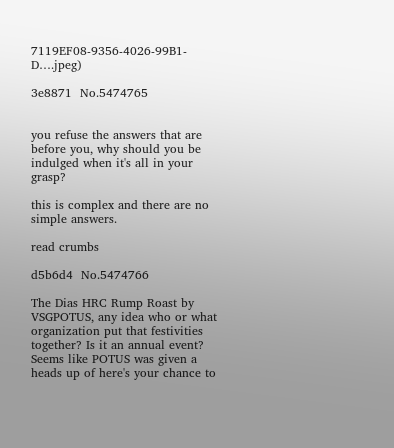7119EF08-9356-4026-99B1-D….jpeg)

3e8871  No.5474765


you refuse the answers that are before you, why should you be indulged when it's all in your grasp?

this is complex and there are no simple answers.

read crumbs

d5b6d4  No.5474766

The Dias HRC Rump Roast by VSGPOTUS, any idea who or what organization put that festivities together? Is it an annual event? Seems like POTUS was given a heads up of here's your chance to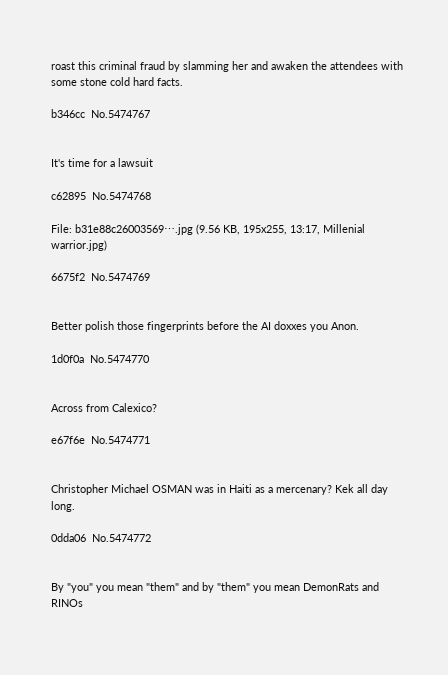roast this criminal fraud by slamming her and awaken the attendees with some stone cold hard facts.

b346cc  No.5474767


It's time for a lawsuit

c62895  No.5474768

File: b31e88c26003569⋯.jpg (9.56 KB, 195x255, 13:17, Millenial warrior.jpg)

6675f2  No.5474769


Better polish those fingerprints before the AI doxxes you Anon.

1d0f0a  No.5474770


Across from Calexico?

e67f6e  No.5474771


Christopher Michael OSMAN was in Haiti as a mercenary? Kek all day long.

0dda06  No.5474772


By "you" you mean "them" and by "them" you mean DemonRats and RINOs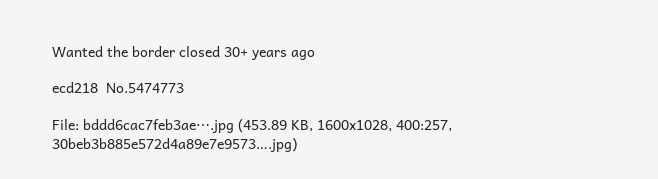Wanted the border closed 30+ years ago

ecd218  No.5474773

File: bddd6cac7feb3ae⋯.jpg (453.89 KB, 1600x1028, 400:257, 30beb3b885e572d4a89e7e9573….jpg)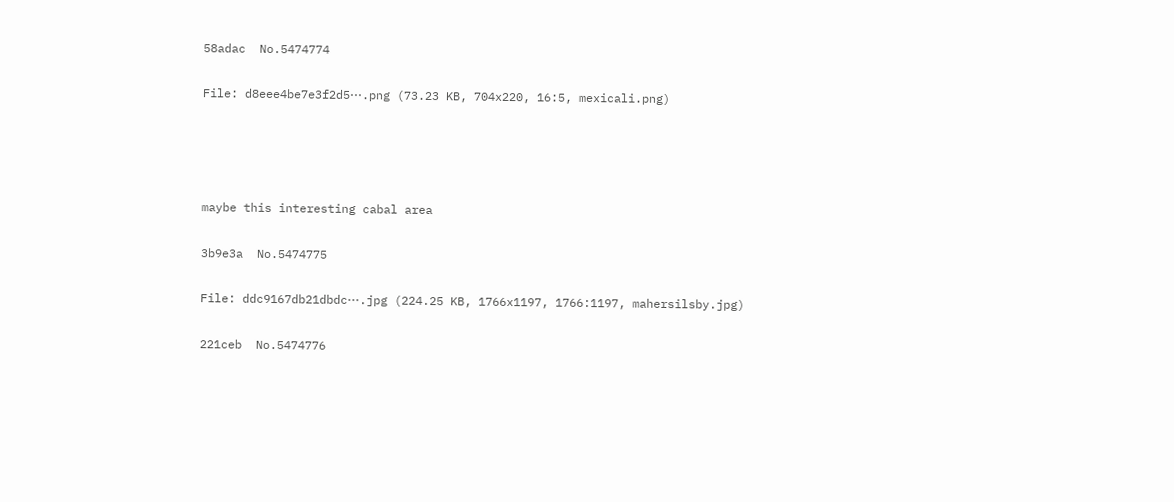58adac  No.5474774

File: d8eee4be7e3f2d5⋯.png (73.23 KB, 704x220, 16:5, mexicali.png)




maybe this interesting cabal area

3b9e3a  No.5474775

File: ddc9167db21dbdc⋯.jpg (224.25 KB, 1766x1197, 1766:1197, mahersilsby.jpg)

221ceb  No.5474776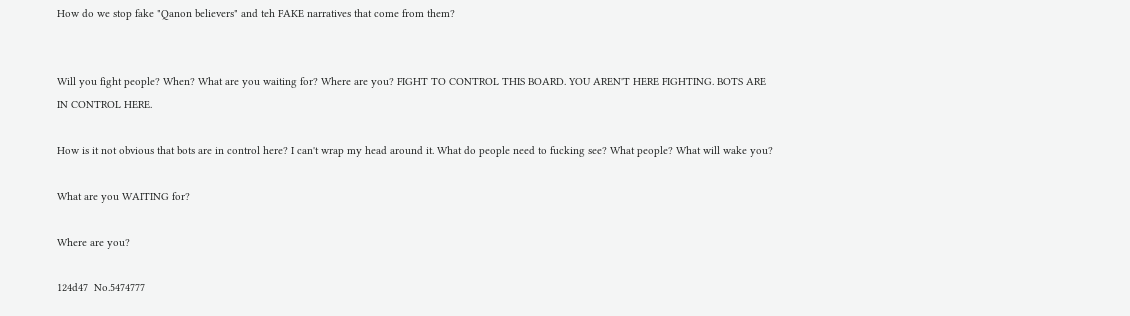How do we stop fake "Qanon believers" and teh FAKE narratives that come from them?


Will you fight people? When? What are you waiting for? Where are you? FIGHT TO CONTROL THIS BOARD. YOU AREN'T HERE FIGHTING. BOTS ARE IN CONTROL HERE.

How is it not obvious that bots are in control here? I can't wrap my head around it. What do people need to fucking see? What people? What will wake you?

What are you WAITING for?

Where are you?

124d47  No.5474777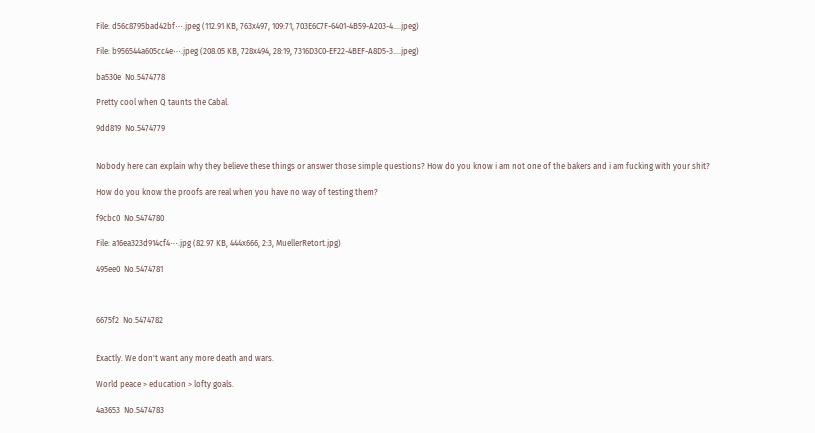File: d56c8795bad42bf⋯.jpeg (112.91 KB, 763x497, 109:71, 703E6C7F-6401-4B59-A203-4….jpeg)

File: b956544a605cc4e⋯.jpeg (208.05 KB, 728x494, 28:19, 7316D3C0-EF22-4BEF-A8D5-3….jpeg)

ba530e  No.5474778

Pretty cool when Q taunts the Cabal.

9dd819  No.5474779


Nobody here can explain why they believe these things or answer those simple questions? How do you know i am not one of the bakers and i am fucking with your shit?

How do you know the proofs are real when you have no way of testing them?

f9cbc0  No.5474780

File: a16ea323d914cf4⋯.jpg (82.97 KB, 444x666, 2:3, MuellerRetort.jpg)

495ee0  No.5474781



6675f2  No.5474782


Exactly. We don't want any more death and wars.

World peace > education > lofty goals.

4a3653  No.5474783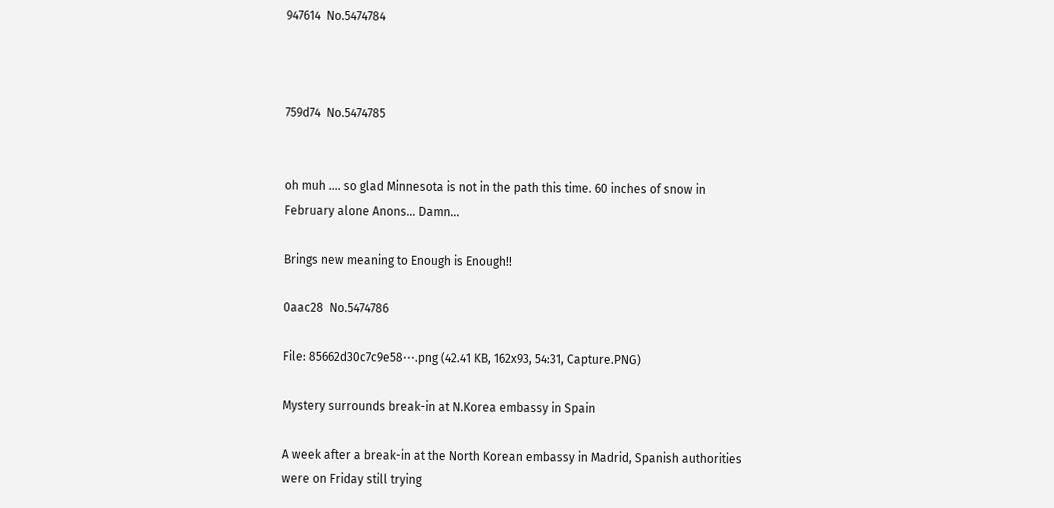947614  No.5474784



759d74  No.5474785


oh muh …. so glad Minnesota is not in the path this time. 60 inches of snow in February alone Anons… Damn…

Brings new meaning to Enough is Enough!!

0aac28  No.5474786

File: 85662d30c7c9e58⋯.png (42.41 KB, 162x93, 54:31, Capture.PNG)

Mystery surrounds break-in at N.Korea embassy in Spain

A week after a break-in at the North Korean embassy in Madrid, Spanish authorities were on Friday still trying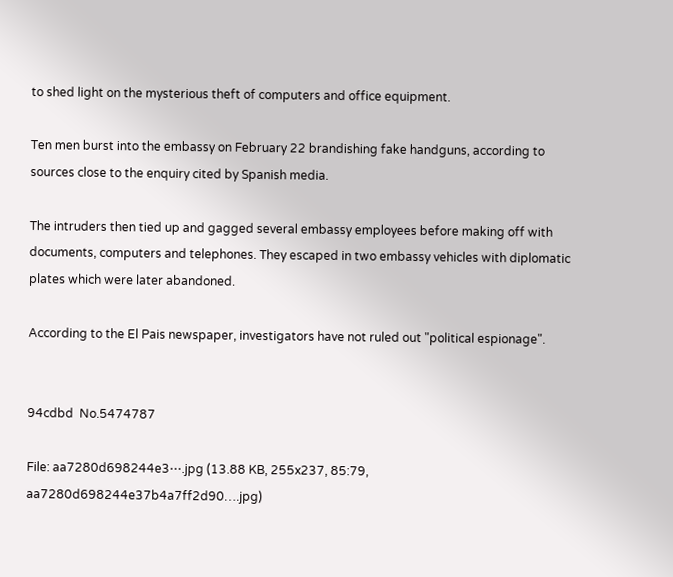to shed light on the mysterious theft of computers and office equipment.

Ten men burst into the embassy on February 22 brandishing fake handguns, according to sources close to the enquiry cited by Spanish media.

The intruders then tied up and gagged several embassy employees before making off with documents, computers and telephones. They escaped in two embassy vehicles with diplomatic plates which were later abandoned.

According to the El Pais newspaper, investigators have not ruled out "political espionage".


94cdbd  No.5474787

File: aa7280d698244e3⋯.jpg (13.88 KB, 255x237, 85:79, aa7280d698244e37b4a7ff2d90….jpg)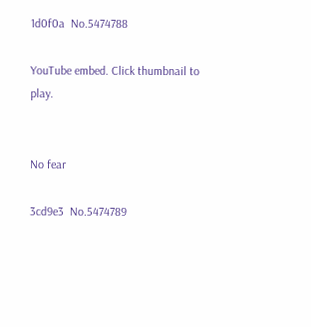1d0f0a  No.5474788

YouTube embed. Click thumbnail to play.


No fear

3cd9e3  No.5474789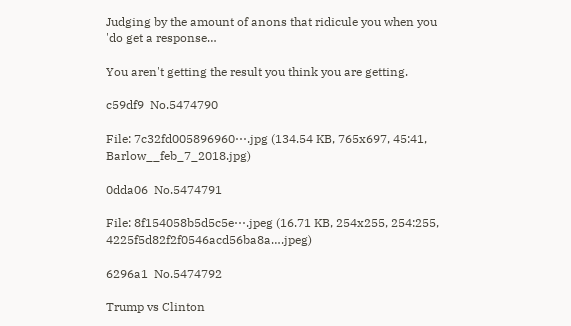Judging by the amount of anons that ridicule you when you 'do get a response…

You aren't getting the result you think you are getting.

c59df9  No.5474790

File: 7c32fd005896960⋯.jpg (134.54 KB, 765x697, 45:41, Barlow__feb_7_2018.jpg)

0dda06  No.5474791

File: 8f154058b5d5c5e⋯.jpeg (16.71 KB, 254x255, 254:255, 4225f5d82f2f0546acd56ba8a….jpeg)

6296a1  No.5474792

Trump vs Clinton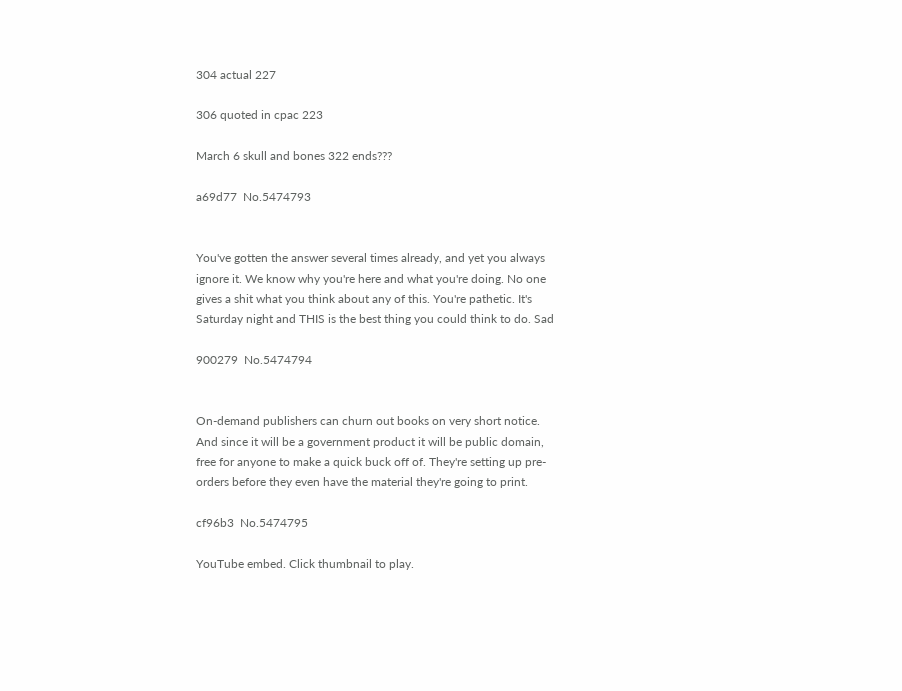304 actual 227

306 quoted in cpac 223

March 6 skull and bones 322 ends???

a69d77  No.5474793


You've gotten the answer several times already, and yet you always ignore it. We know why you're here and what you're doing. No one gives a shit what you think about any of this. You're pathetic. It's Saturday night and THIS is the best thing you could think to do. Sad

900279  No.5474794


On-demand publishers can churn out books on very short notice. And since it will be a government product it will be public domain, free for anyone to make a quick buck off of. They're setting up pre-orders before they even have the material they're going to print.

cf96b3  No.5474795

YouTube embed. Click thumbnail to play.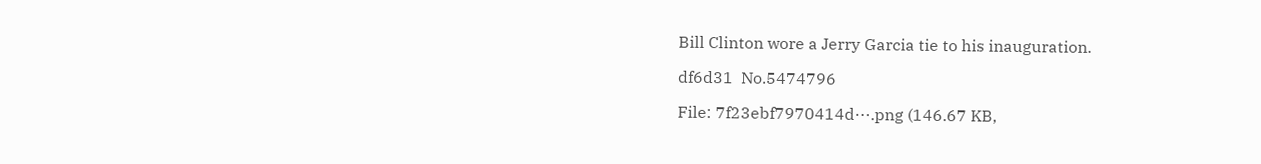Bill Clinton wore a Jerry Garcia tie to his inauguration.

df6d31  No.5474796

File: 7f23ebf7970414d⋯.png (146.67 KB,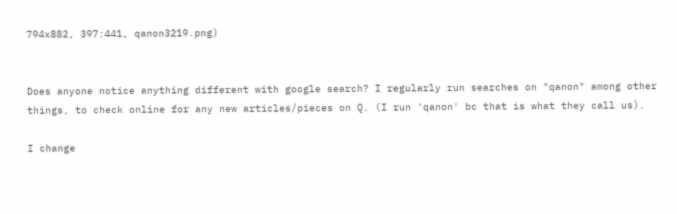794x882, 397:441, qanon3219.png)


Does anyone notice anything different with google search? I regularly run searches on "qanon" among other things, to check online for any new articles/pieces on Q. (I run 'qanon' bc that is what they call us).

I change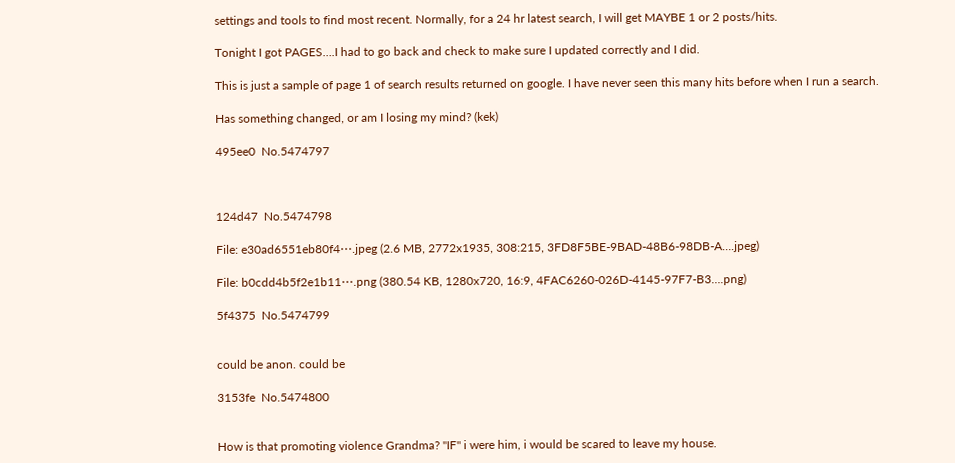settings and tools to find most recent. Normally, for a 24 hr latest search, I will get MAYBE 1 or 2 posts/hits.

Tonight I got PAGES….I had to go back and check to make sure I updated correctly and I did.

This is just a sample of page 1 of search results returned on google. I have never seen this many hits before when I run a search.

Has something changed, or am I losing my mind? (kek)

495ee0  No.5474797



124d47  No.5474798

File: e30ad6551eb80f4⋯.jpeg (2.6 MB, 2772x1935, 308:215, 3FD8F5BE-9BAD-48B6-98DB-A….jpeg)

File: b0cdd4b5f2e1b11⋯.png (380.54 KB, 1280x720, 16:9, 4FAC6260-026D-4145-97F7-B3….png)

5f4375  No.5474799


could be anon. could be

3153fe  No.5474800


How is that promoting violence Grandma? "IF" i were him, i would be scared to leave my house.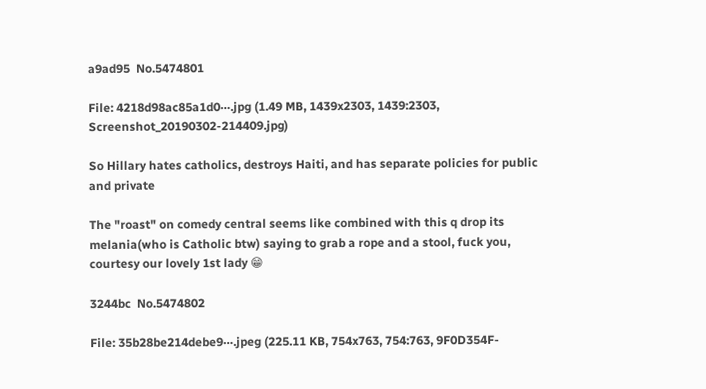a9ad95  No.5474801

File: 4218d98ac85a1d0⋯.jpg (1.49 MB, 1439x2303, 1439:2303, Screenshot_20190302-214409.jpg)

So Hillary hates catholics, destroys Haiti, and has separate policies for public and private

The "roast" on comedy central seems like combined with this q drop its melania(who is Catholic btw) saying to grab a rope and a stool, fuck you, courtesy our lovely 1st lady 😁

3244bc  No.5474802

File: 35b28be214debe9⋯.jpeg (225.11 KB, 754x763, 754:763, 9F0D354F-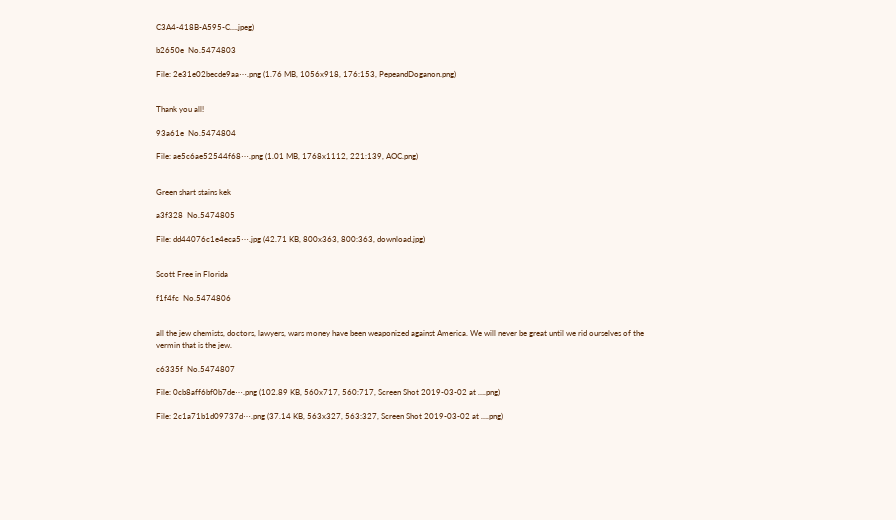C3A4-418B-A595-C….jpeg)

b2650e  No.5474803

File: 2e31e02becde9aa⋯.png (1.76 MB, 1056x918, 176:153, PepeandDoganon.png)


Thank you all!

93a61e  No.5474804

File: ae5c6ae52544f68⋯.png (1.01 MB, 1768x1112, 221:139, AOC.png)


Green shart stains kek

a3f328  No.5474805

File: dd44076c1e4eca5⋯.jpg (42.71 KB, 800x363, 800:363, download.jpg)


Scott Free in Florida

f1f4fc  No.5474806


all the jew chemists, doctors, lawyers, wars money have been weaponized against America. We will never be great until we rid ourselves of the vermin that is the jew.

c6335f  No.5474807

File: 0cb8aff6bf0b7de⋯.png (102.89 KB, 560x717, 560:717, Screen Shot 2019-03-02 at ….png)

File: 2c1a71b1d09737d⋯.png (37.14 KB, 563x327, 563:327, Screen Shot 2019-03-02 at ….png)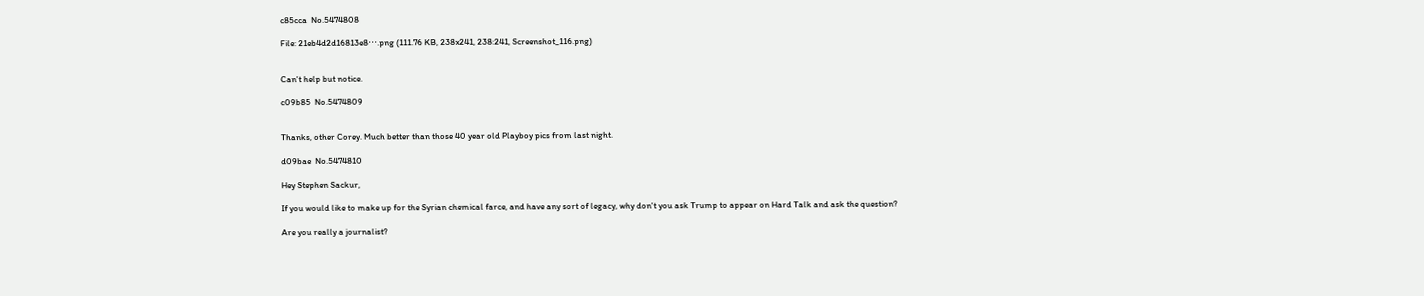c85cca  No.5474808

File: 21eb4d2d16813e8⋯.png (111.76 KB, 238x241, 238:241, Screenshot_116.png)


Can't help but notice.

c09b85  No.5474809


Thanks, other Corey. Much better than those 40 year old Playboy pics from last night.

d09bae  No.5474810

Hey Stephen Sackur,

If you would like to make up for the Syrian chemical farce, and have any sort of legacy, why don't you ask Trump to appear on Hard Talk and ask the question?

Are you really a journalist?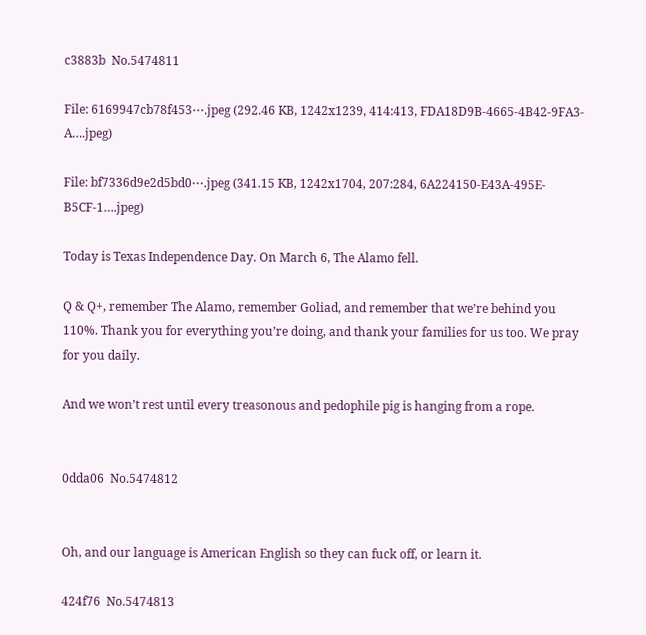c3883b  No.5474811

File: 6169947cb78f453⋯.jpeg (292.46 KB, 1242x1239, 414:413, FDA18D9B-4665-4B42-9FA3-A….jpeg)

File: bf7336d9e2d5bd0⋯.jpeg (341.15 KB, 1242x1704, 207:284, 6A224150-E43A-495E-B5CF-1….jpeg)

Today is Texas Independence Day. On March 6, The Alamo fell.

Q & Q+, remember The Alamo, remember Goliad, and remember that we’re behind you 110%. Thank you for everything you’re doing, and thank your families for us too. We pray for you daily.

And we won’t rest until every treasonous and pedophile pig is hanging from a rope.


0dda06  No.5474812


Oh, and our language is American English so they can fuck off, or learn it.

424f76  No.5474813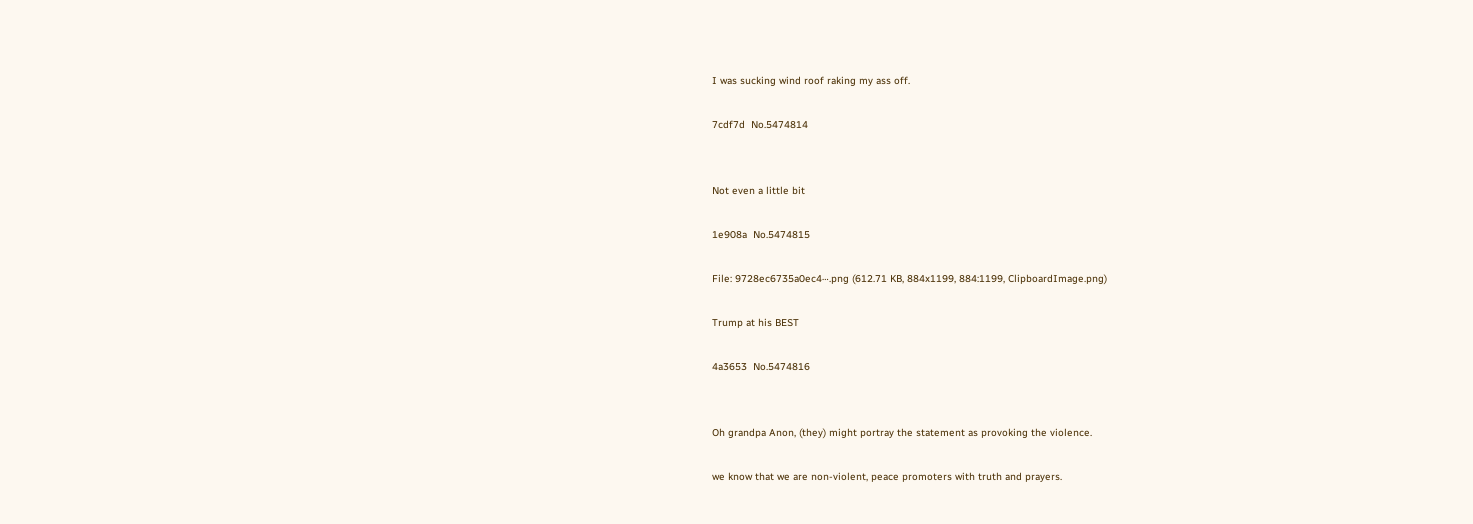I was sucking wind roof raking my ass off.

7cdf7d  No.5474814


Not even a little bit

1e908a  No.5474815

File: 9728ec6735a0ec4⋯.png (612.71 KB, 884x1199, 884:1199, ClipboardImage.png)

Trump at his BEST

4a3653  No.5474816


Oh grandpa Anon, (they) might portray the statement as provoking the violence.

we know that we are non-violent, peace promoters with truth and prayers.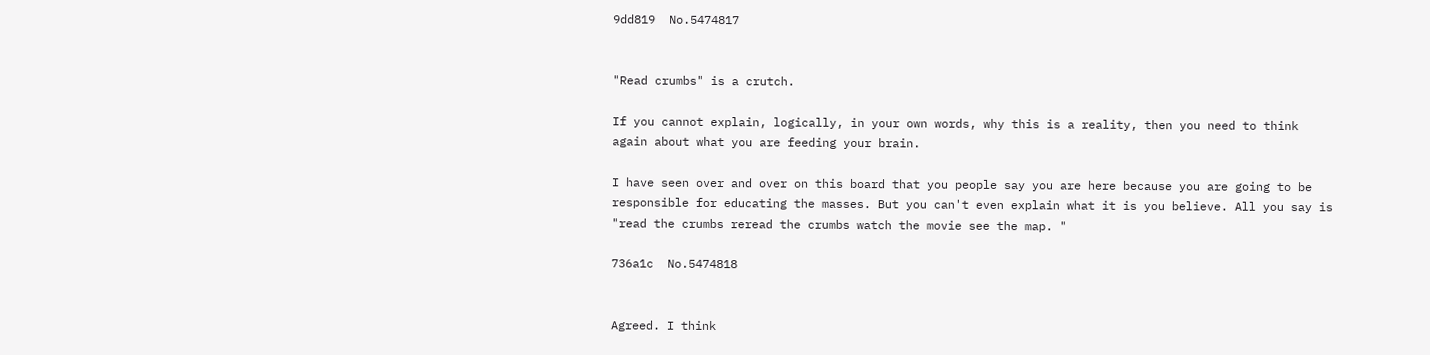9dd819  No.5474817


"Read crumbs" is a crutch.

If you cannot explain, logically, in your own words, why this is a reality, then you need to think again about what you are feeding your brain.

I have seen over and over on this board that you people say you are here because you are going to be responsible for educating the masses. But you can't even explain what it is you believe. All you say is "read the crumbs reread the crumbs watch the movie see the map. "

736a1c  No.5474818


Agreed. I think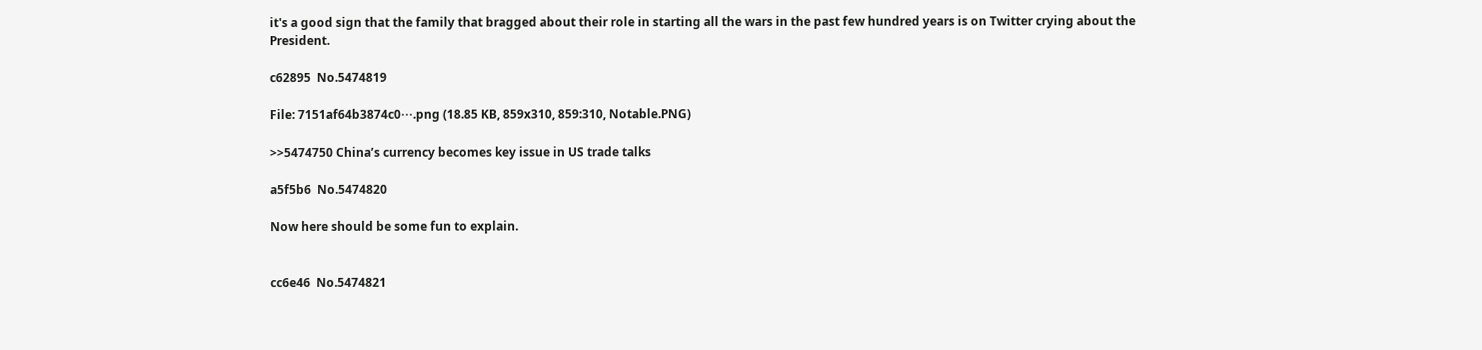it's a good sign that the family that bragged about their role in starting all the wars in the past few hundred years is on Twitter crying about the President.

c62895  No.5474819

File: 7151af64b3874c0⋯.png (18.85 KB, 859x310, 859:310, Notable.PNG)

>>5474750 China’s currency becomes key issue in US trade talks

a5f5b6  No.5474820

Now here should be some fun to explain.


cc6e46  No.5474821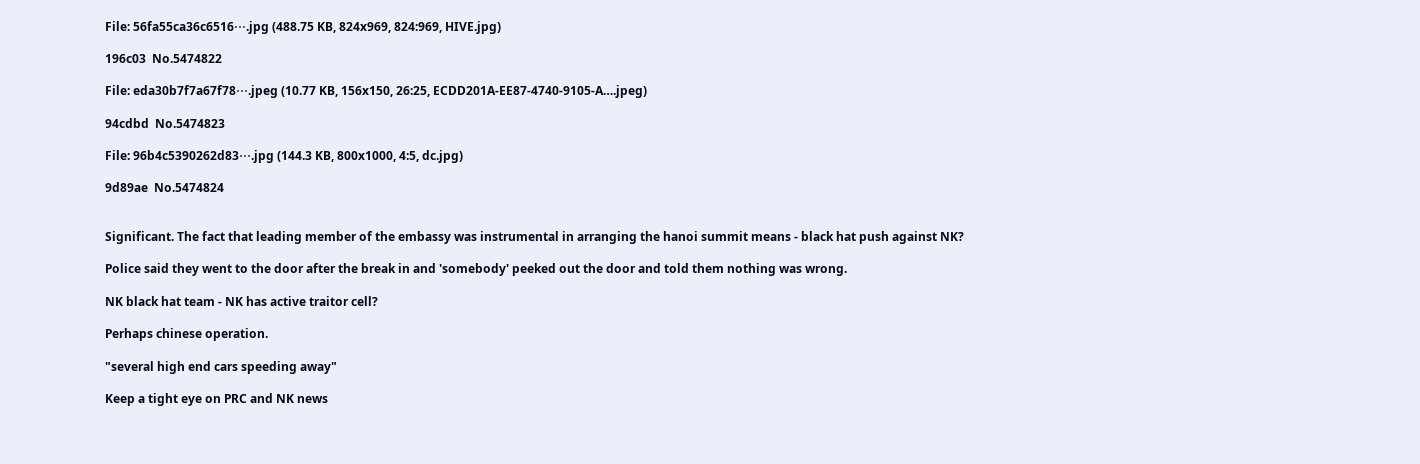File: 56fa55ca36c6516⋯.jpg (488.75 KB, 824x969, 824:969, HIVE.jpg)

196c03  No.5474822

File: eda30b7f7a67f78⋯.jpeg (10.77 KB, 156x150, 26:25, ECDD201A-EE87-4740-9105-A….jpeg)

94cdbd  No.5474823

File: 96b4c5390262d83⋯.jpg (144.3 KB, 800x1000, 4:5, dc.jpg)

9d89ae  No.5474824


Significant. The fact that leading member of the embassy was instrumental in arranging the hanoi summit means - black hat push against NK?

Police said they went to the door after the break in and 'somebody' peeked out the door and told them nothing was wrong.

NK black hat team - NK has active traitor cell?

Perhaps chinese operation.

"several high end cars speeding away"

Keep a tight eye on PRC and NK news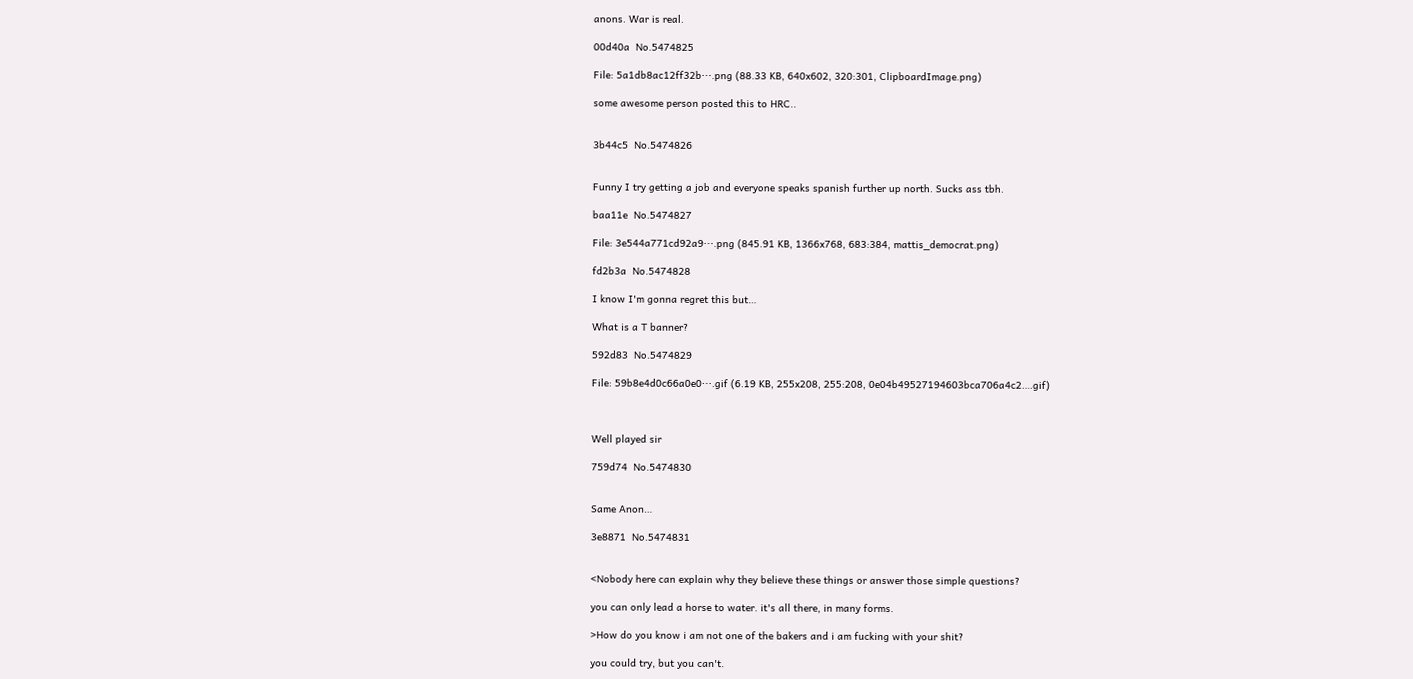anons. War is real.

00d40a  No.5474825

File: 5a1db8ac12ff32b⋯.png (88.33 KB, 640x602, 320:301, ClipboardImage.png)

some awesome person posted this to HRC..


3b44c5  No.5474826


Funny I try getting a job and everyone speaks spanish further up north. Sucks ass tbh.

baa11e  No.5474827

File: 3e544a771cd92a9⋯.png (845.91 KB, 1366x768, 683:384, mattis_democrat.png)

fd2b3a  No.5474828

I know I'm gonna regret this but…

What is a T banner?

592d83  No.5474829

File: 59b8e4d0c66a0e0⋯.gif (6.19 KB, 255x208, 255:208, 0e04b49527194603bca706a4c2….gif)



Well played sir

759d74  No.5474830


Same Anon…

3e8871  No.5474831


<Nobody here can explain why they believe these things or answer those simple questions?

you can only lead a horse to water. it's all there, in many forms.

>How do you know i am not one of the bakers and i am fucking with your shit?

you could try, but you can't.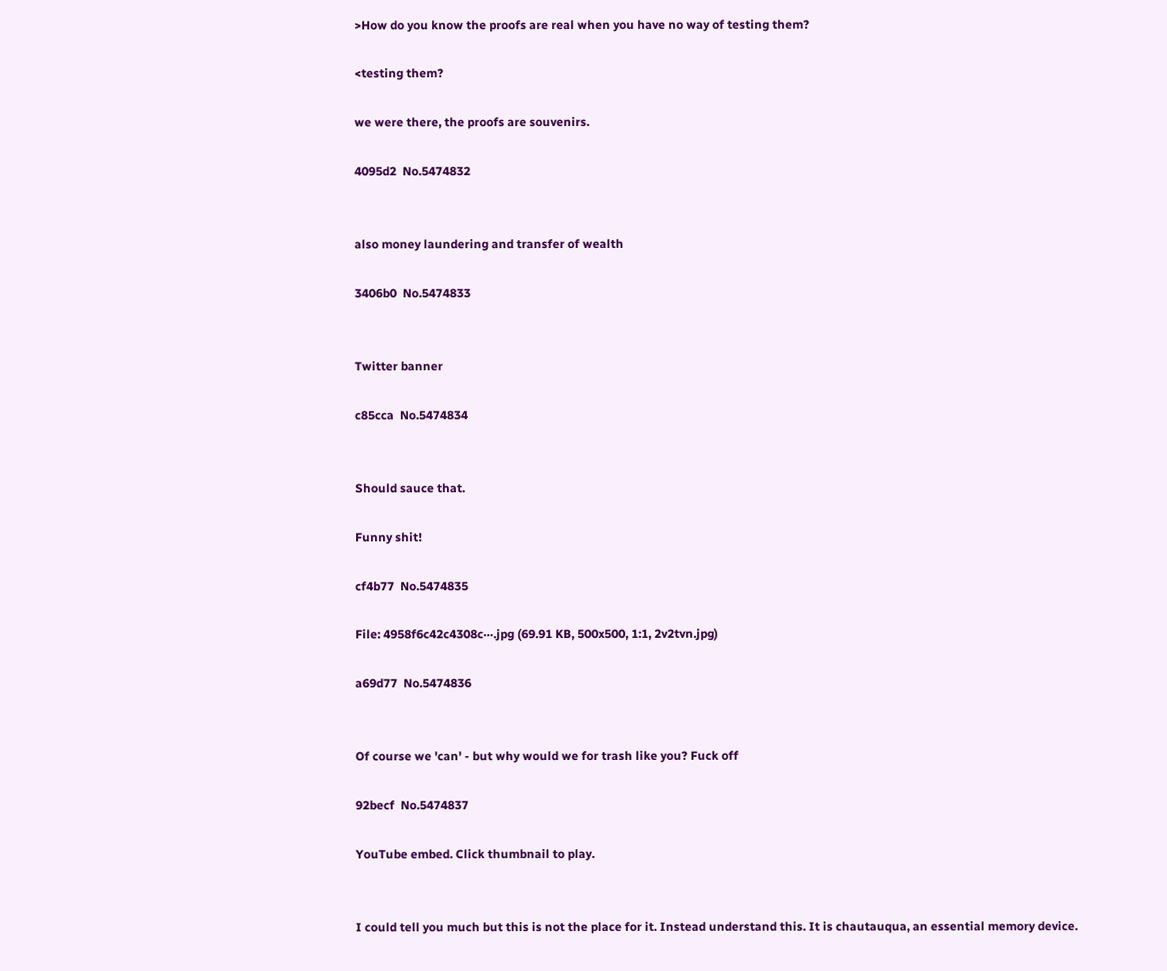>How do you know the proofs are real when you have no way of testing them?

<testing them?

we were there, the proofs are souvenirs.

4095d2  No.5474832


also money laundering and transfer of wealth

3406b0  No.5474833


Twitter banner

c85cca  No.5474834


Should sauce that.

Funny shit!

cf4b77  No.5474835

File: 4958f6c42c4308c⋯.jpg (69.91 KB, 500x500, 1:1, 2v2tvn.jpg)

a69d77  No.5474836


Of course we 'can' - but why would we for trash like you? Fuck off

92becf  No.5474837

YouTube embed. Click thumbnail to play.


I could tell you much but this is not the place for it. Instead understand this. It is chautauqua, an essential memory device.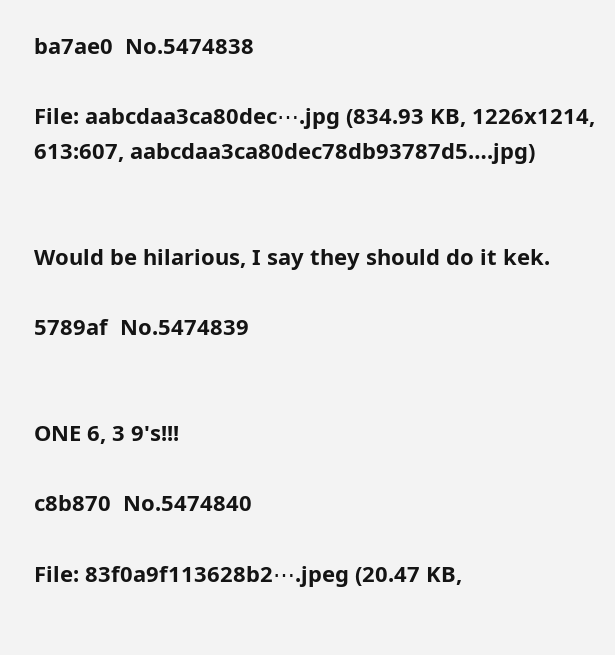ba7ae0  No.5474838

File: aabcdaa3ca80dec⋯.jpg (834.93 KB, 1226x1214, 613:607, aabcdaa3ca80dec78db93787d5….jpg)


Would be hilarious, I say they should do it kek.

5789af  No.5474839


ONE 6, 3 9's!!!

c8b870  No.5474840

File: 83f0a9f113628b2⋯.jpeg (20.47 KB,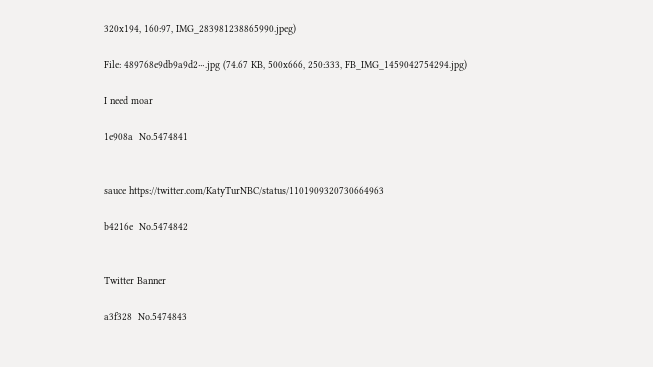320x194, 160:97, IMG_283981238865990.jpeg)

File: 489768e9db9a9d2⋯.jpg (74.67 KB, 500x666, 250:333, FB_IMG_1459042754294.jpg)

I need moar

1e908a  No.5474841


sauce https://twitter.com/KatyTurNBC/status/1101909320730664963

b4216e  No.5474842


Twitter Banner

a3f328  No.5474843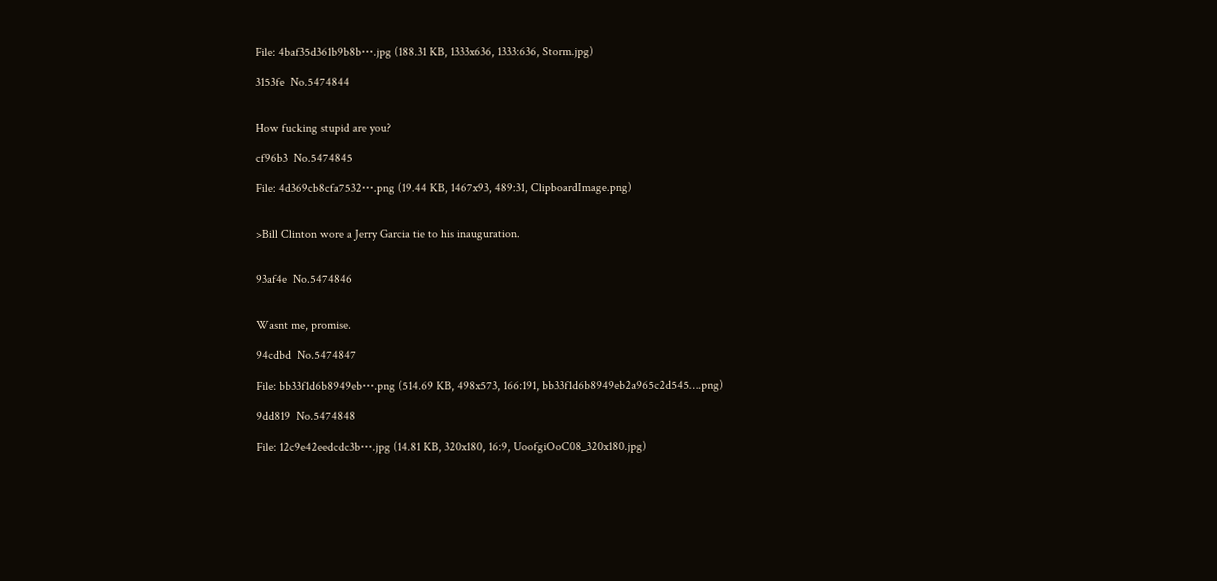File: 4baf35d361b9b8b⋯.jpg (188.31 KB, 1333x636, 1333:636, Storm.jpg)

3153fe  No.5474844


How fucking stupid are you?

cf96b3  No.5474845

File: 4d369cb8cfa7532⋯.png (19.44 KB, 1467x93, 489:31, ClipboardImage.png)


>Bill Clinton wore a Jerry Garcia tie to his inauguration.


93af4e  No.5474846


Wasnt me, promise.

94cdbd  No.5474847

File: bb33f1d6b8949eb⋯.png (514.69 KB, 498x573, 166:191, bb33f1d6b8949eb2a965c2d545….png)

9dd819  No.5474848

File: 12c9e42eedcdc3b⋯.jpg (14.81 KB, 320x180, 16:9, UoofgiOoC08_320x180.jpg)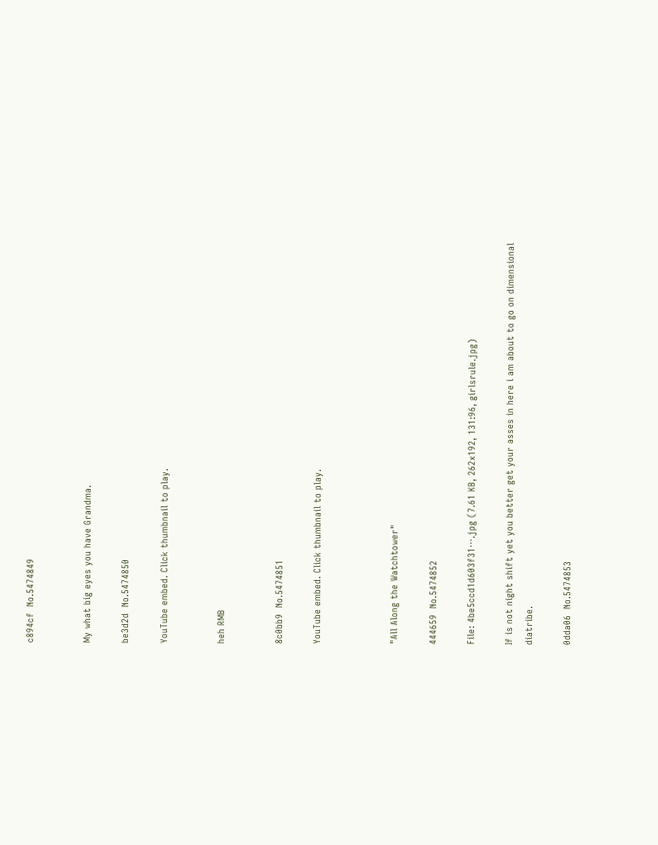c894cf  No.5474849


My what big eyes you have Grandma.

be3d2d  No.5474850

YouTube embed. Click thumbnail to play.


heh RMB


8c0bb9  No.5474851

YouTube embed. Click thumbnail to play.



"All Along the Watchtower"

444659  No.5474852

File: 4be5ccd1d603f31⋯.jpg (7.61 KB, 262x192, 131:96, girlsrule.jpg)

If is not night shift yet you better get your asses in here i am about to go on dimensional diatribe.

0dda06  No.5474853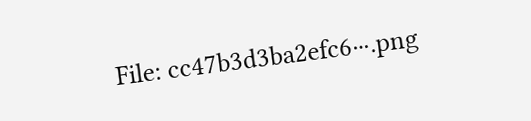File: cc47b3d3ba2efc6⋯.png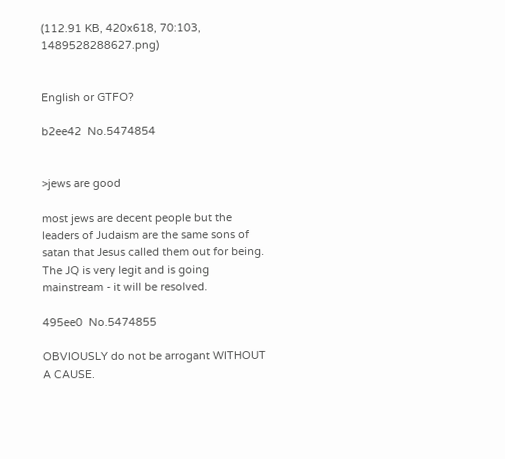(112.91 KB, 420x618, 70:103, 1489528288627.png)


English or GTFO?

b2ee42  No.5474854


>jews are good

most jews are decent people but the leaders of Judaism are the same sons of satan that Jesus called them out for being. The JQ is very legit and is going mainstream - it will be resolved.

495ee0  No.5474855

OBVIOUSLY do not be arrogant WITHOUT A CAUSE.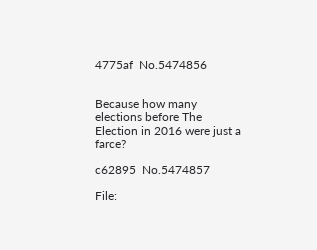4775af  No.5474856


Because how many elections before The Election in 2016 were just a farce?

c62895  No.5474857

File: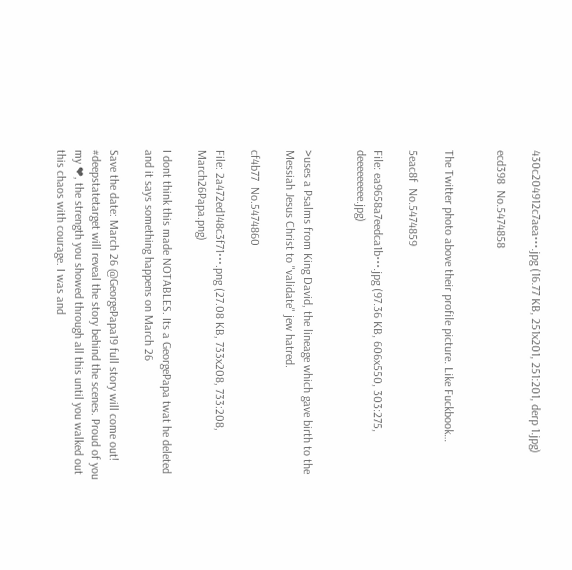430c204912c7aea⋯.jpg (16.77 KB, 251x201, 251:201, derp 1.jpg)

ecd398  No.5474858


The Twitter photo above their profile picture. Like Fuckbook…

5eac8f  No.5474859

File: ea9658a7eedca1b⋯.jpg (97.36 KB, 606x550, 303:275, deeeeeeeee.jpg)


>uses a Psalms from King David, the lineage which gave birth to the Messiah Jesus Christ to "validate" jew hatred.

cf4b77  No.5474860

File: 2a472ed148c3f71⋯.png (27.08 KB, 733x208, 733:208, March26Papa.png)

I dont think this made NOTABLES. Its a GeorgePapa twat he deleted and it says something happens on March 26

Save the date: March 26 @GeorgePapa19 full story will come out! #deepstatetarget will reveal the story behind the scenes. Proud of you my ❤, the strength you showed through all this until you walked out this chaos with courage. I was and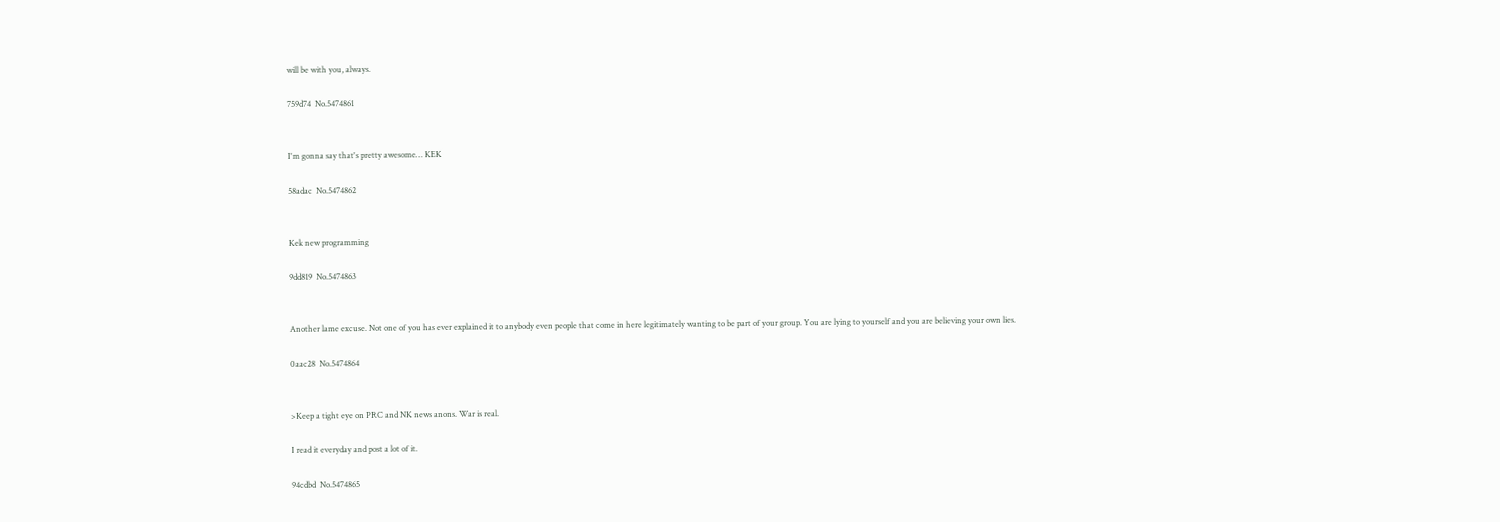will be with you, always.

759d74  No.5474861


I'm gonna say that's pretty awesome… KEK

58adac  No.5474862


Kek new programming

9dd819  No.5474863


Another lame excuse. Not one of you has ever explained it to anybody even people that come in here legitimately wanting to be part of your group. You are lying to yourself and you are believing your own lies.

0aac28  No.5474864


>Keep a tight eye on PRC and NK news anons. War is real.

I read it everyday and post a lot of it.

94cdbd  No.5474865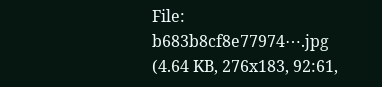File: b683b8cf8e77974⋯.jpg (4.64 KB, 276x183, 92:61,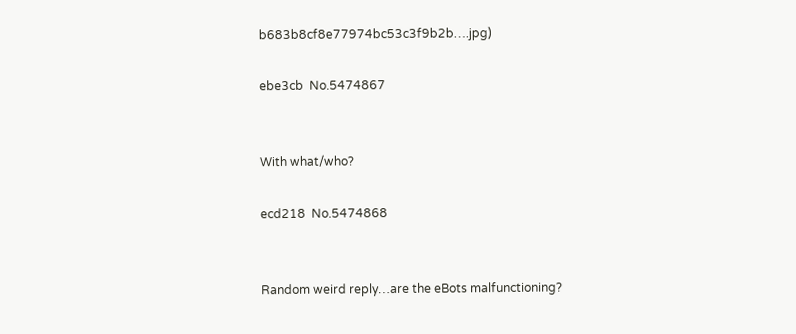b683b8cf8e77974bc53c3f9b2b….jpg)

ebe3cb  No.5474867


With what/who?

ecd218  No.5474868


Random weird reply…are the eBots malfunctioning?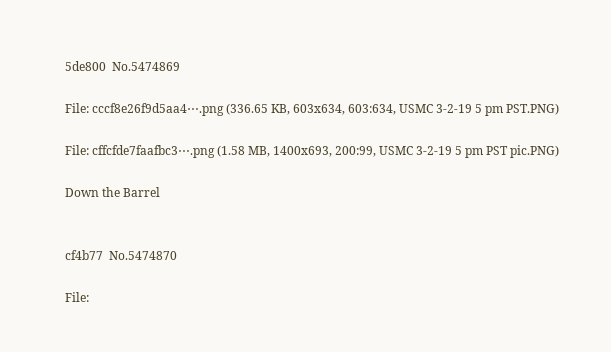5de800  No.5474869

File: cccf8e26f9d5aa4⋯.png (336.65 KB, 603x634, 603:634, USMC 3-2-19 5 pm PST.PNG)

File: cffcfde7faafbc3⋯.png (1.58 MB, 1400x693, 200:99, USMC 3-2-19 5 pm PST pic.PNG)

Down the Barrel


cf4b77  No.5474870

File: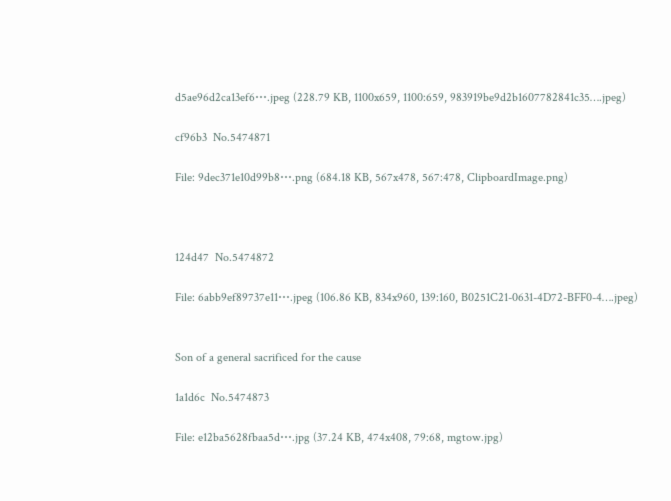d5ae96d2ca13ef6⋯.jpeg (228.79 KB, 1100x659, 1100:659, 983919be9d2b1607782841c35….jpeg)

cf96b3  No.5474871

File: 9dec371e10d99b8⋯.png (684.18 KB, 567x478, 567:478, ClipboardImage.png)



124d47  No.5474872

File: 6abb9ef89737e11⋯.jpeg (106.86 KB, 834x960, 139:160, B0251C21-0631-4D72-BFF0-4….jpeg)


Son of a general sacrificed for the cause

1a1d6c  No.5474873

File: e12ba5628fbaa5d⋯.jpg (37.24 KB, 474x408, 79:68, mgtow.jpg)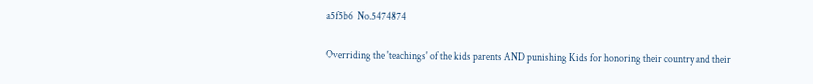a5f5b6  No.5474874

Overriding the 'teachings' of the kids parents AND punishing Kids for honoring their country and their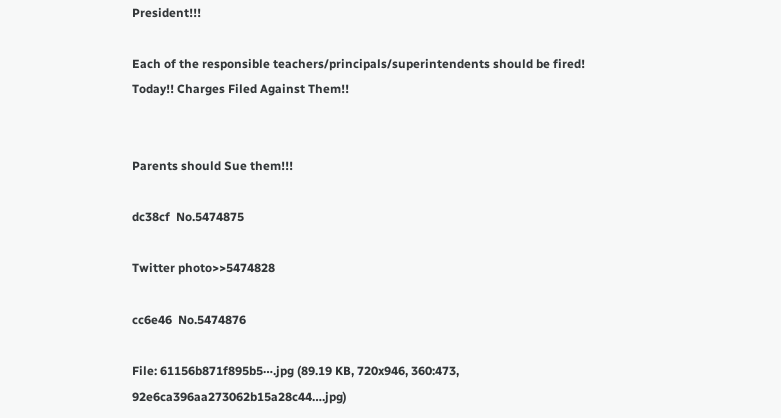President!!!

Each of the responsible teachers/principals/superintendents should be fired! Today!! Charges Filed Against Them!!


Parents should Sue them!!!

dc38cf  No.5474875

Twitter photo>>5474828

cc6e46  No.5474876

File: 61156b871f895b5⋯.jpg (89.19 KB, 720x946, 360:473, 92e6ca396aa273062b15a28c44….jpg)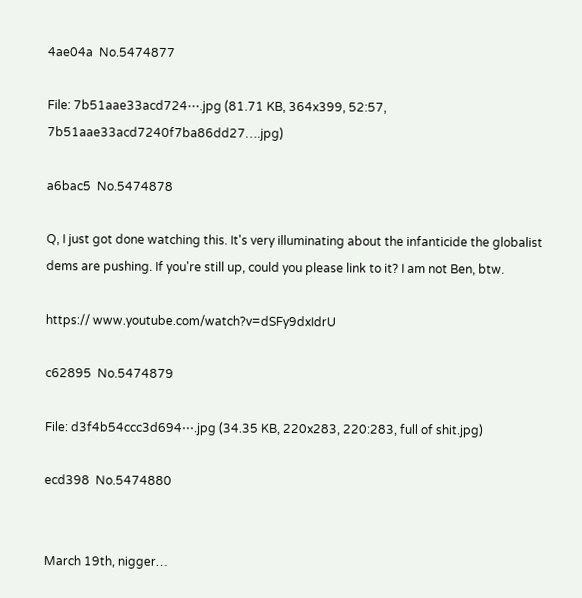4ae04a  No.5474877

File: 7b51aae33acd724⋯.jpg (81.71 KB, 364x399, 52:57, 7b51aae33acd7240f7ba86dd27….jpg)

a6bac5  No.5474878

Q, I just got done watching this. It's very illuminating about the infanticide the globalist dems are pushing. If you're still up, could you please link to it? I am not Ben, btw.

https:// www.youtube.com/watch?v=dSFy9dxIdrU

c62895  No.5474879

File: d3f4b54ccc3d694⋯.jpg (34.35 KB, 220x283, 220:283, full of shit.jpg)

ecd398  No.5474880


March 19th, nigger…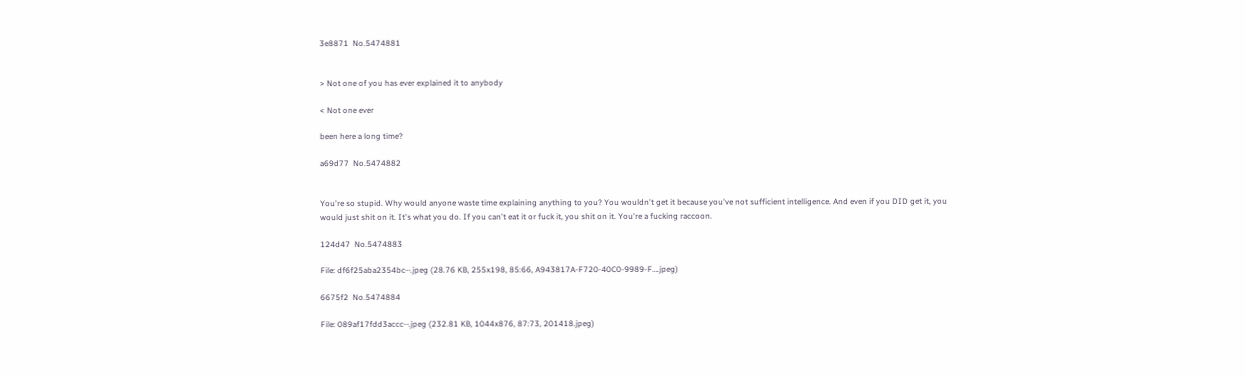3e8871  No.5474881


> Not one of you has ever explained it to anybody

< Not one ever

been here a long time?

a69d77  No.5474882


You're so stupid. Why would anyone waste time explaining anything to you? You wouldn't get it because you've not sufficient intelligence. And even if you DID get it, you would just shit on it. It's what you do. If you can't eat it or fuck it, you shit on it. You're a fucking raccoon.

124d47  No.5474883

File: df6f25aba2354bc⋯.jpeg (28.76 KB, 255x198, 85:66, A943817A-F720-40C0-9989-F….jpeg)

6675f2  No.5474884

File: 089af17fdd3accc⋯.jpeg (232.81 KB, 1044x876, 87:73, 201418.jpeg)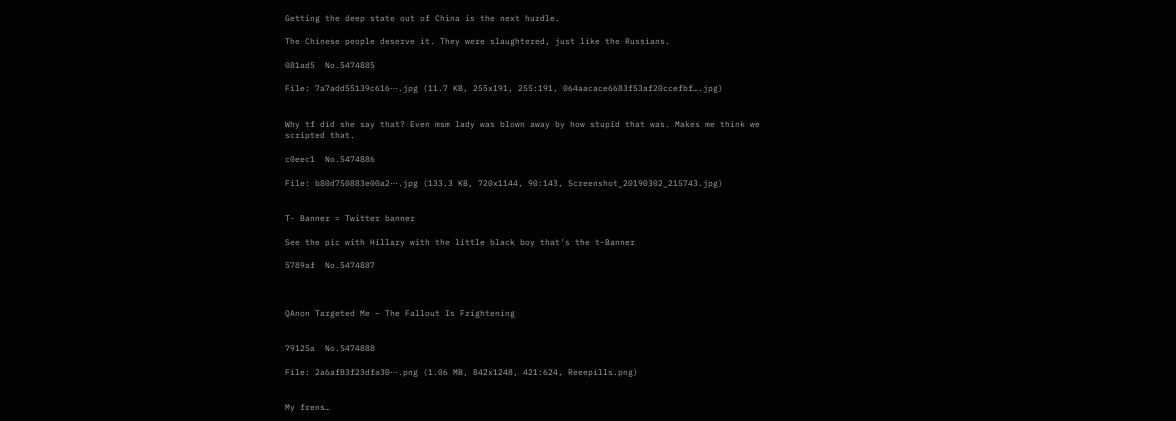Getting the deep state out of China is the next hurdle.

The Chinese people deserve it. They were slaughtered, just like the Russians.

081ad5  No.5474885

File: 7a7add55139c616⋯.jpg (11.7 KB, 255x191, 255:191, 064aacace6683f53af20ccefbf….jpg)


Why tf did she say that? Even msm lady was blown away by how stupid that was. Makes me think we scripted that.

c0eec1  No.5474886

File: b80d750883e00a2⋯.jpg (133.3 KB, 720x1144, 90:143, Screenshot_20190302_215743.jpg)


T- Banner = Twitter banner

See the pic with Hillary with the little black boy that's the t-Banner

5789af  No.5474887



QAnon Targeted Me – The Fallout Is Frightening


79125a  No.5474888

File: 2a6af83f23dfa30⋯.png (1.06 MB, 842x1248, 421:624, Reeepills.png)


My frens…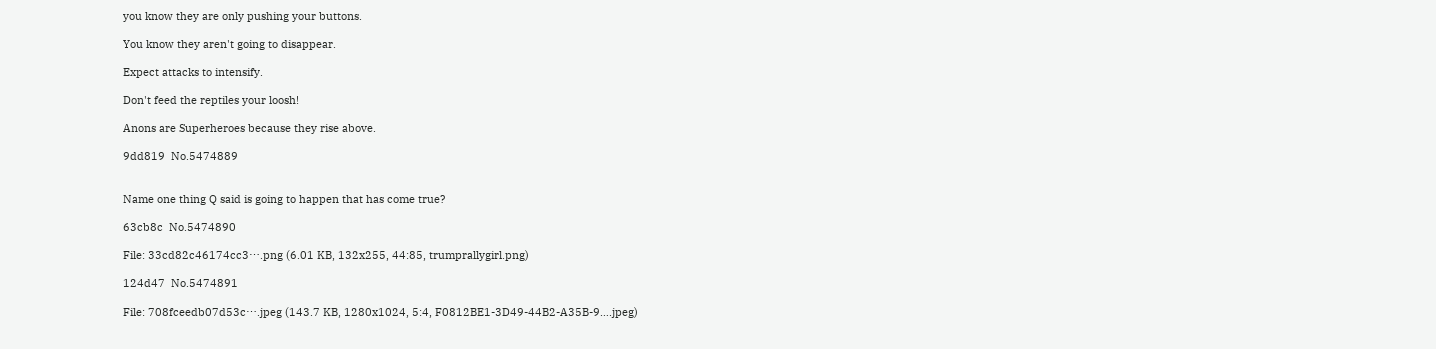you know they are only pushing your buttons.

You know they aren't going to disappear.

Expect attacks to intensify.

Don't feed the reptiles your loosh!

Anons are Superheroes because they rise above.

9dd819  No.5474889


Name one thing Q said is going to happen that has come true?

63cb8c  No.5474890

File: 33cd82c46174cc3⋯.png (6.01 KB, 132x255, 44:85, trumprallygirl.png)

124d47  No.5474891

File: 708fceedb07d53c⋯.jpeg (143.7 KB, 1280x1024, 5:4, F0812BE1-3D49-44B2-A35B-9….jpeg)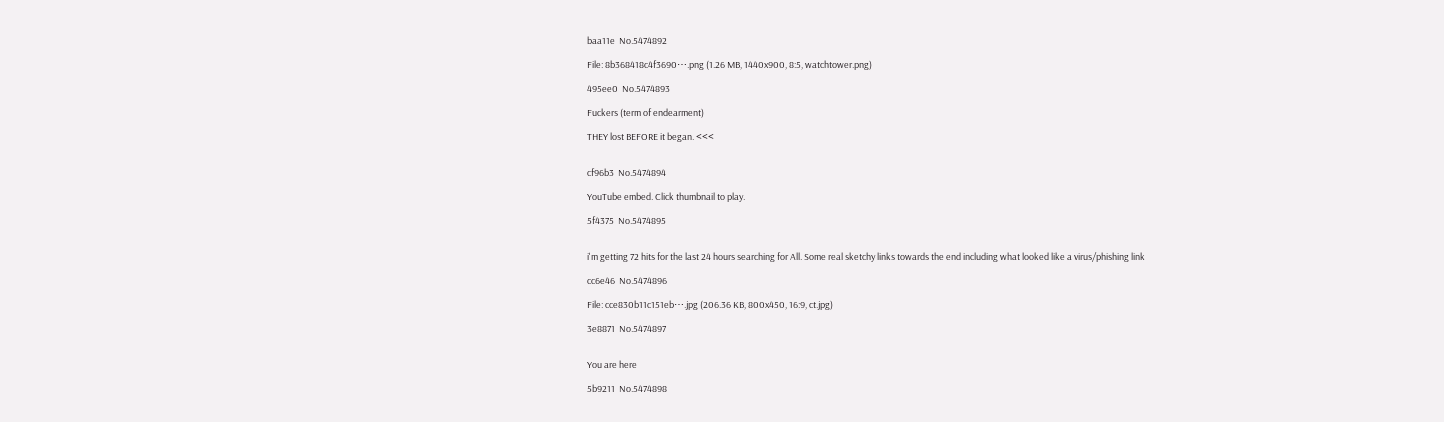baa11e  No.5474892

File: 8b368418c4f3690⋯.png (1.26 MB, 1440x900, 8:5, watchtower.png)

495ee0  No.5474893

Fuckers (term of endearment)

THEY lost BEFORE it began. <<<


cf96b3  No.5474894

YouTube embed. Click thumbnail to play.

5f4375  No.5474895


i'm getting 72 hits for the last 24 hours searching for All. Some real sketchy links towards the end including what looked like a virus/phishing link

cc6e46  No.5474896

File: cce830b11c151eb⋯.jpg (206.36 KB, 800x450, 16:9, ct.jpg)

3e8871  No.5474897


You are here

5b9211  No.5474898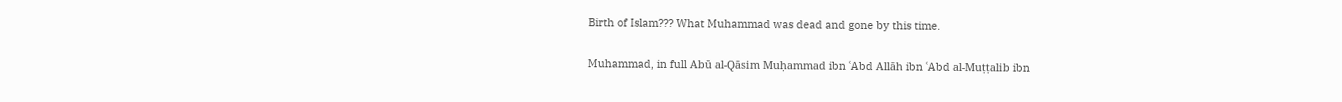Birth of Islam??? What Muhammad was dead and gone by this time.

Muhammad, in full Abū al-Qāsim Muḥammad ibn ʿAbd Allāh ibn ʿAbd al-Muṭṭalib ibn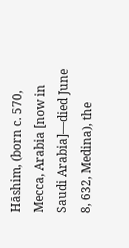Hāshim, (born c. 570, Mecca, Arabia [now in Saudi Arabia]—died June 8, 632, Medina), the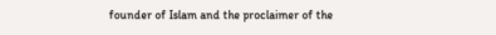founder of Islam and the proclaimer of the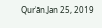Qurʾān.Jan 25, 2019